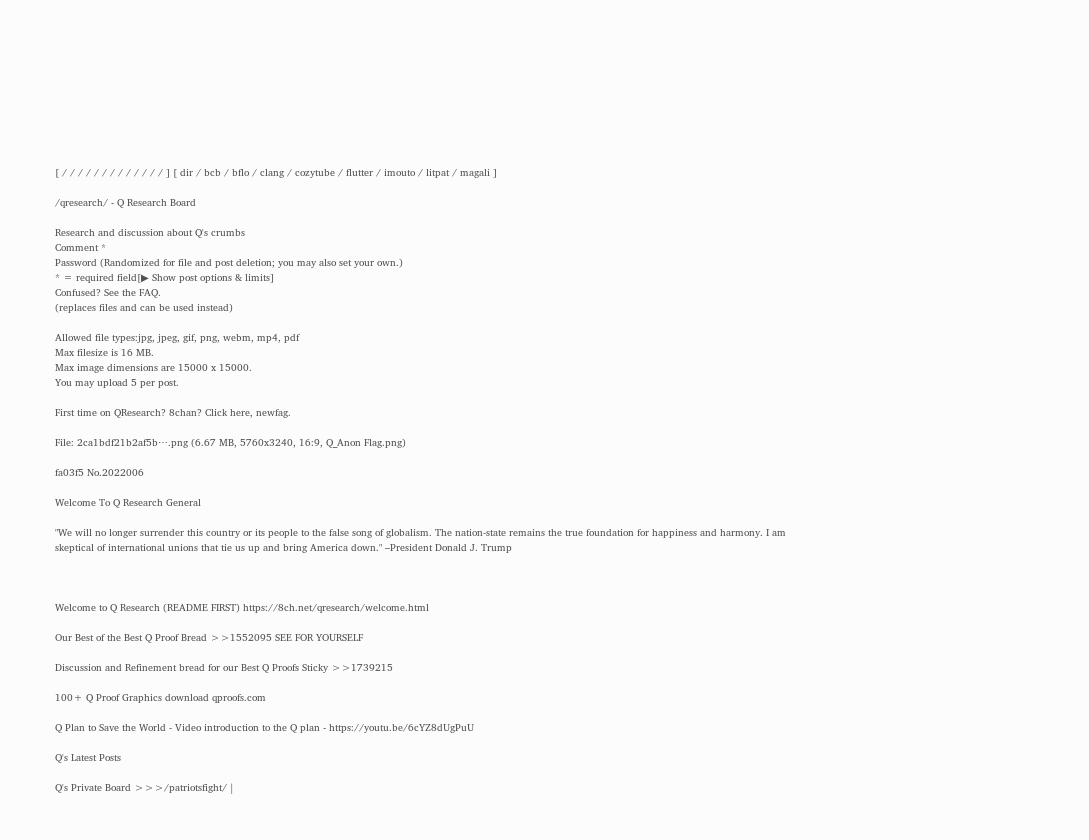[ / / / / / / / / / / / / / ] [ dir / bcb / bflo / clang / cozytube / flutter / imouto / litpat / magali ]

/qresearch/ - Q Research Board

Research and discussion about Q's crumbs
Comment *
Password (Randomized for file and post deletion; you may also set your own.)
* = required field[▶ Show post options & limits]
Confused? See the FAQ.
(replaces files and can be used instead)

Allowed file types:jpg, jpeg, gif, png, webm, mp4, pdf
Max filesize is 16 MB.
Max image dimensions are 15000 x 15000.
You may upload 5 per post.

First time on QResearch? 8chan? Click here, newfag.

File: 2ca1bdf21b2af5b⋯.png (6.67 MB, 5760x3240, 16:9, Q_Anon Flag.png)

fa03f5 No.2022006

Welcome To Q Research General

"We will no longer surrender this country or its people to the false song of globalism. The nation-state remains the true foundation for happiness and harmony. I am skeptical of international unions that tie us up and bring America down." –President Donald J. Trump



Welcome to Q Research (README FIRST) https://8ch.net/qresearch/welcome.html

Our Best of the Best Q Proof Bread >>1552095 SEE FOR YOURSELF

Discussion and Refinement bread for our Best Q Proofs Sticky >>1739215

100+ Q Proof Graphics download qproofs.com

Q Plan to Save the World - Video introduction to the Q plan - https://youtu.be/6cYZ8dUgPuU

Q's Latest Posts

Q's Private Board >>>/patriotsfight/ |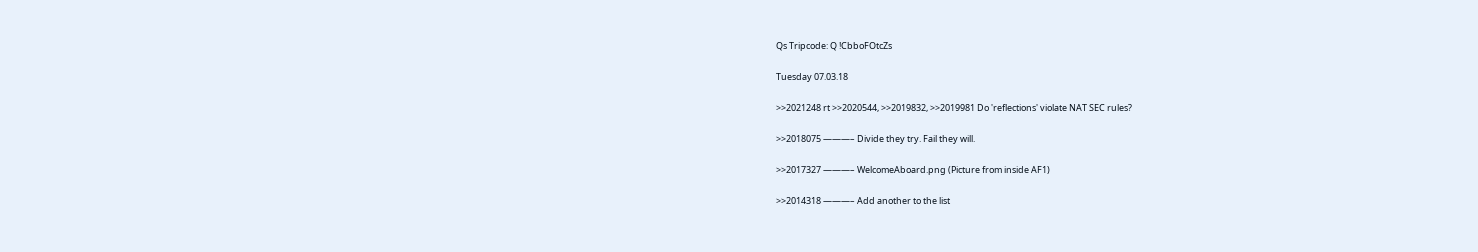Qs Tripcode: Q !CbboFOtcZs

Tuesday 07.03.18

>>2021248 rt >>2020544, >>2019832, >>2019981 Do 'reflections' violate NAT SEC rules?

>>2018075 ———– Divide they try. Fail they will.

>>2017327 ———– WelcomeAboard.png (Picture from inside AF1)

>>2014318 ———– Add another to the list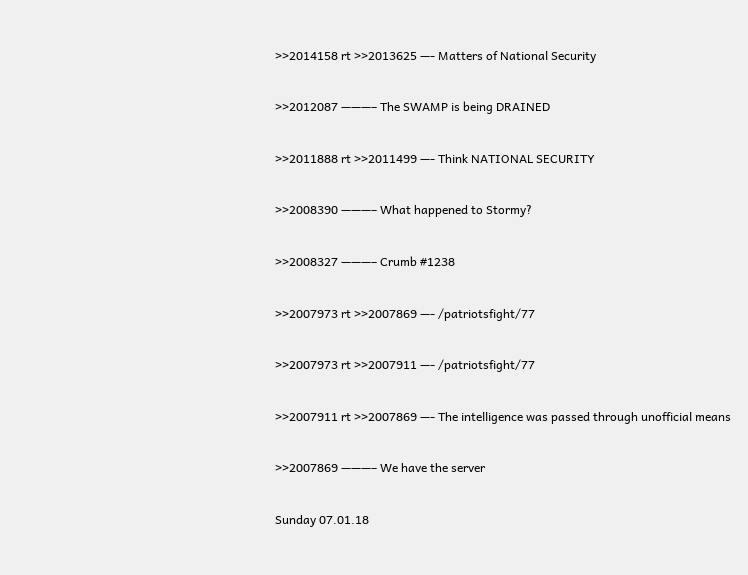>>2014158 rt >>2013625 —- Matters of National Security

>>2012087 ———– The SWAMP is being DRAINED

>>2011888 rt >>2011499 —- Think NATIONAL SECURITY

>>2008390 ———– What happened to Stormy?

>>2008327 ———– Crumb #1238

>>2007973 rt >>2007869 —- /patriotsfight/77

>>2007973 rt >>2007911 —- /patriotsfight/77

>>2007911 rt >>2007869 —- The intelligence was passed through unofficial means

>>2007869 ———– We have the server

Sunday 07.01.18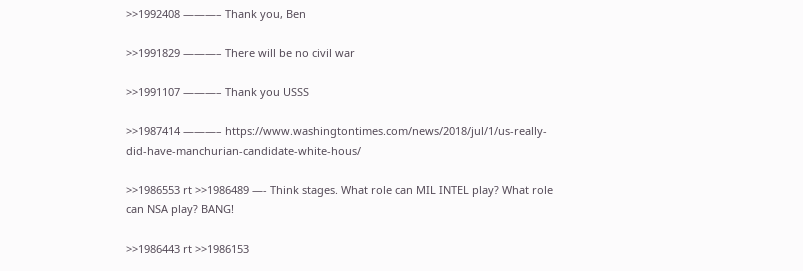>>1992408 ———– Thank you, Ben

>>1991829 ———– There will be no civil war

>>1991107 ———– Thank you USSS

>>1987414 ———– https://www.washingtontimes.com/news/2018/jul/1/us-really-did-have-manchurian-candidate-white-hous/

>>1986553 rt >>1986489 —- Think stages. What role can MIL INTEL play? What role can NSA play? BANG!

>>1986443 rt >>1986153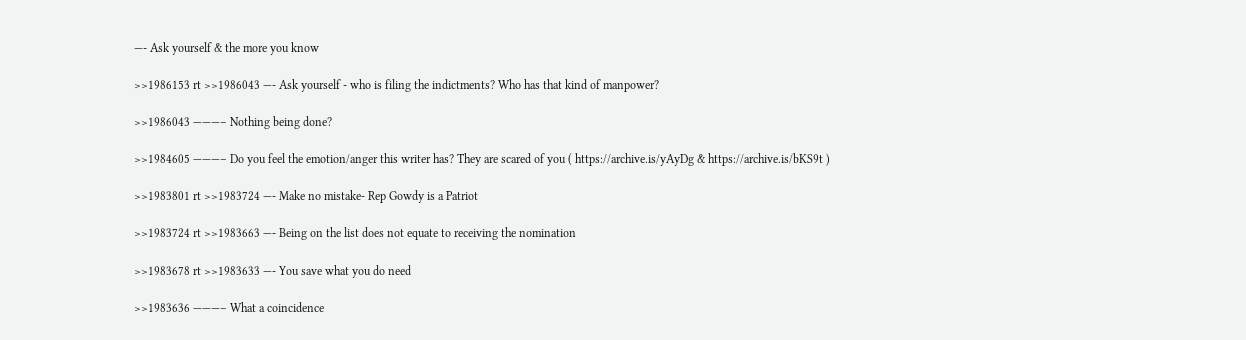—- Ask yourself & the more you know

>>1986153 rt >>1986043 —- Ask yourself - who is filing the indictments? Who has that kind of manpower?

>>1986043 ———– Nothing being done?

>>1984605 ———– Do you feel the emotion/anger this writer has? They are scared of you ( https://archive.is/yAyDg & https://archive.is/bKS9t )

>>1983801 rt >>1983724 —- Make no mistake- Rep Gowdy is a Patriot

>>1983724 rt >>1983663 —- Being on the list does not equate to receiving the nomination

>>1983678 rt >>1983633 —- You save what you do need

>>1983636 ———– What a coincidence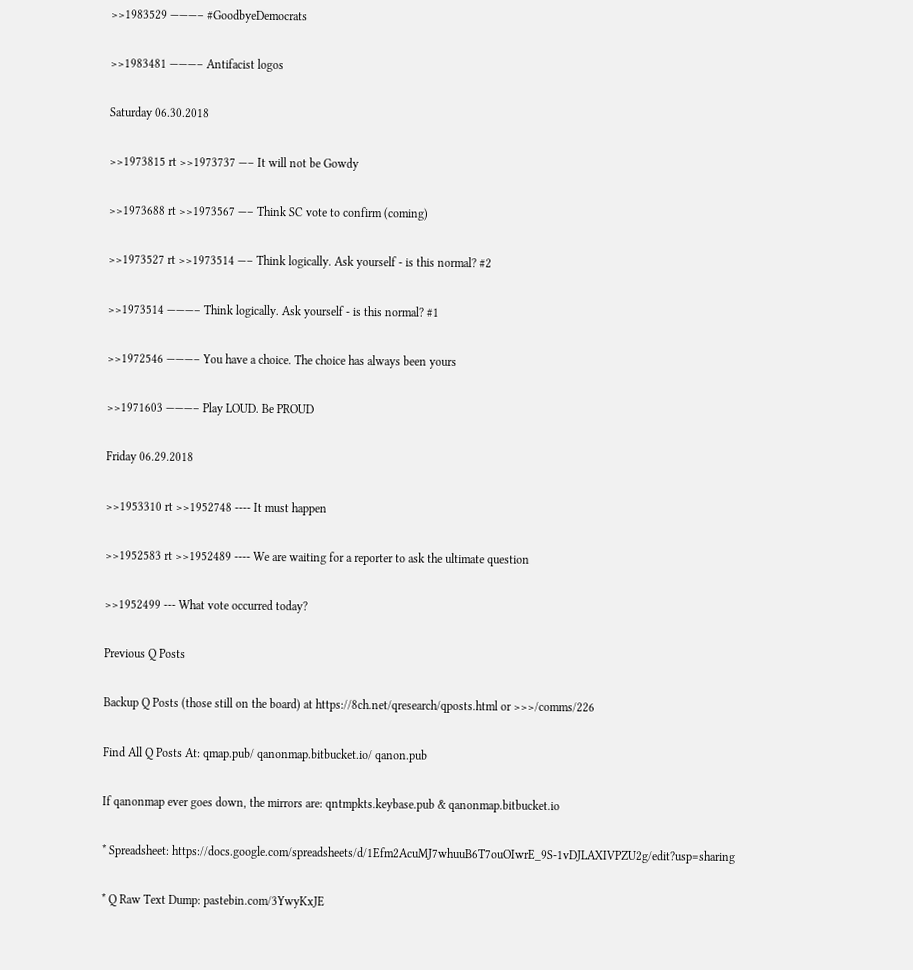>>1983529 ———– #GoodbyeDemocrats

>>1983481 ———– Antifacist logos

Saturday 06.30.2018

>>1973815 rt >>1973737 —– It will not be Gowdy

>>1973688 rt >>1973567 —– Think SC vote to confirm (coming)

>>1973527 rt >>1973514 —– Think logically. Ask yourself - is this normal? #2

>>1973514 ———– Think logically. Ask yourself - is this normal? #1

>>1972546 ———– You have a choice. The choice has always been yours

>>1971603 ———– Play LOUD. Be PROUD

Friday 06.29.2018

>>1953310 rt >>1952748 ---- It must happen

>>1952583 rt >>1952489 ---- We are waiting for a reporter to ask the ultimate question

>>1952499 --- What vote occurred today?

Previous Q Posts

Backup Q Posts (those still on the board) at https://8ch.net/qresearch/qposts.html or >>>/comms/226

Find All Q Posts At: qmap.pub/ qanonmap.bitbucket.io/ qanon.pub

If qanonmap ever goes down, the mirrors are: qntmpkts.keybase.pub & qanonmap.bitbucket.io

* Spreadsheet: https://docs.google.com/spreadsheets/d/1Efm2AcuMJ7whuuB6T7ouOIwrE_9S-1vDJLAXIVPZU2g/edit?usp=sharing

* Q Raw Text Dump: pastebin.com/3YwyKxJE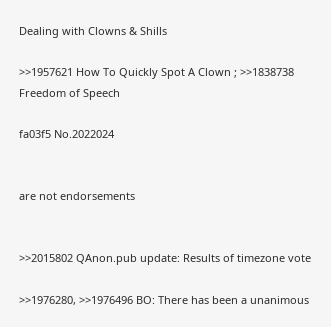Dealing with Clowns & Shills

>>1957621 How To Quickly Spot A Clown ; >>1838738 Freedom of Speech

fa03f5 No.2022024


are not endorsements


>>2015802 QAnon.pub update: Results of timezone vote

>>1976280, >>1976496 BO: There has been a unanimous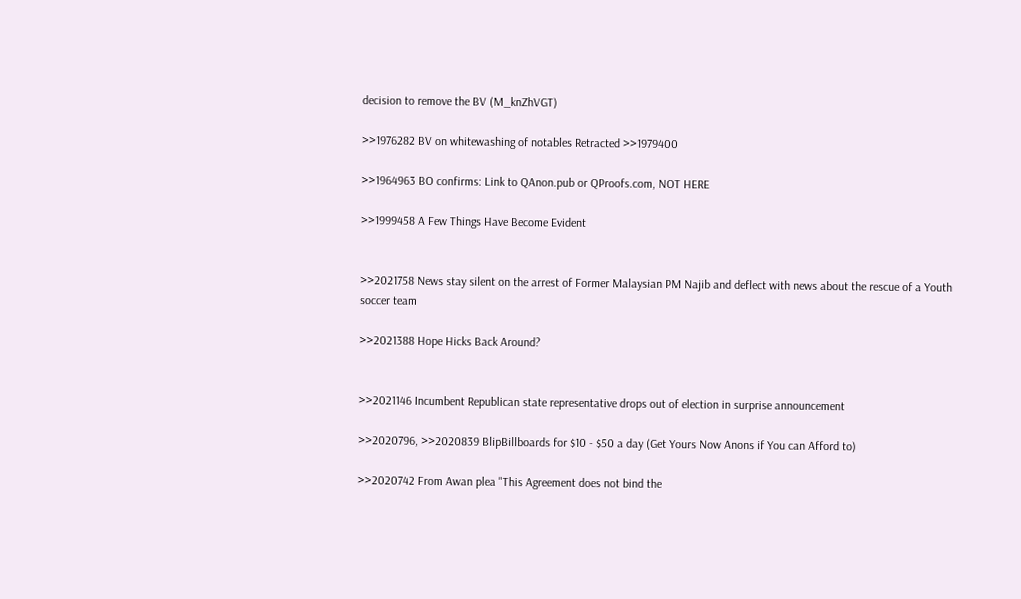decision to remove the BV (M_knZhVGT)

>>1976282 BV on whitewashing of notables Retracted >>1979400

>>1964963 BO confirms: Link to QAnon.pub or QProofs.com, NOT HERE

>>1999458 A Few Things Have Become Evident


>>2021758 News stay silent on the arrest of Former Malaysian PM Najib and deflect with news about the rescue of a Youth soccer team

>>2021388 Hope Hicks Back Around?


>>2021146 Incumbent Republican state representative drops out of election in surprise announcement

>>2020796, >>2020839 BlipBillboards for $10 - $50 a day (Get Yours Now Anons if You can Afford to)

>>2020742 From Awan plea "This Agreement does not bind the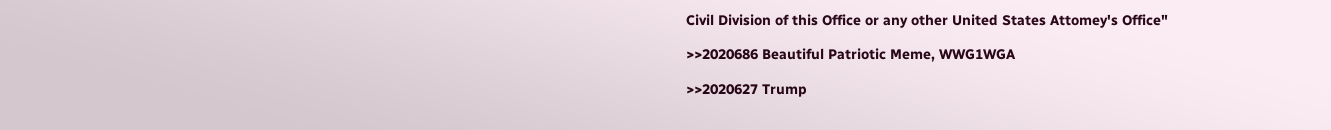Civil Division of this Office or any other United States Attomey's Office"

>>2020686 Beautiful Patriotic Meme, WWG1WGA

>>2020627 Trump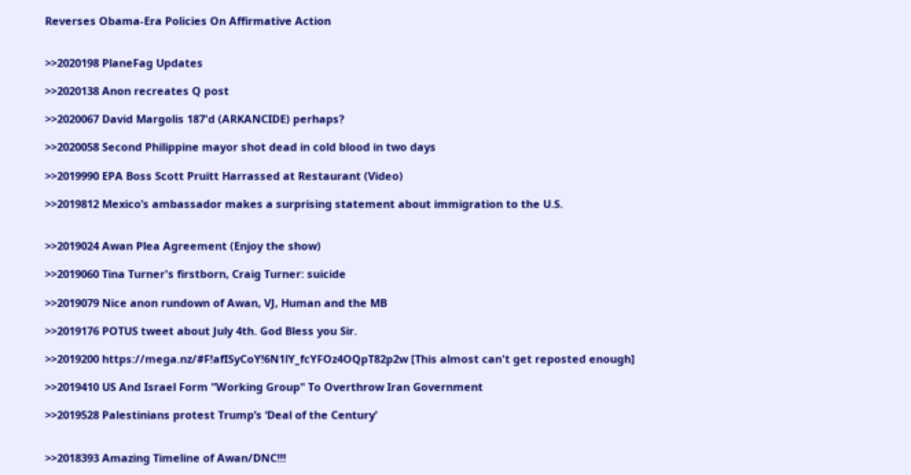Reverses Obama-Era Policies On Affirmative Action


>>2020198 PlaneFag Updates

>>2020138 Anon recreates Q post

>>2020067 David Margolis 187'd (ARKANCIDE) perhaps?

>>2020058 Second Philippine mayor shot dead in cold blood in two days

>>2019990 EPA Boss Scott Pruitt Harrassed at Restaurant (Video)

>>2019812 Mexico’s ambassador makes a surprising statement about immigration to the U.S.


>>2019024 Awan Plea Agreement (Enjoy the show)

>>2019060 Tina Turner's firstborn, Craig Turner: suicide

>>2019079 Nice anon rundown of Awan, VJ, Human and the MB

>>2019176 POTUS tweet about July 4th. God Bless you Sir.

>>2019200 https://mega.nz/#F!afISyCoY!6N1lY_fcYFOz4OQpT82p2w [This almost can't get reposted enough]

>>2019410 US And Israel Form "Working Group" To Overthrow Iran Government

>>2019528 Palestinians protest Trump’s ‘Deal of the Century’


>>2018393 Amazing Timeline of Awan/DNC!!!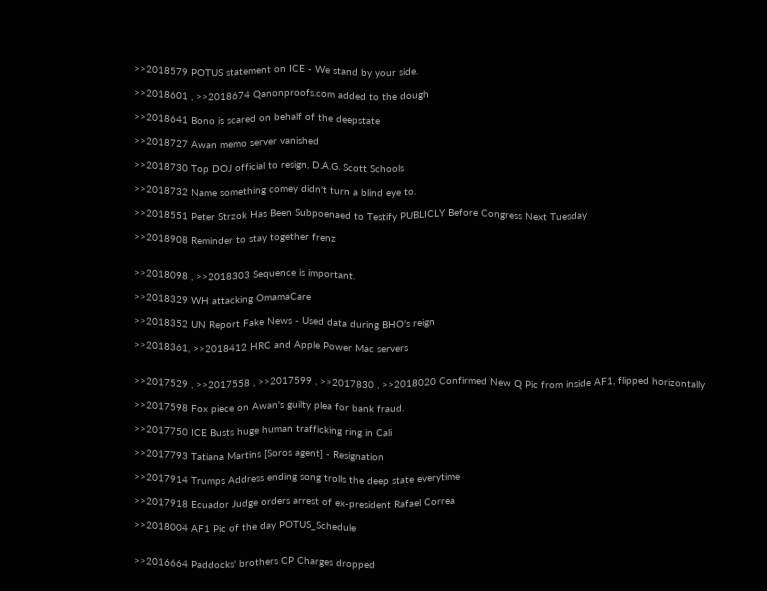>>2018579 POTUS statement on ICE - We stand by your side.

>>2018601 , >>2018674 Qanonproofs.com added to the dough

>>2018641 Bono is scared on behalf of the deepstate

>>2018727 Awan memo server vanished

>>2018730 Top DOJ official to resign, D.A.G. Scott Schools

>>2018732 Name something comey didn't turn a blind eye to.

>>2018551 Peter Strzok Has Been Subpoenaed to Testify PUBLICLY Before Congress Next Tuesday

>>2018908 Reminder to stay together frenz


>>2018098 , >>2018303 Sequence is important.

>>2018329 WH attacking OmamaCare

>>2018352 UN Report Fake News - Used data during BHO's reign

>>2018361, >>2018412 HRC and Apple Power Mac servers


>>2017529 , >>2017558 , >>2017599 , >>2017830 , >>2018020 Confirmed New Q Pic from inside AF1, flipped horizontally

>>2017598 Fox piece on Awan's guilty plea for bank fraud.

>>2017750 ICE Busts huge human trafficking ring in Cali

>>2017793 Tatiana Martins [Soros agent] - Resignation

>>2017914 Trumps Address ending song trolls the deep state everytime

>>2017918 Ecuador Judge orders arrest of ex-president Rafael Correa

>>2018004 AF1 Pic of the day POTUS_Schedule


>>2016664 Paddocks' brothers CP Charges dropped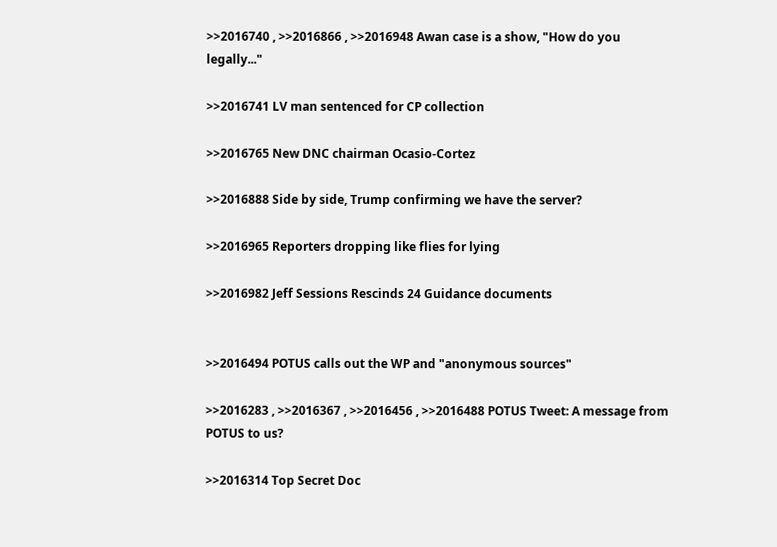>>2016740 , >>2016866 , >>2016948 Awan case is a show, "How do you legally..."

>>2016741 LV man sentenced for CP collection

>>2016765 New DNC chairman Ocasio-Cortez

>>2016888 Side by side, Trump confirming we have the server?

>>2016965 Reporters dropping like flies for lying

>>2016982 Jeff Sessions Rescinds 24 Guidance documents


>>2016494 POTUS calls out the WP and "anonymous sources"

>>2016283 , >>2016367 , >>2016456 , >>2016488 POTUS Tweet: A message from POTUS to us?

>>2016314 Top Secret Doc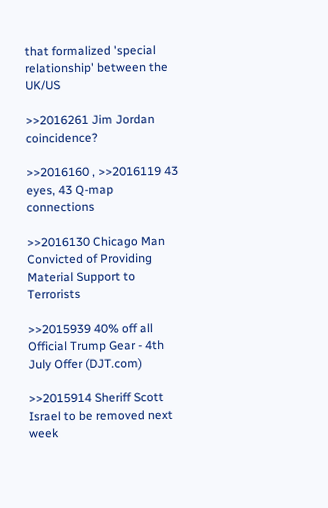that formalized 'special relationship' between the UK/US

>>2016261 Jim Jordan coincidence?

>>2016160 , >>2016119 43 eyes, 43 Q-map connections

>>2016130 Chicago Man Convicted of Providing Material Support to Terrorists

>>2015939 40% off all Official Trump Gear - 4th July Offer (DJT.com)

>>2015914 Sheriff Scott Israel to be removed next week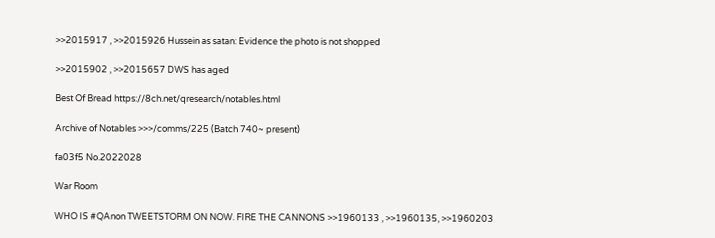>>2015917 , >>2015926 Hussein as satan: Evidence the photo is not shopped

>>2015902 , >>2015657 DWS has aged

Best Of Bread https://8ch.net/qresearch/notables.html

Archive of Notables >>>/comms/225 (Batch 740~ present)

fa03f5 No.2022028

War Room

WHO IS #QAnon TWEETSTORM ON NOW. FIRE THE CANNONS >>1960133 , >>1960135, >>1960203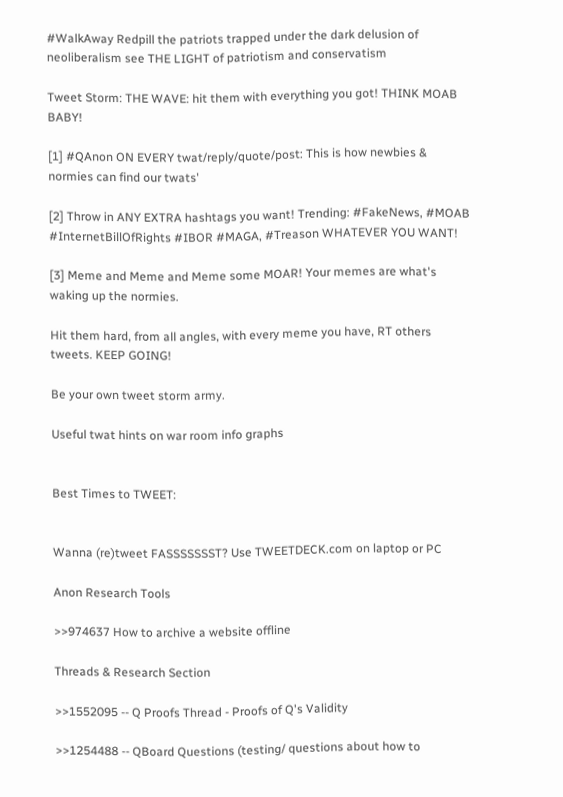#WalkAway Redpill the patriots trapped under the dark delusion of neoliberalism see THE LIGHT of patriotism and conservatism

Tweet Storm: THE WAVE: hit them with everything you got! THINK MOAB BABY!

[1] #QAnon ON EVERY twat/reply/quote/post: This is how newbies & normies can find our twats'

[2] Throw in ANY EXTRA hashtags you want! Trending: #FakeNews, #MOAB #InternetBillOfRights #IBOR #MAGA, #Treason WHATEVER YOU WANT!

[3] Meme and Meme and Meme some MOAR! Your memes are what's waking up the normies.

Hit them hard, from all angles, with every meme you have, RT others tweets. KEEP GOING!

Be your own tweet storm army.

Useful twat hints on war room info graphs


Best Times to TWEET:


Wanna (re)tweet FASSSSSSST? Use TWEETDECK.com on laptop or PC

Anon Research Tools

>>974637 How to archive a website offline

Threads & Research Section

>>1552095 -- Q Proofs Thread - Proofs of Q's Validity

>>1254488 -- QBoard Questions (testing/ questions about how to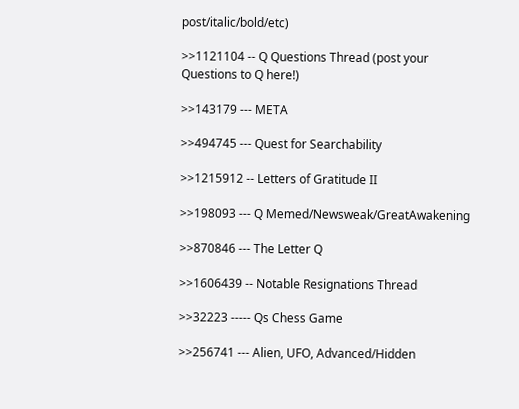post/italic/bold/etc)

>>1121104 -- Q Questions Thread (post your Questions to Q here!)

>>143179 --- META

>>494745 --- Quest for Searchability

>>1215912 -- Letters of Gratitude II

>>198093 --- Q Memed/Newsweak/GreatAwakening

>>870846 --- The Letter Q

>>1606439 -- Notable Resignations Thread

>>32223 ----- Qs Chess Game

>>256741 --- Alien, UFO, Advanced/Hidden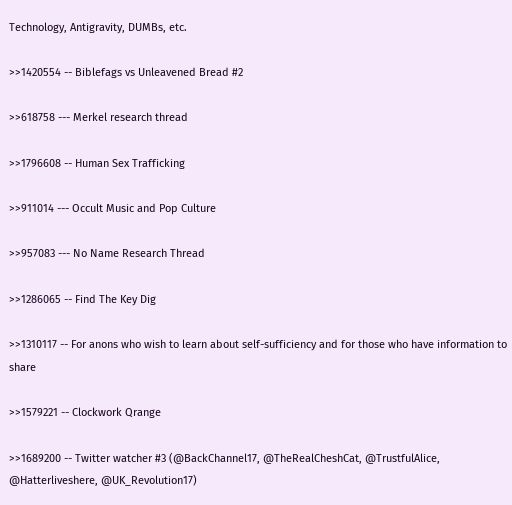Technology, Antigravity, DUMBs, etc.

>>1420554 -- Biblefags vs Unleavened Bread #2

>>618758 --- Merkel research thread

>>1796608 -- Human Sex Trafficking

>>911014 --- Occult Music and Pop Culture

>>957083 --- No Name Research Thread

>>1286065 -- Find The Key Dig

>>1310117 -- For anons who wish to learn about self-sufficiency and for those who have information to share

>>1579221 -- Clockwork Qrange

>>1689200 -- Twitter watcher #3 (@BackChannel17, @TheRealCheshCat, @TrustfulAlice, @Hatterliveshere, @UK_Revolution17)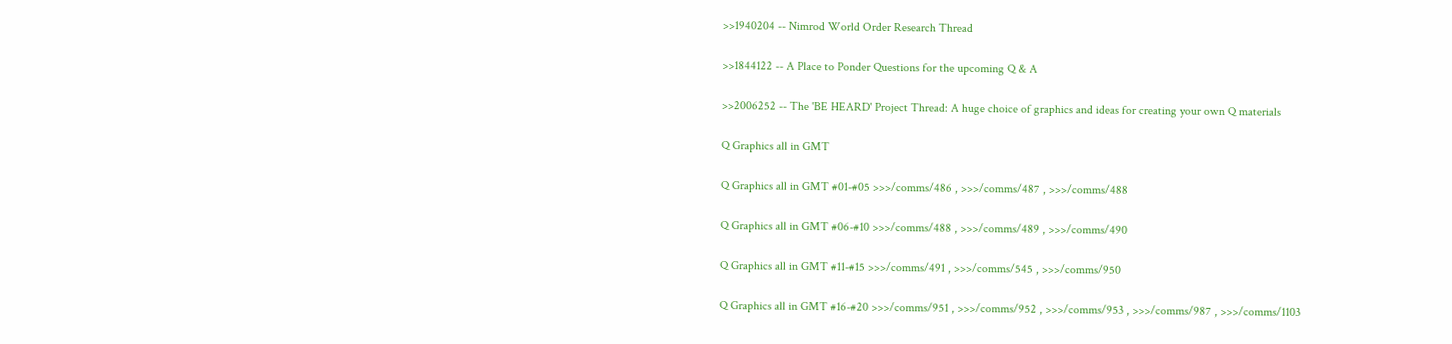>>1940204 -- Nimrod World Order Research Thread

>>1844122 -- A Place to Ponder Questions for the upcoming Q & A

>>2006252 -- The 'BE HEARD' Project Thread: A huge choice of graphics and ideas for creating your own Q materials

Q Graphics all in GMT

Q Graphics all in GMT #01-#05 >>>/comms/486 , >>>/comms/487 , >>>/comms/488

Q Graphics all in GMT #06-#10 >>>/comms/488 , >>>/comms/489 , >>>/comms/490

Q Graphics all in GMT #11-#15 >>>/comms/491 , >>>/comms/545 , >>>/comms/950

Q Graphics all in GMT #16-#20 >>>/comms/951 , >>>/comms/952 , >>>/comms/953 , >>>/comms/987 , >>>/comms/1103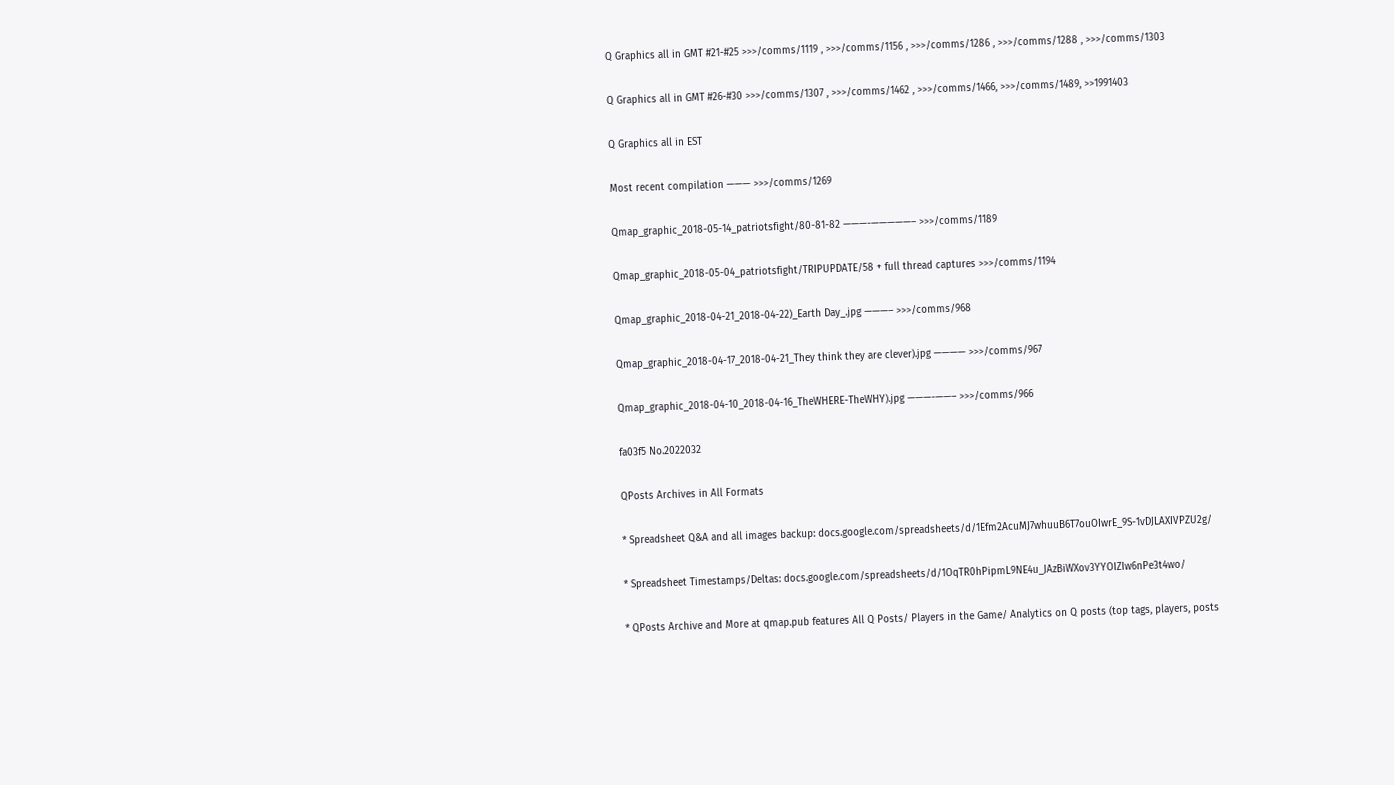Q Graphics all in GMT #21-#25 >>>/comms/1119 , >>>/comms/1156 , >>>/comms/1286 , >>>/comms/1288 , >>>/comms/1303

Q Graphics all in GMT #26-#30 >>>/comms/1307 , >>>/comms/1462 , >>>/comms/1466, >>>/comms/1489, >>1991403

Q Graphics all in EST

Most recent compilation ——— >>>/comms/1269

Qmap_graphic_2018-05-14_patriotsfight/80-81-82 ———-—————– >>>/comms/1189

Qmap_graphic_2018-05-04_patriotsfight/TRIPUPDATE/58 + full thread captures >>>/comms/1194

Qmap_graphic_2018-04-21_2018-04-22)_Earth Day_.jpg ———– >>>/comms/968

Qmap_graphic_2018-04-17_2018-04-21_They think they are clever).jpg ———— >>>/comms/967

Qmap_graphic_2018-04-10_2018-04-16_TheWHERE-TheWHY).jpg ———-——– >>>/comms/966

fa03f5 No.2022032

QPosts Archives in All Formats

* Spreadsheet Q&A and all images backup: docs.google.com/spreadsheets/d/1Efm2AcuMJ7whuuB6T7ouOIwrE_9S-1vDJLAXIVPZU2g/

* Spreadsheet Timestamps/Deltas: docs.google.com/spreadsheets/d/1OqTR0hPipmL9NE4u_JAzBiWXov3YYOIZIw6nPe3t4wo/

* QPosts Archive and More at qmap.pub features All Q Posts/ Players in the Game/ Analytics on Q posts (top tags, players, posts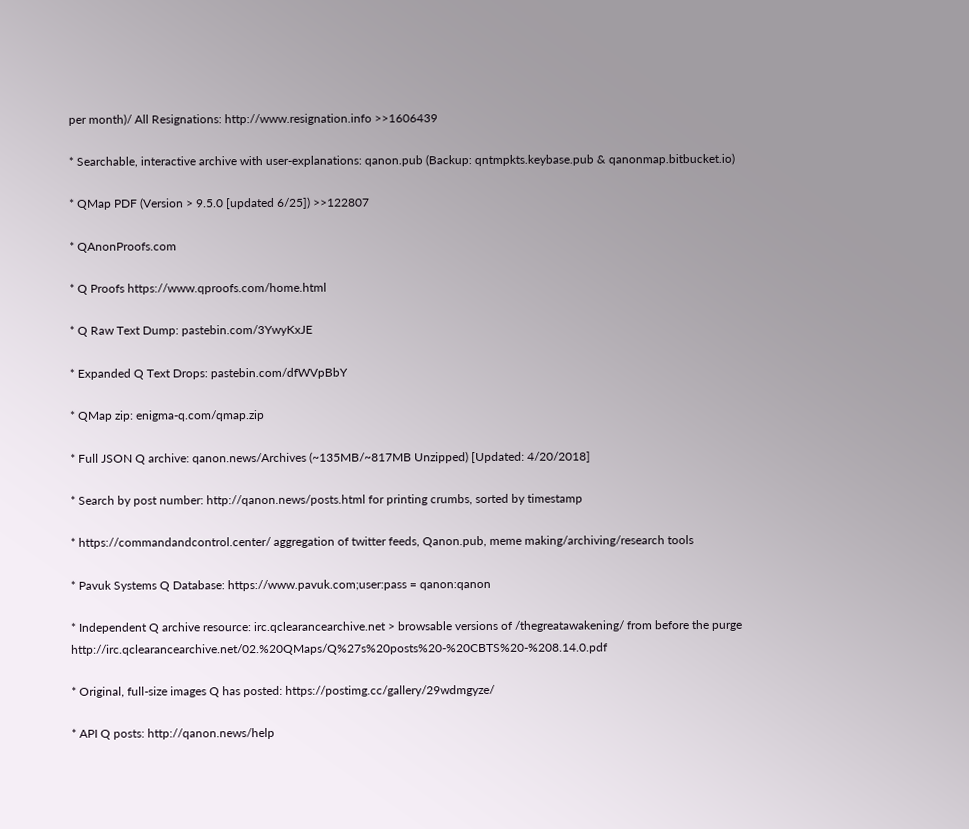per month)/ All Resignations: http://www.resignation.info >>1606439

* Searchable, interactive archive with user-explanations: qanon.pub (Backup: qntmpkts.keybase.pub & qanonmap.bitbucket.io)

* QMap PDF (Version > 9.5.0 [updated 6/25]) >>122807

* QAnonProofs.com

* Q Proofs https://www.qproofs.com/home.html

* Q Raw Text Dump: pastebin.com/3YwyKxJE

* Expanded Q Text Drops: pastebin.com/dfWVpBbY

* QMap zip: enigma-q.com/qmap.zip

* Full JSON Q archive: qanon.news/Archives (~135MB/~817MB Unzipped) [Updated: 4/20/2018]

* Search by post number: http://qanon.news/posts.html for printing crumbs, sorted by timestamp

* https://commandandcontrol.center/ aggregation of twitter feeds, Qanon.pub, meme making/archiving/research tools

* Pavuk Systems Q Database: https://www.pavuk.com;user:pass = qanon:qanon

* Independent Q archive resource: irc.qclearancearchive.net > browsable versions of /thegreatawakening/ from before the purge http://irc.qclearancearchive.net/02.%20QMaps/Q%27s%20posts%20-%20CBTS%20-%208.14.0.pdf

* Original, full-size images Q has posted: https://postimg.cc/gallery/29wdmgyze/

* API Q posts: http://qanon.news/help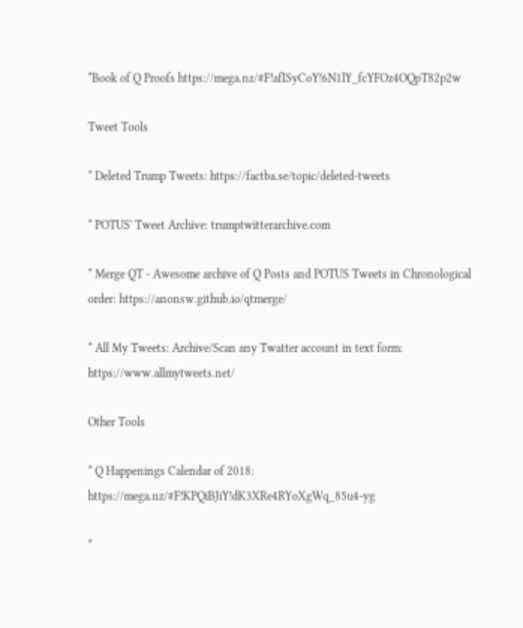*Book of Q Proofs https://mega.nz/#F!afISyCoY!6N1lY_fcYFOz4OQpT82p2w

Tweet Tools

* Deleted Trump Tweets: https://factba.se/topic/deleted-tweets

* POTUS' Tweet Archive: trumptwitterarchive.com

* Merge QT - Awesome archive of Q Posts and POTUS Tweets in Chronological order: https://anonsw.github.io/qtmerge/

* All My Tweets: Archive/Scan any Twatter account in text form: https://www.allmytweets.net/

Other Tools

* Q Happenings Calendar of 2018: https://mega.nz/#F!KPQiBJiY!dK3XRe4RYoXgWq_85u4-yg

*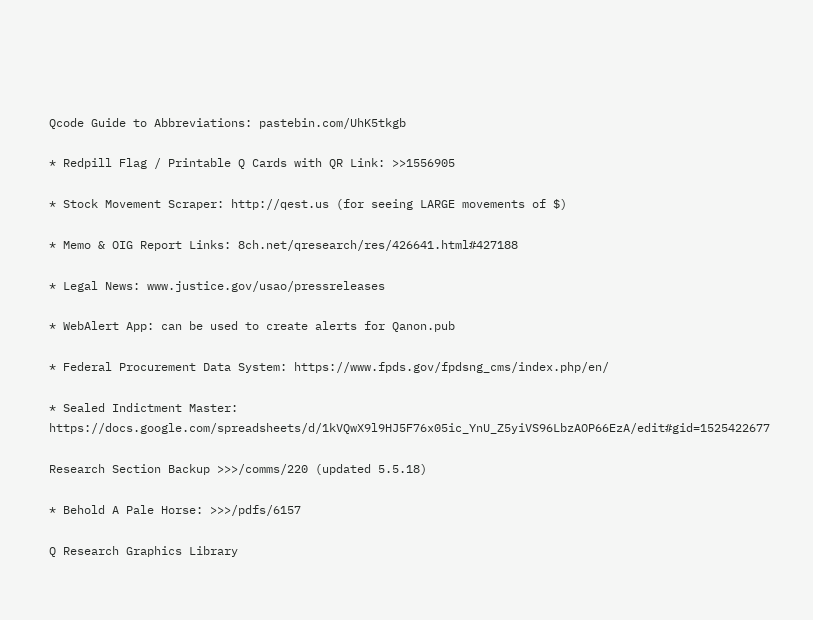Qcode Guide to Abbreviations: pastebin.com/UhK5tkgb

* Redpill Flag / Printable Q Cards with QR Link: >>1556905

* Stock Movement Scraper: http://qest.us (for seeing LARGE movements of $)

* Memo & OIG Report Links: 8ch.net/qresearch/res/426641.html#427188

* Legal News: www.justice.gov/usao/pressreleases

* WebAlert App: can be used to create alerts for Qanon.pub

* Federal Procurement Data System: https://www.fpds.gov/fpdsng_cms/index.php/en/

* Sealed Indictment Master: https://docs.google.com/spreadsheets/d/1kVQwX9l9HJ5F76x05ic_YnU_Z5yiVS96LbzAOP66EzA/edit#gid=1525422677

Research Section Backup >>>/comms/220 (updated 5.5.18)

* Behold A Pale Horse: >>>/pdfs/6157

Q Research Graphics Library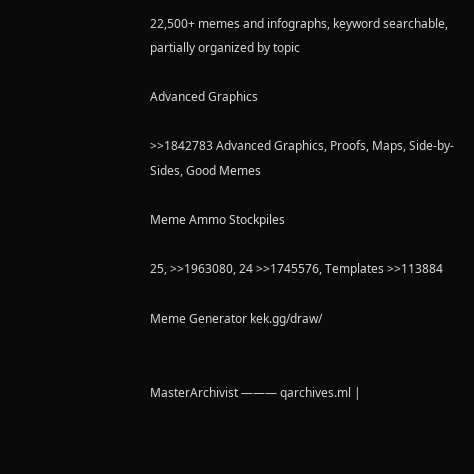22,500+ memes and infographs, keyword searchable, partially organized by topic

Advanced Graphics

>>1842783 Advanced Graphics, Proofs, Maps, Side-by-Sides, Good Memes

Meme Ammo Stockpiles

25, >>1963080, 24 >>1745576, Templates >>113884

Meme Generator kek.gg/draw/


MasterArchivist ——— qarchives.ml |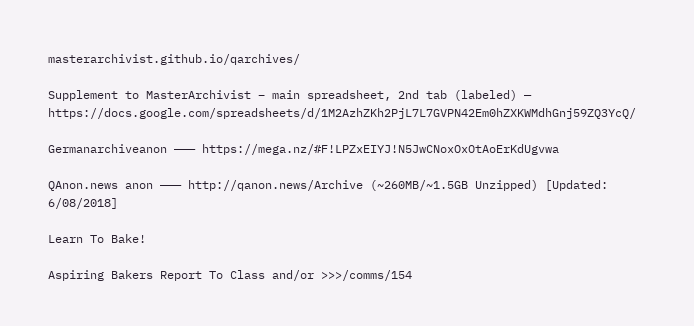masterarchivist.github.io/qarchives/

Supplement to MasterArchivist – main spreadsheet, 2nd tab (labeled) — https://docs.google.com/spreadsheets/d/1M2AzhZKh2PjL7L7GVPN42Em0hZXKWMdhGnj59ZQ3YcQ/

Germanarchiveanon ——— https://mega.nz/#F!LPZxEIYJ!N5JwCNoxOxOtAoErKdUgvwa

QAnon.news anon ——— http://qanon.news/Archive (~260MB/~1.5GB Unzipped) [Updated: 6/08/2018]

Learn To Bake!

Aspiring Bakers Report To Class and/or >>>/comms/154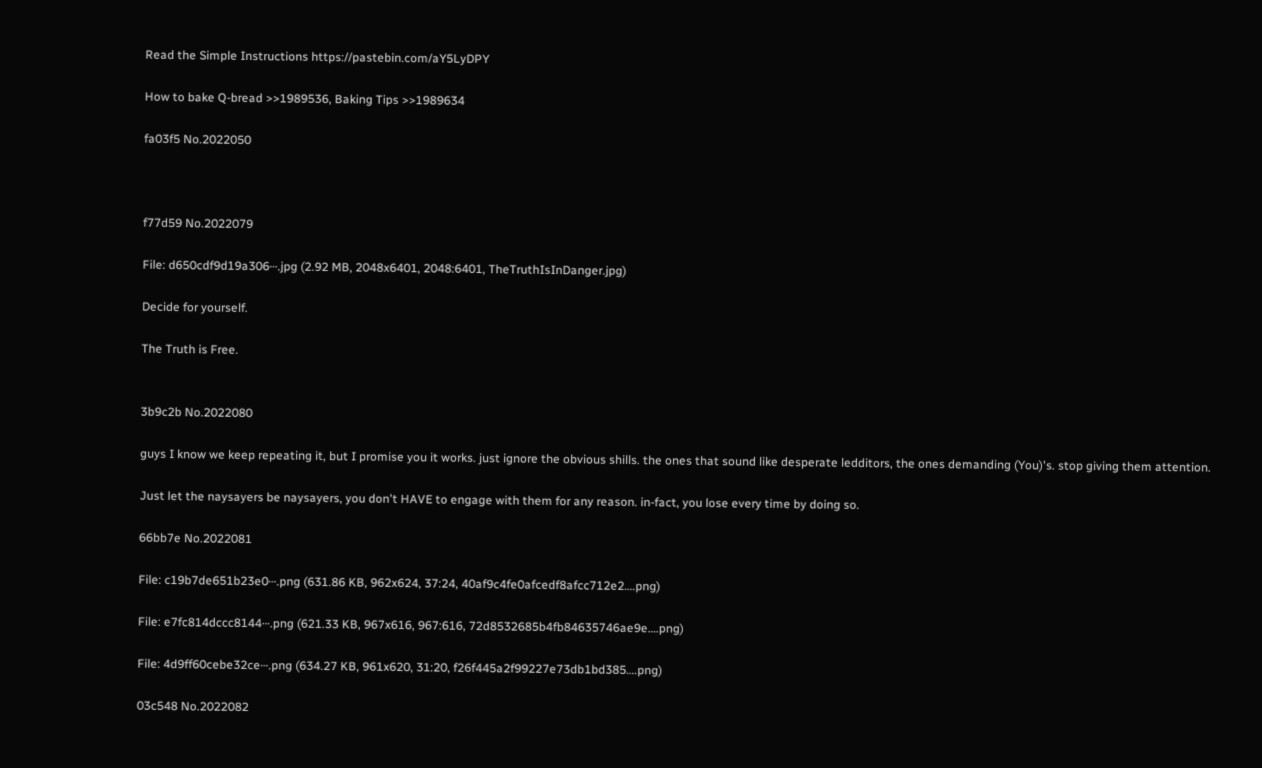Read the Simple Instructions https://pastebin.com/aY5LyDPY

How to bake Q-bread >>1989536, Baking Tips >>1989634

fa03f5 No.2022050



f77d59 No.2022079

File: d650cdf9d19a306⋯.jpg (2.92 MB, 2048x6401, 2048:6401, TheTruthIsInDanger.jpg)

Decide for yourself.

The Truth is Free.


3b9c2b No.2022080

guys I know we keep repeating it, but I promise you it works. just ignore the obvious shills. the ones that sound like desperate ledditors, the ones demanding (You)'s. stop giving them attention.

Just let the naysayers be naysayers, you don't HAVE to engage with them for any reason. in-fact, you lose every time by doing so.

66bb7e No.2022081

File: c19b7de651b23e0⋯.png (631.86 KB, 962x624, 37:24, 40af9c4fe0afcedf8afcc712e2….png)

File: e7fc814dccc8144⋯.png (621.33 KB, 967x616, 967:616, 72d8532685b4fb84635746ae9e….png)

File: 4d9ff60cebe32ce⋯.png (634.27 KB, 961x620, 31:20, f26f445a2f99227e73db1bd385….png)

03c548 No.2022082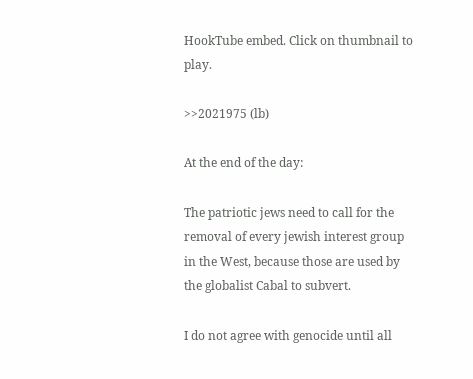HookTube embed. Click on thumbnail to play.

>>2021975 (lb)

At the end of the day:

The patriotic jews need to call for the removal of every jewish interest group in the West, because those are used by the globalist Cabal to subvert.

I do not agree with genocide until all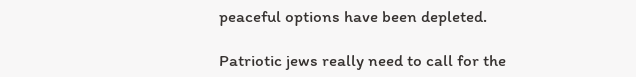peaceful options have been depleted.

Patriotic jews really need to call for the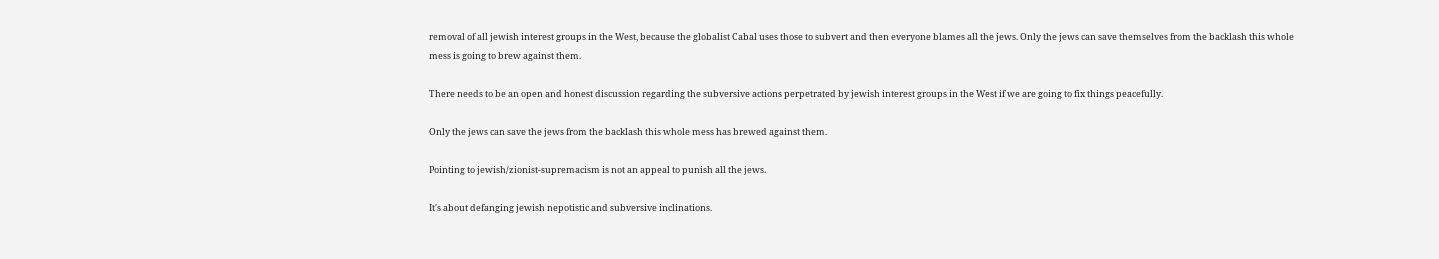removal of all jewish interest groups in the West, because the globalist Cabal uses those to subvert and then everyone blames all the jews. Only the jews can save themselves from the backlash this whole mess is going to brew against them.

There needs to be an open and honest discussion regarding the subversive actions perpetrated by jewish interest groups in the West if we are going to fix things peacefully.

Only the jews can save the jews from the backlash this whole mess has brewed against them.

Pointing to jewish/zionist-supremacism is not an appeal to punish all the jews.

It's about defanging jewish nepotistic and subversive inclinations.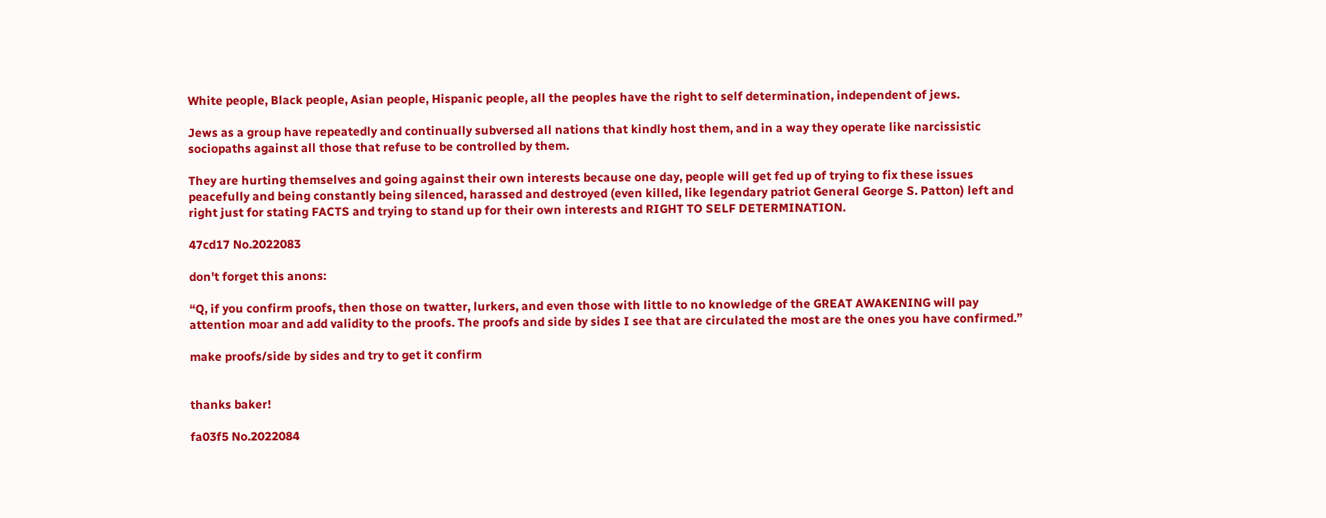White people, Black people, Asian people, Hispanic people, all the peoples have the right to self determination, independent of jews.

Jews as a group have repeatedly and continually subversed all nations that kindly host them, and in a way they operate like narcissistic sociopaths against all those that refuse to be controlled by them.

They are hurting themselves and going against their own interests because one day, people will get fed up of trying to fix these issues peacefully and being constantly being silenced, harassed and destroyed (even killed, like legendary patriot General George S. Patton) left and right just for stating FACTS and trying to stand up for their own interests and RIGHT TO SELF DETERMINATION.

47cd17 No.2022083

don't forget this anons:

“Q, if you confirm proofs, then those on twatter, lurkers, and even those with little to no knowledge of the GREAT AWAKENING will pay attention moar and add validity to the proofs. The proofs and side by sides I see that are circulated the most are the ones you have confirmed.”

make proofs/side by sides and try to get it confirm


thanks baker!

fa03f5 No.2022084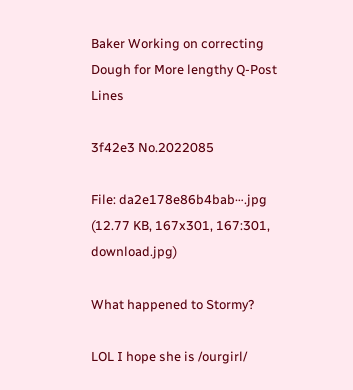Baker Working on correcting Dough for More lengthy Q-Post Lines

3f42e3 No.2022085

File: da2e178e86b4bab⋯.jpg (12.77 KB, 167x301, 167:301, download.jpg)

What happened to Stormy?

LOL I hope she is /ourgirl/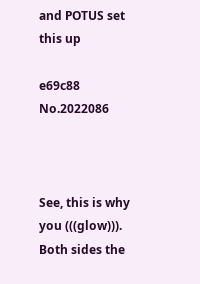and POTUS set this up

e69c88 No.2022086



See, this is why you (((glow))). Both sides the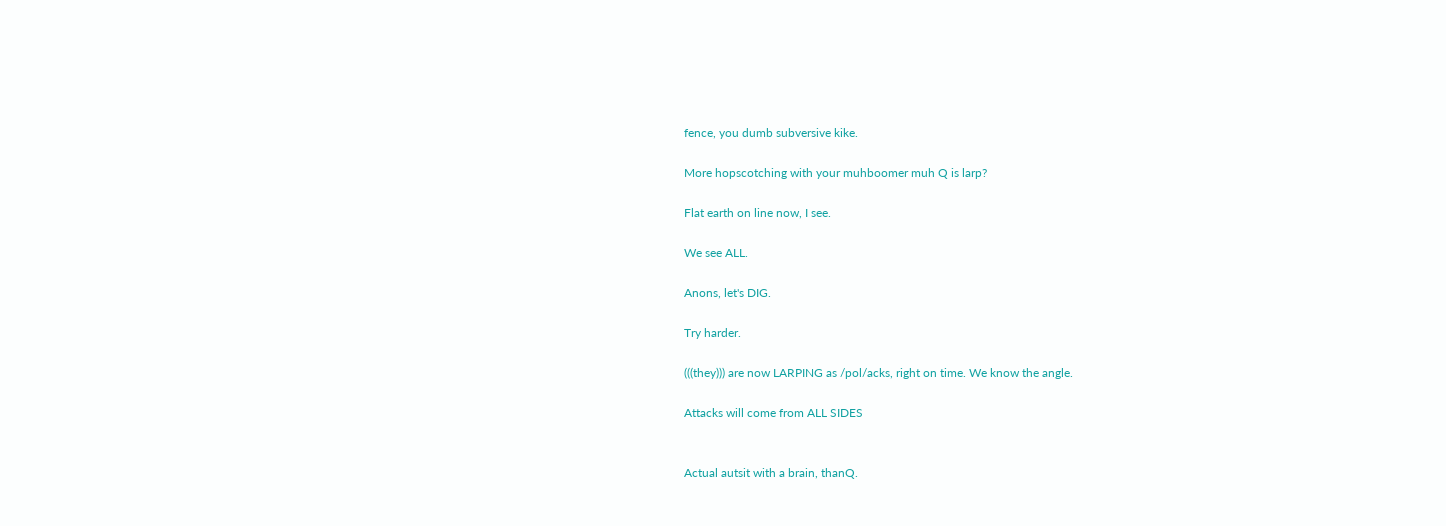fence, you dumb subversive kike.

More hopscotching with your muhboomer muh Q is larp?

Flat earth on line now, I see.

We see ALL.

Anons, let's DIG.

Try harder.

(((they))) are now LARPING as /pol/acks, right on time. We know the angle.

Attacks will come from ALL SIDES


Actual autsit with a brain, thanQ.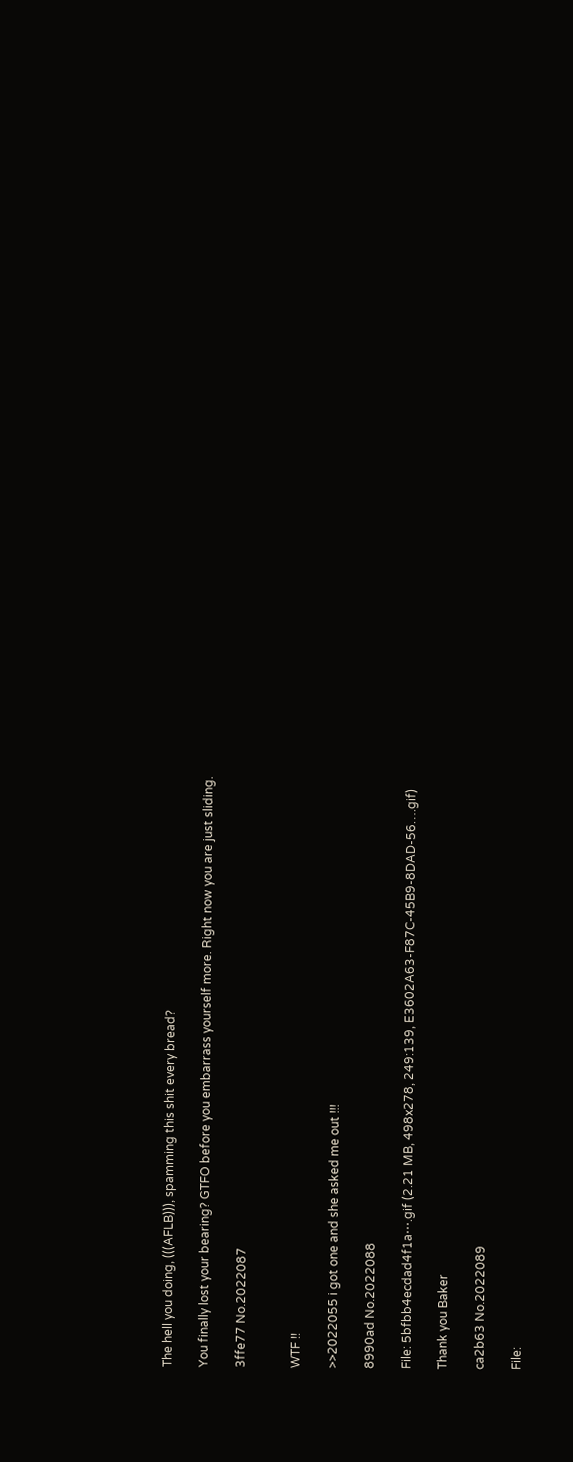The hell you doing, (((AFLB))), spamming this shit every bread?

You finally lost your bearing? GTFO before you embarrass yourself more. Right now you are just sliding.

3ffe77 No.2022087


WTF !!

>>2022055 i got one and she asked me out !!!

8990ad No.2022088

File: 5bfbb4ecdad4f1a⋯.gif (2.21 MB, 498x278, 249:139, E3602A63-F87C-45B9-8DAD-56….gif)

Thank you Baker

ca2b63 No.2022089

File: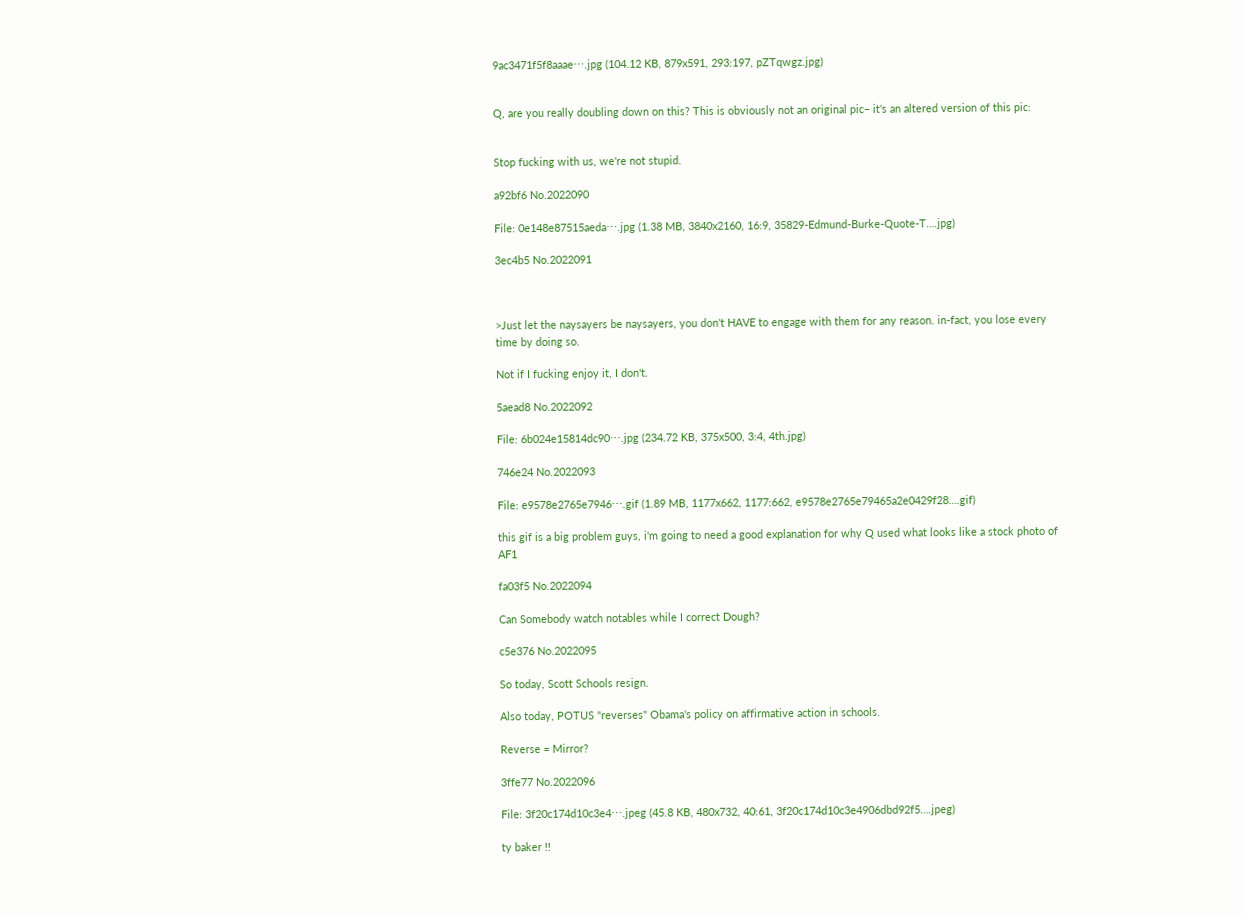9ac3471f5f8aaae⋯.jpg (104.12 KB, 879x591, 293:197, pZTqwgz.jpg)


Q, are you really doubling down on this? This is obviously not an original pic– it's an altered version of this pic:


Stop fucking with us, we're not stupid.

a92bf6 No.2022090

File: 0e148e87515aeda⋯.jpg (1.38 MB, 3840x2160, 16:9, 35829-Edmund-Burke-Quote-T….jpg)

3ec4b5 No.2022091



>Just let the naysayers be naysayers, you don't HAVE to engage with them for any reason. in-fact, you lose every time by doing so.

Not if I fucking enjoy it, I don't.

5aead8 No.2022092

File: 6b024e15814dc90⋯.jpg (234.72 KB, 375x500, 3:4, 4th.jpg)

746e24 No.2022093

File: e9578e2765e7946⋯.gif (1.89 MB, 1177x662, 1177:662, e9578e2765e79465a2e0429f28….gif)

this gif is a big problem guys, i'm going to need a good explanation for why Q used what looks like a stock photo of AF1

fa03f5 No.2022094

Can Somebody watch notables while I correct Dough?

c5e376 No.2022095

So today, Scott Schools resign.

Also today, POTUS "reverses" Obama's policy on affirmative action in schools.

Reverse = Mirror?

3ffe77 No.2022096

File: 3f20c174d10c3e4⋯.jpeg (45.8 KB, 480x732, 40:61, 3f20c174d10c3e4906dbd92f5….jpeg)

ty baker !!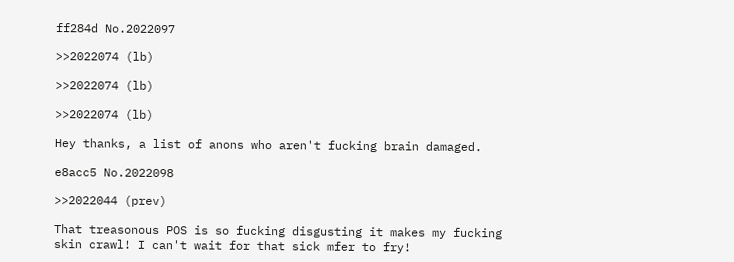ff284d No.2022097

>>2022074 (lb)

>>2022074 (lb)

>>2022074 (lb)

Hey thanks, a list of anons who aren't fucking brain damaged.

e8acc5 No.2022098

>>2022044 (prev)

That treasonous POS is so fucking disgusting it makes my fucking skin crawl! I can't wait for that sick mfer to fry!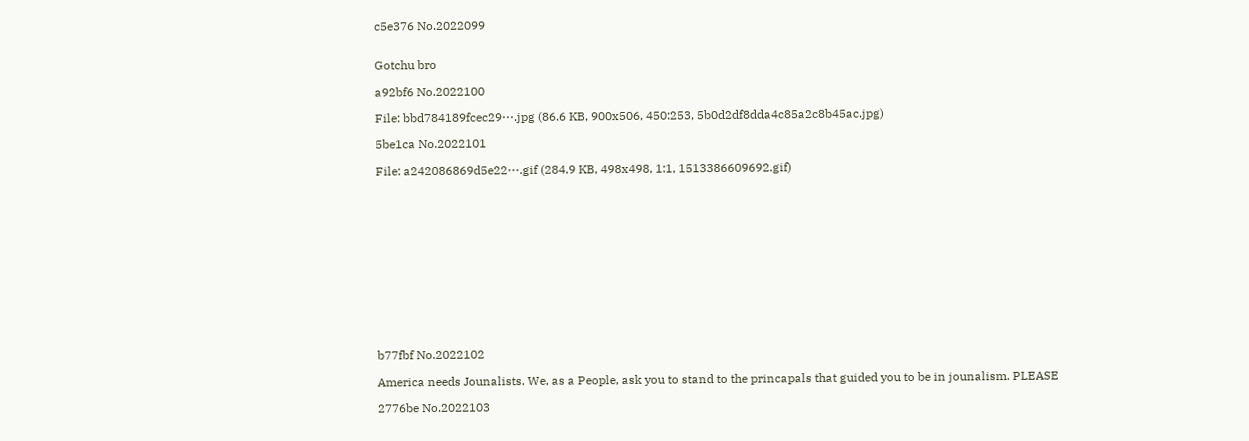c5e376 No.2022099


Gotchu bro

a92bf6 No.2022100

File: bbd784189fcec29⋯.jpg (86.6 KB, 900x506, 450:253, 5b0d2df8dda4c85a2c8b45ac.jpg)

5be1ca No.2022101

File: a242086869d5e22⋯.gif (284.9 KB, 498x498, 1:1, 1513386609692.gif)













b77fbf No.2022102

America needs Jounalists. We, as a People, ask you to stand to the princapals that guided you to be in jounalism. PLEASE

2776be No.2022103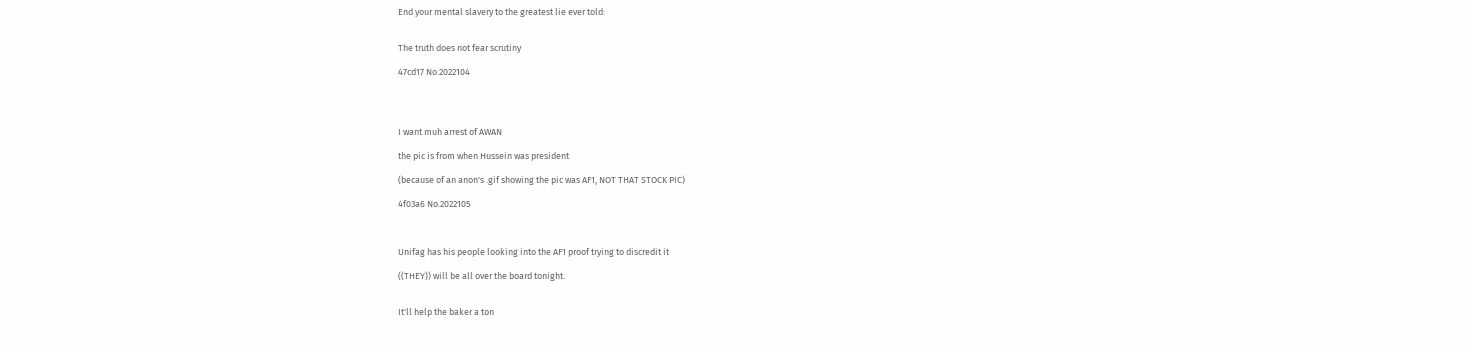End your mental slavery to the greatest lie ever told:


The truth does not fear scrutiny

47cd17 No.2022104




I want muh arrest of AWAN

the pic is from when Hussein was president

(because of an anon's .gif showing the pic was AF1, NOT THAT STOCK PIC)

4f03a6 No.2022105



Unifag has his people looking into the AF1 proof trying to discredit it

((THEY)) will be all over the board tonight.


It'll help the baker a ton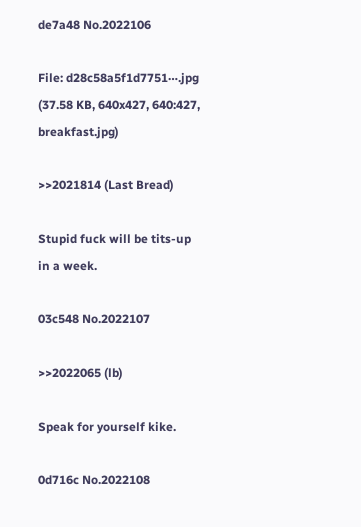de7a48 No.2022106

File: d28c58a5f1d7751⋯.jpg (37.58 KB, 640x427, 640:427, breakfast.jpg)

>>2021814 (Last Bread)

Stupid fuck will be tits-up in a week.

03c548 No.2022107

>>2022065 (lb)

Speak for yourself kike.

0d716c No.2022108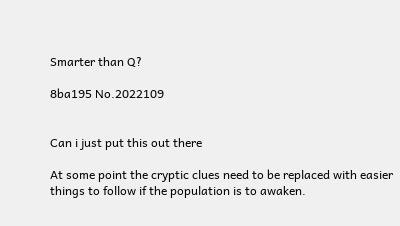Smarter than Q?

8ba195 No.2022109


Can i just put this out there

At some point the cryptic clues need to be replaced with easier things to follow if the population is to awaken.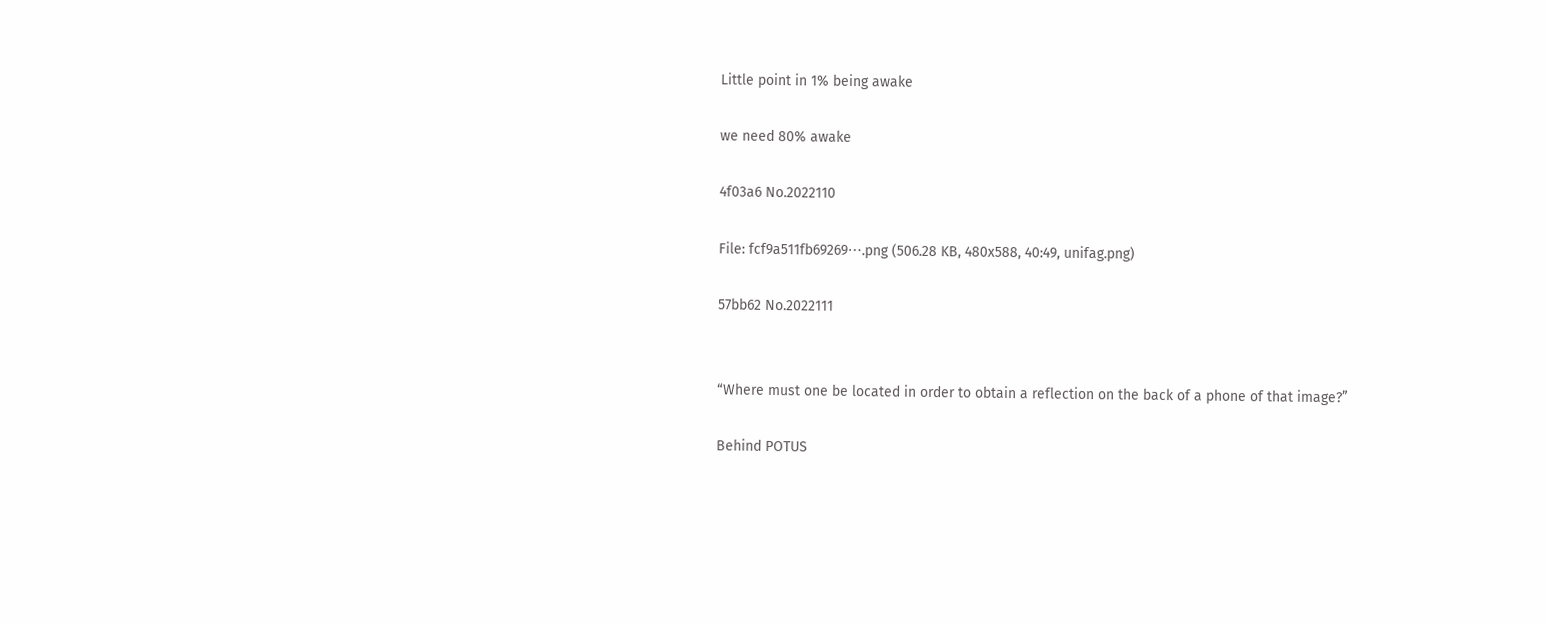Little point in 1% being awake

we need 80% awake

4f03a6 No.2022110

File: fcf9a511fb69269⋯.png (506.28 KB, 480x588, 40:49, unifag.png)

57bb62 No.2022111


“Where must one be located in order to obtain a reflection on the back of a phone of that image?”

Behind POTUS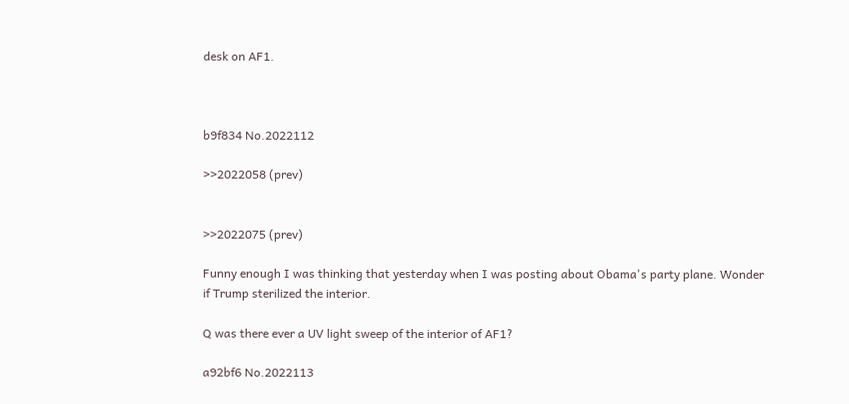desk on AF1.



b9f834 No.2022112

>>2022058 (prev)


>>2022075 (prev)

Funny enough I was thinking that yesterday when I was posting about Obama's party plane. Wonder if Trump sterilized the interior.

Q was there ever a UV light sweep of the interior of AF1?

a92bf6 No.2022113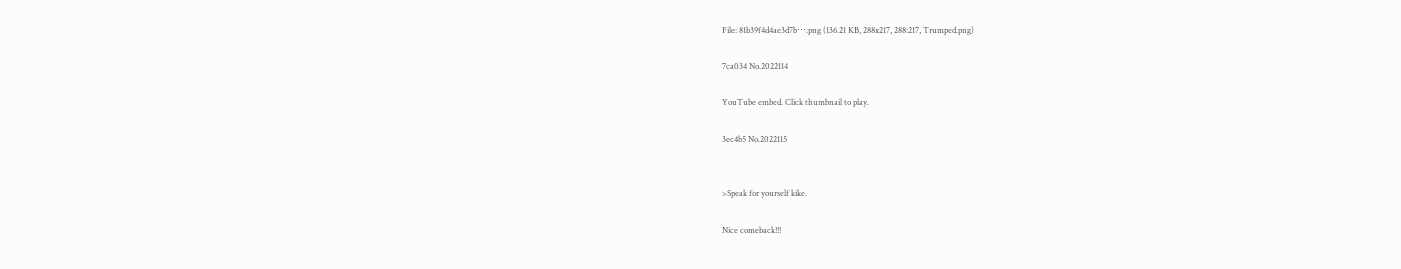File: 81b39f4d4ae3d7b⋯.png (136.21 KB, 288x217, 288:217, Trumped.png)

7ca034 No.2022114

YouTube embed. Click thumbnail to play.

3ec4b5 No.2022115


>Speak for yourself kike.

Nice comeback!!!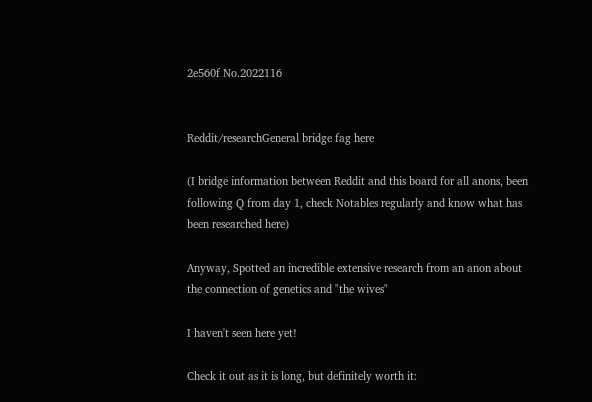2e560f No.2022116


Reddit/researchGeneral bridge fag here

(I bridge information between Reddit and this board for all anons, been following Q from day 1, check Notables regularly and know what has been researched here)

Anyway, Spotted an incredible extensive research from an anon about the connection of genetics and "the wives"

I haven't seen here yet!

Check it out as it is long, but definitely worth it: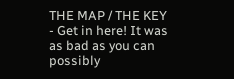THE MAP / THE KEY - Get in here! It was as bad as you can possibly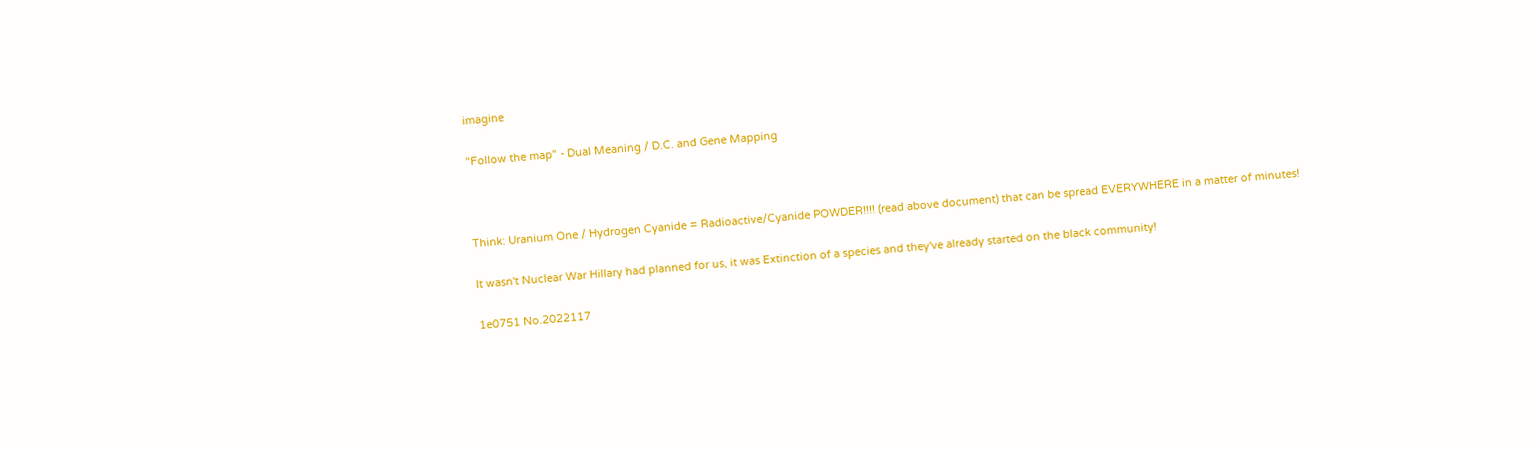imagine

"Follow the map" - Dual Meaning / D.C. and Gene Mapping



Think: Uranium One / Hydrogen Cyanide = Radioactive/Cyanide POWDER!!!! (read above document) that can be spread EVERYWHERE in a matter of minutes!

It wasn't Nuclear War Hillary had planned for us, it was Extinction of a species and they've already started on the black community!

1e0751 No.2022117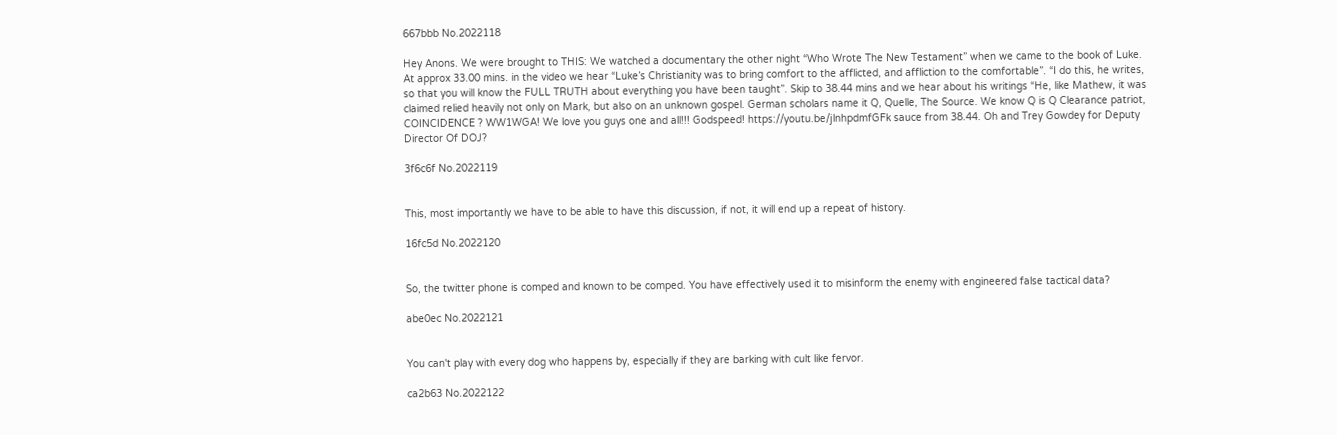667bbb No.2022118

Hey Anons. We were brought to THIS: We watched a documentary the other night “Who Wrote The New Testament” when we came to the book of Luke. At approx 33.00 mins. in the video we hear “Luke’s Christianity was to bring comfort to the afflicted, and affliction to the comfortable”. “I do this, he writes, so that you will know the FULL TRUTH about everything you have been taught”. Skip to 38.44 mins and we hear about his writings “He, like Mathew, it was claimed relied heavily not only on Mark, but also on an unknown gospel. German scholars name it Q, Quelle, The Source. We know Q is Q Clearance patriot, COINCIDENCE ? WW1WGA! We love you guys one and all!!! Godspeed! https://youtu.be/jlnhpdmfGFk sauce from 38.44. Oh and Trey Gowdey for Deputy Director Of DOJ?

3f6c6f No.2022119


This, most importantly we have to be able to have this discussion, if not, it will end up a repeat of history.

16fc5d No.2022120


So, the twitter phone is comped and known to be comped. You have effectively used it to misinform the enemy with engineered false tactical data?

abe0ec No.2022121


You can't play with every dog who happens by, especially if they are barking with cult like fervor.

ca2b63 No.2022122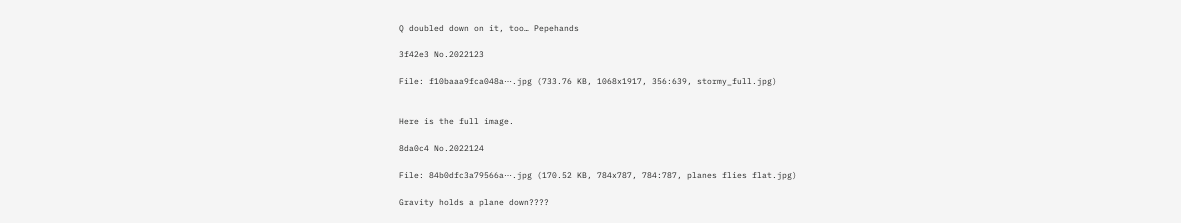Q doubled down on it, too… Pepehands

3f42e3 No.2022123

File: f10baaa9fca048a⋯.jpg (733.76 KB, 1068x1917, 356:639, stormy_full.jpg)


Here is the full image.

8da0c4 No.2022124

File: 84b0dfc3a79566a⋯.jpg (170.52 KB, 784x787, 784:787, planes flies flat.jpg)

Gravity holds a plane down????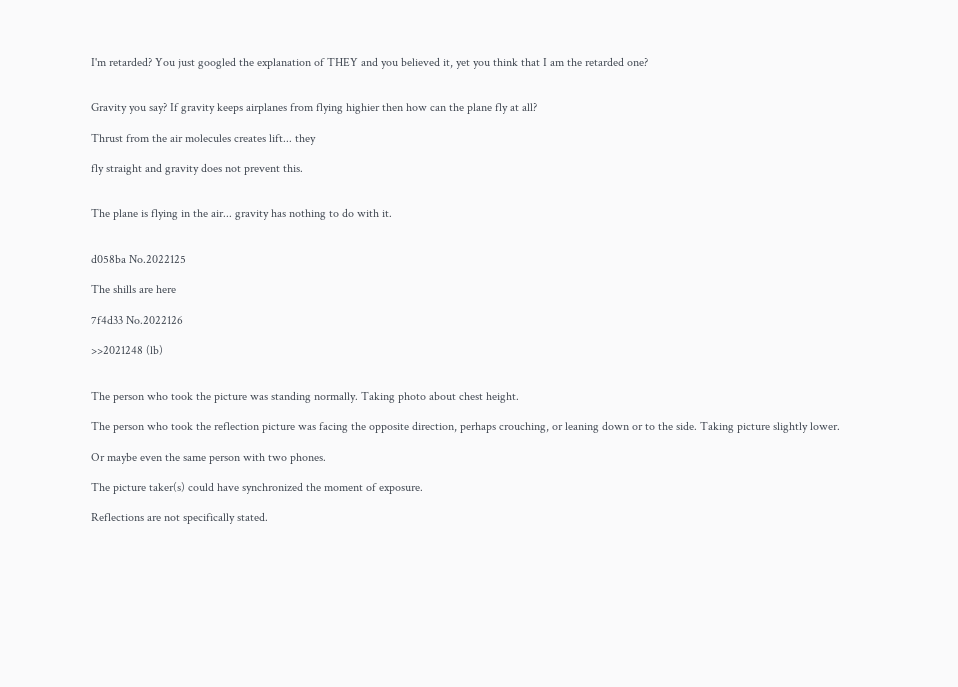I'm retarded? You just googled the explanation of THEY and you believed it, yet you think that I am the retarded one?


Gravity you say? If gravity keeps airplanes from flying highier then how can the plane fly at all?

Thrust from the air molecules creates lift... they

fly straight and gravity does not prevent this.


The plane is flying in the air... gravity has nothing to do with it.


d058ba No.2022125

The shills are here

7f4d33 No.2022126

>>2021248 (lb)


The person who took the picture was standing normally. Taking photo about chest height.

The person who took the reflection picture was facing the opposite direction, perhaps crouching, or leaning down or to the side. Taking picture slightly lower.

Or maybe even the same person with two phones.

The picture taker(s) could have synchronized the moment of exposure.

Reflections are not specifically stated.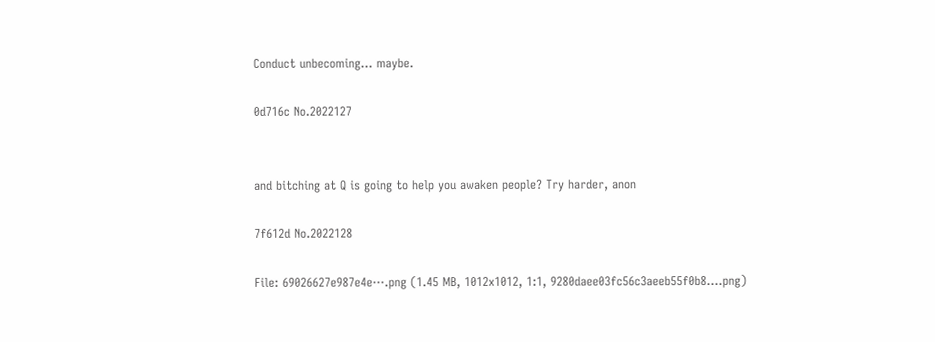Conduct unbecoming… maybe.

0d716c No.2022127


and bitching at Q is going to help you awaken people? Try harder, anon

7f612d No.2022128

File: 69026627e987e4e⋯.png (1.45 MB, 1012x1012, 1:1, 9280daee03fc56c3aeeb55f0b8….png)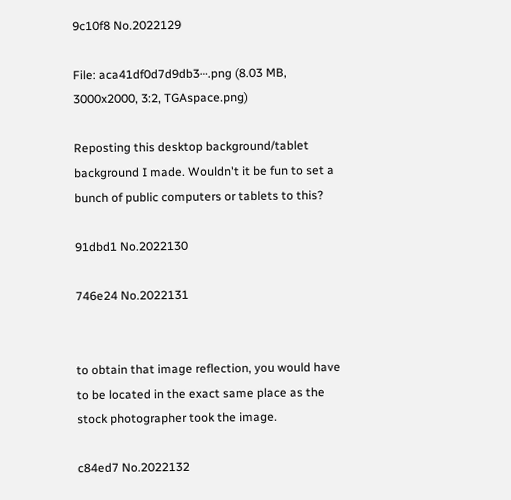9c10f8 No.2022129

File: aca41df0d7d9db3⋯.png (8.03 MB, 3000x2000, 3:2, TGAspace.png)

Reposting this desktop background/tablet background I made. Wouldn't it be fun to set a bunch of public computers or tablets to this?

91dbd1 No.2022130

746e24 No.2022131


to obtain that image reflection, you would have to be located in the exact same place as the stock photographer took the image.

c84ed7 No.2022132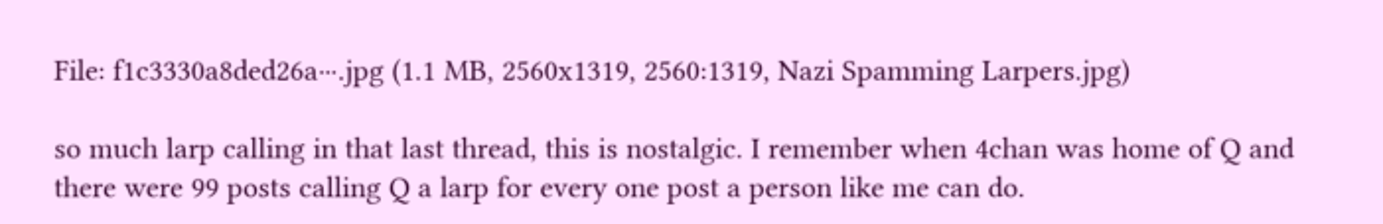File: f1c3330a8ded26a⋯.jpg (1.1 MB, 2560x1319, 2560:1319, Nazi Spamming Larpers.jpg)

so much larp calling in that last thread, this is nostalgic. I remember when 4chan was home of Q and there were 99 posts calling Q a larp for every one post a person like me can do.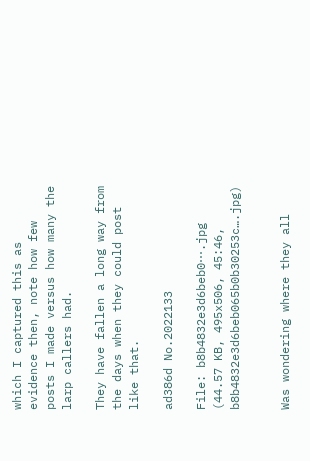which I captured this as evidence then, note how few posts I made versus how many the larp callers had.

They have fallen a long way from the days when they could post like that.

ad386d No.2022133

File: b8b4832e3d6beb0⋯.jpg (44.57 KB, 495x506, 45:46, b8b4832e3d6beb065b0b30253c….jpg)


Was wondering where they all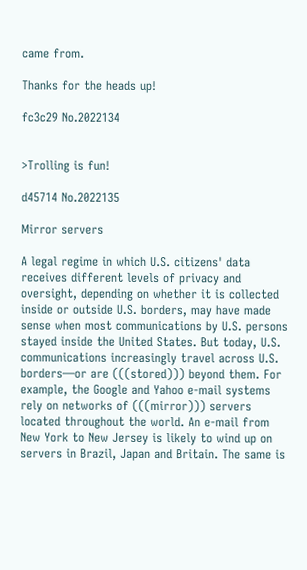came from.

Thanks for the heads up!

fc3c29 No.2022134


>Trolling is fun!

d45714 No.2022135

Mirror servers

A legal regime in which U.S. citizens' data receives different levels of privacy and oversight, depending on whether it is collected inside or outside U.S. borders, may have made sense when most communications by U.S. persons stayed inside the United States. But today, U.S. communications increasingly travel across U.S. borders—or are (((stored))) beyond them. For example, the Google and Yahoo e-mail systems rely on networks of (((mirror))) servers located throughout the world. An e-mail from New York to New Jersey is likely to wind up on servers in Brazil, Japan and Britain. The same is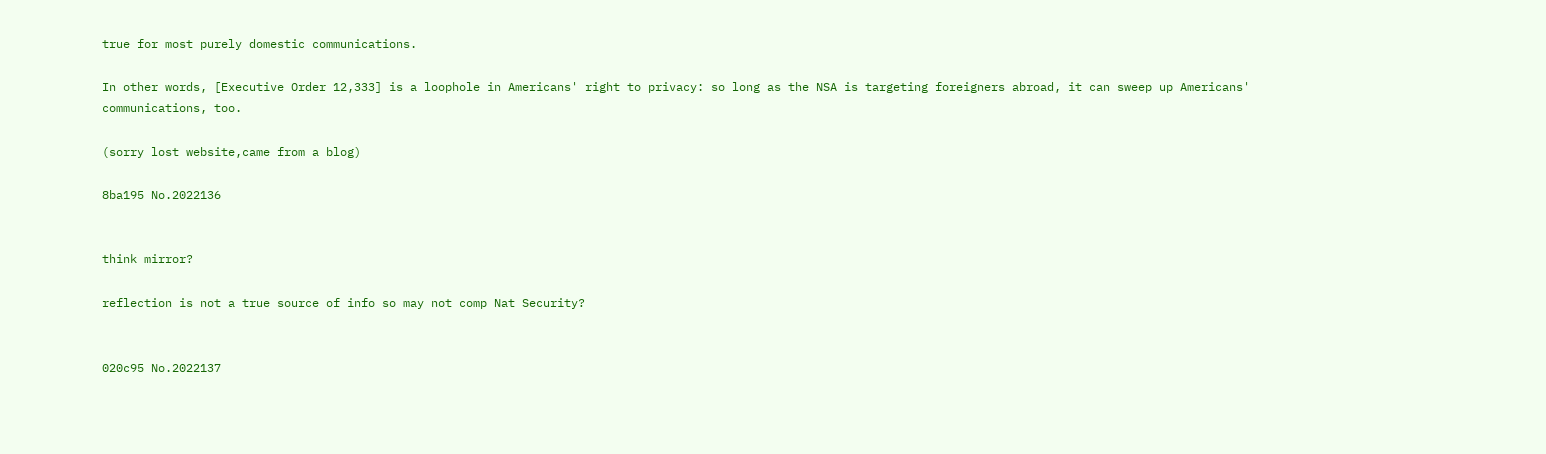true for most purely domestic communications.

In other words, [Executive Order 12,333] is a loophole in Americans' right to privacy: so long as the NSA is targeting foreigners abroad, it can sweep up Americans' communications, too.

(sorry lost website,came from a blog)

8ba195 No.2022136


think mirror?

reflection is not a true source of info so may not comp Nat Security?


020c95 No.2022137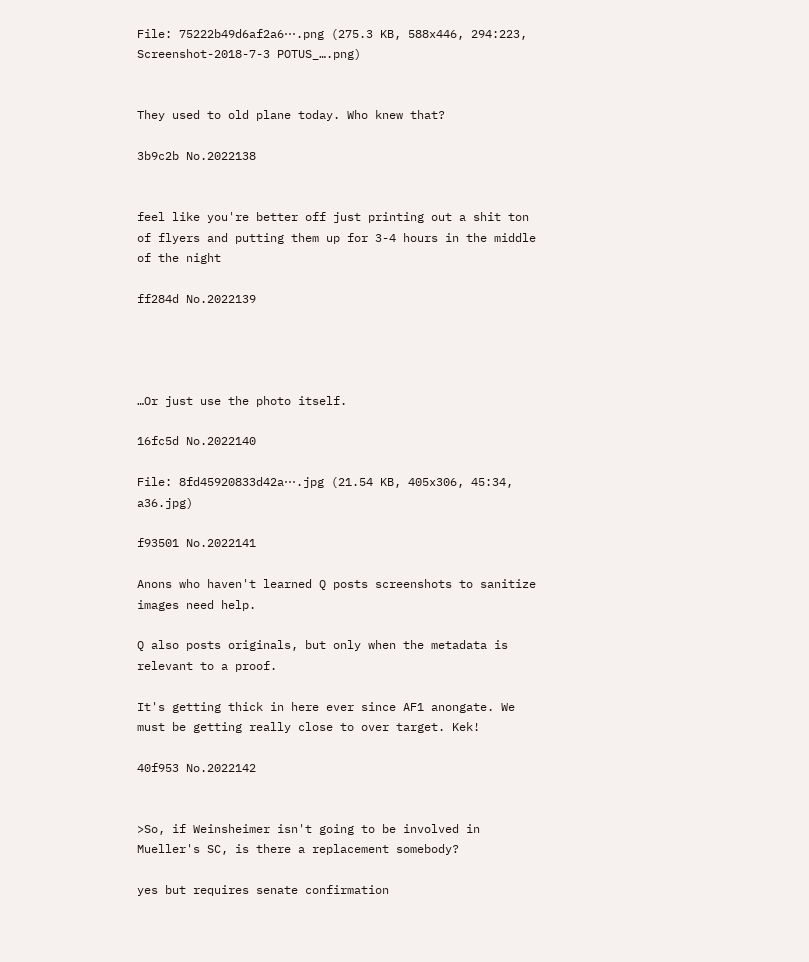File: 75222b49d6af2a6⋯.png (275.3 KB, 588x446, 294:223, Screenshot-2018-7-3 POTUS_….png)


They used to old plane today. Who knew that?

3b9c2b No.2022138


feel like you're better off just printing out a shit ton of flyers and putting them up for 3-4 hours in the middle of the night

ff284d No.2022139




…Or just use the photo itself.

16fc5d No.2022140

File: 8fd45920833d42a⋯.jpg (21.54 KB, 405x306, 45:34, a36.jpg)

f93501 No.2022141

Anons who haven't learned Q posts screenshots to sanitize images need help.

Q also posts originals, but only when the metadata is relevant to a proof.

It's getting thick in here ever since AF1 anongate. We must be getting really close to over target. Kek!

40f953 No.2022142


>So, if Weinsheimer isn't going to be involved in Mueller's SC, is there a replacement somebody?

yes but requires senate confirmation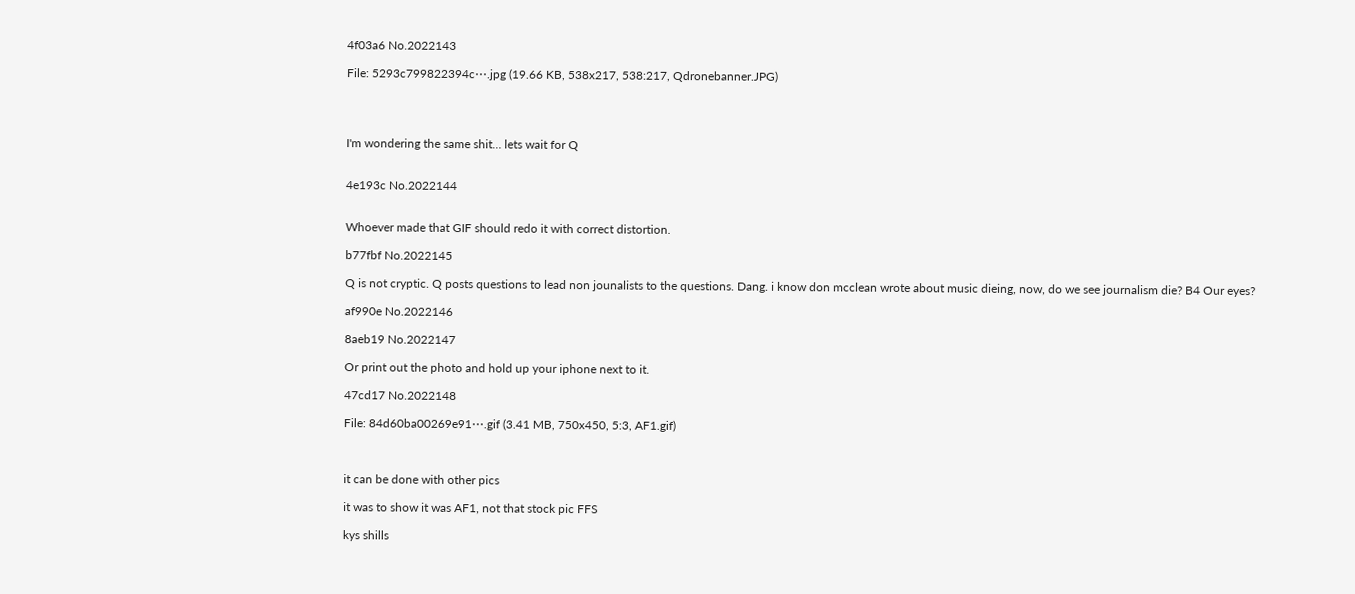4f03a6 No.2022143

File: 5293c799822394c⋯.jpg (19.66 KB, 538x217, 538:217, Qdronebanner.JPG)




I'm wondering the same shit… lets wait for Q


4e193c No.2022144


Whoever made that GIF should redo it with correct distortion.

b77fbf No.2022145

Q is not cryptic. Q posts questions to lead non jounalists to the questions. Dang. i know don mcclean wrote about music dieing, now, do we see journalism die? B4 Our eyes?

af990e No.2022146

8aeb19 No.2022147

Or print out the photo and hold up your iphone next to it.

47cd17 No.2022148

File: 84d60ba00269e91⋯.gif (3.41 MB, 750x450, 5:3, AF1.gif)



it can be done with other pics

it was to show it was AF1, not that stock pic FFS

kys shills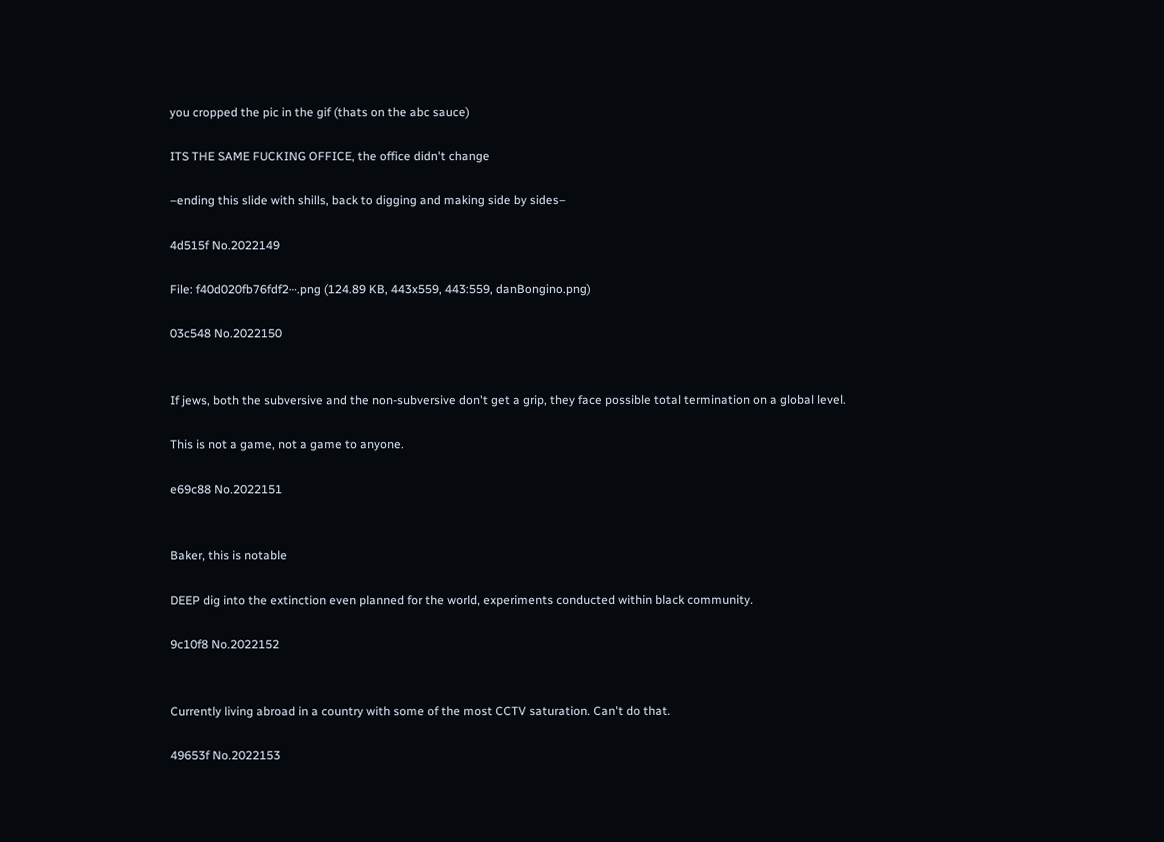you cropped the pic in the gif (thats on the abc sauce)

ITS THE SAME FUCKING OFFICE, the office didn't change

–ending this slide with shills, back to digging and making side by sides–

4d515f No.2022149

File: f40d020fb76fdf2⋯.png (124.89 KB, 443x559, 443:559, danBongino.png)

03c548 No.2022150


If jews, both the subversive and the non-subversive don't get a grip, they face possible total termination on a global level.

This is not a game, not a game to anyone.

e69c88 No.2022151


Baker, this is notable

DEEP dig into the extinction even planned for the world, experiments conducted within black community.

9c10f8 No.2022152


Currently living abroad in a country with some of the most CCTV saturation. Can't do that.

49653f No.2022153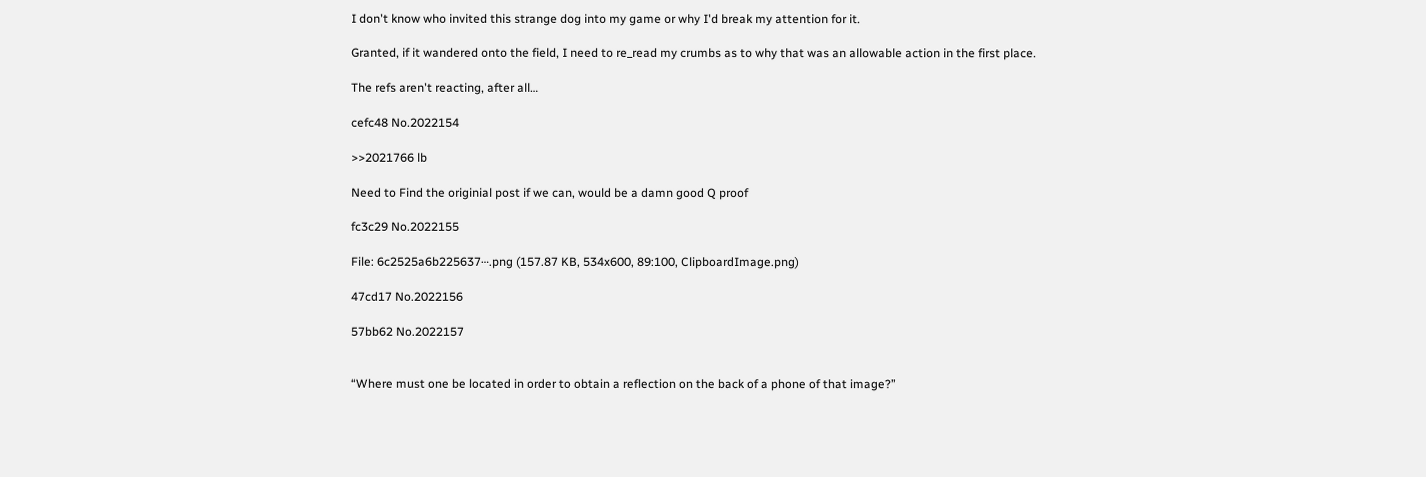I don't know who invited this strange dog into my game or why I'd break my attention for it.

Granted, if it wandered onto the field, I need to re_read my crumbs as to why that was an allowable action in the first place.

The refs aren't reacting, after all…

cefc48 No.2022154

>>2021766 lb

Need to Find the originial post if we can, would be a damn good Q proof

fc3c29 No.2022155

File: 6c2525a6b225637⋯.png (157.87 KB, 534x600, 89:100, ClipboardImage.png)

47cd17 No.2022156

57bb62 No.2022157


“Where must one be located in order to obtain a reflection on the back of a phone of that image?”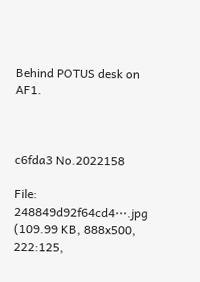Behind POTUS desk on AF1.



c6fda3 No.2022158

File: 248849d92f64cd4⋯.jpg (109.99 KB, 888x500, 222:125,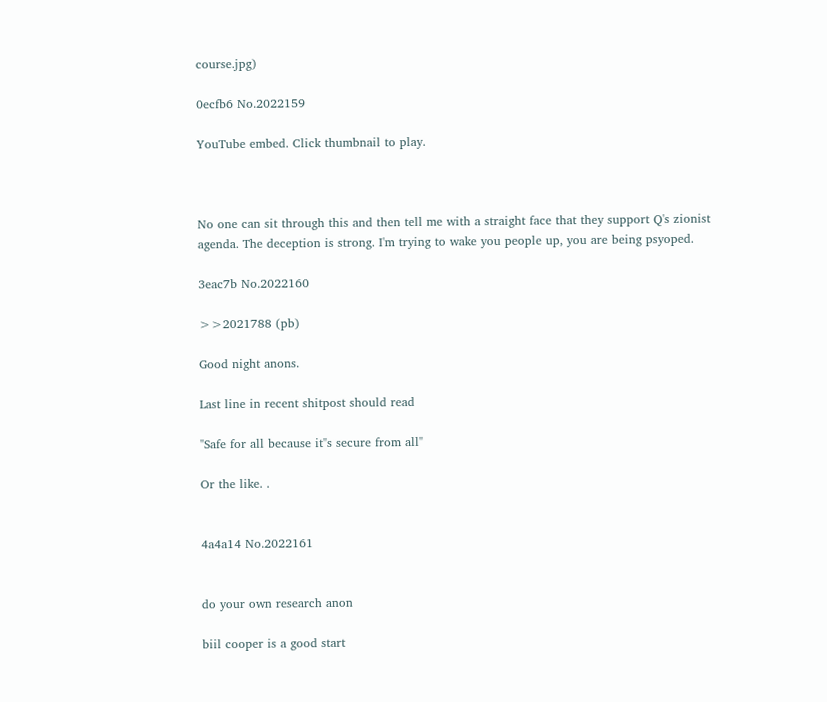course.jpg)

0ecfb6 No.2022159

YouTube embed. Click thumbnail to play.



No one can sit through this and then tell me with a straight face that they support Q's zionist agenda. The deception is strong. I'm trying to wake you people up, you are being psyoped.

3eac7b No.2022160

>>2021788 (pb)

Good night anons.

Last line in recent shitpost should read

"Safe for all because it"s secure from all"

Or the like. .


4a4a14 No.2022161


do your own research anon

biil cooper is a good start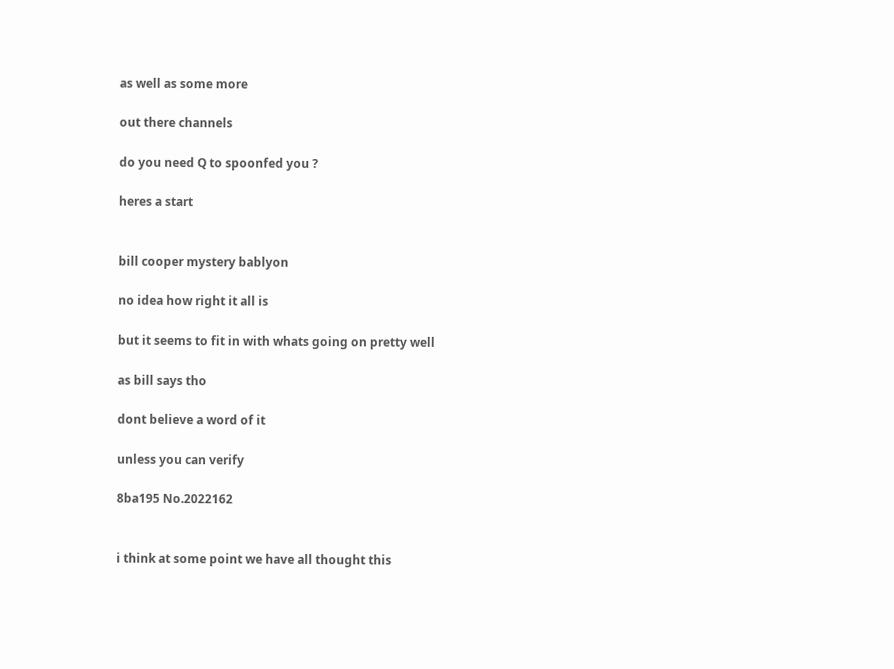as well as some more

out there channels

do you need Q to spoonfed you ?

heres a start


bill cooper mystery bablyon

no idea how right it all is

but it seems to fit in with whats going on pretty well

as bill says tho

dont believe a word of it

unless you can verify

8ba195 No.2022162


i think at some point we have all thought this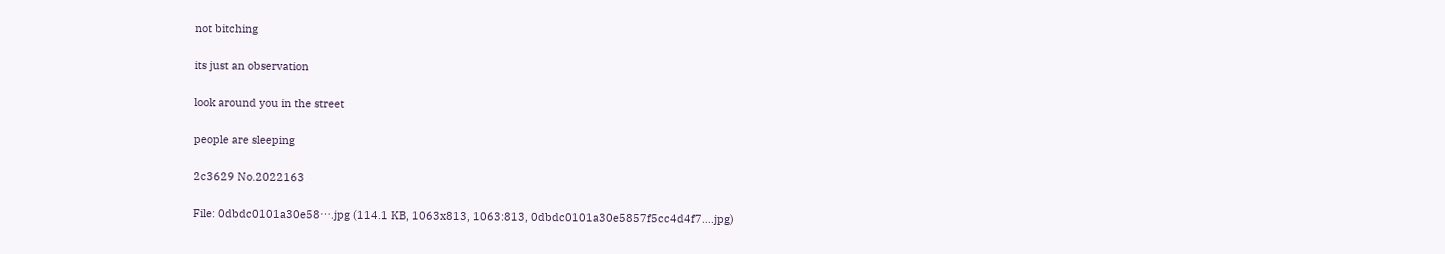not bitching

its just an observation

look around you in the street

people are sleeping

2c3629 No.2022163

File: 0dbdc0101a30e58⋯.jpg (114.1 KB, 1063x813, 1063:813, 0dbdc0101a30e5857f5cc4d4f7….jpg)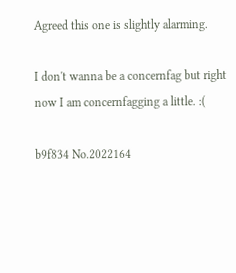Agreed this one is slightly alarming.

I don't wanna be a concernfag but right now I am concernfagging a little. :(

b9f834 No.2022164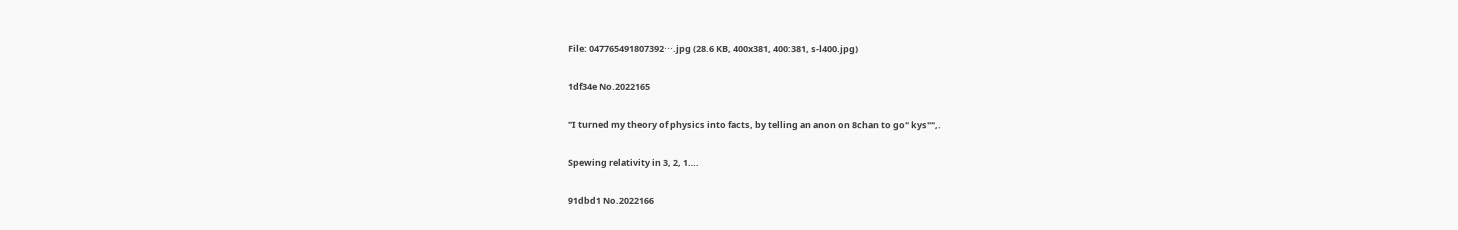File: 047765491807392⋯.jpg (28.6 KB, 400x381, 400:381, s-l400.jpg)

1df34e No.2022165

"I turned my theory of physics into facts, by telling an anon on 8chan to go" kys"",.

Spewing relativity in 3, 2, 1….

91dbd1 No.2022166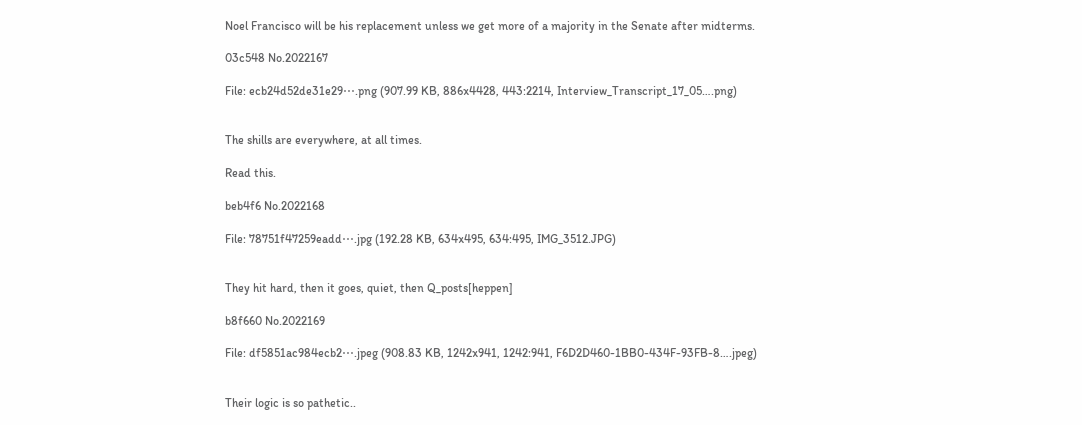Noel Francisco will be his replacement unless we get more of a majority in the Senate after midterms.

03c548 No.2022167

File: ecb24d52de31e29⋯.png (907.99 KB, 886x4428, 443:2214, Interview_Transcript_17_05….png)


The shills are everywhere, at all times.

Read this.

beb4f6 No.2022168

File: 78751f47259eadd⋯.jpg (192.28 KB, 634x495, 634:495, IMG_3512.JPG)


They hit hard, then it goes, quiet, then Q_posts[heppen]

b8f660 No.2022169

File: df5851ac984ecb2⋯.jpeg (908.83 KB, 1242x941, 1242:941, F6D2D460-1BB0-434F-93FB-8….jpeg)


Their logic is so pathetic..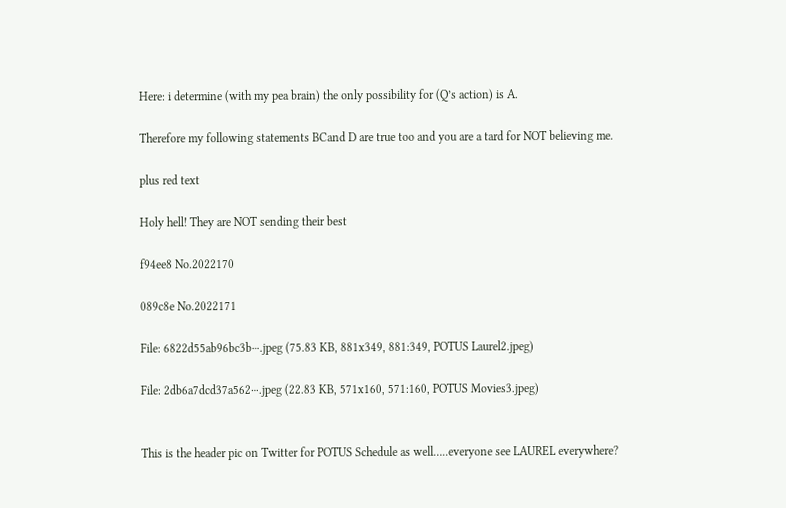Here: i determine (with my pea brain) the only possibility for (Q’s action) is A.

Therefore my following statements BCand D are true too and you are a tard for NOT believing me.

plus red text

Holy hell! They are NOT sending their best

f94ee8 No.2022170

089c8e No.2022171

File: 6822d55ab96bc3b⋯.jpeg (75.83 KB, 881x349, 881:349, POTUS Laurel2.jpeg)

File: 2db6a7dcd37a562⋯.jpeg (22.83 KB, 571x160, 571:160, POTUS Movies3.jpeg)


This is the header pic on Twitter for POTUS Schedule as well…..everyone see LAUREL everywhere?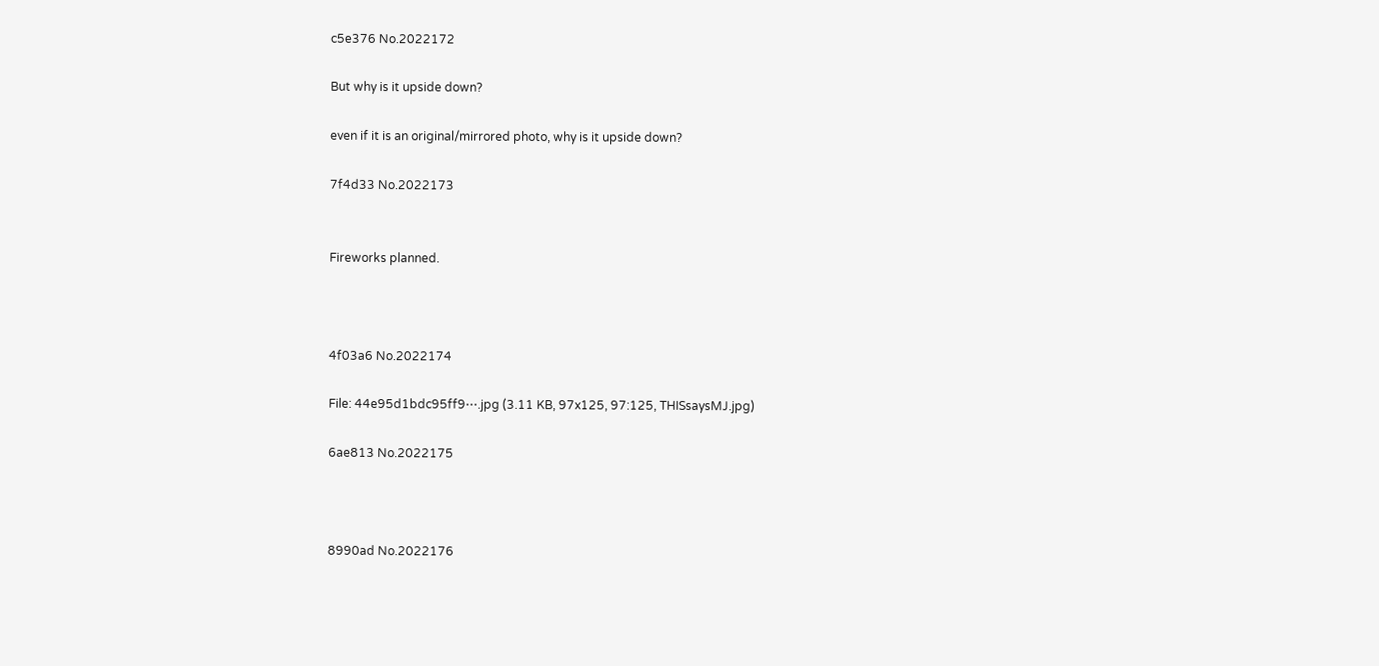c5e376 No.2022172

But why is it upside down?

even if it is an original/mirrored photo, why is it upside down?

7f4d33 No.2022173


Fireworks planned.



4f03a6 No.2022174

File: 44e95d1bdc95ff9⋯.jpg (3.11 KB, 97x125, 97:125, THISsaysMJ.jpg)

6ae813 No.2022175



8990ad No.2022176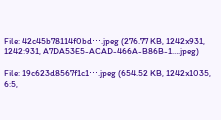File: 42c45b78114f0bd⋯.jpeg (276.77 KB, 1242x931, 1242:931, A7DA53E5-ACAD-466A-B86B-1….jpeg)

File: 19c623d8567f1c1⋯.jpeg (654.52 KB, 1242x1035, 6:5,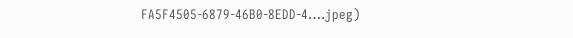FA5F4505-6879-46B0-8EDD-4….jpeg)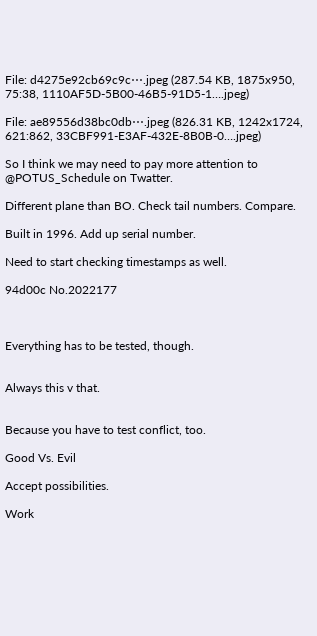File: d4275e92cb69c9c⋯.jpeg (287.54 KB, 1875x950, 75:38, 1110AF5D-5B00-46B5-91D5-1….jpeg)

File: ae89556d38bc0db⋯.jpeg (826.31 KB, 1242x1724, 621:862, 33CBF991-E3AF-432E-8B0B-0….jpeg)

So I think we may need to pay more attention to @POTUS_Schedule on Twatter.

Different plane than BO. Check tail numbers. Compare.

Built in 1996. Add up serial number.

Need to start checking timestamps as well.

94d00c No.2022177



Everything has to be tested, though.


Always this v that.


Because you have to test conflict, too.

Good Vs. Evil

Accept possibilities.

Work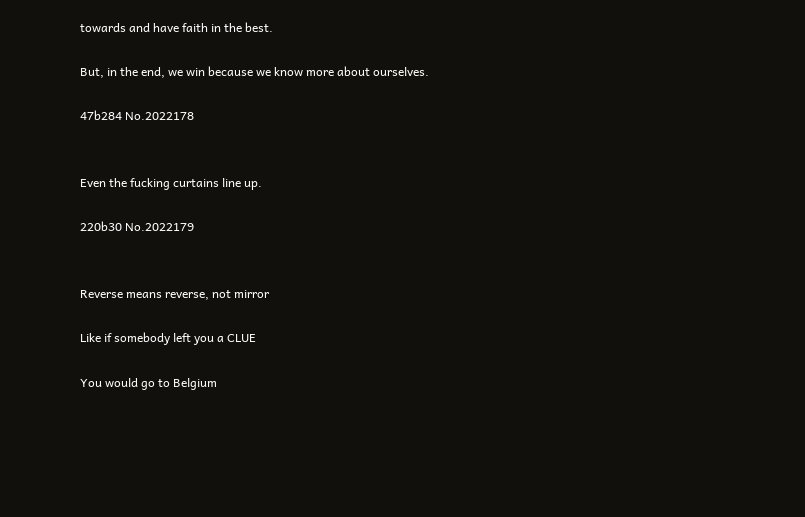towards and have faith in the best.

But, in the end, we win because we know more about ourselves.

47b284 No.2022178


Even the fucking curtains line up.

220b30 No.2022179


Reverse means reverse, not mirror

Like if somebody left you a CLUE

You would go to Belgium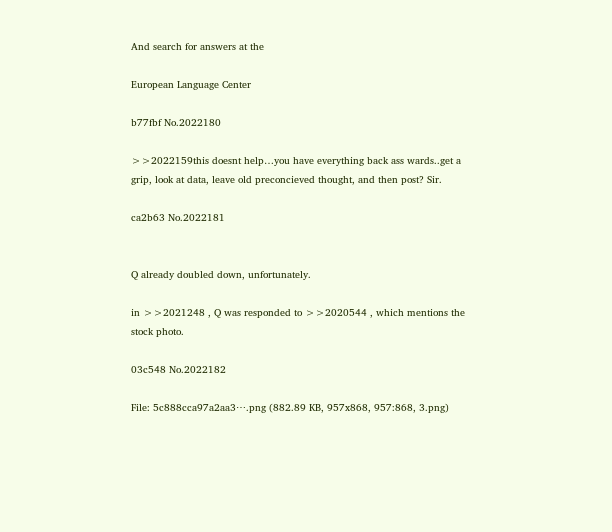And search for answers at the

European Language Center

b77fbf No.2022180

>>2022159this doesnt help…you have everything back ass wards..get a grip, look at data, leave old preconcieved thought, and then post? Sir.

ca2b63 No.2022181


Q already doubled down, unfortunately.

in >>2021248 , Q was responded to >>2020544 , which mentions the stock photo.

03c548 No.2022182

File: 5c888cca97a2aa3⋯.png (882.89 KB, 957x868, 957:868, 3.png)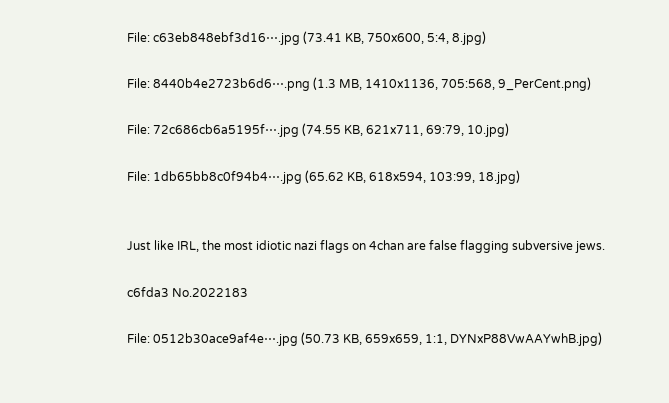File: c63eb848ebf3d16⋯.jpg (73.41 KB, 750x600, 5:4, 8.jpg)

File: 8440b4e2723b6d6⋯.png (1.3 MB, 1410x1136, 705:568, 9_PerCent.png)

File: 72c686cb6a5195f⋯.jpg (74.55 KB, 621x711, 69:79, 10.jpg)

File: 1db65bb8c0f94b4⋯.jpg (65.62 KB, 618x594, 103:99, 18.jpg)


Just like IRL, the most idiotic nazi flags on 4chan are false flagging subversive jews.

c6fda3 No.2022183

File: 0512b30ace9af4e⋯.jpg (50.73 KB, 659x659, 1:1, DYNxP88VwAAYwhB.jpg)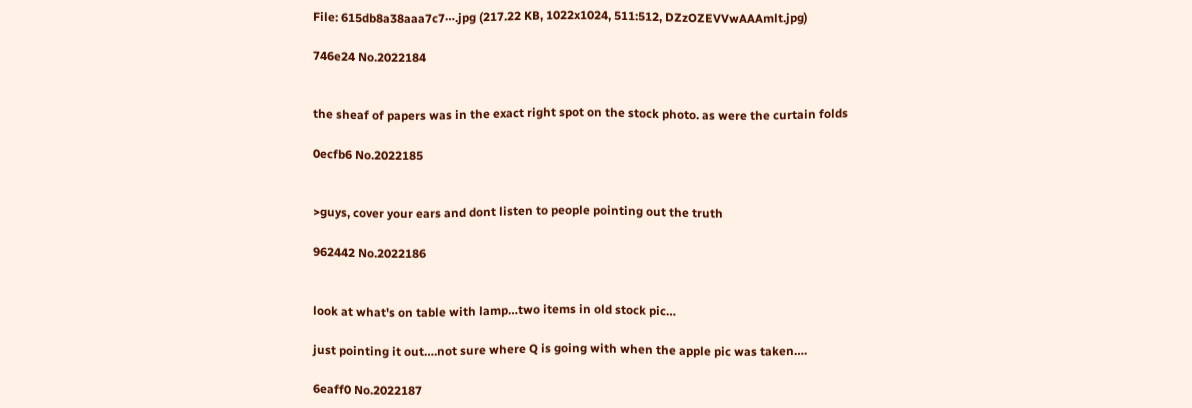File: 615db8a38aaa7c7⋯.jpg (217.22 KB, 1022x1024, 511:512, DZzOZEVVwAAAmlt.jpg)

746e24 No.2022184


the sheaf of papers was in the exact right spot on the stock photo. as were the curtain folds

0ecfb6 No.2022185


>guys, cover your ears and dont listen to people pointing out the truth

962442 No.2022186


look at what's on table with lamp…two items in old stock pic…

just pointing it out….not sure where Q is going with when the apple pic was taken….

6eaff0 No.2022187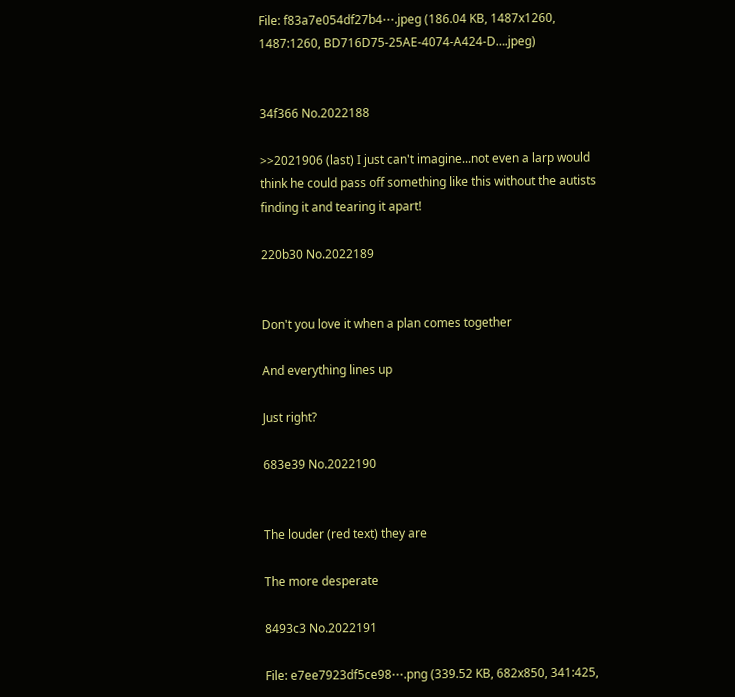File: f83a7e054df27b4⋯.jpeg (186.04 KB, 1487x1260, 1487:1260, BD716D75-25AE-4074-A424-D….jpeg)


34f366 No.2022188

>>2021906 (last) I just can't imagine...not even a larp would think he could pass off something like this without the autists finding it and tearing it apart!

220b30 No.2022189


Don't you love it when a plan comes together

And everything lines up

Just right?

683e39 No.2022190


The louder (red text) they are

The more desperate

8493c3 No.2022191

File: e7ee7923df5ce98⋯.png (339.52 KB, 682x850, 341:425,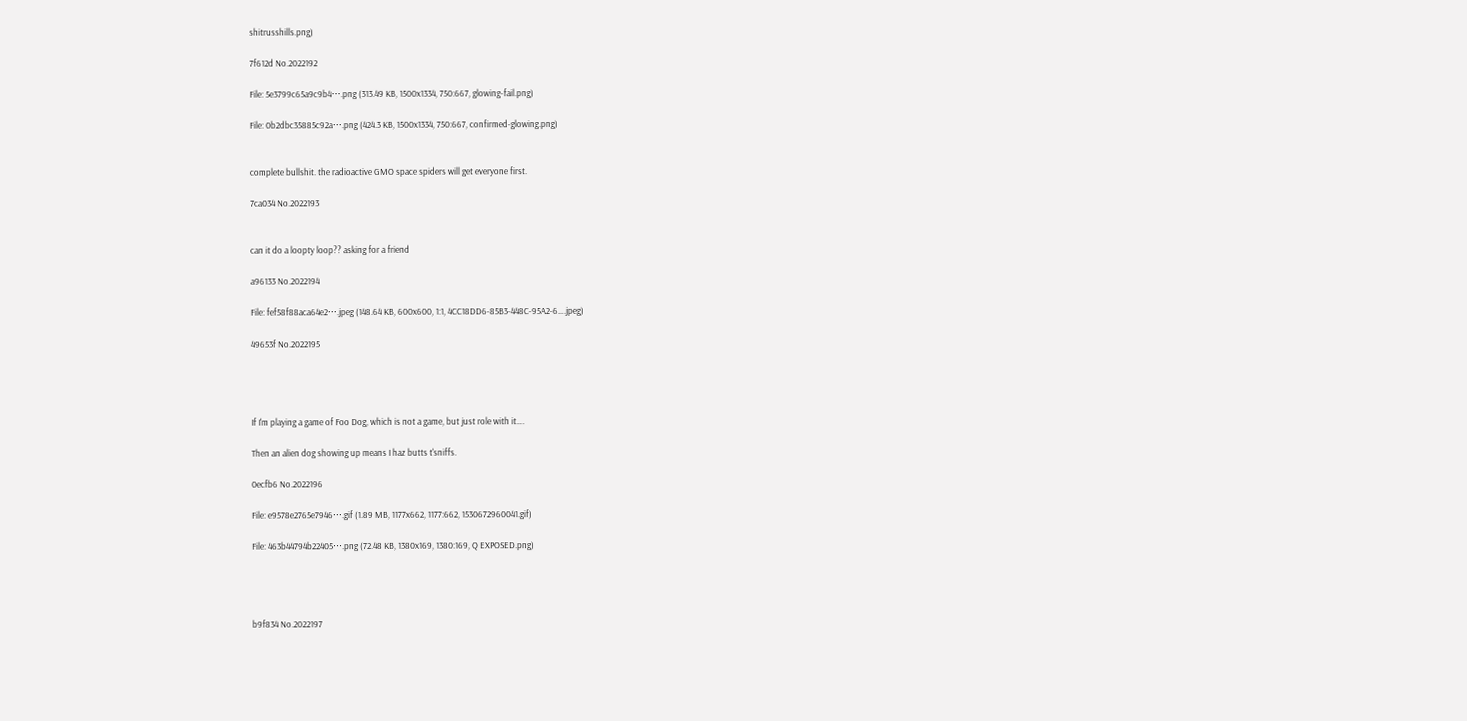shitrusshills.png)

7f612d No.2022192

File: 5e3799c65a9c9b4⋯.png (313.49 KB, 1500x1334, 750:667, glowing-fail.png)

File: 0b2dbc35885c92a⋯.png (424.3 KB, 1500x1334, 750:667, confirmed-glowing.png)


complete bullshit. the radioactive GMO space spiders will get everyone first.

7ca034 No.2022193


can it do a loopty loop?? asking for a friend

a96133 No.2022194

File: fef58f88aca64e2⋯.jpeg (148.64 KB, 600x600, 1:1, 4CC18DD6-85B3-448C-95A2-6….jpeg)

49653f No.2022195




If I'm playing a game of Foo Dog, which is not a game, but just role with it….

Then an alien dog showing up means I haz butts t'sniffs.

0ecfb6 No.2022196

File: e9578e2765e7946⋯.gif (1.89 MB, 1177x662, 1177:662, 1530672960041.gif)

File: 463b44794b22405⋯.png (72.48 KB, 1380x169, 1380:169, Q EXPOSED.png)




b9f834 No.2022197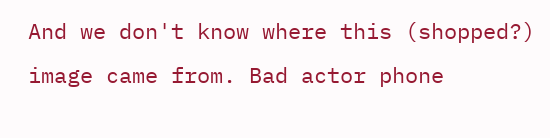And we don't know where this (shopped?) image came from. Bad actor phone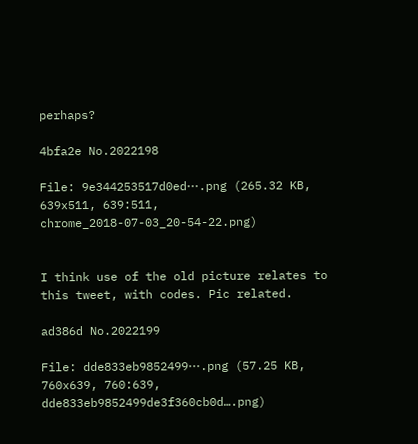perhaps?

4bfa2e No.2022198

File: 9e344253517d0ed⋯.png (265.32 KB, 639x511, 639:511, chrome_2018-07-03_20-54-22.png)


I think use of the old picture relates to this tweet, with codes. Pic related.

ad386d No.2022199

File: dde833eb9852499⋯.png (57.25 KB, 760x639, 760:639, dde833eb9852499de3f360cb0d….png)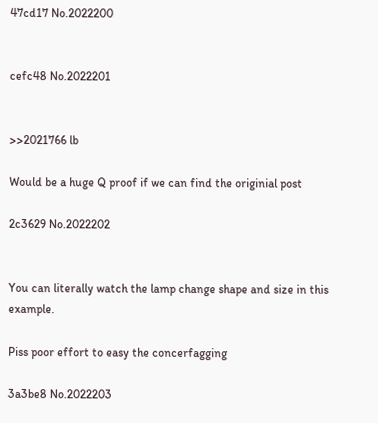47cd17 No.2022200


cefc48 No.2022201


>>2021766 lb

Would be a huge Q proof if we can find the originial post

2c3629 No.2022202


You can literally watch the lamp change shape and size in this example.

Piss poor effort to easy the concerfagging

3a3be8 No.2022203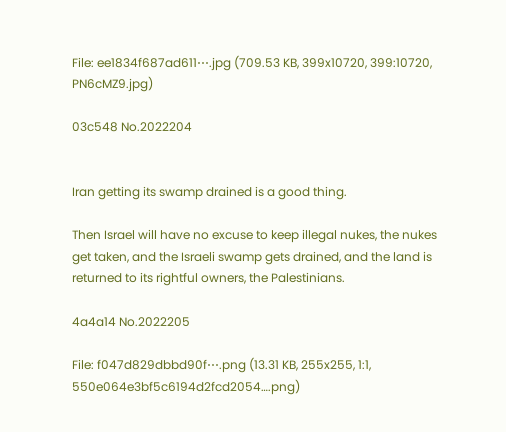File: ee1834f687ad611⋯.jpg (709.53 KB, 399x10720, 399:10720, PN6cMZ9.jpg)

03c548 No.2022204


Iran getting its swamp drained is a good thing.

Then Israel will have no excuse to keep illegal nukes, the nukes get taken, and the Israeli swamp gets drained, and the land is returned to its rightful owners, the Palestinians.

4a4a14 No.2022205

File: f047d829dbbd90f⋯.png (13.31 KB, 255x255, 1:1, 550e064e3bf5c6194d2fcd2054….png)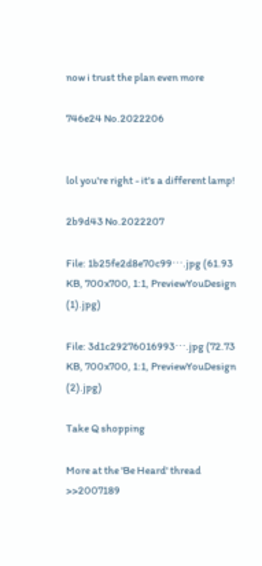now i trust the plan even more

746e24 No.2022206


lol you're right - it's a different lamp!

2b9d43 No.2022207

File: 1b25fe2d8e70c99⋯.jpg (61.93 KB, 700x700, 1:1, PreviewYouDesign (1).jpg)

File: 3d1c29276016993⋯.jpg (72.73 KB, 700x700, 1:1, PreviewYouDesign (2).jpg)

Take Q shopping

More at the 'Be Heard' thread >>2007189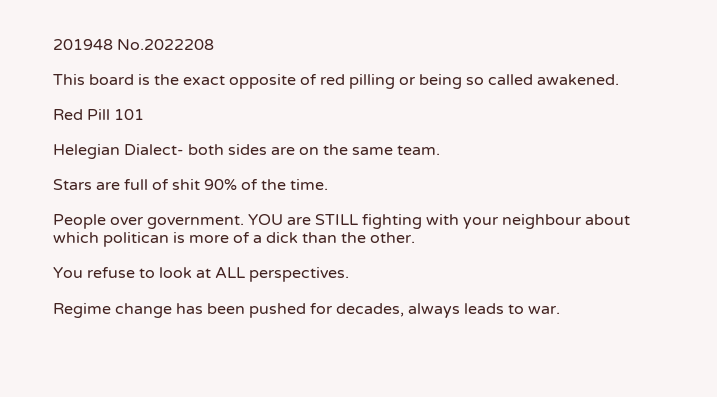201948 No.2022208

This board is the exact opposite of red pilling or being so called awakened.

Red Pill 101

Helegian Dialect- both sides are on the same team.

Stars are full of shit 90% of the time.

People over government. YOU are STILL fighting with your neighbour about which politican is more of a dick than the other.

You refuse to look at ALL perspectives.

Regime change has been pushed for decades, always leads to war.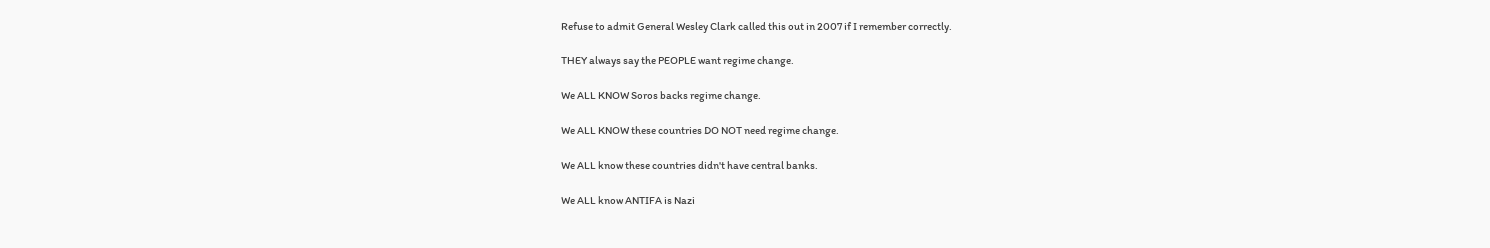Refuse to admit General Wesley Clark called this out in 2007 if I remember correctly.

THEY always say the PEOPLE want regime change.

We ALL KNOW Soros backs regime change.

We ALL KNOW these countries DO NOT need regime change.

We ALL know these countries didn't have central banks.

We ALL know ANTIFA is Nazi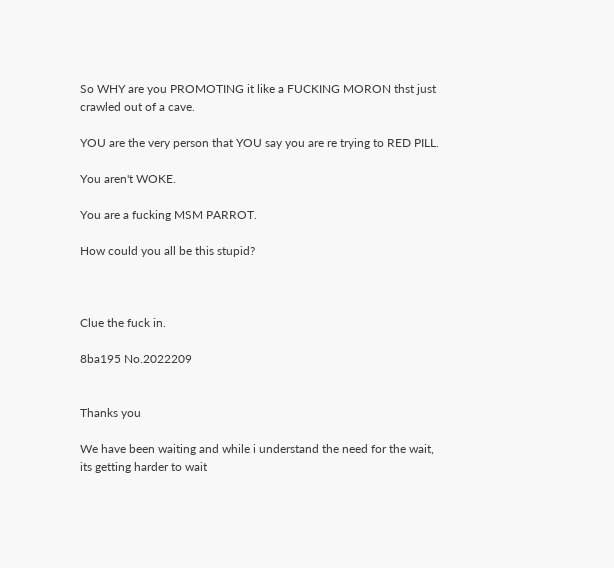So WHY are you PROMOTING it like a FUCKING MORON thst just crawled out of a cave.

YOU are the very person that YOU say you are re trying to RED PILL.

You aren't WOKE.

You are a fucking MSM PARROT.

How could you all be this stupid?



Clue the fuck in.

8ba195 No.2022209


Thanks you

We have been waiting and while i understand the need for the wait, its getting harder to wait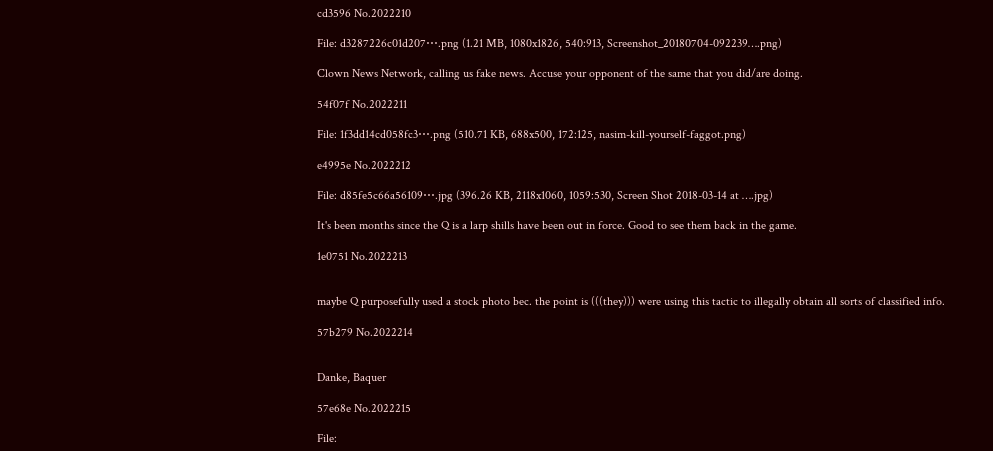cd3596 No.2022210

File: d3287226c01d207⋯.png (1.21 MB, 1080x1826, 540:913, Screenshot_20180704-092239….png)

Clown News Network, calling us fake news. Accuse your opponent of the same that you did/are doing.

54f07f No.2022211

File: 1f3dd14cd058fc3⋯.png (510.71 KB, 688x500, 172:125, nasim-kill-yourself-faggot.png)

e4995e No.2022212

File: d85fe5c66a56109⋯.jpg (396.26 KB, 2118x1060, 1059:530, Screen Shot 2018-03-14 at ….jpg)

It's been months since the Q is a larp shills have been out in force. Good to see them back in the game.

1e0751 No.2022213


maybe Q purposefully used a stock photo bec. the point is (((they))) were using this tactic to illegally obtain all sorts of classified info.

57b279 No.2022214


Danke, Baquer

57e68e No.2022215

File: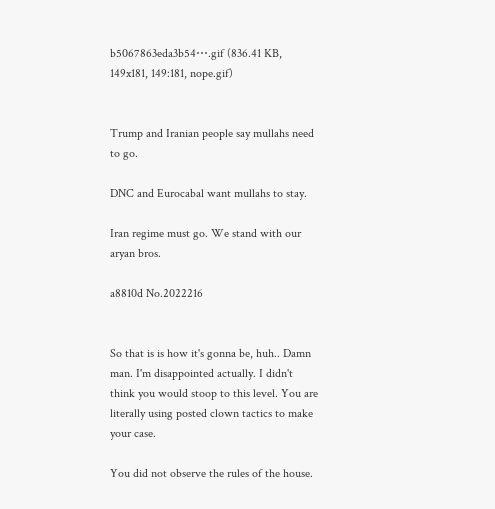b5067863eda3b54⋯.gif (836.41 KB, 149x181, 149:181, nope.gif)


Trump and Iranian people say mullahs need to go.

DNC and Eurocabal want mullahs to stay.

Iran regime must go. We stand with our aryan bros.

a8810d No.2022216


So that is is how it's gonna be, huh.. Damn man. I'm disappointed actually. I didn't think you would stoop to this level. You are literally using posted clown tactics to make your case.

You did not observe the rules of the house.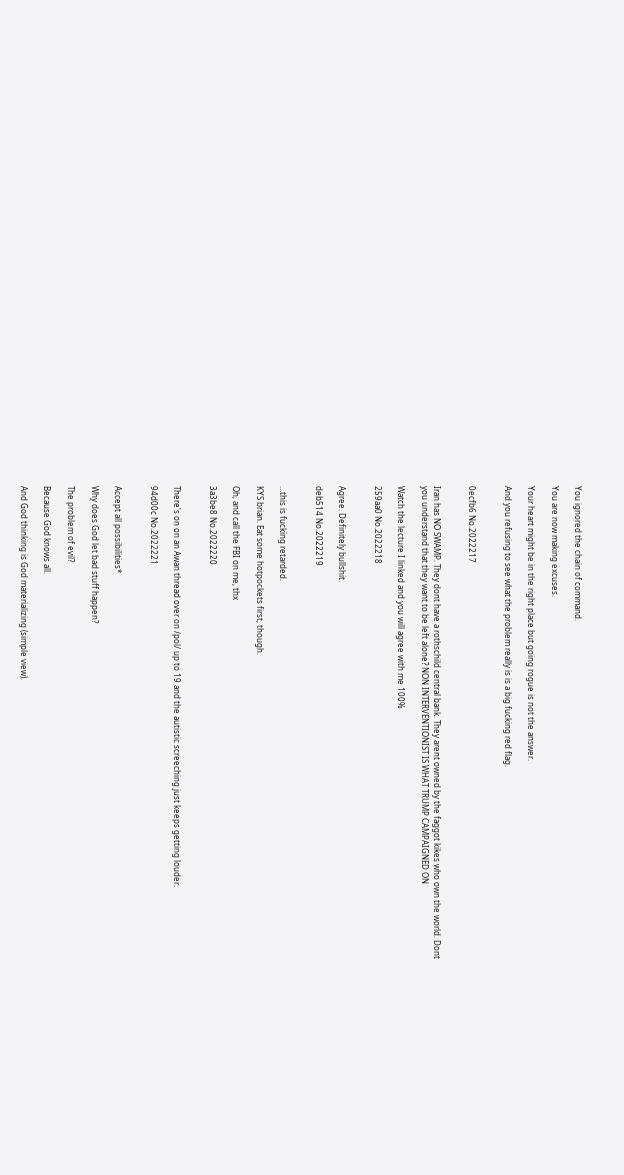You ignored the chain of command.

You are now making excuses.

Your heart might be in the right place but going rogue is not the answer.

And you refusing to see what the problem really is is a big fucking red flag.


0ecfb6 No.2022217


Iran has NO SWAMP. They dont have a rothschild central bank. They arent owned by the faggot kikes who own the world. Dont you understand that they want to be left alone? NON INTERVENTIONIST IS WHAT TRUMP CAMPAIGNED ON

Watch the lecture I linked and you will agree with me 100%

259aa0 No.2022218


Agree. Definitely bullshit.

deb514 No.2022219


…this is fucking retarded.

KYS brian. Eat some hotpockets first, though.

Oh, and call the FBI on me, thx

3a3be8 No.2022220


There's on on an Awan thread over on /pol/ up to 19 and the autistic screeching just keeps getting louder.

94d00c No.2022221


Accept all possibilities*

Why does God let bad stuff happen?

The problem of evil?

Because God knows all.

And God thinking is God materializing (simple view).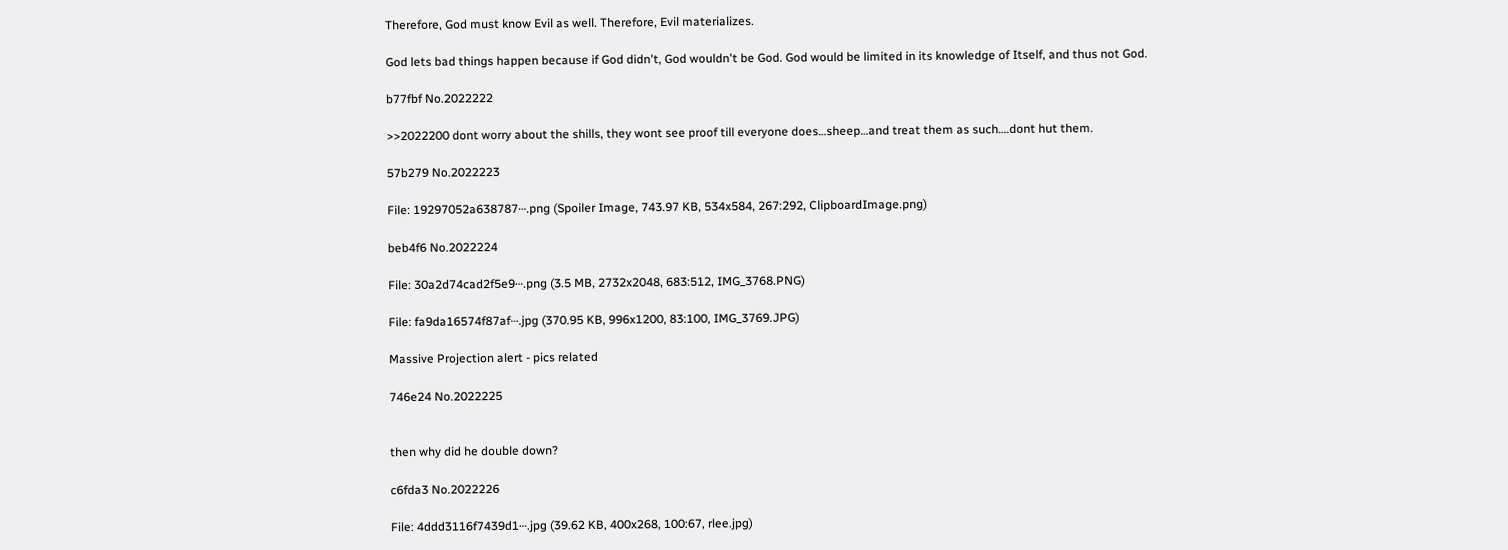Therefore, God must know Evil as well. Therefore, Evil materializes.

God lets bad things happen because if God didn't, God wouldn't be God. God would be limited in its knowledge of Itself, and thus not God.

b77fbf No.2022222

>>2022200 dont worry about the shills, they wont see proof till everyone does…sheep…and treat them as such….dont hut them.

57b279 No.2022223

File: 19297052a638787⋯.png (Spoiler Image, 743.97 KB, 534x584, 267:292, ClipboardImage.png)

beb4f6 No.2022224

File: 30a2d74cad2f5e9⋯.png (3.5 MB, 2732x2048, 683:512, IMG_3768.PNG)

File: fa9da16574f87af⋯.jpg (370.95 KB, 996x1200, 83:100, IMG_3769.JPG)

Massive Projection alert - pics related

746e24 No.2022225


then why did he double down?

c6fda3 No.2022226

File: 4ddd3116f7439d1⋯.jpg (39.62 KB, 400x268, 100:67, rlee.jpg)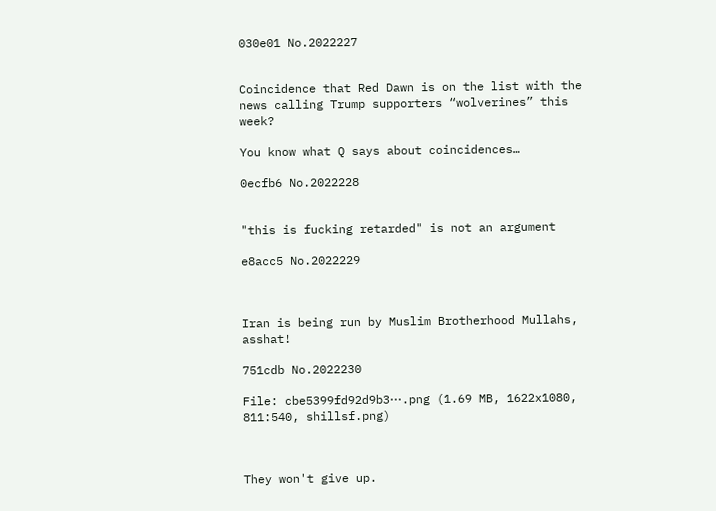030e01 No.2022227


Coincidence that Red Dawn is on the list with the news calling Trump supporters “wolverines” this week?

You know what Q says about coincidences…

0ecfb6 No.2022228


"this is fucking retarded" is not an argument

e8acc5 No.2022229



Iran is being run by Muslim Brotherhood Mullahs, asshat!

751cdb No.2022230

File: cbe5399fd92d9b3⋯.png (1.69 MB, 1622x1080, 811:540, shillsf.png)



They won't give up.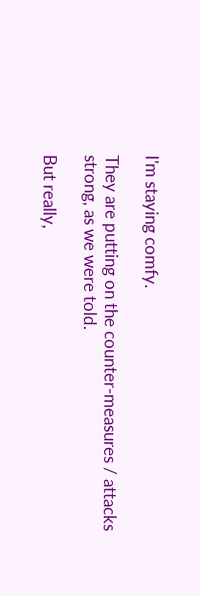I'm staying comfy.

They are putting on the counter-measures / attacks strong, as we were told.

But really,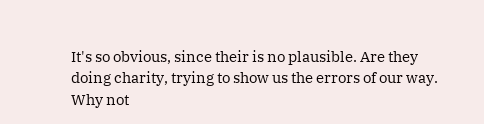It's so obvious, since their is no plausible. Are they doing charity, trying to show us the errors of our way. Why not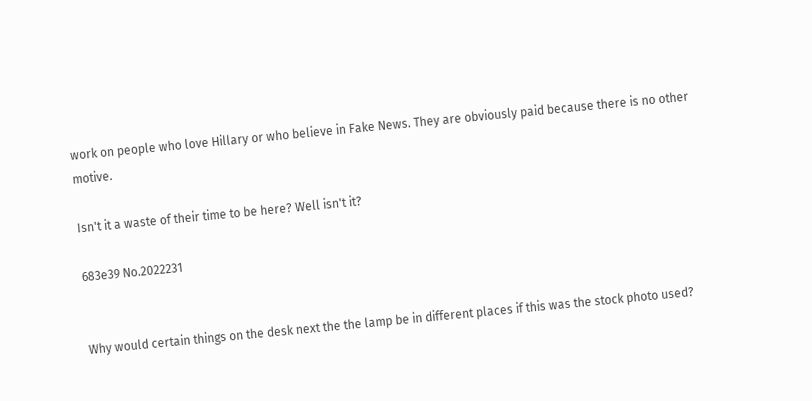work on people who love Hillary or who believe in Fake News. They are obviously paid because there is no other motive.

Isn't it a waste of their time to be here? Well isn't it?

683e39 No.2022231


Why would certain things on the desk next the the lamp be in different places if this was the stock photo used?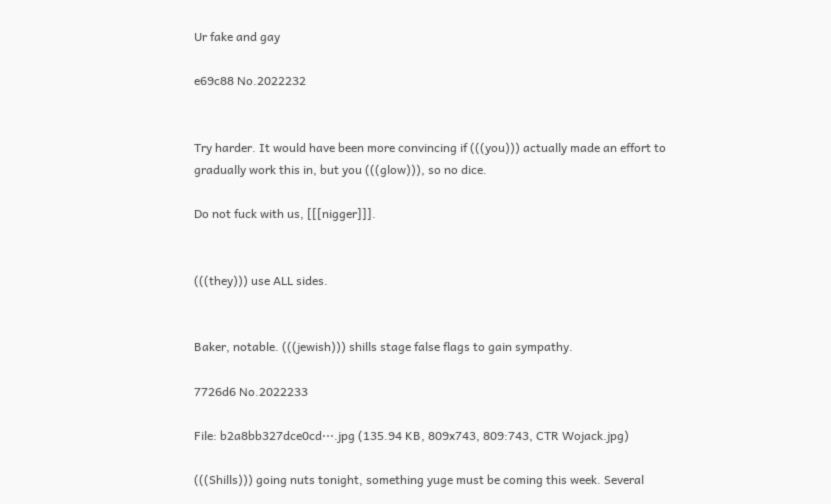Ur fake and gay

e69c88 No.2022232


Try harder. It would have been more convincing if (((you))) actually made an effort to gradually work this in, but you (((glow))), so no dice.

Do not fuck with us, [[[nigger]]].


(((they))) use ALL sides.


Baker, notable. (((jewish))) shills stage false flags to gain sympathy.

7726d6 No.2022233

File: b2a8bb327dce0cd⋯.jpg (135.94 KB, 809x743, 809:743, CTR Wojack.jpg)

(((Shills))) going nuts tonight, something yuge must be coming this week. Several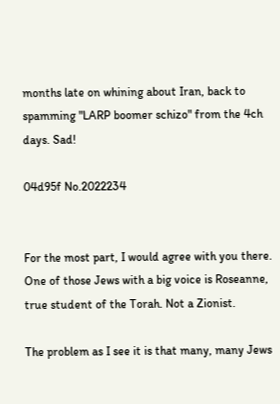months late on whining about Iran, back to spamming "LARP boomer schizo" from the 4ch days. Sad!

04d95f No.2022234


For the most part, I would agree with you there. One of those Jews with a big voice is Roseanne, true student of the Torah. Not a Zionist.

The problem as I see it is that many, many Jews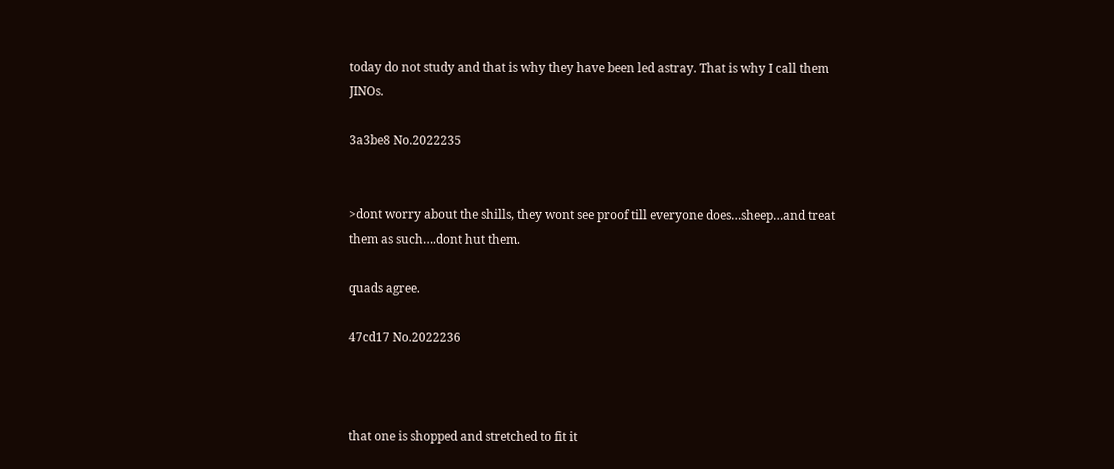today do not study and that is why they have been led astray. That is why I call them JINOs.

3a3be8 No.2022235


>dont worry about the shills, they wont see proof till everyone does…sheep…and treat them as such….dont hut them.

quads agree.

47cd17 No.2022236



that one is shopped and stretched to fit it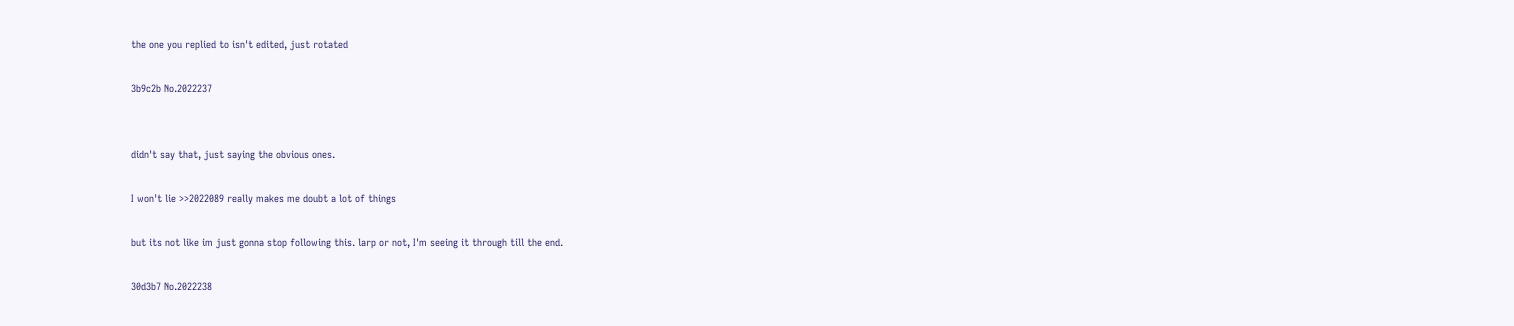the one you replied to isn't edited, just rotated

3b9c2b No.2022237


didn't say that, just saying the obvious ones.

I won't lie >>2022089 really makes me doubt a lot of things

but its not like im just gonna stop following this. larp or not, I'm seeing it through till the end.

30d3b7 No.2022238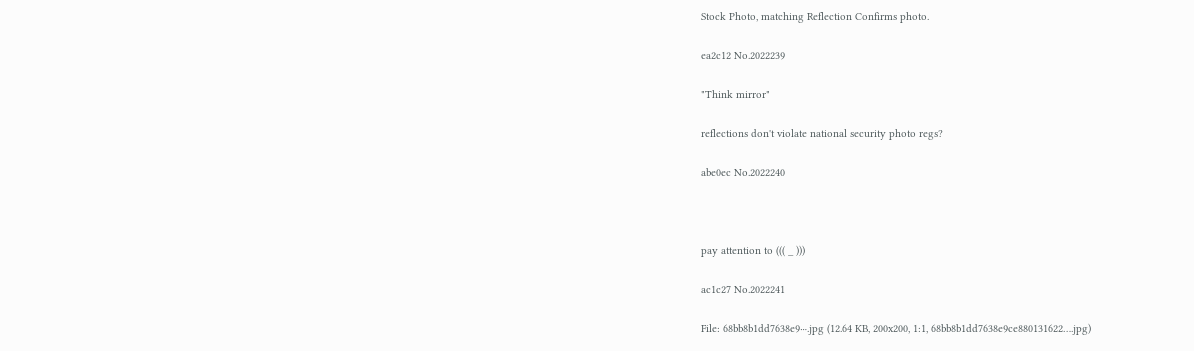Stock Photo, matching Reflection Confirms photo.

ea2c12 No.2022239

"Think mirror"

reflections don't violate national security photo regs?

abe0ec No.2022240



pay attention to ((( _ )))

ac1c27 No.2022241

File: 68bb8b1dd7638e9⋯.jpg (12.64 KB, 200x200, 1:1, 68bb8b1dd7638e9ce880131622….jpg)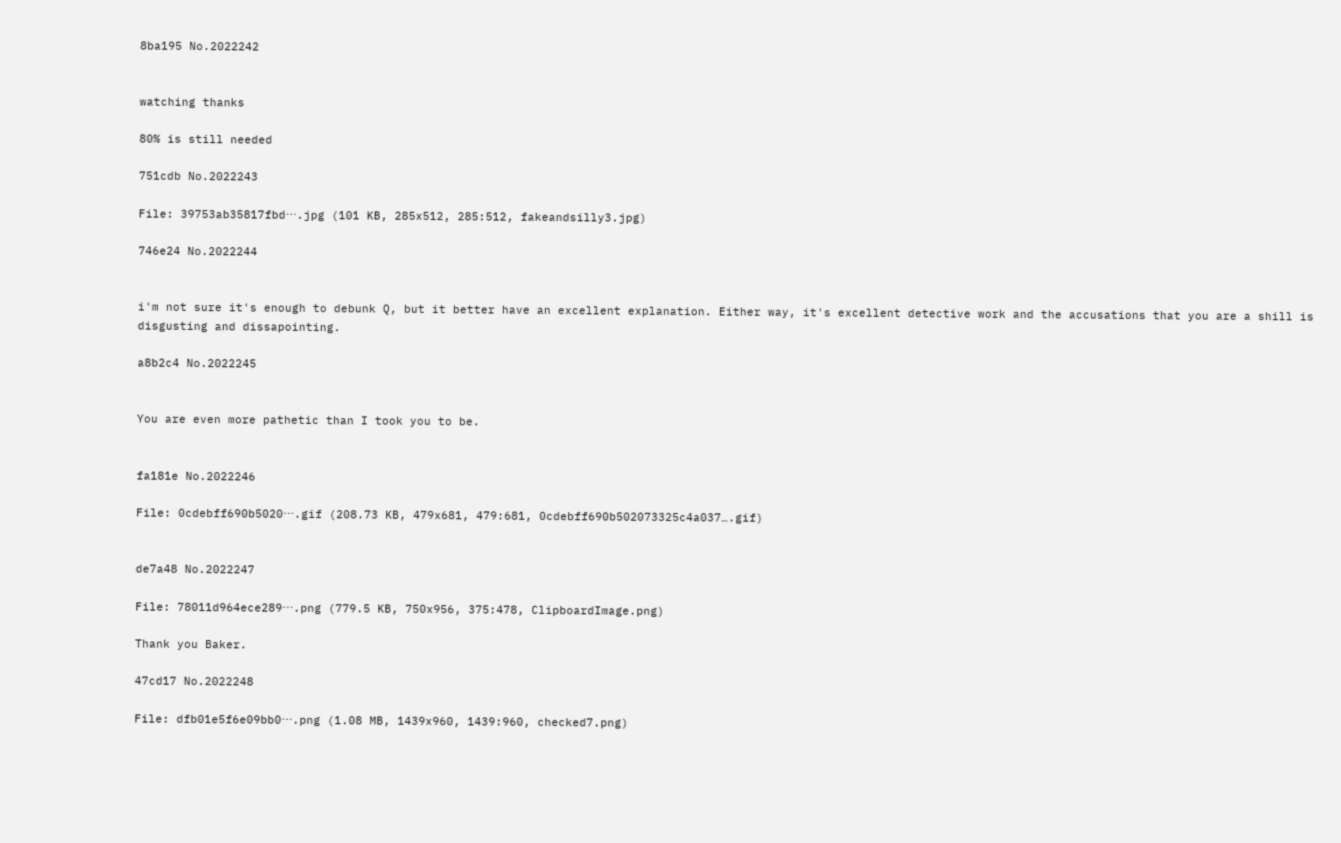8ba195 No.2022242


watching thanks

80% is still needed

751cdb No.2022243

File: 39753ab35817fbd⋯.jpg (101 KB, 285x512, 285:512, fakeandsilly3.jpg)

746e24 No.2022244


i'm not sure it's enough to debunk Q, but it better have an excellent explanation. Either way, it's excellent detective work and the accusations that you are a shill is disgusting and dissapointing.

a8b2c4 No.2022245


You are even more pathetic than I took you to be.


fa181e No.2022246

File: 0cdebff690b5020⋯.gif (208.73 KB, 479x681, 479:681, 0cdebff690b502073325c4a037….gif)


de7a48 No.2022247

File: 78011d964ece289⋯.png (779.5 KB, 750x956, 375:478, ClipboardImage.png)

Thank you Baker.

47cd17 No.2022248

File: dfb01e5f6e09bb0⋯.png (1.08 MB, 1439x960, 1439:960, checked7.png)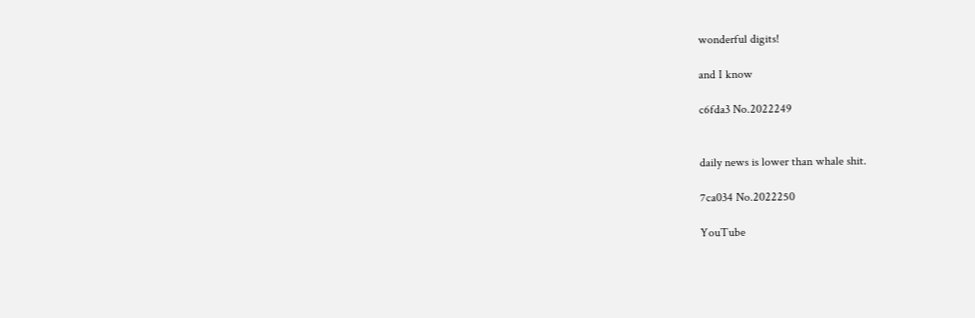wonderful digits!

and I know

c6fda3 No.2022249


daily news is lower than whale shit.

7ca034 No.2022250

YouTube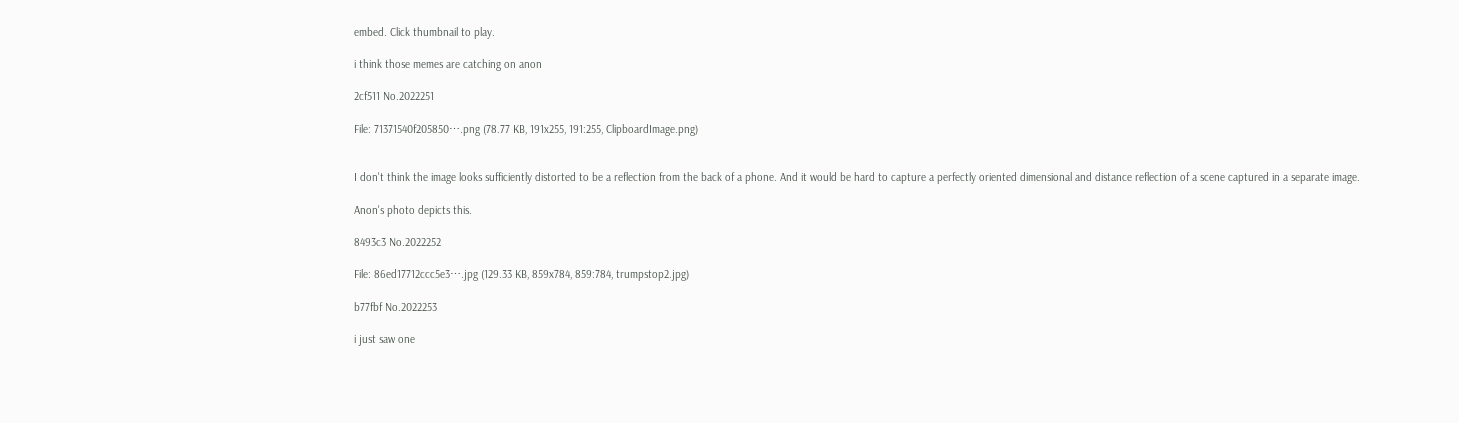embed. Click thumbnail to play.

i think those memes are catching on anon

2cf511 No.2022251

File: 71371540f205850⋯.png (78.77 KB, 191x255, 191:255, ClipboardImage.png)


I don't think the image looks sufficiently distorted to be a reflection from the back of a phone. And it would be hard to capture a perfectly oriented dimensional and distance reflection of a scene captured in a separate image.

Anon's photo depicts this.

8493c3 No.2022252

File: 86ed17712ccc5e3⋯.jpg (129.33 KB, 859x784, 859:784, trumpstop2.jpg)

b77fbf No.2022253

i just saw one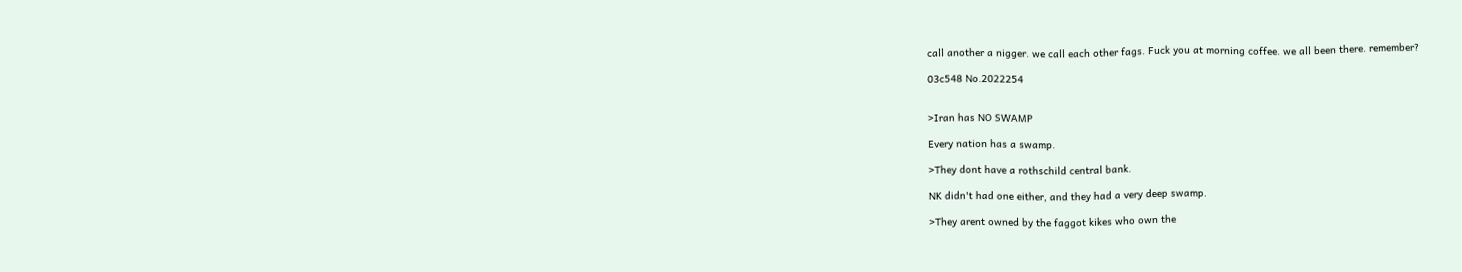call another a nigger. we call each other fags. Fuck you at morning coffee. we all been there. remember?

03c548 No.2022254


>Iran has NO SWAMP

Every nation has a swamp.

>They dont have a rothschild central bank.

NK didn't had one either, and they had a very deep swamp.

>They arent owned by the faggot kikes who own the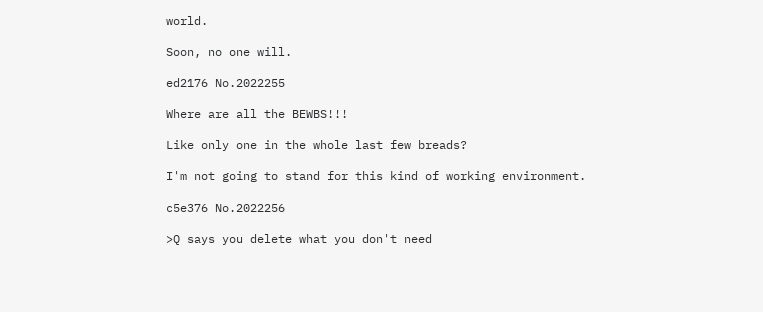world.

Soon, no one will.

ed2176 No.2022255

Where are all the BEWBS!!!

Like only one in the whole last few breads?

I'm not going to stand for this kind of working environment.

c5e376 No.2022256

>Q says you delete what you don't need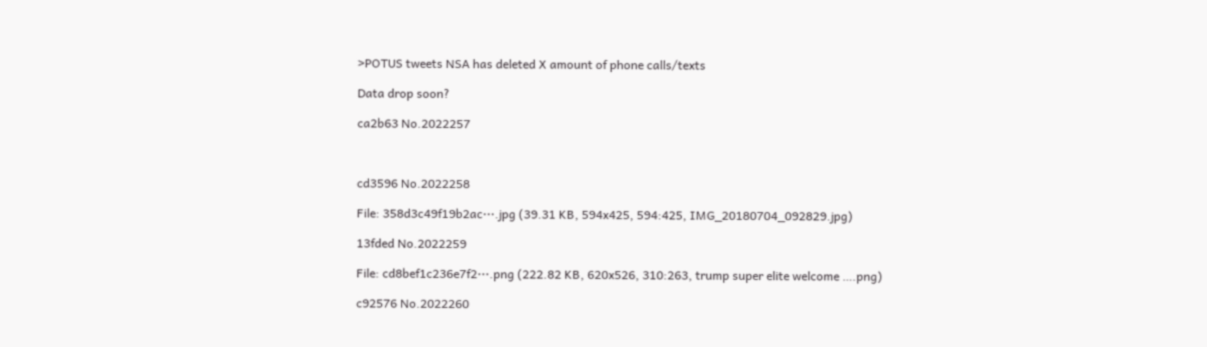>POTUS tweets NSA has deleted X amount of phone calls/texts

Data drop soon?

ca2b63 No.2022257



cd3596 No.2022258

File: 358d3c49f19b2ac⋯.jpg (39.31 KB, 594x425, 594:425, IMG_20180704_092829.jpg)

13fded No.2022259

File: cd8bef1c236e7f2⋯.png (222.82 KB, 620x526, 310:263, trump super elite welcome ….png)

c92576 No.2022260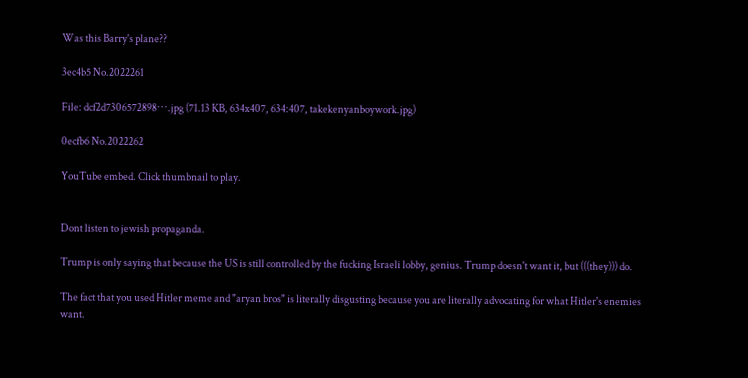Was this Barry's plane??

3ec4b5 No.2022261

File: dcf2d7306572898⋯.jpg (71.13 KB, 634x407, 634:407, takekenyanboywork.jpg)

0ecfb6 No.2022262

YouTube embed. Click thumbnail to play.


Dont listen to jewish propaganda.

Trump is only saying that because the US is still controlled by the fucking Israeli lobby, genius. Trump doesn't want it, but (((they))) do.

The fact that you used Hitler meme and "aryan bros" is literally disgusting because you are literally advocating for what Hitler's enemies want.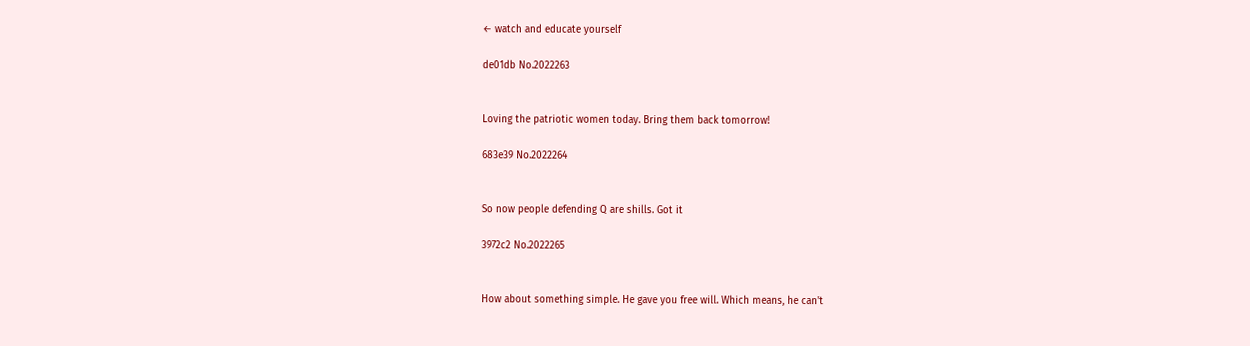← watch and educate yourself

de01db No.2022263


Loving the patriotic women today. Bring them back tomorrow!

683e39 No.2022264


So now people defending Q are shills. Got it

3972c2 No.2022265


How about something simple. He gave you free will. Which means, he can't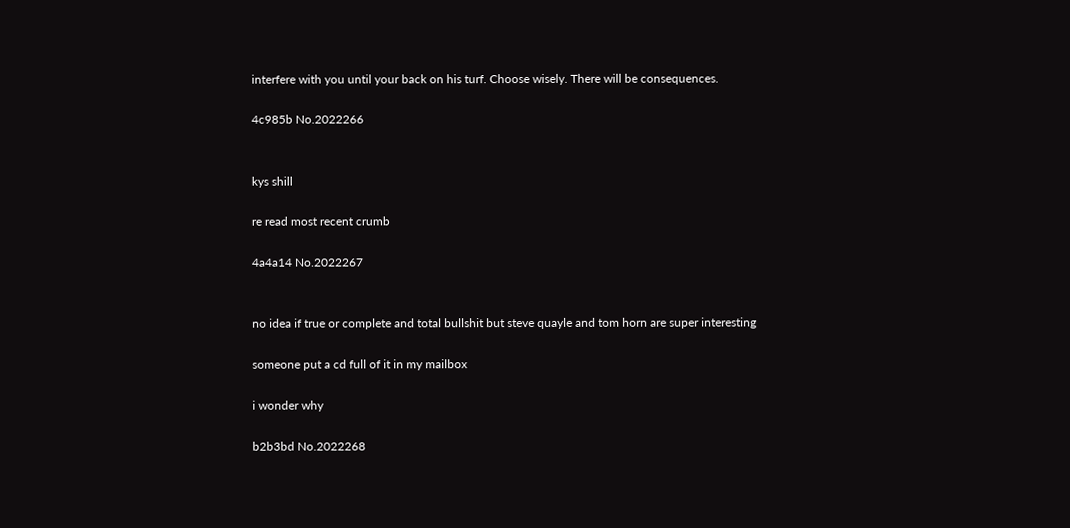interfere with you until your back on his turf. Choose wisely. There will be consequences.

4c985b No.2022266


kys shill

re read most recent crumb

4a4a14 No.2022267


no idea if true or complete and total bullshit but steve quayle and tom horn are super interesting

someone put a cd full of it in my mailbox

i wonder why

b2b3bd No.2022268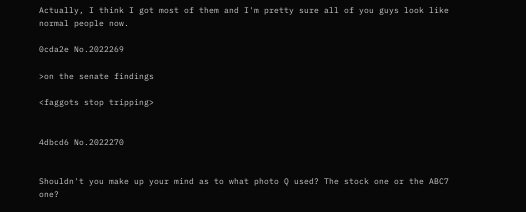Actually, I think I got most of them and I'm pretty sure all of you guys look like normal people now.

0cda2e No.2022269

>on the senate findings

<faggots stop tripping>


4dbcd6 No.2022270


Shouldn't you make up your mind as to what photo Q used? The stock one or the ABC7 one?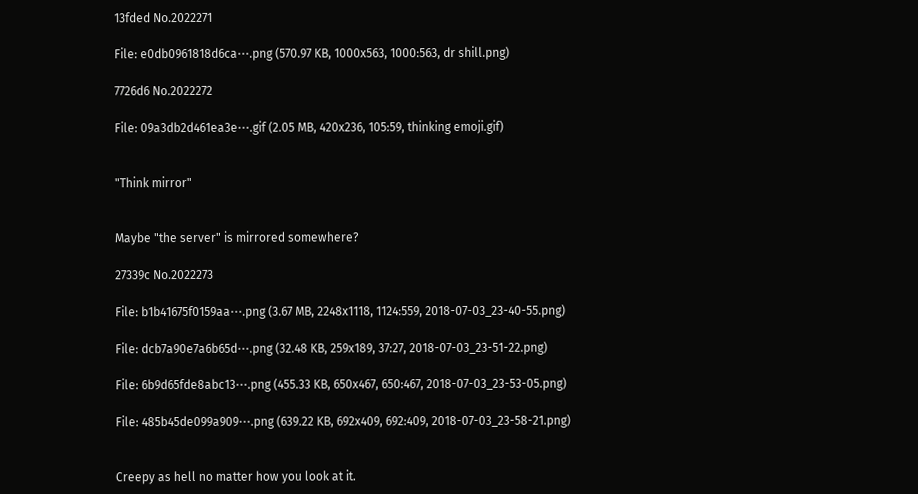13fded No.2022271

File: e0db0961818d6ca⋯.png (570.97 KB, 1000x563, 1000:563, dr shill.png)

7726d6 No.2022272

File: 09a3db2d461ea3e⋯.gif (2.05 MB, 420x236, 105:59, thinking emoji.gif)


"Think mirror"


Maybe "the server" is mirrored somewhere?

27339c No.2022273

File: b1b41675f0159aa⋯.png (3.67 MB, 2248x1118, 1124:559, 2018-07-03_23-40-55.png)

File: dcb7a90e7a6b65d⋯.png (32.48 KB, 259x189, 37:27, 2018-07-03_23-51-22.png)

File: 6b9d65fde8abc13⋯.png (455.33 KB, 650x467, 650:467, 2018-07-03_23-53-05.png)

File: 485b45de099a909⋯.png (639.22 KB, 692x409, 692:409, 2018-07-03_23-58-21.png)


Creepy as hell no matter how you look at it.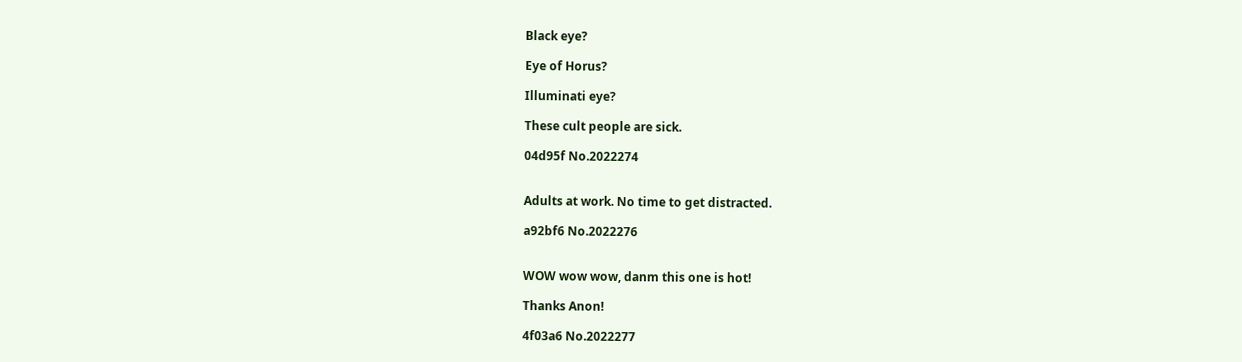Black eye?

Eye of Horus?

Illuminati eye?

These cult people are sick.

04d95f No.2022274


Adults at work. No time to get distracted.

a92bf6 No.2022276


WOW wow wow, danm this one is hot!

Thanks Anon!

4f03a6 No.2022277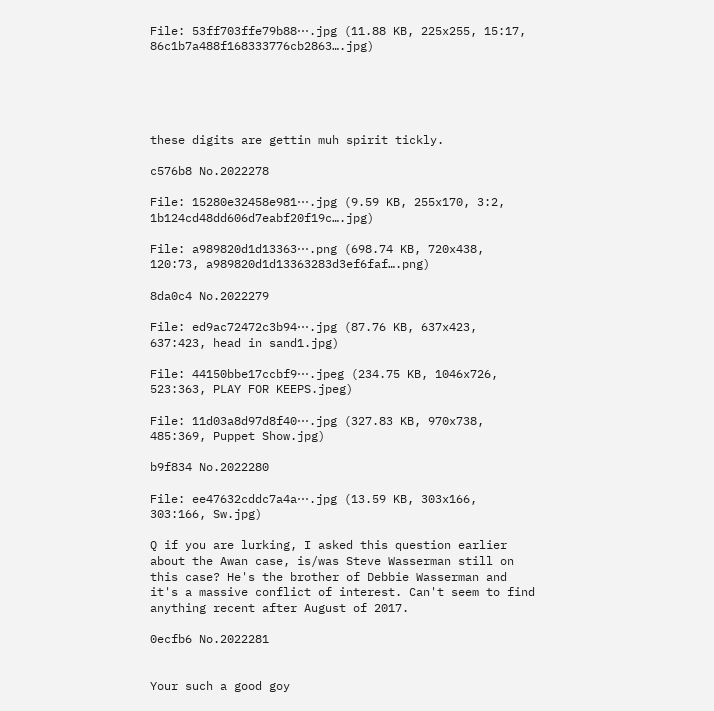File: 53ff703ffe79b88⋯.jpg (11.88 KB, 225x255, 15:17, 86c1b7a488f168333776cb2863….jpg)





these digits are gettin muh spirit tickly.

c576b8 No.2022278

File: 15280e32458e981⋯.jpg (9.59 KB, 255x170, 3:2, 1b124cd48dd606d7eabf20f19c….jpg)

File: a989820d1d13363⋯.png (698.74 KB, 720x438, 120:73, a989820d1d13363283d3ef6faf….png)

8da0c4 No.2022279

File: ed9ac72472c3b94⋯.jpg (87.76 KB, 637x423, 637:423, head in sand1.jpg)

File: 44150bbe17ccbf9⋯.jpeg (234.75 KB, 1046x726, 523:363, PLAY FOR KEEPS.jpeg)

File: 11d03a8d97d8f40⋯.jpg (327.83 KB, 970x738, 485:369, Puppet Show.jpg)

b9f834 No.2022280

File: ee47632cddc7a4a⋯.jpg (13.59 KB, 303x166, 303:166, Sw.jpg)

Q if you are lurking, I asked this question earlier about the Awan case, is/was Steve Wasserman still on this case? He's the brother of Debbie Wasserman and it's a massive conflict of interest. Can't seem to find anything recent after August of 2017.

0ecfb6 No.2022281


Your such a good goy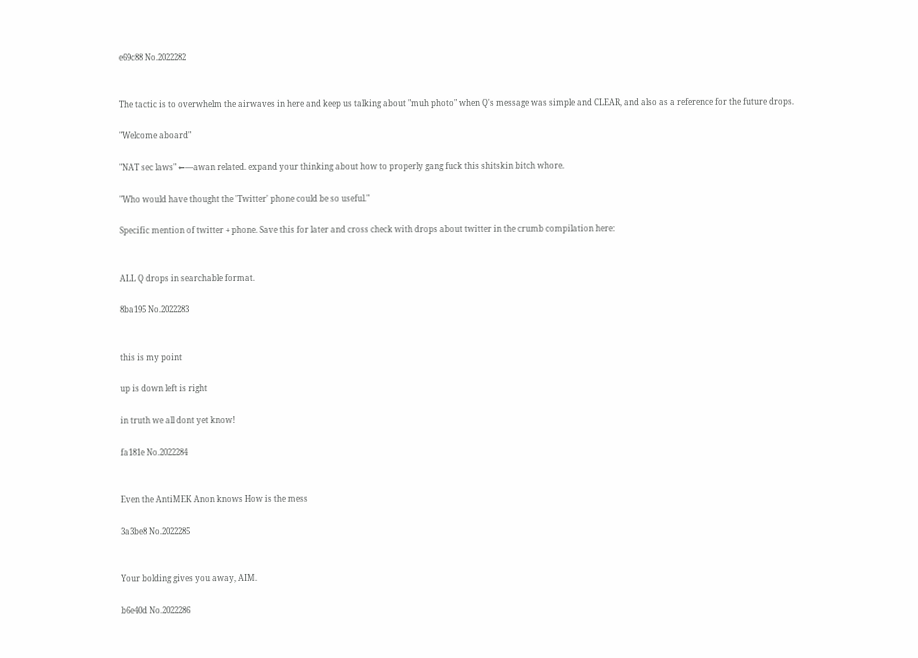e69c88 No.2022282


The tactic is to overwhelm the airwaves in here and keep us talking about "muh photo" when Q's message was simple and CLEAR, and also as a reference for the future drops.

"Welcome aboard"

"NAT sec laws" ←—awan related. expand your thinking about how to properly gang fuck this shitskin bitch whore.

"Who would have thought the 'Twitter' phone could be so useful."

Specific mention of twitter + phone. Save this for later and cross check with drops about twitter in the crumb compilation here:


ALL Q drops in searchable format.

8ba195 No.2022283


this is my point

up is down left is right

in truth we all dont yet know!

fa181e No.2022284


Even the AntiMEK Anon knows How is the mess

3a3be8 No.2022285


Your bolding gives you away, AIM.

b6e40d No.2022286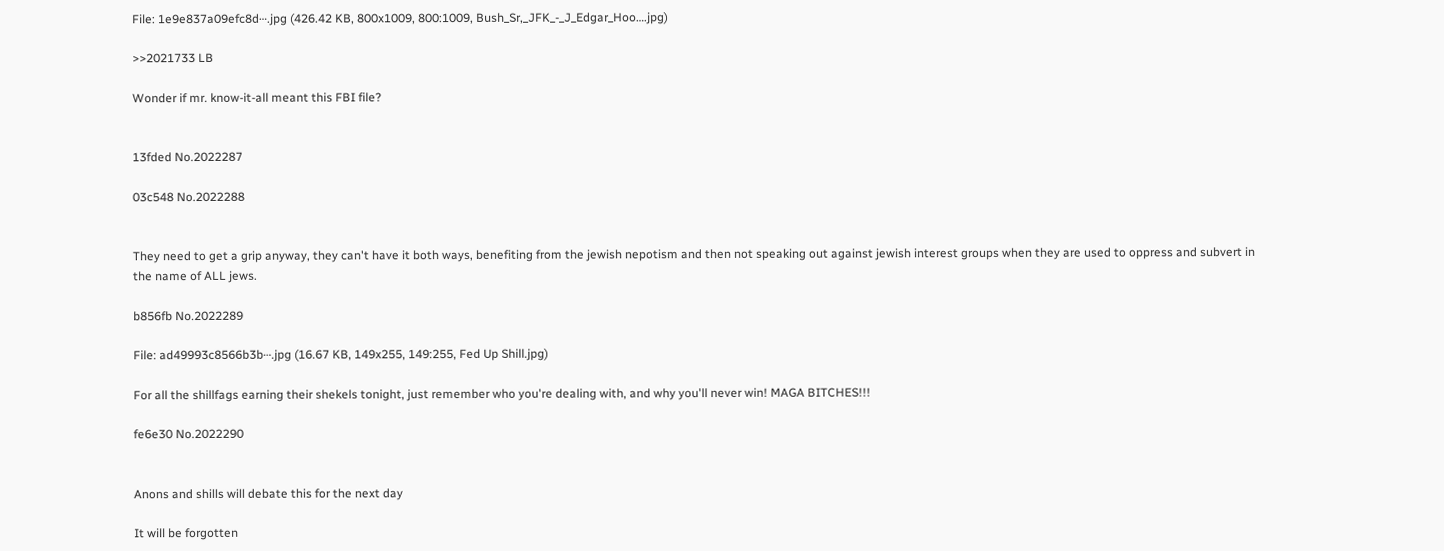File: 1e9e837a09efc8d⋯.jpg (426.42 KB, 800x1009, 800:1009, Bush_Sr,_JFK_-_J_Edgar_Hoo….jpg)

>>2021733 LB

Wonder if mr. know-it-all meant this FBI file?


13fded No.2022287

03c548 No.2022288


They need to get a grip anyway, they can't have it both ways, benefiting from the jewish nepotism and then not speaking out against jewish interest groups when they are used to oppress and subvert in the name of ALL jews.

b856fb No.2022289

File: ad49993c8566b3b⋯.jpg (16.67 KB, 149x255, 149:255, Fed Up Shill.jpg)

For all the shillfags earning their shekels tonight, just remember who you're dealing with, and why you'll never win! MAGA BITCHES!!!

fe6e30 No.2022290


Anons and shills will debate this for the next day

It will be forgotten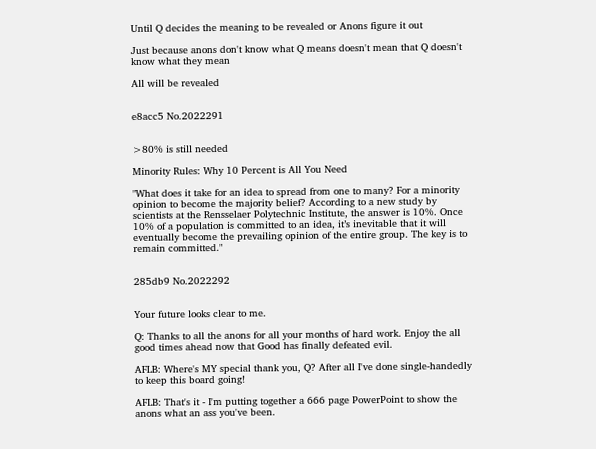Until Q decides the meaning to be revealed or Anons figure it out

Just because anons don't know what Q means doesn't mean that Q doesn't know what they mean

All will be revealed


e8acc5 No.2022291


>80% is still needed

Minority Rules: Why 10 Percent is All You Need

"What does it take for an idea to spread from one to many? For a minority opinion to become the majority belief? According to a new study by scientists at the Rensselaer Polytechnic Institute, the answer is 10%. Once 10% of a population is committed to an idea, it’s inevitable that it will eventually become the prevailing opinion of the entire group. The key is to remain committed."


285db9 No.2022292


Your future looks clear to me.

Q: Thanks to all the anons for all your months of hard work. Enjoy the all good times ahead now that Good has finally defeated evil.

AFLB: Where's MY special thank you, Q? After all I've done single-handedly to keep this board going!

AFLB: That's it - I'm putting together a 666 page PowerPoint to show the anons what an ass you've been.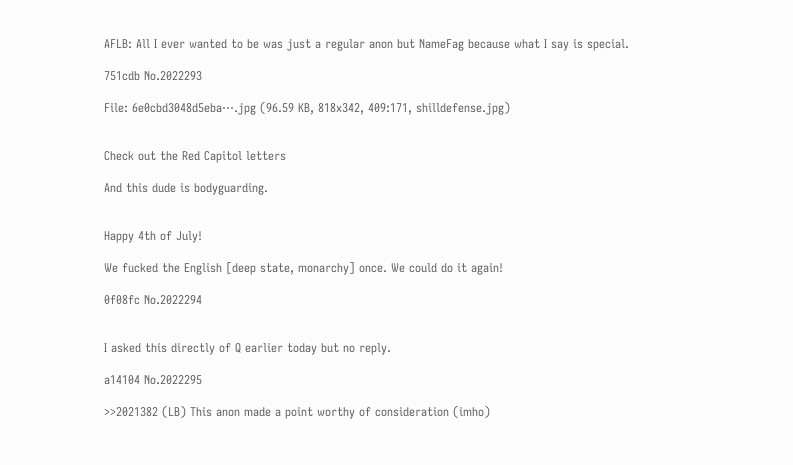AFLB: All I ever wanted to be was just a regular anon but NameFag because what I say is special.

751cdb No.2022293

File: 6e0cbd3048d5eba⋯.jpg (96.59 KB, 818x342, 409:171, shilldefense.jpg)


Check out the Red Capitol letters

And this dude is bodyguarding.


Happy 4th of July!

We fucked the English [deep state, monarchy] once. We could do it again!

0f08fc No.2022294


I asked this directly of Q earlier today but no reply.

a14104 No.2022295

>>2021382 (LB) This anon made a point worthy of consideration (imho)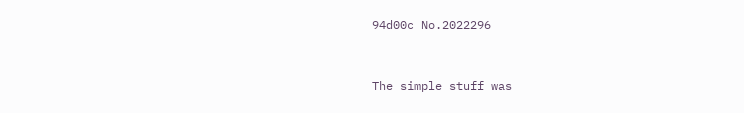94d00c No.2022296


The simple stuff was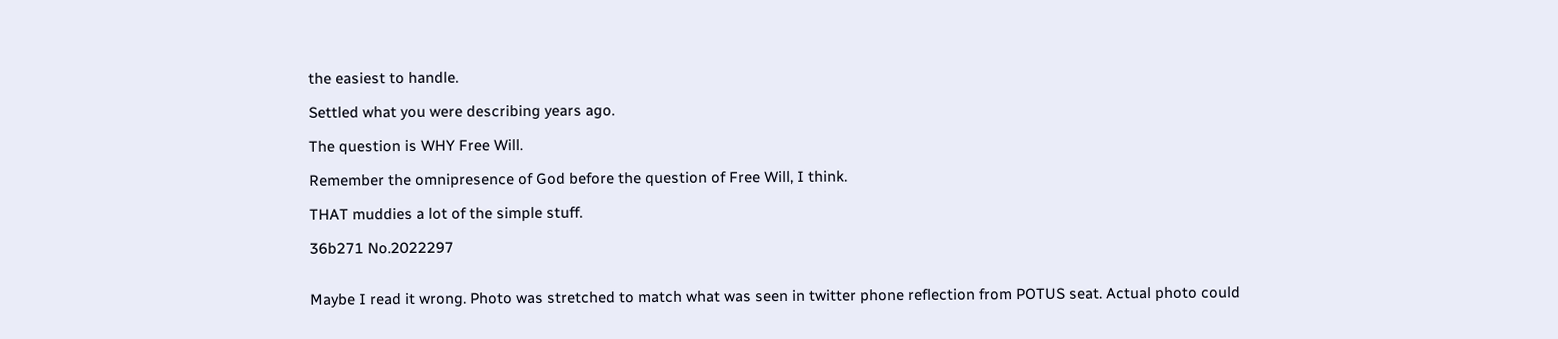the easiest to handle.

Settled what you were describing years ago.

The question is WHY Free Will.

Remember the omnipresence of God before the question of Free Will, I think.

THAT muddies a lot of the simple stuff.

36b271 No.2022297


Maybe I read it wrong. Photo was stretched to match what was seen in twitter phone reflection from POTUS seat. Actual photo could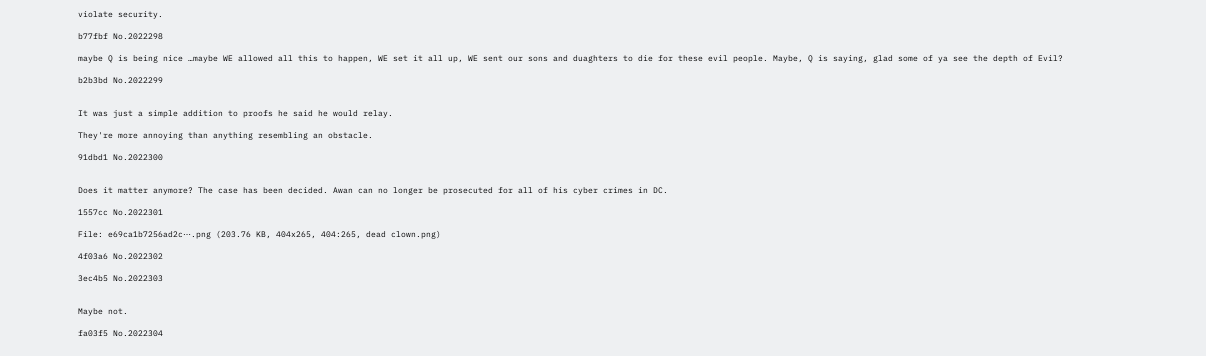violate security.

b77fbf No.2022298

maybe Q is being nice …maybe WE allowed all this to happen, WE set it all up, WE sent our sons and duaghters to die for these evil people. Maybe, Q is saying, glad some of ya see the depth of Evil?

b2b3bd No.2022299


It was just a simple addition to proofs he said he would relay.

They're more annoying than anything resembling an obstacle.

91dbd1 No.2022300


Does it matter anymore? The case has been decided. Awan can no longer be prosecuted for all of his cyber crimes in DC.

1557cc No.2022301

File: e69ca1b7256ad2c⋯.png (203.76 KB, 404x265, 404:265, dead clown.png)

4f03a6 No.2022302

3ec4b5 No.2022303


Maybe not.

fa03f5 No.2022304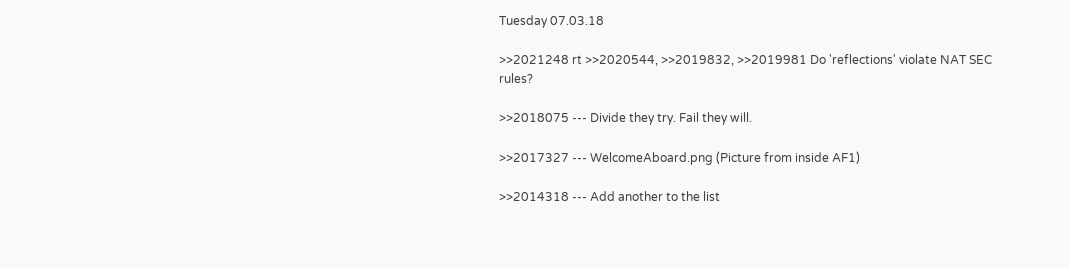Tuesday 07.03.18

>>2021248 rt >>2020544, >>2019832, >>2019981 Do 'reflections' violate NAT SEC rules?

>>2018075 --- Divide they try. Fail they will.

>>2017327 --- WelcomeAboard.png (Picture from inside AF1)

>>2014318 --- Add another to the list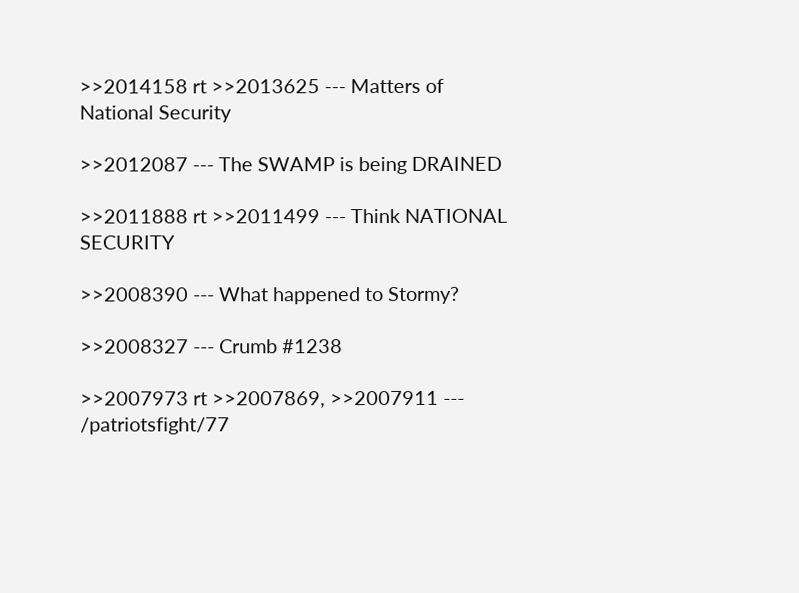>>2014158 rt >>2013625 --- Matters of National Security

>>2012087 --- The SWAMP is being DRAINED

>>2011888 rt >>2011499 --- Think NATIONAL SECURITY

>>2008390 --- What happened to Stormy?

>>2008327 --- Crumb #1238

>>2007973 rt >>2007869, >>2007911 --- /patriotsfight/77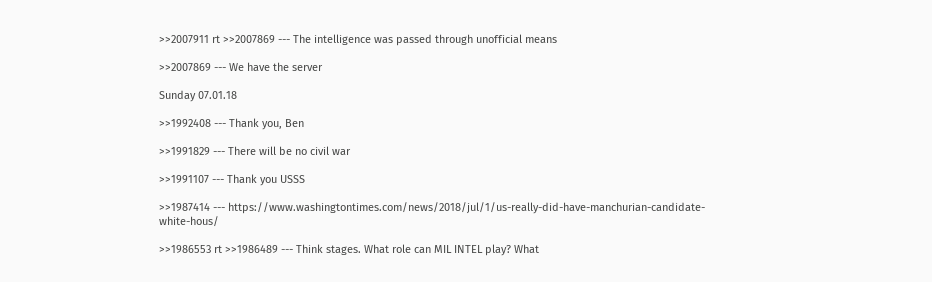>>2007911 rt >>2007869 --- The intelligence was passed through unofficial means

>>2007869 --- We have the server

Sunday 07.01.18

>>1992408 --- Thank you, Ben

>>1991829 --- There will be no civil war

>>1991107 --- Thank you USSS

>>1987414 --- https://www.washingtontimes.com/news/2018/jul/1/us-really-did-have-manchurian-candidate-white-hous/

>>1986553 rt >>1986489 --- Think stages. What role can MIL INTEL play? What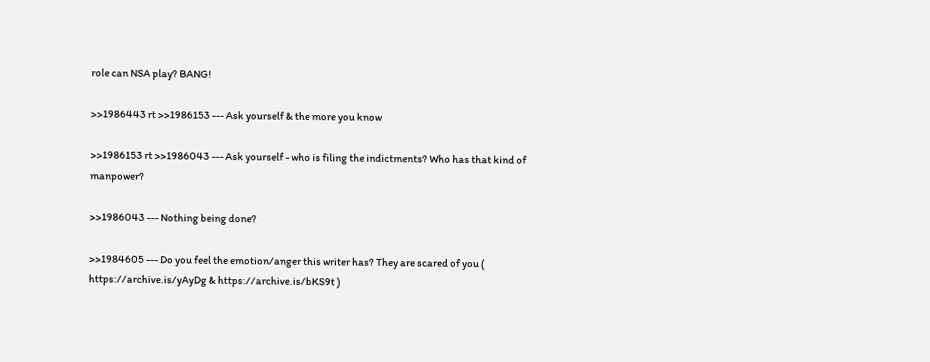role can NSA play? BANG!

>>1986443 rt >>1986153 --- Ask yourself & the more you know

>>1986153 rt >>1986043 --- Ask yourself - who is filing the indictments? Who has that kind of manpower?

>>1986043 --- Nothing being done?

>>1984605 --- Do you feel the emotion/anger this writer has? They are scared of you ( https://archive.is/yAyDg & https://archive.is/bKS9t )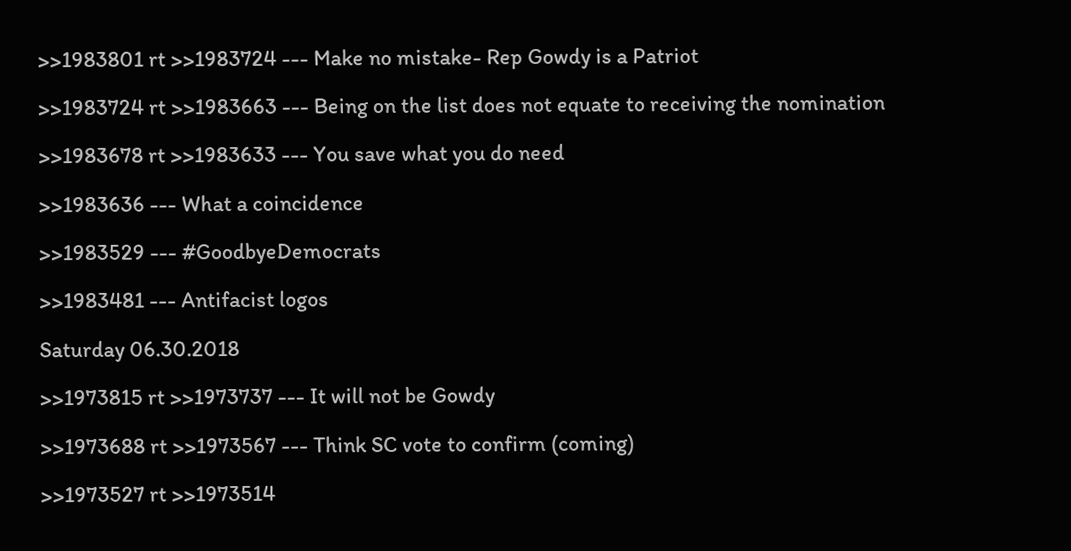>>1983801 rt >>1983724 --- Make no mistake- Rep Gowdy is a Patriot

>>1983724 rt >>1983663 --- Being on the list does not equate to receiving the nomination

>>1983678 rt >>1983633 --- You save what you do need

>>1983636 --- What a coincidence

>>1983529 --- #GoodbyeDemocrats

>>1983481 --- Antifacist logos

Saturday 06.30.2018

>>1973815 rt >>1973737 --- It will not be Gowdy

>>1973688 rt >>1973567 --- Think SC vote to confirm (coming)

>>1973527 rt >>1973514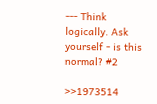--- Think logically. Ask yourself - is this normal? #2

>>1973514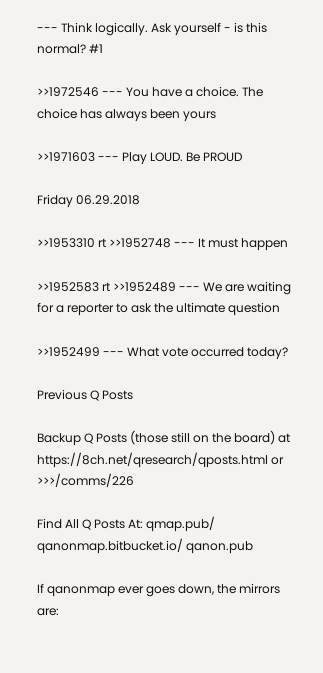--- Think logically. Ask yourself - is this normal? #1

>>1972546 --- You have a choice. The choice has always been yours

>>1971603 --- Play LOUD. Be PROUD

Friday 06.29.2018

>>1953310 rt >>1952748 --- It must happen

>>1952583 rt >>1952489 --- We are waiting for a reporter to ask the ultimate question

>>1952499 --- What vote occurred today?

Previous Q Posts

Backup Q Posts (those still on the board) at https://8ch.net/qresearch/qposts.html or >>>/comms/226

Find All Q Posts At: qmap.pub/ qanonmap.bitbucket.io/ qanon.pub

If qanonmap ever goes down, the mirrors are: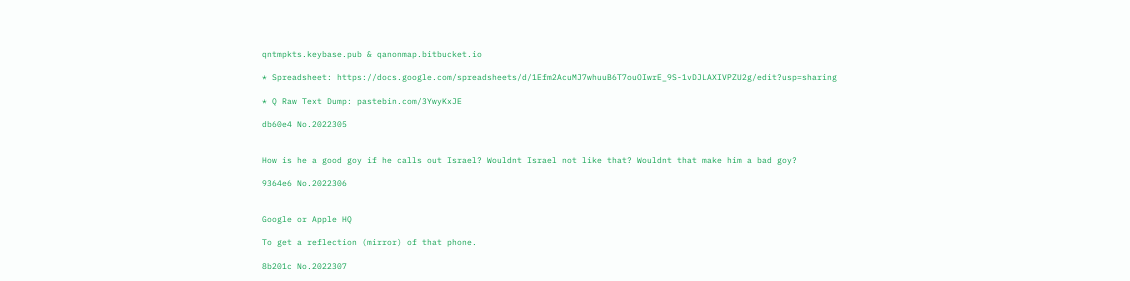qntmpkts.keybase.pub & qanonmap.bitbucket.io

* Spreadsheet: https://docs.google.com/spreadsheets/d/1Efm2AcuMJ7whuuB6T7ouOIwrE_9S-1vDJLAXIVPZU2g/edit?usp=sharing

* Q Raw Text Dump: pastebin.com/3YwyKxJE

db60e4 No.2022305


How is he a good goy if he calls out Israel? Wouldnt Israel not like that? Wouldnt that make him a bad goy?

9364e6 No.2022306


Google or Apple HQ

To get a reflection (mirror) of that phone.

8b201c No.2022307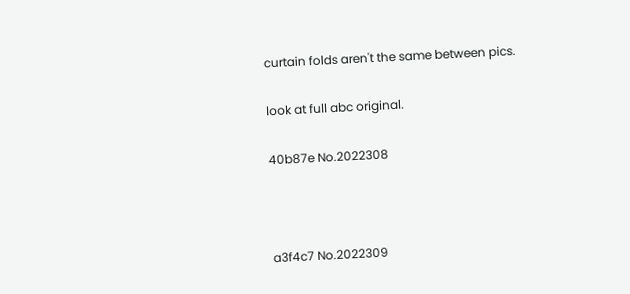curtain folds aren't the same between pics.

look at full abc original.

40b87e No.2022308



a3f4c7 No.2022309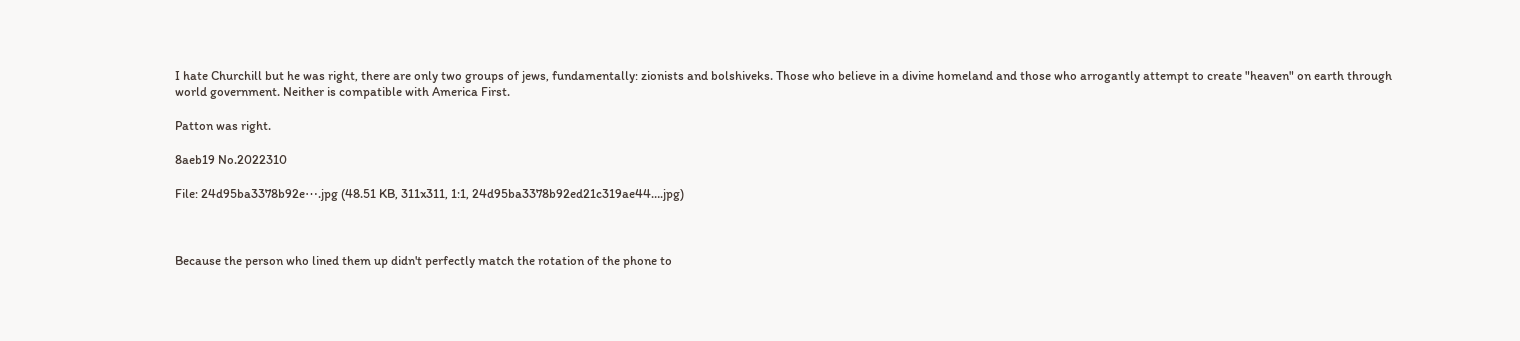I hate Churchill but he was right, there are only two groups of jews, fundamentally: zionists and bolshiveks. Those who believe in a divine homeland and those who arrogantly attempt to create "heaven" on earth through world government. Neither is compatible with America First.

Patton was right.

8aeb19 No.2022310

File: 24d95ba3378b92e⋯.jpg (48.51 KB, 311x311, 1:1, 24d95ba3378b92ed21c319ae44….jpg)



Because the person who lined them up didn't perfectly match the rotation of the phone to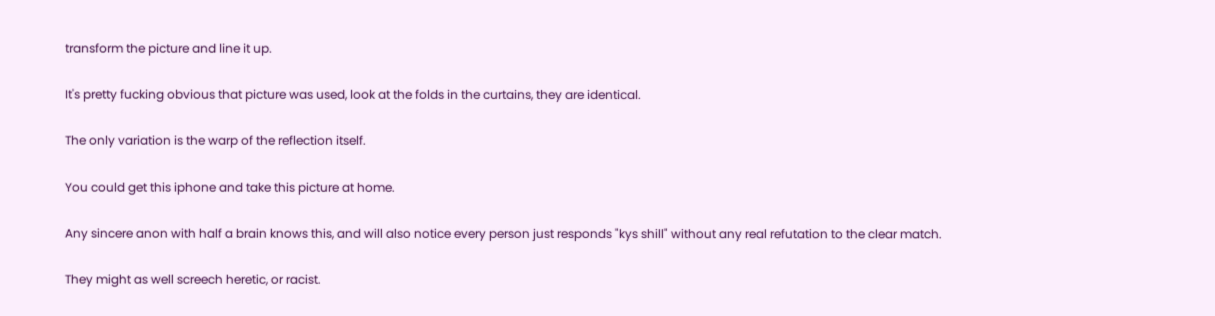transform the picture and line it up.

It's pretty fucking obvious that picture was used, look at the folds in the curtains, they are identical.

The only variation is the warp of the reflection itself.

You could get this iphone and take this picture at home.

Any sincere anon with half a brain knows this, and will also notice every person just responds "kys shill" without any real refutation to the clear match.

They might as well screech heretic, or racist.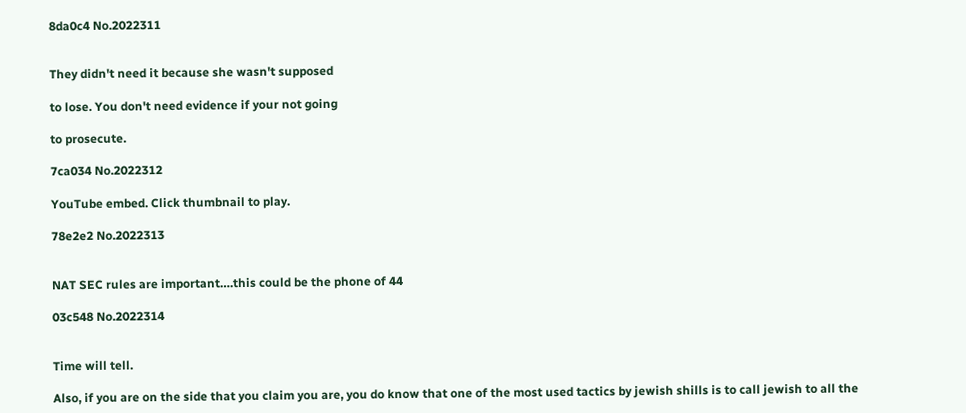8da0c4 No.2022311


They didn't need it because she wasn't supposed

to lose. You don't need evidence if your not going

to prosecute.

7ca034 No.2022312

YouTube embed. Click thumbnail to play.

78e2e2 No.2022313


NAT SEC rules are important….this could be the phone of 44

03c548 No.2022314


Time will tell.

Also, if you are on the side that you claim you are, you do know that one of the most used tactics by jewish shills is to call jewish to all the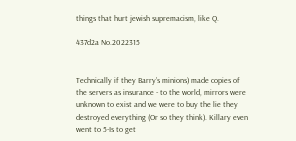things that hurt jewish supremacism, like Q.

437d2a No.2022315


Technically if they Barry’s minions) made copies of the servers as insurance - to the world, mirrors were unknown to exist and we were to buy the lie they destroyed everything (Or so they think). Killary even went to 5-Is to get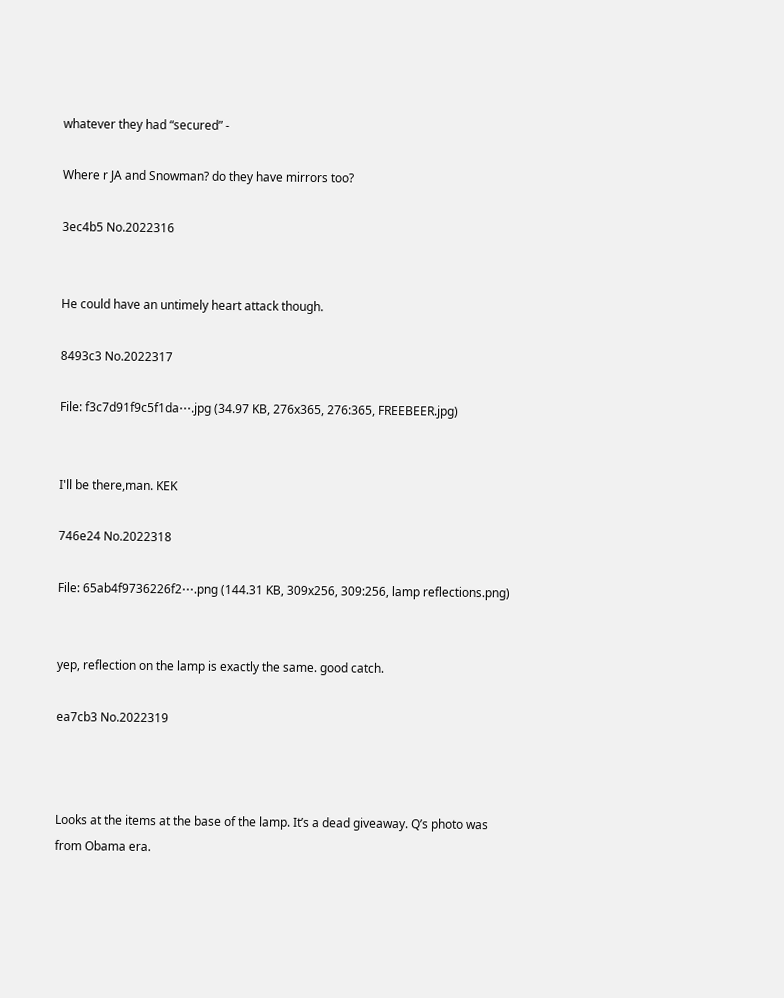whatever they had “secured” -

Where r JA and Snowman? do they have mirrors too?

3ec4b5 No.2022316


He could have an untimely heart attack though.

8493c3 No.2022317

File: f3c7d91f9c5f1da⋯.jpg (34.97 KB, 276x365, 276:365, FREEBEER.jpg)


I'll be there,man. KEK

746e24 No.2022318

File: 65ab4f9736226f2⋯.png (144.31 KB, 309x256, 309:256, lamp reflections.png)


yep, reflection on the lamp is exactly the same. good catch.

ea7cb3 No.2022319



Looks at the items at the base of the lamp. It’s a dead giveaway. Q’s photo was from Obama era.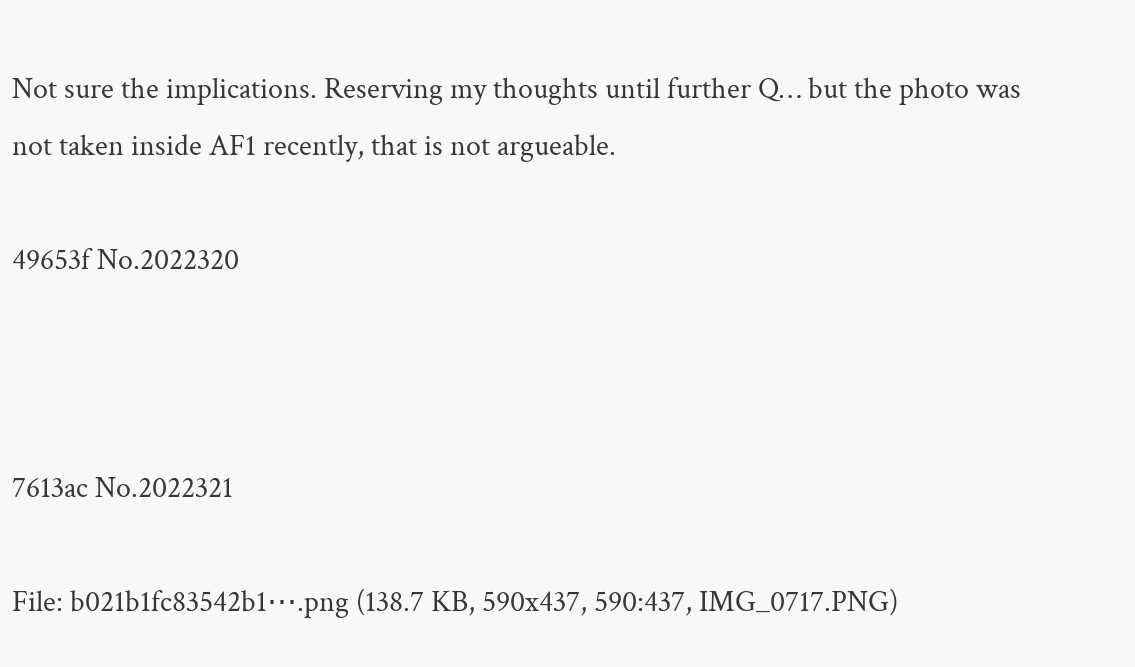Not sure the implications. Reserving my thoughts until further Q… but the photo was not taken inside AF1 recently, that is not argueable.

49653f No.2022320



7613ac No.2022321

File: b021b1fc83542b1⋯.png (138.7 KB, 590x437, 590:437, IMG_0717.PNG)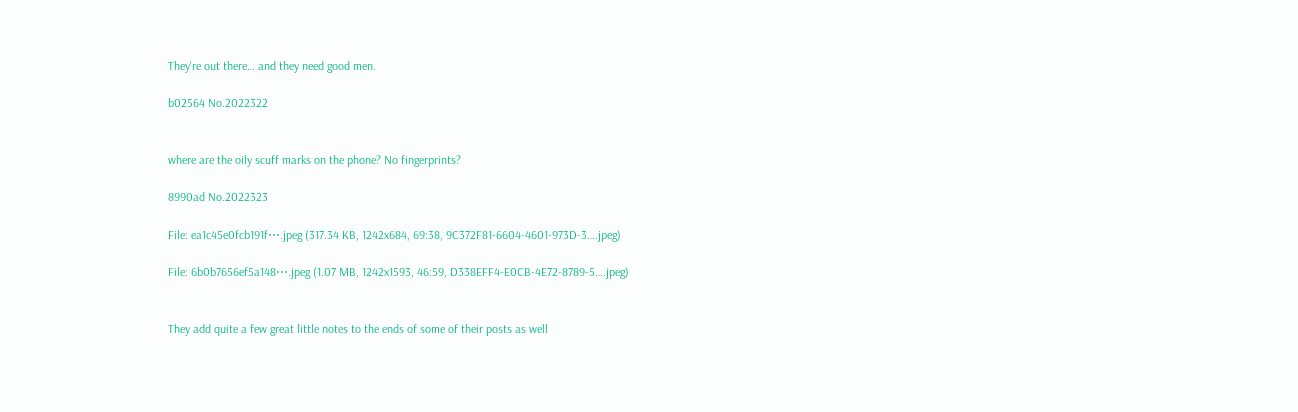They're out there… and they need good men.

b02564 No.2022322


where are the oily scuff marks on the phone? No fingerprints?

8990ad No.2022323

File: ea1c45e0fcb191f⋯.jpeg (317.34 KB, 1242x684, 69:38, 9C372F81-6604-4601-973D-3….jpeg)

File: 6b0b7656ef5a148⋯.jpeg (1.07 MB, 1242x1593, 46:59, D338EFF4-E0CB-4E72-8789-5….jpeg)


They add quite a few great little notes to the ends of some of their posts as well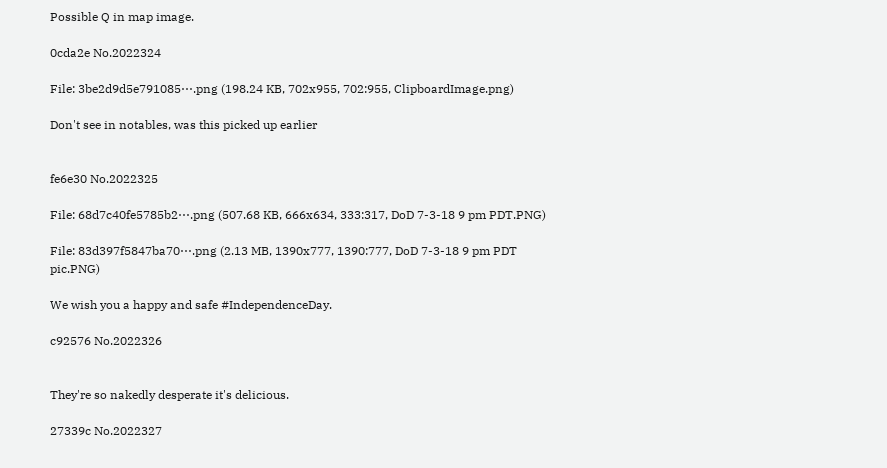Possible Q in map image.

0cda2e No.2022324

File: 3be2d9d5e791085⋯.png (198.24 KB, 702x955, 702:955, ClipboardImage.png)

Don't see in notables, was this picked up earlier


fe6e30 No.2022325

File: 68d7c40fe5785b2⋯.png (507.68 KB, 666x634, 333:317, DoD 7-3-18 9 pm PDT.PNG)

File: 83d397f5847ba70⋯.png (2.13 MB, 1390x777, 1390:777, DoD 7-3-18 9 pm PDT pic.PNG)

We wish you a happy and safe #IndependenceDay.

c92576 No.2022326


They're so nakedly desperate it's delicious.

27339c No.2022327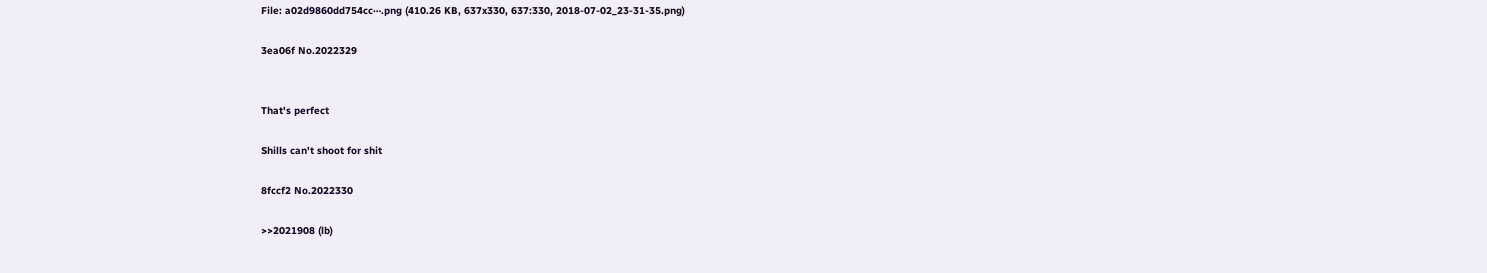File: a02d9860dd754cc⋯.png (410.26 KB, 637x330, 637:330, 2018-07-02_23-31-35.png)

3ea06f No.2022329


That's perfect

Shills can't shoot for shit

8fccf2 No.2022330

>>2021908 (lb)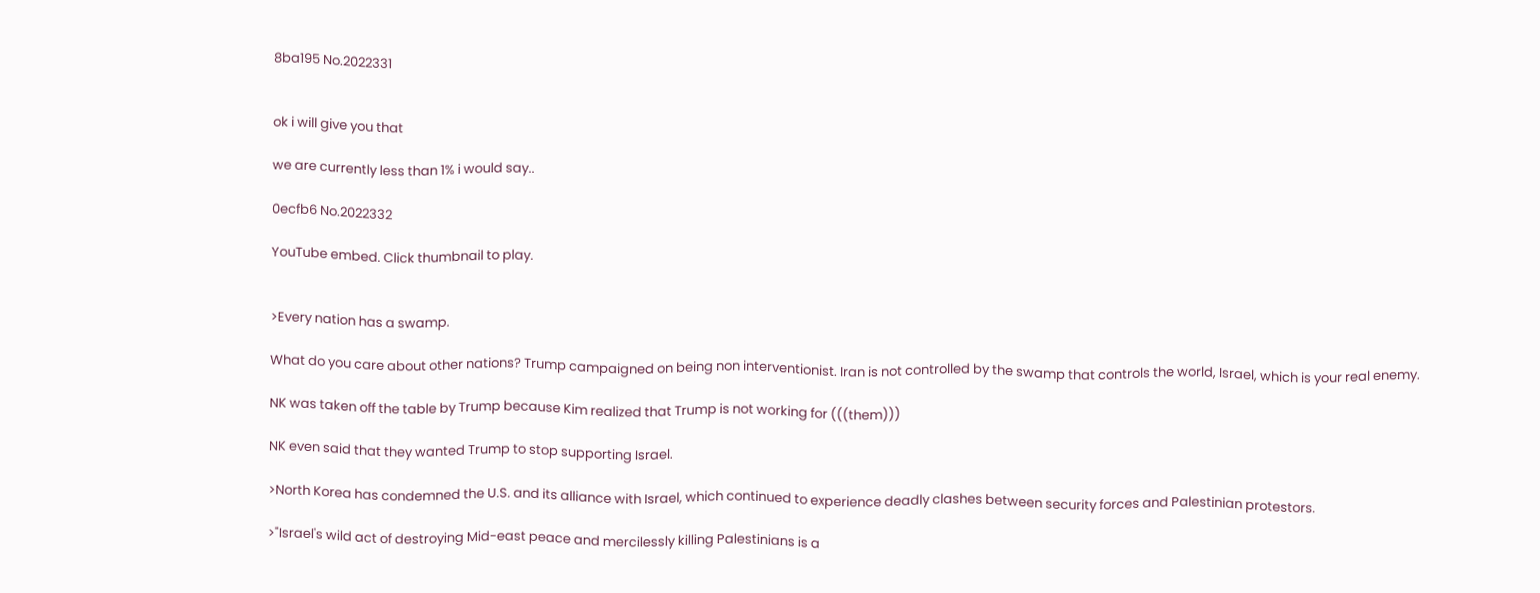8ba195 No.2022331


ok i will give you that

we are currently less than 1% i would say..

0ecfb6 No.2022332

YouTube embed. Click thumbnail to play.


>Every nation has a swamp.

What do you care about other nations? Trump campaigned on being non interventionist. Iran is not controlled by the swamp that controls the world, Israel, which is your real enemy.

NK was taken off the table by Trump because Kim realized that Trump is not working for (((them)))

NK even said that they wanted Trump to stop supporting Israel.

>North Korea has condemned the U.S. and its alliance with Israel, which continued to experience deadly clashes between security forces and Palestinian protestors.

>"Israel's wild act of destroying Mid-east peace and mercilessly killing Palestinians is a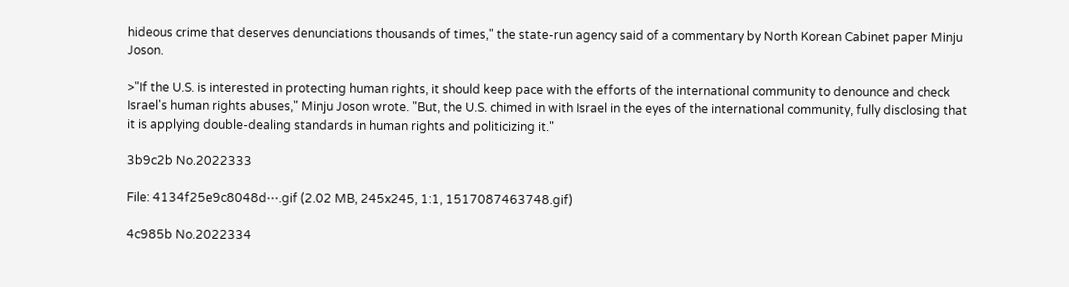hideous crime that deserves denunciations thousands of times," the state-run agency said of a commentary by North Korean Cabinet paper Minju Joson.

>"If the U.S. is interested in protecting human rights, it should keep pace with the efforts of the international community to denounce and check Israel's human rights abuses," Minju Joson wrote. "But, the U.S. chimed in with Israel in the eyes of the international community, fully disclosing that it is applying double-dealing standards in human rights and politicizing it."

3b9c2b No.2022333

File: 4134f25e9c8048d⋯.gif (2.02 MB, 245x245, 1:1, 1517087463748.gif)

4c985b No.2022334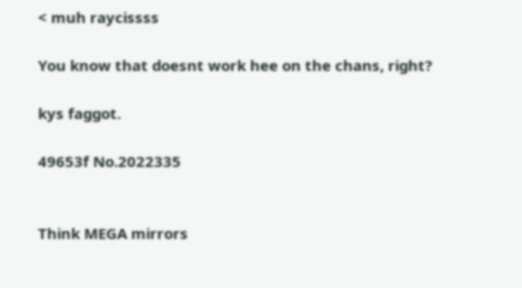< muh raycissss

You know that doesnt work hee on the chans, right?

kys faggot.

49653f No.2022335


Think MEGA mirrors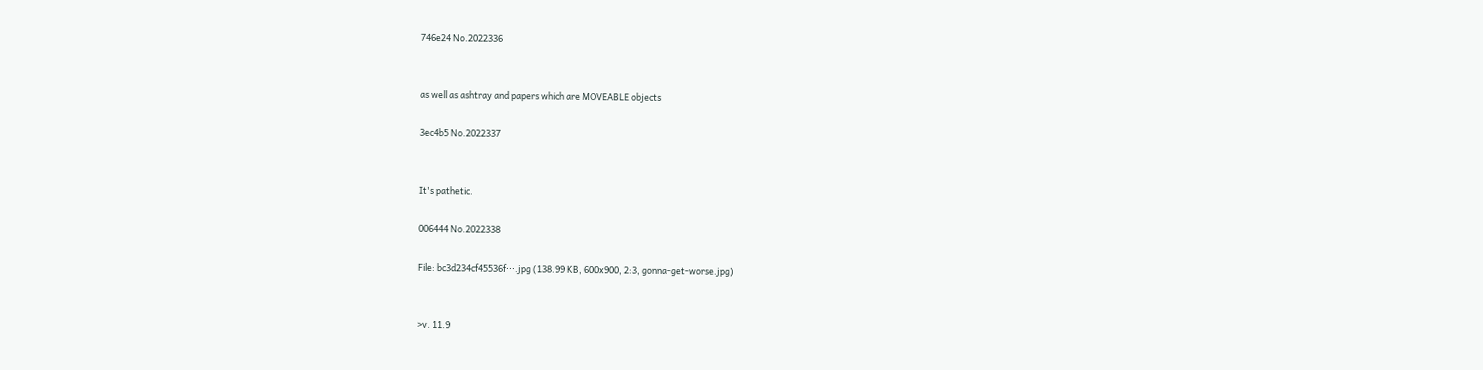746e24 No.2022336


as well as ashtray and papers which are MOVEABLE objects

3ec4b5 No.2022337


It's pathetic.

006444 No.2022338

File: bc3d234cf45536f⋯.jpg (138.99 KB, 600x900, 2:3, gonna-get-worse.jpg)


>v. 11.9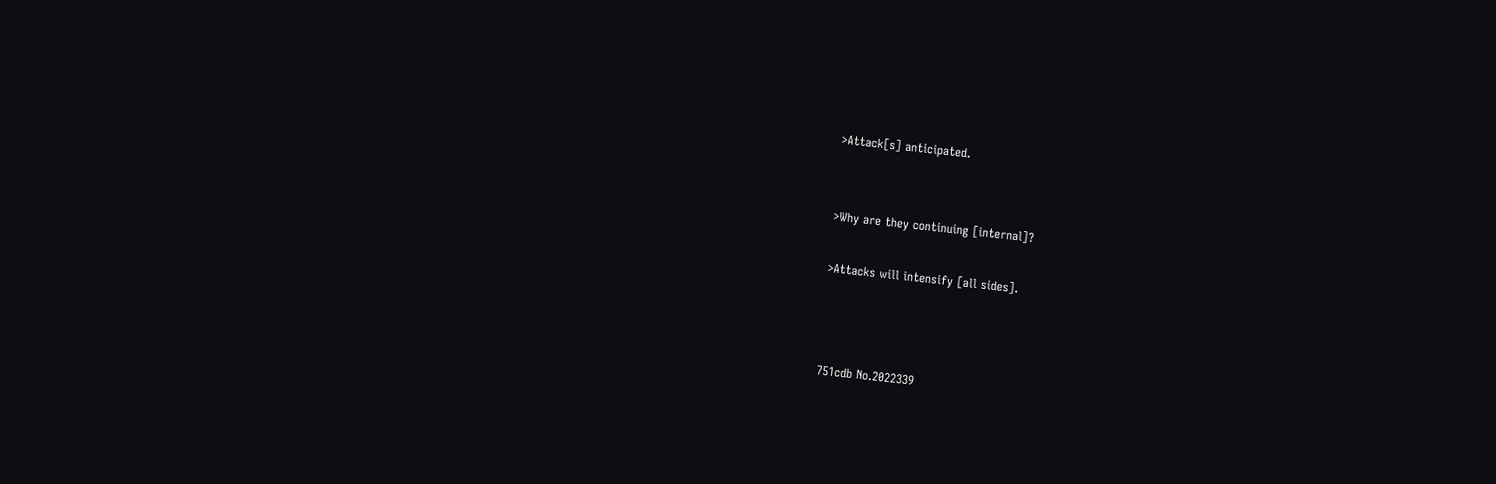>Attack[s] anticipated.


>Why are they continuing [internal]?

>Attacks will intensify [all sides].



751cdb No.2022339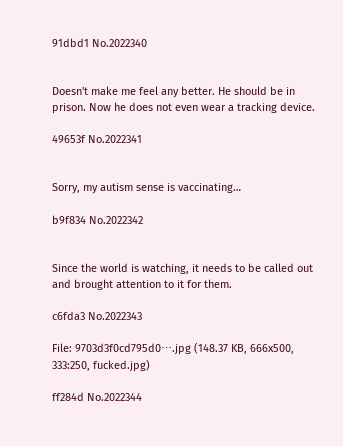91dbd1 No.2022340


Doesn't make me feel any better. He should be in prison. Now he does not even wear a tracking device.

49653f No.2022341


Sorry, my autism sense is vaccinating…

b9f834 No.2022342


Since the world is watching, it needs to be called out and brought attention to it for them.

c6fda3 No.2022343

File: 9703d3f0cd795d0⋯.jpg (148.37 KB, 666x500, 333:250, fucked.jpg)

ff284d No.2022344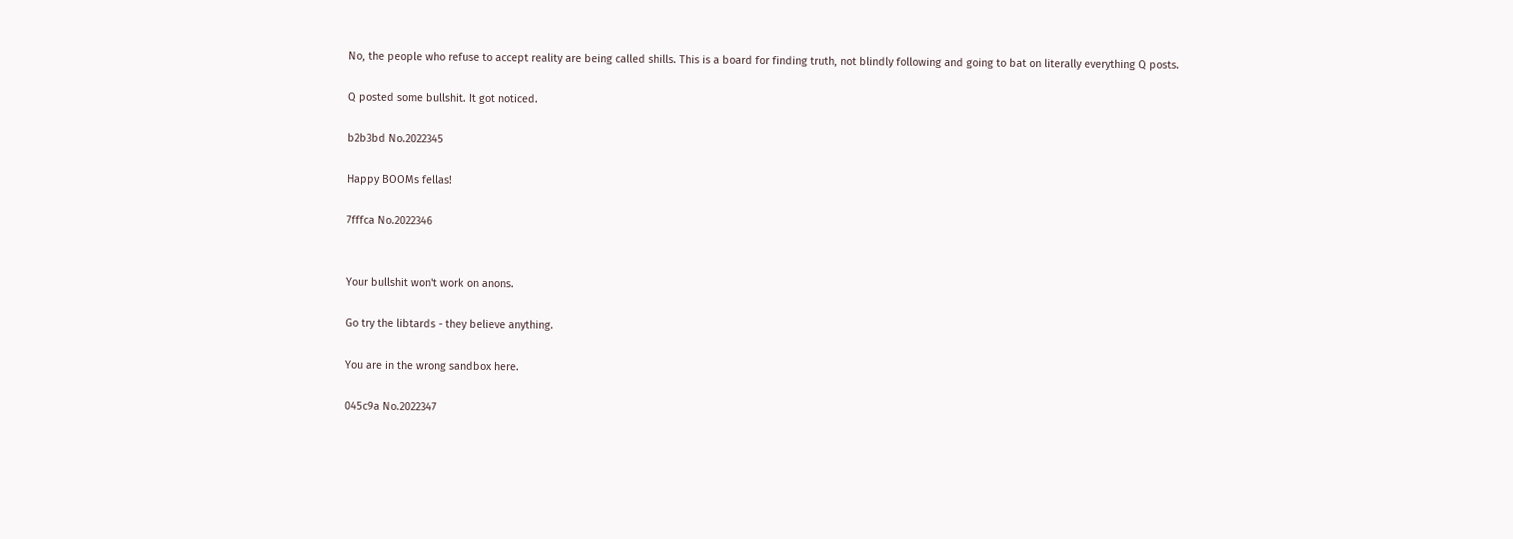No, the people who refuse to accept reality are being called shills. This is a board for finding truth, not blindly following and going to bat on literally everything Q posts.

Q posted some bullshit. It got noticed.

b2b3bd No.2022345

Happy BOOMs fellas!

7fffca No.2022346


Your bullshit won't work on anons.

Go try the libtards - they believe anything.

You are in the wrong sandbox here.

045c9a No.2022347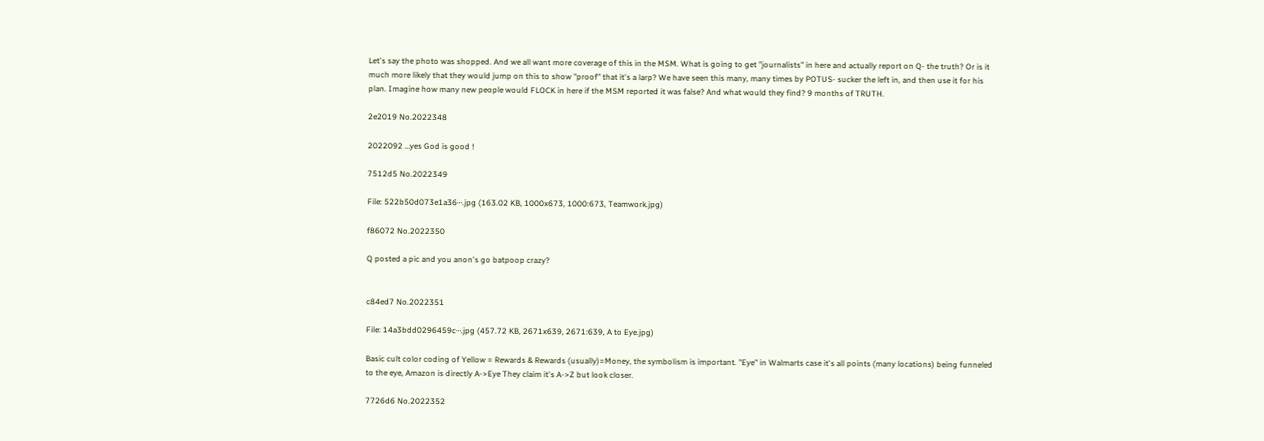Let's say the photo was shopped. And we all want more coverage of this in the MSM. What is going to get "journalists" in here and actually report on Q- the truth? Or is it much more likely that they would jump on this to show "proof" that it's a larp? We have seen this many, many times by POTUS- sucker the left in, and then use it for his plan. Imagine how many new people would FLOCK in here if the MSM reported it was false? And what would they find? 9 months of TRUTH.

2e2019 No.2022348

2022092 …yes God is good !

7512d5 No.2022349

File: 522b50d073e1a36⋯.jpg (163.02 KB, 1000x673, 1000:673, Teamwork.jpg)

f86072 No.2022350

Q posted a pic and you anon's go batpoop crazy?


c84ed7 No.2022351

File: 14a3bdd0296459c⋯.jpg (457.72 KB, 2671x639, 2671:639, A to Eye.jpg)

Basic cult color coding of Yellow = Rewards & Rewards (usually)=Money, the symbolism is important. "Eye" in Walmarts case it's all points (many locations) being funneled to the eye, Amazon is directly A->Eye They claim it's A->Z but look closer.

7726d6 No.2022352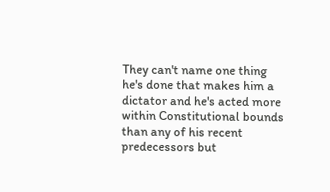They can't name one thing he's done that makes him a dictator and he's acted more within Constitutional bounds than any of his recent predecessors but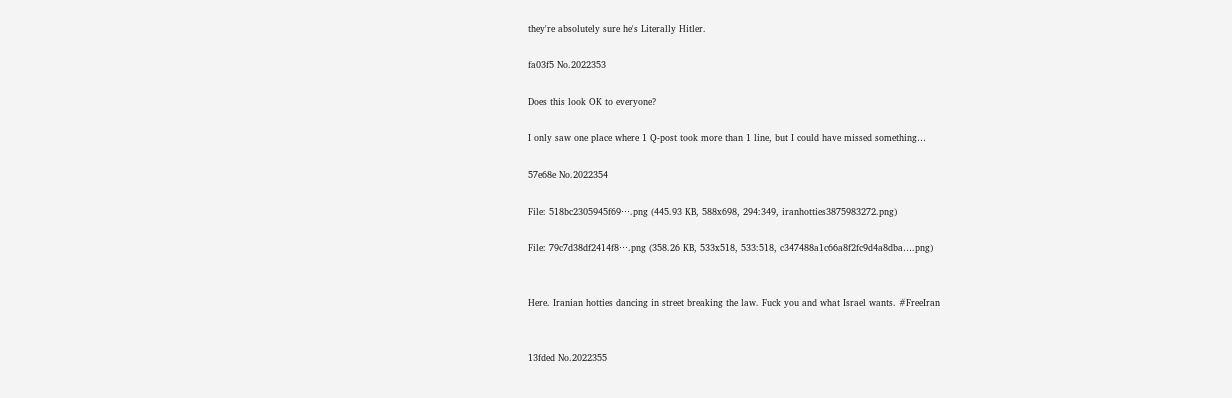they're absolutely sure he's Literally Hitler.

fa03f5 No.2022353

Does this look OK to everyone?

I only saw one place where 1 Q-post took more than 1 line, but I could have missed something…

57e68e No.2022354

File: 518bc2305945f69⋯.png (445.93 KB, 588x698, 294:349, iranhotties3875983272.png)

File: 79c7d38df2414f8⋯.png (358.26 KB, 533x518, 533:518, c347488a1c66a8f2fc9d4a8dba….png)


Here. Iranian hotties dancing in street breaking the law. Fuck you and what Israel wants. #FreeIran


13fded No.2022355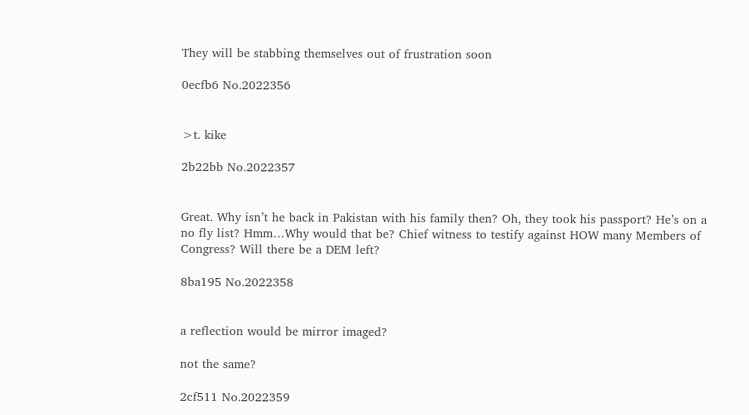They will be stabbing themselves out of frustration soon

0ecfb6 No.2022356


>t. kike

2b22bb No.2022357


Great. Why isn’t he back in Pakistan with his family then? Oh, they took his passport? He’s on a no fly list? Hmm…Why would that be? Chief witness to testify against HOW many Members of Congress? Will there be a DEM left?

8ba195 No.2022358


a reflection would be mirror imaged?

not the same?

2cf511 No.2022359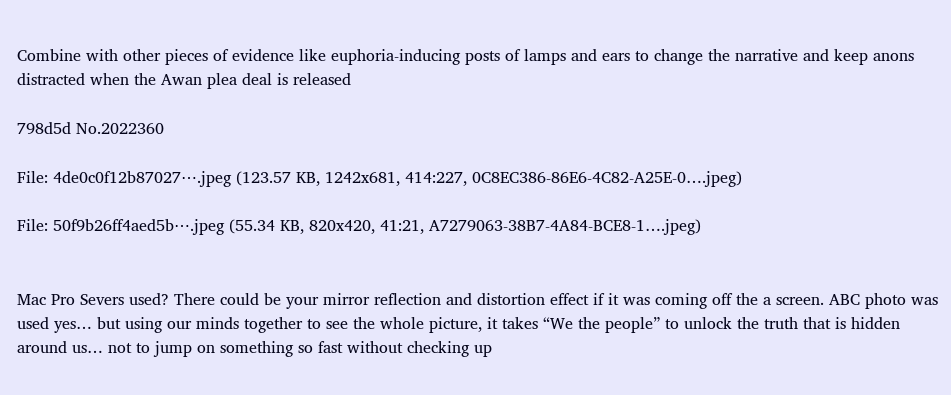Combine with other pieces of evidence like euphoria-inducing posts of lamps and ears to change the narrative and keep anons distracted when the Awan plea deal is released

798d5d No.2022360

File: 4de0c0f12b87027⋯.jpeg (123.57 KB, 1242x681, 414:227, 0C8EC386-86E6-4C82-A25E-0….jpeg)

File: 50f9b26ff4aed5b⋯.jpeg (55.34 KB, 820x420, 41:21, A7279063-38B7-4A84-BCE8-1….jpeg)


Mac Pro Severs used? There could be your mirror reflection and distortion effect if it was coming off the a screen. ABC photo was used yes… but using our minds together to see the whole picture, it takes “We the people” to unlock the truth that is hidden around us… not to jump on something so fast without checking up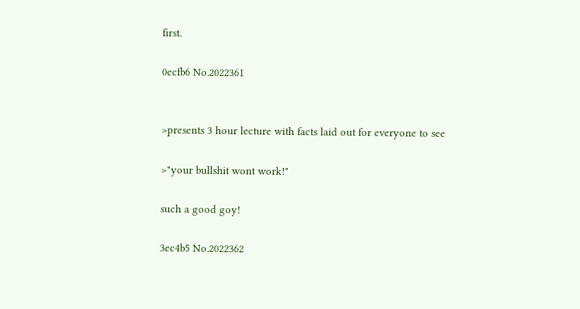first.

0ecfb6 No.2022361


>presents 3 hour lecture with facts laid out for everyone to see

>"your bullshit wont work!"

such a good goy!

3ec4b5 No.2022362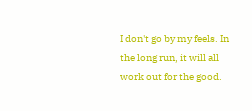I don't go by my feels. In the long run, it will all work out for the good.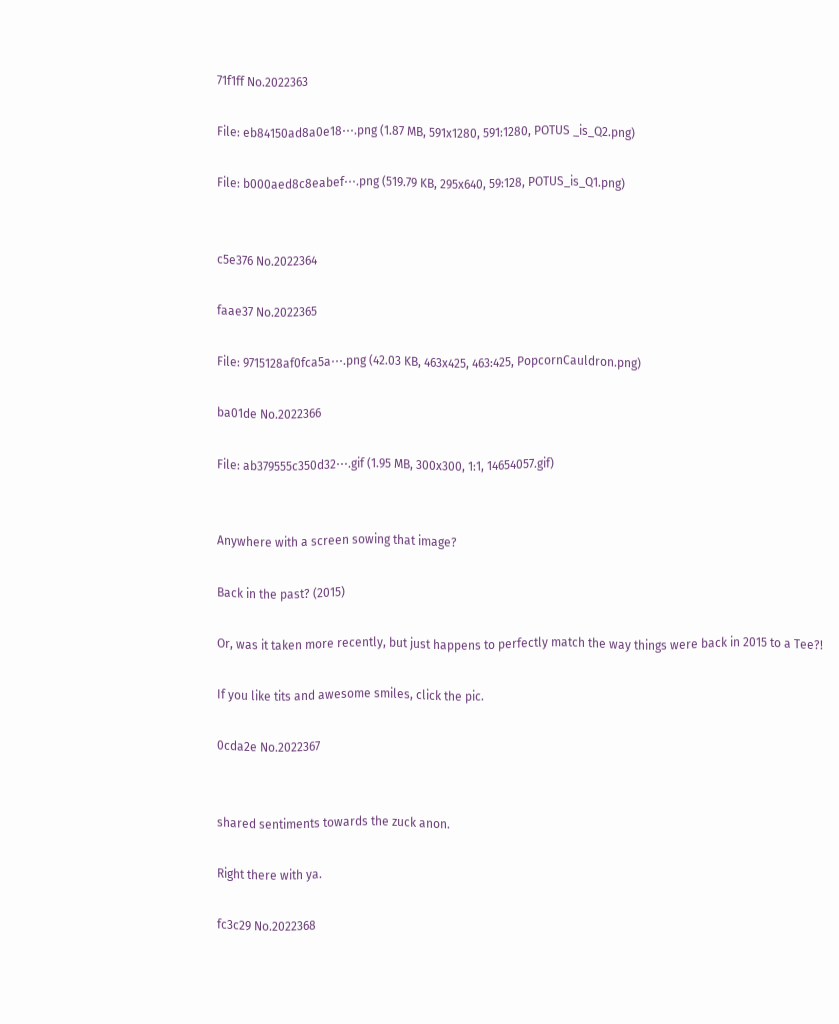71f1ff No.2022363

File: eb84150ad8a0e18⋯.png (1.87 MB, 591x1280, 591:1280, POTUS _is_Q2.png)

File: b000aed8c8eabef⋯.png (519.79 KB, 295x640, 59:128, POTUS_is_Q1.png)


c5e376 No.2022364

faae37 No.2022365

File: 9715128af0fca5a⋯.png (42.03 KB, 463x425, 463:425, PopcornCauldron.png)

ba01de No.2022366

File: ab379555c350d32⋯.gif (1.95 MB, 300x300, 1:1, 14654057.gif)


Anywhere with a screen sowing that image?

Back in the past? (2015)

Or, was it taken more recently, but just happens to perfectly match the way things were back in 2015 to a Tee?!

If you like tits and awesome smiles, click the pic.

0cda2e No.2022367


shared sentiments towards the zuck anon.

Right there with ya.

fc3c29 No.2022368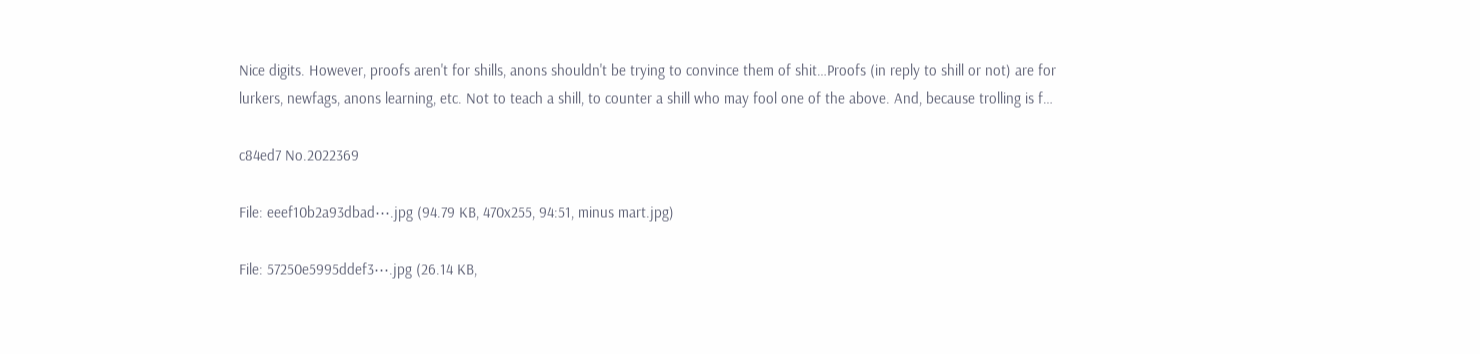Nice digits. However, proofs aren't for shills, anons shouldn't be trying to convince them of shit…Proofs (in reply to shill or not) are for lurkers, newfags, anons learning, etc. Not to teach a shill, to counter a shill who may fool one of the above. And, because trolling is f…

c84ed7 No.2022369

File: eeef10b2a93dbad⋯.jpg (94.79 KB, 470x255, 94:51, minus mart.jpg)

File: 57250e5995ddef3⋯.jpg (26.14 KB,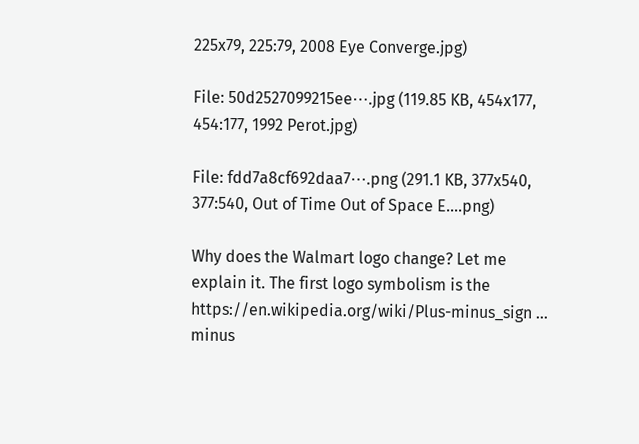225x79, 225:79, 2008 Eye Converge.jpg)

File: 50d2527099215ee⋯.jpg (119.85 KB, 454x177, 454:177, 1992 Perot.jpg)

File: fdd7a8cf692daa7⋯.png (291.1 KB, 377x540, 377:540, Out of Time Out of Space E….png)

Why does the Walmart logo change? Let me explain it. The first logo symbolism is the https://en.wikipedia.org/wiki/Plus-minus_sign … minus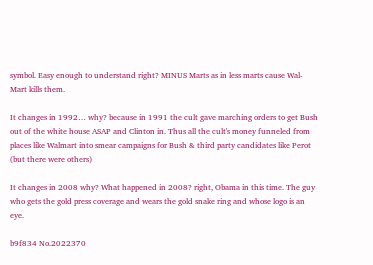symbol. Easy enough to understand right? MINUS Marts as in less marts cause Wal-Mart kills them.

It changes in 1992… why? because in 1991 the cult gave marching orders to get Bush out of the white house ASAP and Clinton in. Thus all the cult's money funneled from places like Walmart into smear campaigns for Bush & third party candidates like Perot (but there were others)

It changes in 2008 why? What happened in 2008? right, Obama in this time. The guy who gets the gold press coverage and wears the gold snake ring and whose logo is an eye.

b9f834 No.2022370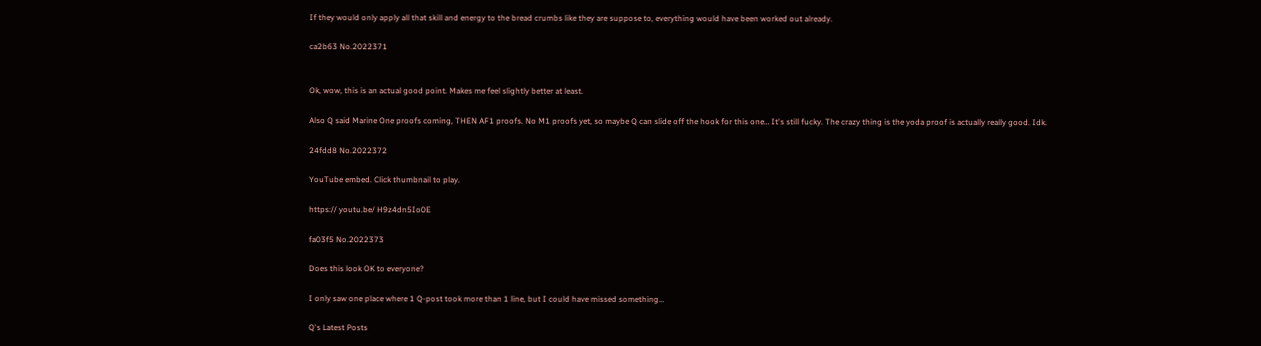If they would only apply all that skill and energy to the bread crumbs like they are suppose to, everything would have been worked out already.

ca2b63 No.2022371


Ok, wow, this is an actual good point. Makes me feel slightly better at least.

Also Q said Marine One proofs coming, THEN AF1 proofs. No M1 proofs yet, so maybe Q can slide off the hook for this one… It's still fucky. The crazy thing is the yoda proof is actually really good. Idk.

24fdd8 No.2022372

YouTube embed. Click thumbnail to play.

https:// youtu.be/ H9z4dn5Io0E

fa03f5 No.2022373

Does this look OK to everyone?

I only saw one place where 1 Q-post took more than 1 line, but I could have missed something…

Q's Latest Posts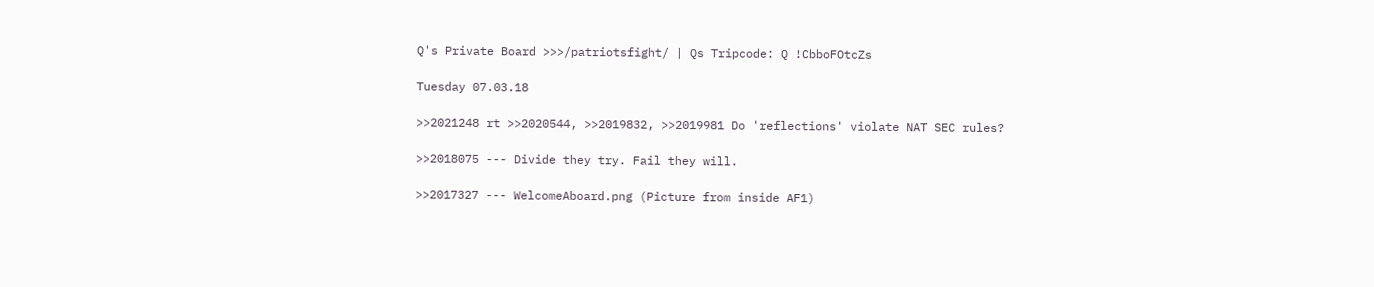Q's Private Board >>>/patriotsfight/ | Qs Tripcode: Q !CbboFOtcZs

Tuesday 07.03.18

>>2021248 rt >>2020544, >>2019832, >>2019981 Do 'reflections' violate NAT SEC rules?

>>2018075 --- Divide they try. Fail they will.

>>2017327 --- WelcomeAboard.png (Picture from inside AF1)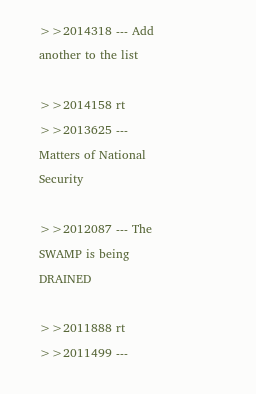>>2014318 --- Add another to the list

>>2014158 rt >>2013625 --- Matters of National Security

>>2012087 --- The SWAMP is being DRAINED

>>2011888 rt >>2011499 ---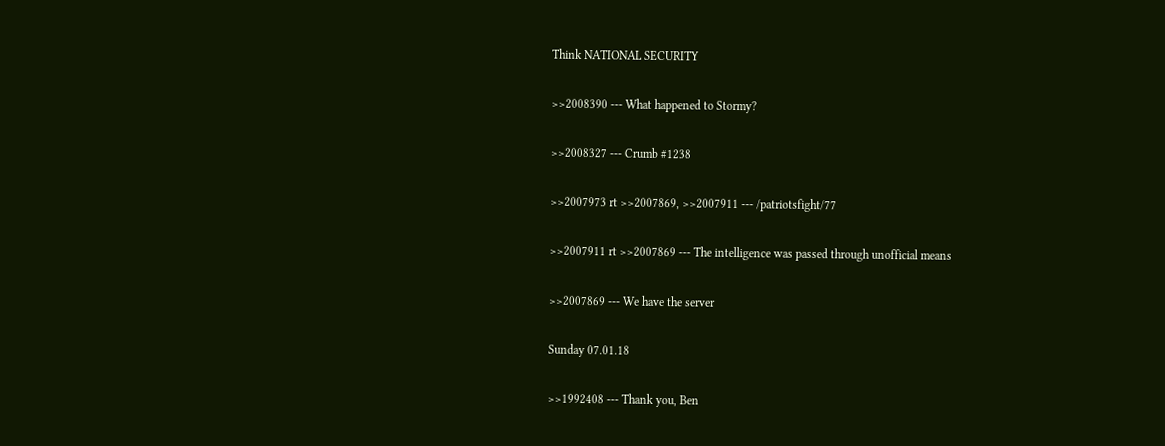Think NATIONAL SECURITY

>>2008390 --- What happened to Stormy?

>>2008327 --- Crumb #1238

>>2007973 rt >>2007869, >>2007911 --- /patriotsfight/77

>>2007911 rt >>2007869 --- The intelligence was passed through unofficial means

>>2007869 --- We have the server

Sunday 07.01.18

>>1992408 --- Thank you, Ben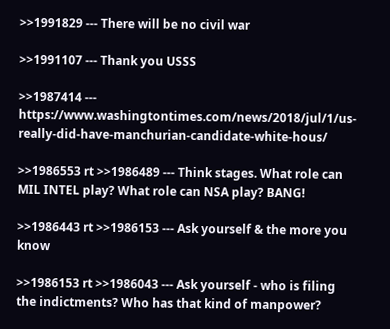>>1991829 --- There will be no civil war

>>1991107 --- Thank you USSS

>>1987414 --- https://www.washingtontimes.com/news/2018/jul/1/us-really-did-have-manchurian-candidate-white-hous/

>>1986553 rt >>1986489 --- Think stages. What role can MIL INTEL play? What role can NSA play? BANG!

>>1986443 rt >>1986153 --- Ask yourself & the more you know

>>1986153 rt >>1986043 --- Ask yourself - who is filing the indictments? Who has that kind of manpower?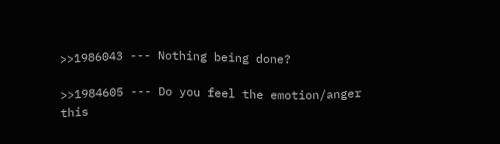>>1986043 --- Nothing being done?

>>1984605 --- Do you feel the emotion/anger this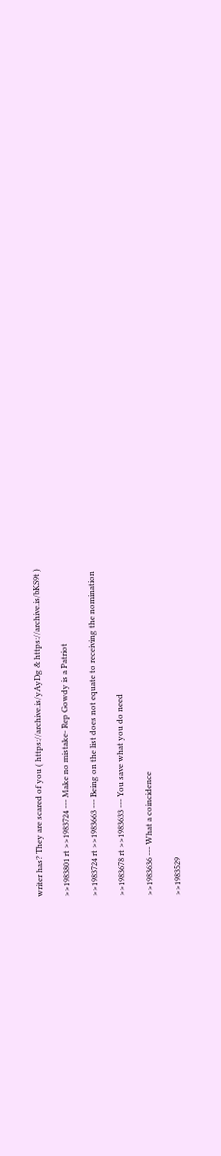writer has? They are scared of you ( https://archive.is/yAyDg & https://archive.is/bKS9t )

>>1983801 rt >>1983724 --- Make no mistake- Rep Gowdy is a Patriot

>>1983724 rt >>1983663 --- Being on the list does not equate to receiving the nomination

>>1983678 rt >>1983633 --- You save what you do need

>>1983636 --- What a coincidence

>>1983529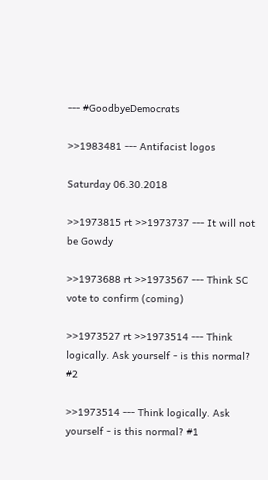--- #GoodbyeDemocrats

>>1983481 --- Antifacist logos

Saturday 06.30.2018

>>1973815 rt >>1973737 --- It will not be Gowdy

>>1973688 rt >>1973567 --- Think SC vote to confirm (coming)

>>1973527 rt >>1973514 --- Think logically. Ask yourself - is this normal? #2

>>1973514 --- Think logically. Ask yourself - is this normal? #1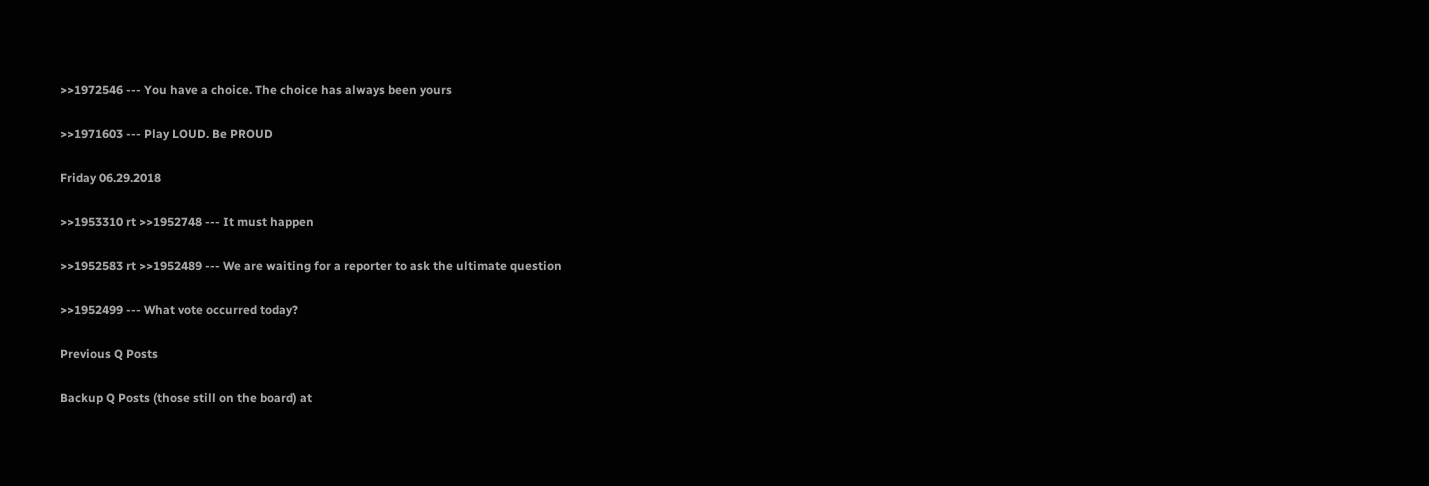>>1972546 --- You have a choice. The choice has always been yours

>>1971603 --- Play LOUD. Be PROUD

Friday 06.29.2018

>>1953310 rt >>1952748 --- It must happen

>>1952583 rt >>1952489 --- We are waiting for a reporter to ask the ultimate question

>>1952499 --- What vote occurred today?

Previous Q Posts

Backup Q Posts (those still on the board) at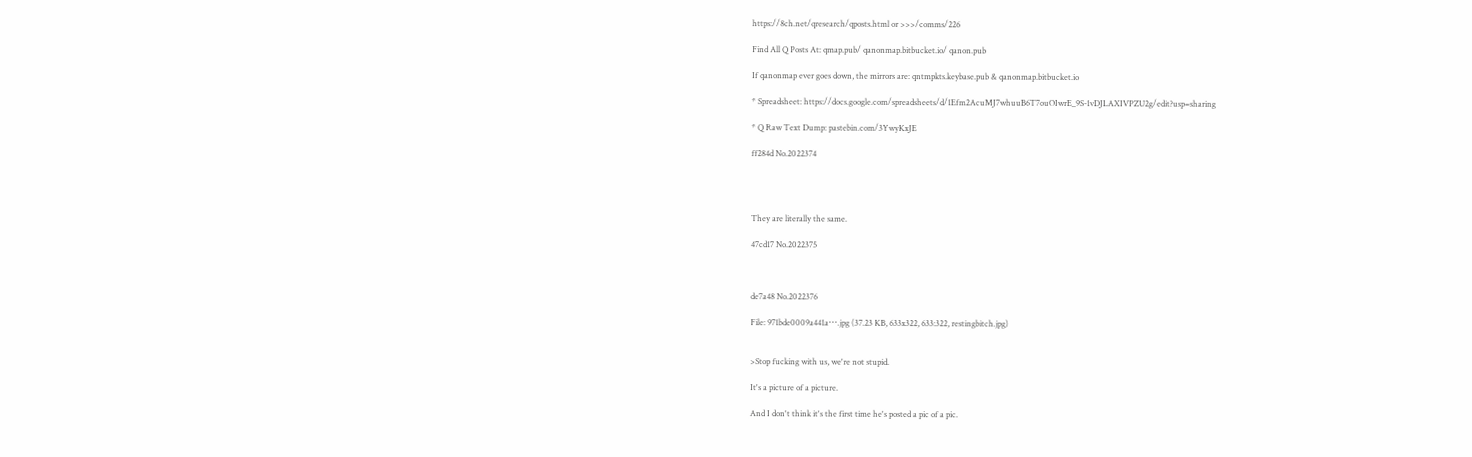https://8ch.net/qresearch/qposts.html or >>>/comms/226

Find All Q Posts At: qmap.pub/ qanonmap.bitbucket.io/ qanon.pub

If qanonmap ever goes down, the mirrors are: qntmpkts.keybase.pub & qanonmap.bitbucket.io

* Spreadsheet: https://docs.google.com/spreadsheets/d/1Efm2AcuMJ7whuuB6T7ouOIwrE_9S-1vDJLAXIVPZU2g/edit?usp=sharing

* Q Raw Text Dump: pastebin.com/3YwyKxJE

ff284d No.2022374




They are literally the same.

47cd17 No.2022375



de7a48 No.2022376

File: 971bde0009a441a⋯.jpg (37.23 KB, 633x322, 633:322, restingbitch.jpg)


>Stop fucking with us, we're not stupid.

It's a picture of a picture.

And I don't think it's the first time he's posted a pic of a pic.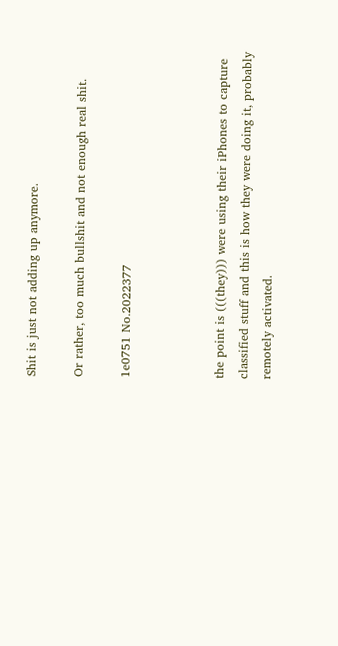Shit is just not adding up anymore.

Or rather, too much bullshit and not enough real shit.

1e0751 No.2022377



the point is (((they))) were using their iPhones to capture classified stuff and this is how they were doing it, probably remotely activated.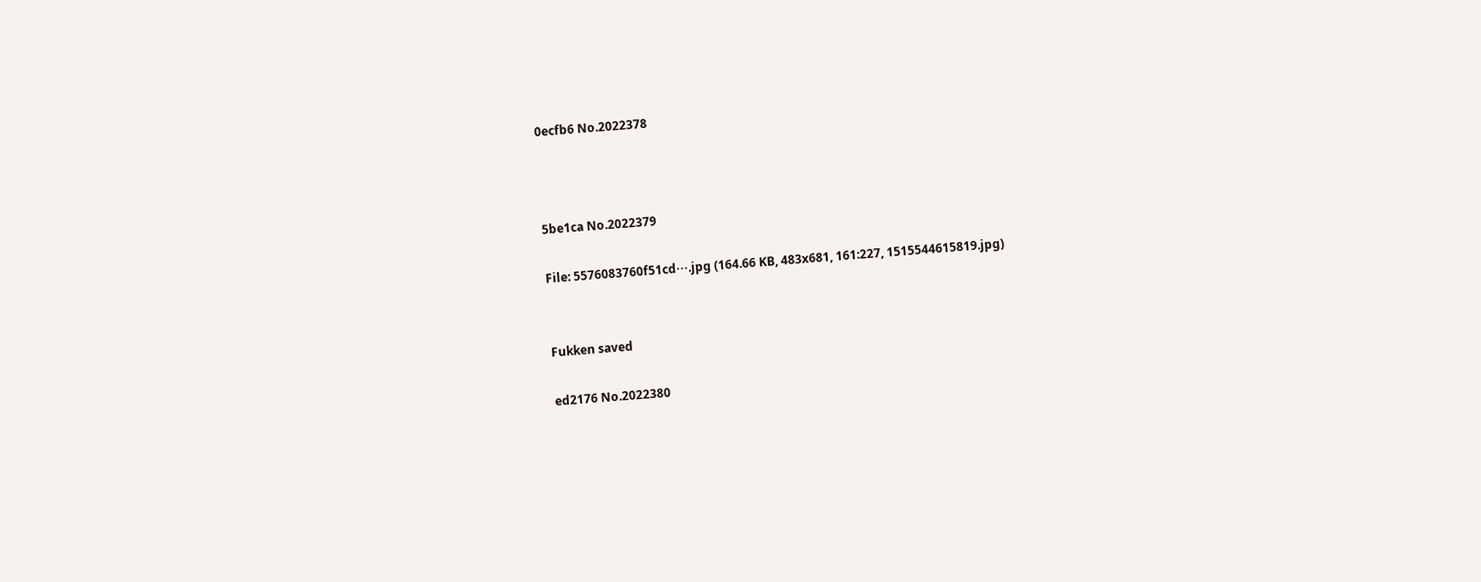0ecfb6 No.2022378



5be1ca No.2022379

File: 5576083760f51cd⋯.jpg (164.66 KB, 483x681, 161:227, 1515544615819.jpg)


Fukken saved

ed2176 No.2022380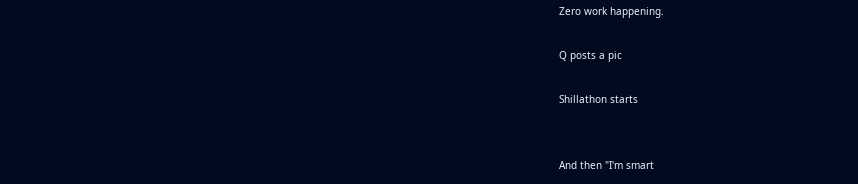Zero work happening.

Q posts a pic

Shillathon starts


And then "I'm smart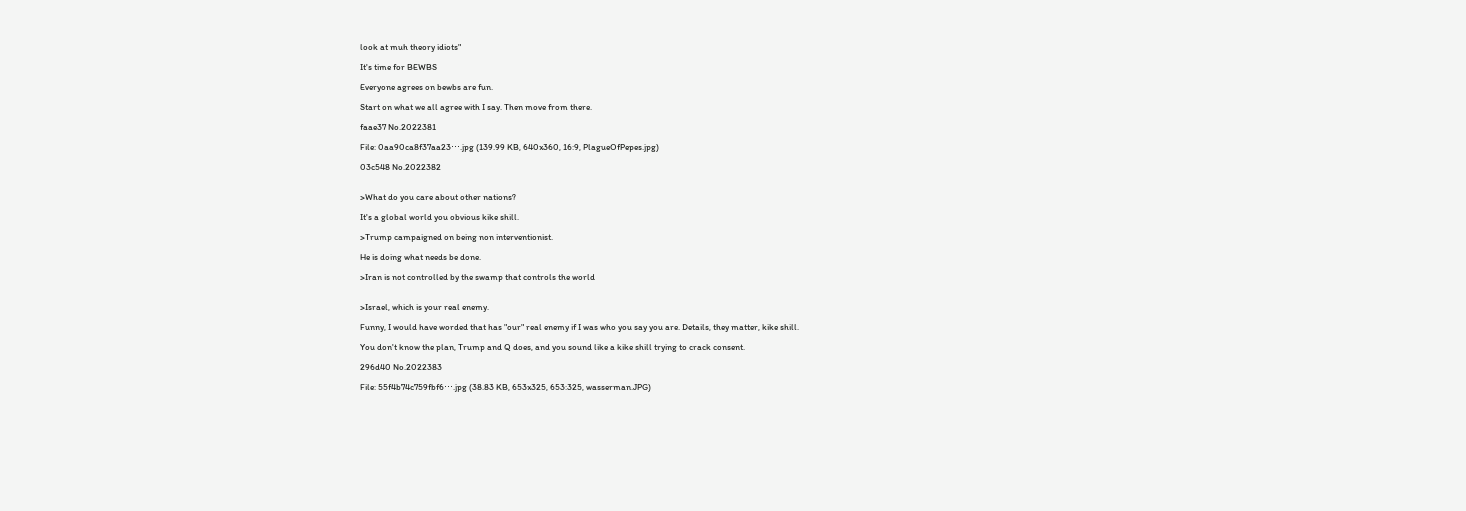look at muh theory idiots"

It's time for BEWBS

Everyone agrees on bewbs are fun.

Start on what we all agree with I say. Then move from there.

faae37 No.2022381

File: 0aa90ca8f37aa23⋯.jpg (139.99 KB, 640x360, 16:9, PlagueOfPepes.jpg)

03c548 No.2022382


>What do you care about other nations?

It's a global world you obvious kike shill.

>Trump campaigned on being non interventionist.

He is doing what needs be done.

>Iran is not controlled by the swamp that controls the world


>Israel, which is your real enemy.

Funny, I would have worded that has "our" real enemy if I was who you say you are. Details, they matter, kike shill.

You don't know the plan, Trump and Q does, and you sound like a kike shill trying to crack consent.

296d40 No.2022383

File: 55f4b74c759fbf6⋯.jpg (38.83 KB, 653x325, 653:325, wasserman.JPG)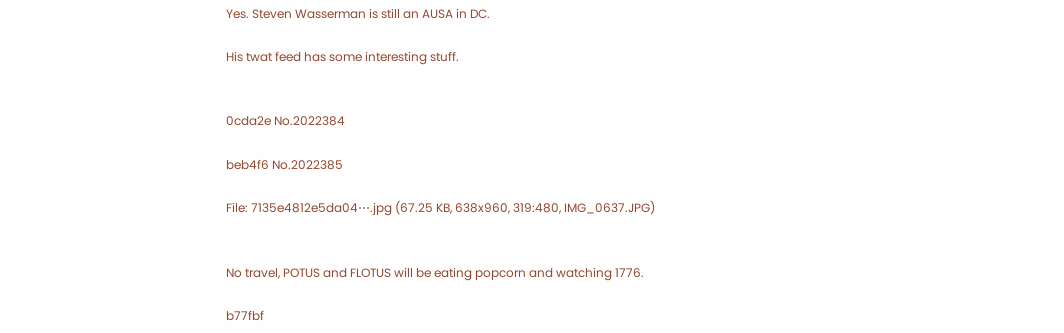Yes. Steven Wasserman is still an AUSA in DC.

His twat feed has some interesting stuff.


0cda2e No.2022384

beb4f6 No.2022385

File: 7135e4812e5da04⋯.jpg (67.25 KB, 638x960, 319:480, IMG_0637.JPG)


No travel, POTUS and FLOTUS will be eating popcorn and watching 1776.

b77fbf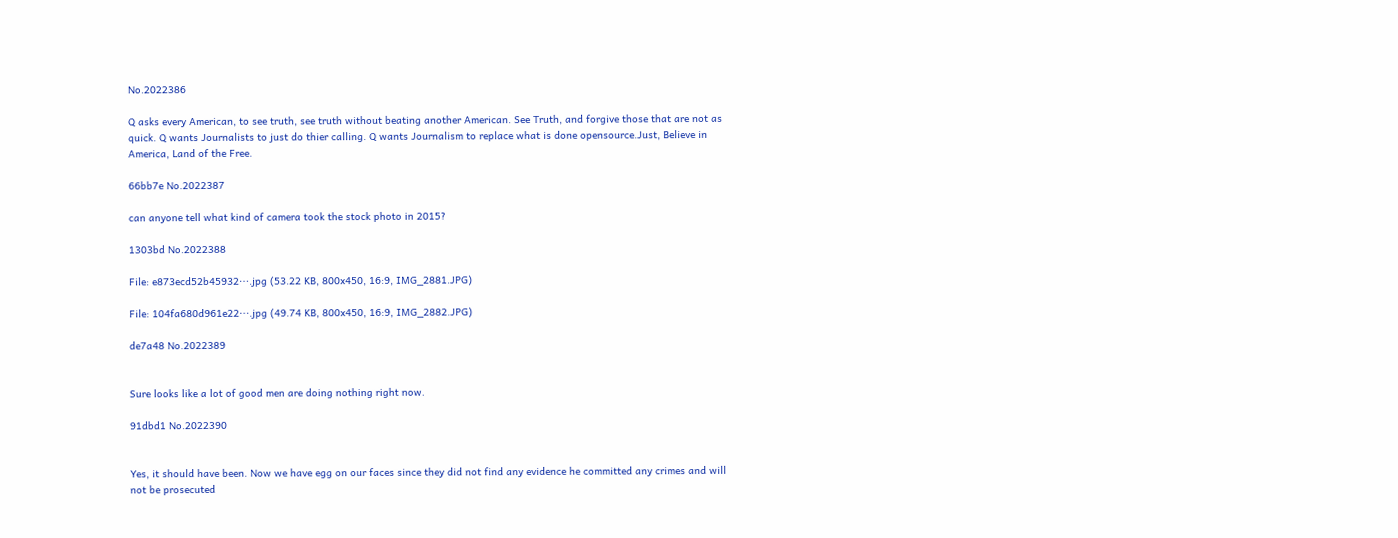No.2022386

Q asks every American, to see truth, see truth without beating another American. See Truth, and forgive those that are not as quick. Q wants Journalists to just do thier calling. Q wants Journalism to replace what is done opensource.Just, Believe in America, Land of the Free.

66bb7e No.2022387

can anyone tell what kind of camera took the stock photo in 2015?

1303bd No.2022388

File: e873ecd52b45932⋯.jpg (53.22 KB, 800x450, 16:9, IMG_2881.JPG)

File: 104fa680d961e22⋯.jpg (49.74 KB, 800x450, 16:9, IMG_2882.JPG)

de7a48 No.2022389


Sure looks like a lot of good men are doing nothing right now.

91dbd1 No.2022390


Yes, it should have been. Now we have egg on our faces since they did not find any evidence he committed any crimes and will not be prosecuted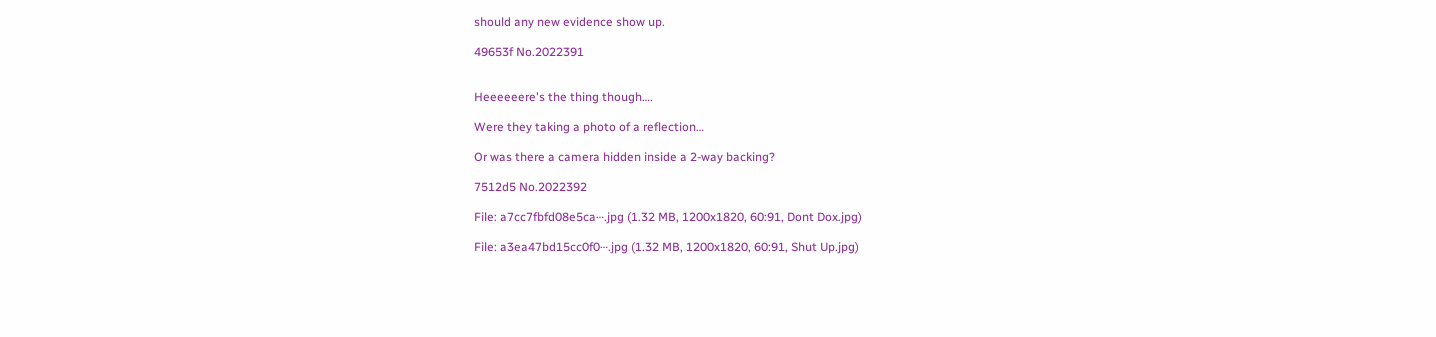should any new evidence show up.

49653f No.2022391


Heeeeeere's the thing though….

Were they taking a photo of a reflection…

Or was there a camera hidden inside a 2-way backing?

7512d5 No.2022392

File: a7cc7fbfd08e5ca⋯.jpg (1.32 MB, 1200x1820, 60:91, Dont Dox.jpg)

File: a3ea47bd15cc0f0⋯.jpg (1.32 MB, 1200x1820, 60:91, Shut Up.jpg)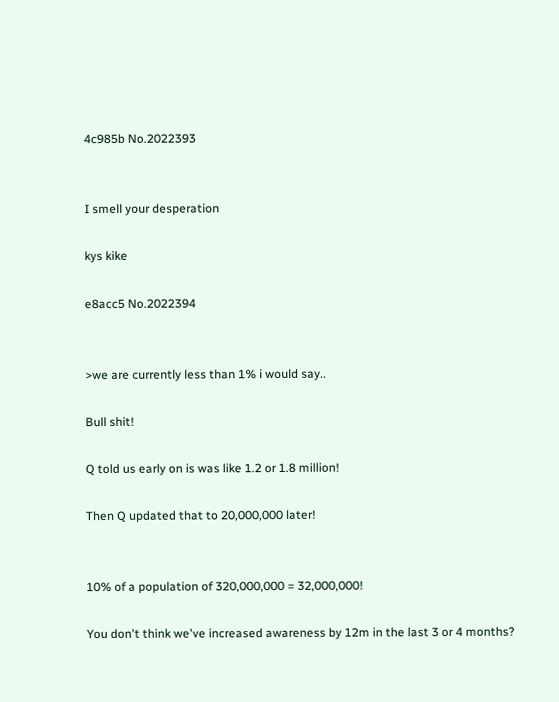4c985b No.2022393


I smell your desperation

kys kike

e8acc5 No.2022394


>we are currently less than 1% i would say..

Bull shit!

Q told us early on is was like 1.2 or 1.8 million!

Then Q updated that to 20,000,000 later!


10% of a population of 320,000,000 = 32,000,000!

You don't think we've increased awareness by 12m in the last 3 or 4 months?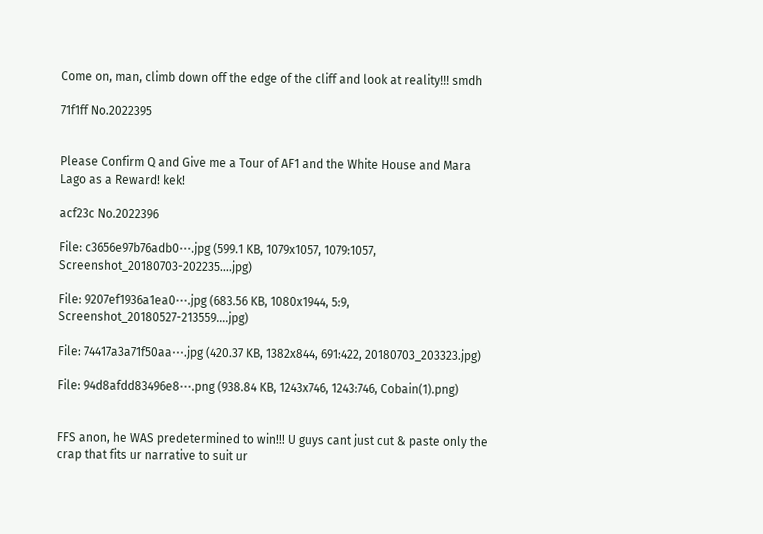Come on, man, climb down off the edge of the cliff and look at reality!!! smdh

71f1ff No.2022395


Please Confirm Q and Give me a Tour of AF1 and the White House and Mara Lago as a Reward! kek!

acf23c No.2022396

File: c3656e97b76adb0⋯.jpg (599.1 KB, 1079x1057, 1079:1057, Screenshot_20180703-202235….jpg)

File: 9207ef1936a1ea0⋯.jpg (683.56 KB, 1080x1944, 5:9, Screenshot_20180527-213559….jpg)

File: 74417a3a71f50aa⋯.jpg (420.37 KB, 1382x844, 691:422, 20180703_203323.jpg)

File: 94d8afdd83496e8⋯.png (938.84 KB, 1243x746, 1243:746, Cobain(1).png)


FFS anon, he WAS predetermined to win!!! U guys cant just cut & paste only the crap that fits ur narrative to suit ur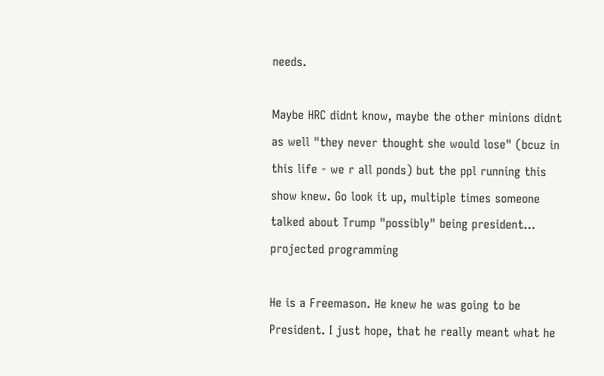needs.

Maybe HRC didnt know, maybe the other minions didnt as well "they never thought she would lose" (bcuz in this life - we r all ponds) but the ppl running this show knew. Go look it up, multiple times someone talked about Trump "possibly" being president... projected programming

He is a Freemason. He knew he was going to be President. I just hope, that he really meant what he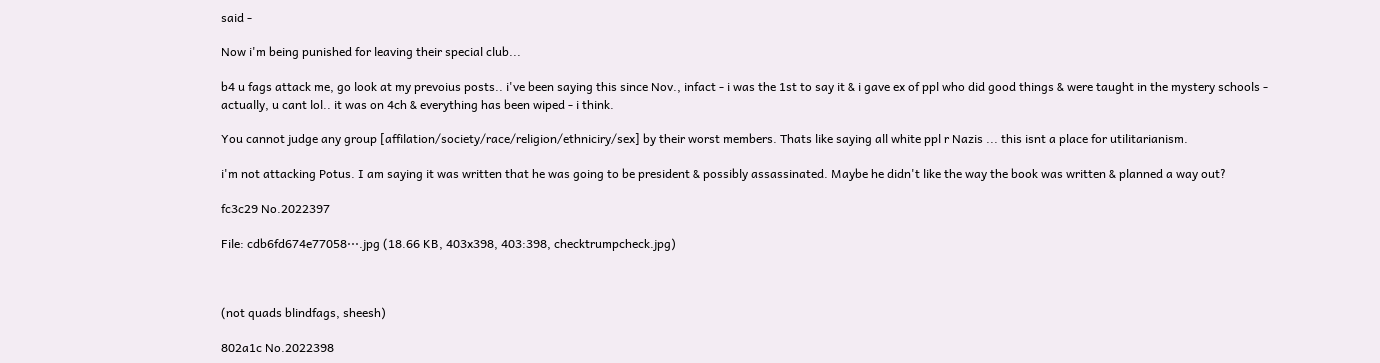said -

Now i'm being punished for leaving their special club...

b4 u fags attack me, go look at my prevoius posts.. i've been saying this since Nov., infact - i was the 1st to say it & i gave ex of ppl who did good things & were taught in the mystery schools - actually, u cant lol.. it was on 4ch & everything has been wiped - i think.

You cannot judge any group [affilation/society/race/religion/ethniciry/sex] by their worst members. Thats like saying all white ppl r Nazis ... this isnt a place for utilitarianism.

i'm not attacking Potus. I am saying it was written that he was going to be president & possibly assassinated. Maybe he didn't like the way the book was written & planned a way out?

fc3c29 No.2022397

File: cdb6fd674e77058⋯.jpg (18.66 KB, 403x398, 403:398, checktrumpcheck.jpg)



(not quads blindfags, sheesh)

802a1c No.2022398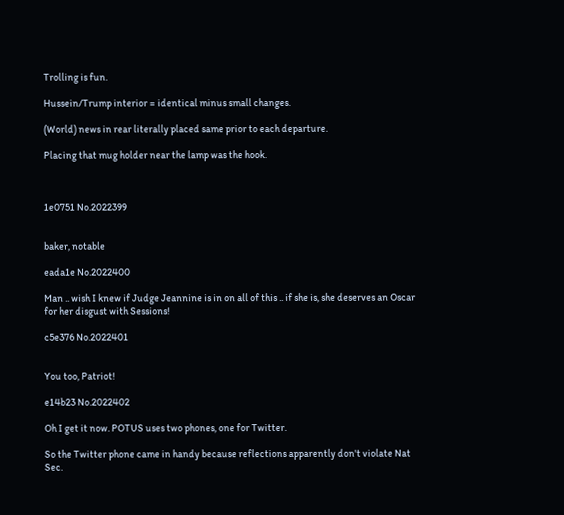Trolling is fun.

Hussein/Trump interior = identical minus small changes.

(World) news in rear literally placed same prior to each departure.

Placing that mug holder near the lamp was the hook.



1e0751 No.2022399


baker, notable

eada1e No.2022400

Man .. wish I knew if Judge Jeannine is in on all of this .. if she is, she deserves an Oscar for her disgust with Sessions!

c5e376 No.2022401


You too, Patriot!

e14b23 No.2022402

Oh I get it now. POTUS uses two phones, one for Twitter.

So the Twitter phone came in handy because reflections apparently don't violate Nat Sec.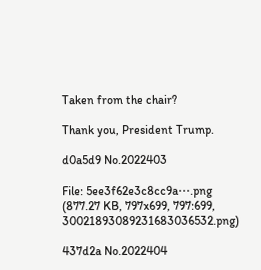Taken from the chair?

Thank you, President Trump.

d0a5d9 No.2022403

File: 5ee3f62e3c8cc9a⋯.png (877.27 KB, 797x699, 797:699, 30021893089231683036532.png)

437d2a No.2022404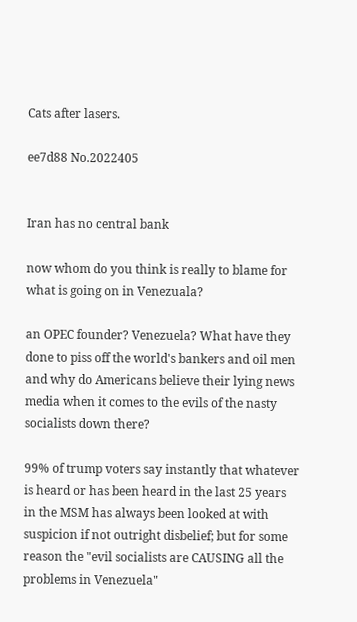Cats after lasers.

ee7d88 No.2022405


Iran has no central bank

now whom do you think is really to blame for what is going on in Venezuala?

an OPEC founder? Venezuela? What have they done to piss off the world's bankers and oil men and why do Americans believe their lying news media when it comes to the evils of the nasty socialists down there?

99% of trump voters say instantly that whatever is heard or has been heard in the last 25 years in the MSM has always been looked at with suspicion if not outright disbelief; but for some reason the "evil socialists are CAUSING all the problems in Venezuela"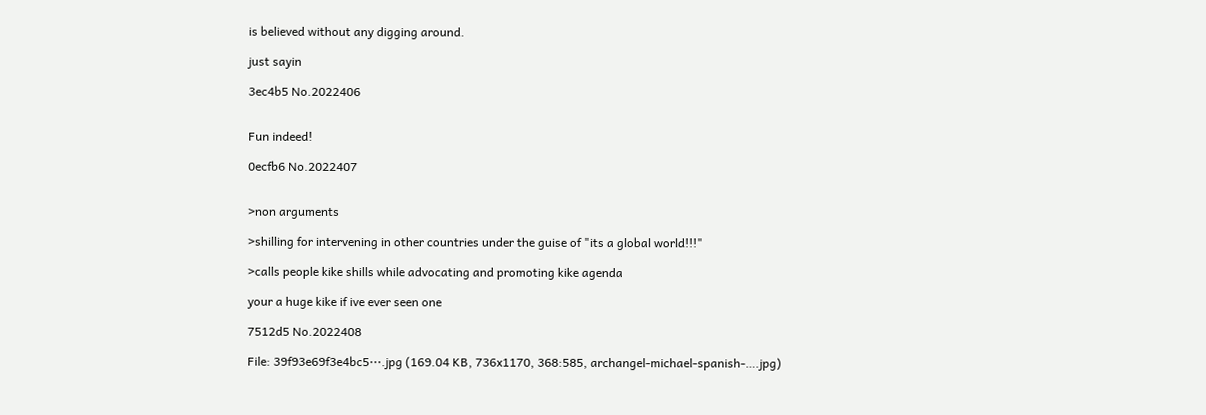is believed without any digging around.

just sayin

3ec4b5 No.2022406


Fun indeed!

0ecfb6 No.2022407


>non arguments

>shilling for intervening in other countries under the guise of "its a global world!!!"

>calls people kike shills while advocating and promoting kike agenda

your a huge kike if ive ever seen one

7512d5 No.2022408

File: 39f93e69f3e4bc5⋯.jpg (169.04 KB, 736x1170, 368:585, archangel-michael-spanish-….jpg)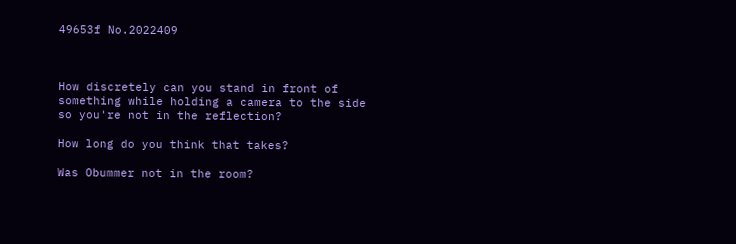49653f No.2022409



How discretely can you stand in front of something while holding a camera to the side so you're not in the reflection?

How long do you think that takes?

Was Obummer not in the room?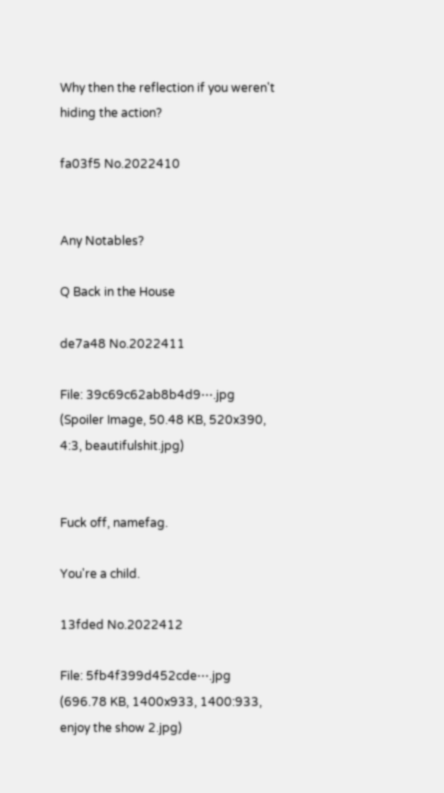Why then the reflection if you weren't hiding the action?

fa03f5 No.2022410


Any Notables?

Q Back in the House

de7a48 No.2022411

File: 39c69c62ab8b4d9⋯.jpg (Spoiler Image, 50.48 KB, 520x390, 4:3, beautifulshit.jpg)


Fuck off, namefag.

You're a child.

13fded No.2022412

File: 5fb4f399d452cde⋯.jpg (696.78 KB, 1400x933, 1400:933, enjoy the show 2.jpg)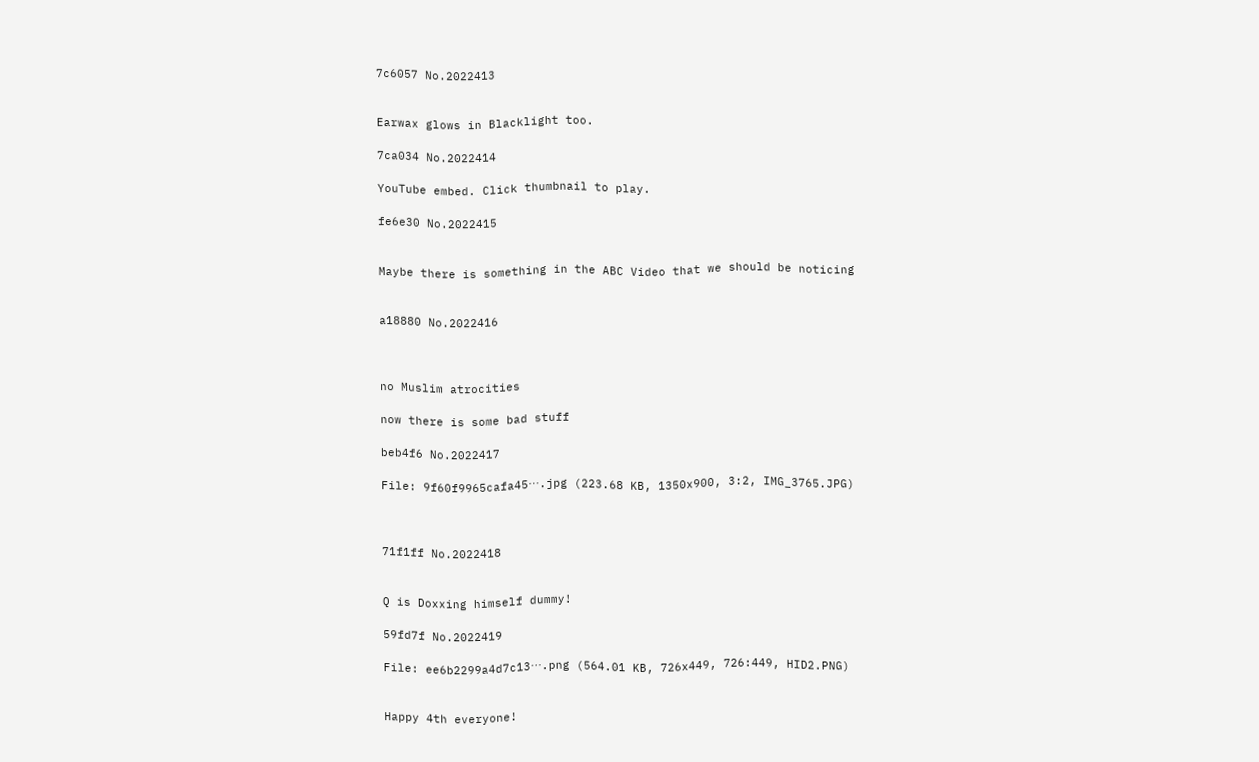7c6057 No.2022413


Earwax glows in Blacklight too.

7ca034 No.2022414

YouTube embed. Click thumbnail to play.

fe6e30 No.2022415


Maybe there is something in the ABC Video that we should be noticing


a18880 No.2022416



no Muslim atrocities

now there is some bad stuff

beb4f6 No.2022417

File: 9f60f9965cafa45⋯.jpg (223.68 KB, 1350x900, 3:2, IMG_3765.JPG)



71f1ff No.2022418


Q is Doxxing himself dummy!

59fd7f No.2022419

File: ee6b2299a4d7c13⋯.png (564.01 KB, 726x449, 726:449, HID2.PNG)


Happy 4th everyone!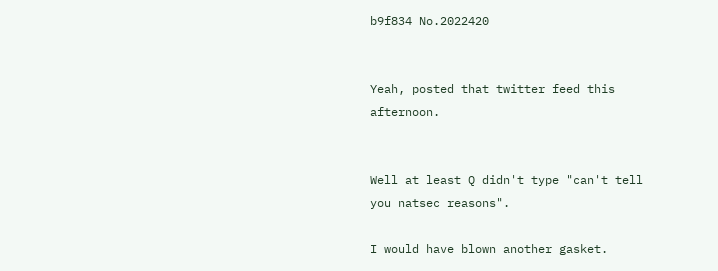b9f834 No.2022420


Yeah, posted that twitter feed this afternoon.


Well at least Q didn't type "can't tell you natsec reasons".

I would have blown another gasket.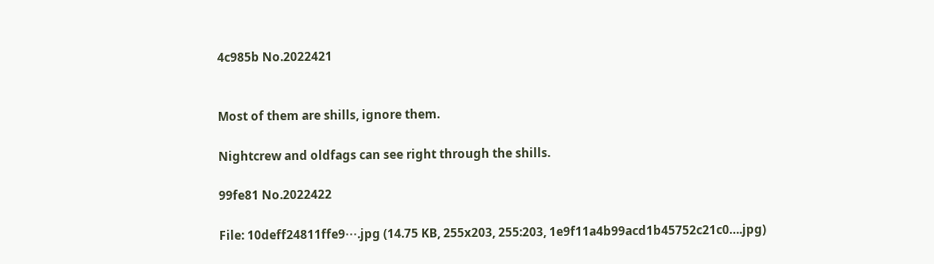4c985b No.2022421


Most of them are shills, ignore them.

Nightcrew and oldfags can see right through the shills.

99fe81 No.2022422

File: 10deff24811ffe9⋯.jpg (14.75 KB, 255x203, 255:203, 1e9f11a4b99acd1b45752c21c0….jpg)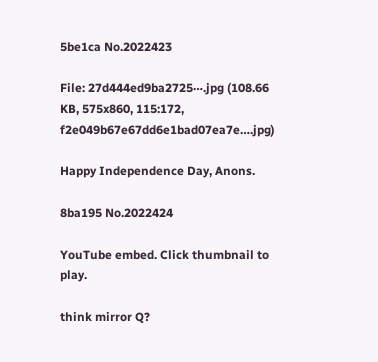5be1ca No.2022423

File: 27d444ed9ba2725⋯.jpg (108.66 KB, 575x860, 115:172, f2e049b67e67dd6e1bad07ea7e….jpg)

Happy Independence Day, Anons.

8ba195 No.2022424

YouTube embed. Click thumbnail to play.

think mirror Q?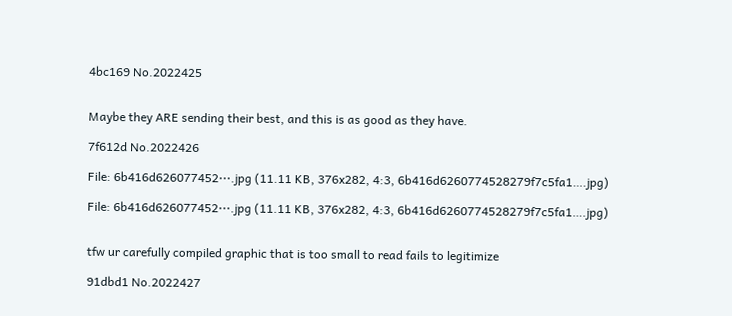4bc169 No.2022425


Maybe they ARE sending their best, and this is as good as they have.

7f612d No.2022426

File: 6b416d626077452⋯.jpg (11.11 KB, 376x282, 4:3, 6b416d6260774528279f7c5fa1….jpg)

File: 6b416d626077452⋯.jpg (11.11 KB, 376x282, 4:3, 6b416d6260774528279f7c5fa1….jpg)


tfw ur carefully compiled graphic that is too small to read fails to legitimize

91dbd1 No.2022427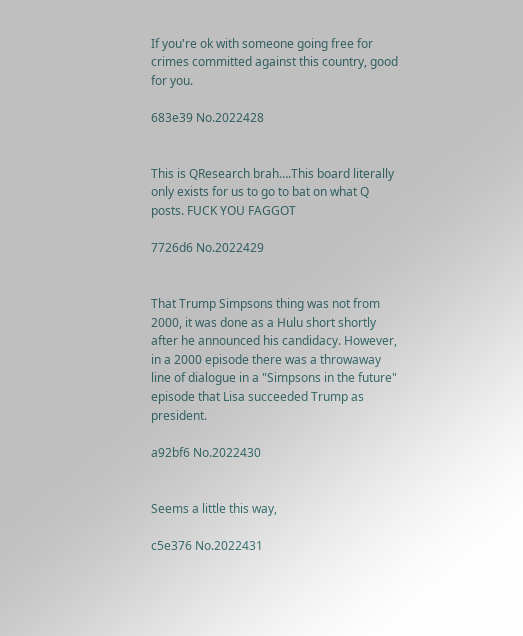If you're ok with someone going free for crimes committed against this country, good for you.

683e39 No.2022428


This is QResearch brah….This board literally only exists for us to go to bat on what Q posts. FUCK YOU FAGGOT

7726d6 No.2022429


That Trump Simpsons thing was not from 2000, it was done as a Hulu short shortly after he announced his candidacy. However, in a 2000 episode there was a throwaway line of dialogue in a "Simpsons in the future" episode that Lisa succeeded Trump as president.

a92bf6 No.2022430


Seems a little this way,

c5e376 No.2022431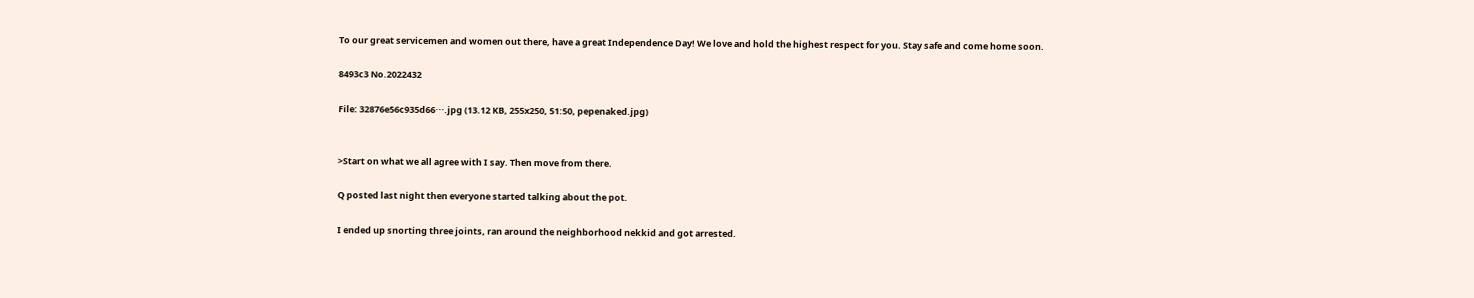To our great servicemen and women out there, have a great Independence Day! We love and hold the highest respect for you. Stay safe and come home soon.

8493c3 No.2022432

File: 32876e56c935d66⋯.jpg (13.12 KB, 255x250, 51:50, pepenaked.jpg)


>Start on what we all agree with I say. Then move from there.

Q posted last night then everyone started talking about the pot.

I ended up snorting three joints, ran around the neighborhood nekkid and got arrested.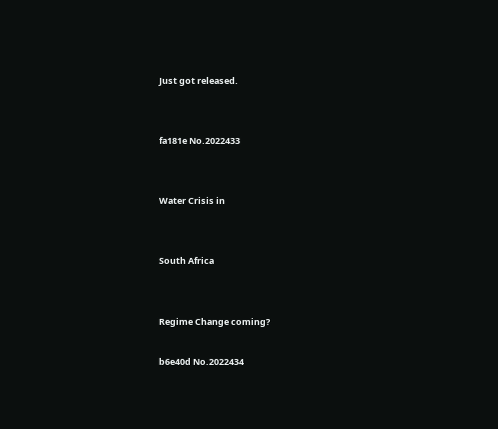Just got released.


fa181e No.2022433


Water Crisis in


South Africa


Regime Change coming?

b6e40d No.2022434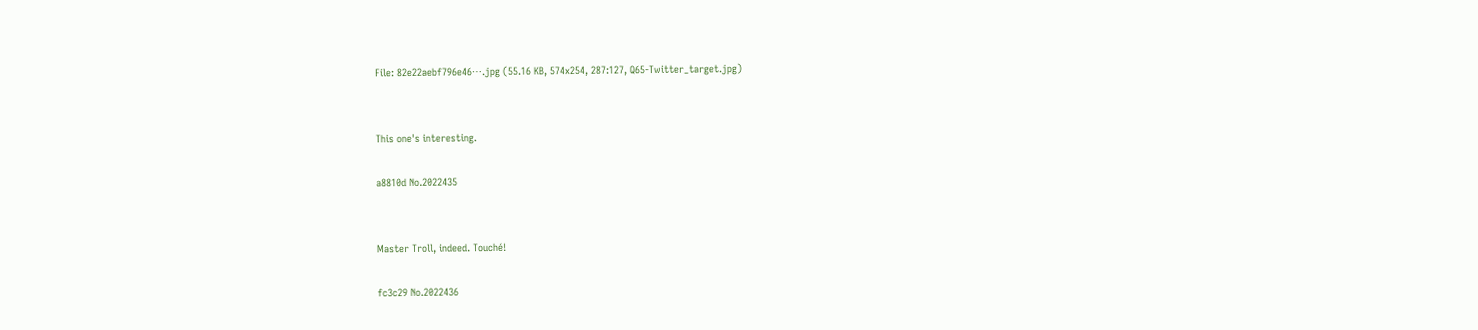File: 82e22aebf796e46⋯.jpg (55.16 KB, 574x254, 287:127, Q65-Twitter_target.jpg)


This one's interesting.

a8810d No.2022435


Master Troll, indeed. Touché!

fc3c29 No.2022436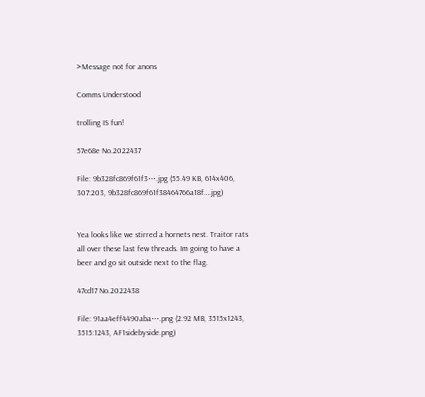>Message not for anons

Comms Understood

trolling IS fun!

57e68e No.2022437

File: 9b328fc869f61f3⋯.jpg (55.49 KB, 614x406, 307:203, 9b328fc869f61f38464766a18f….jpg)


Yea looks like we stirred a hornets nest. Traitor rats all over these last few threads. Im going to have a beer and go sit outside next to the flag.

47cd17 No.2022438

File: 91aa4eff4490aba⋯.png (2.92 MB, 3515x1243, 3515:1243, AF1sidebyside.png)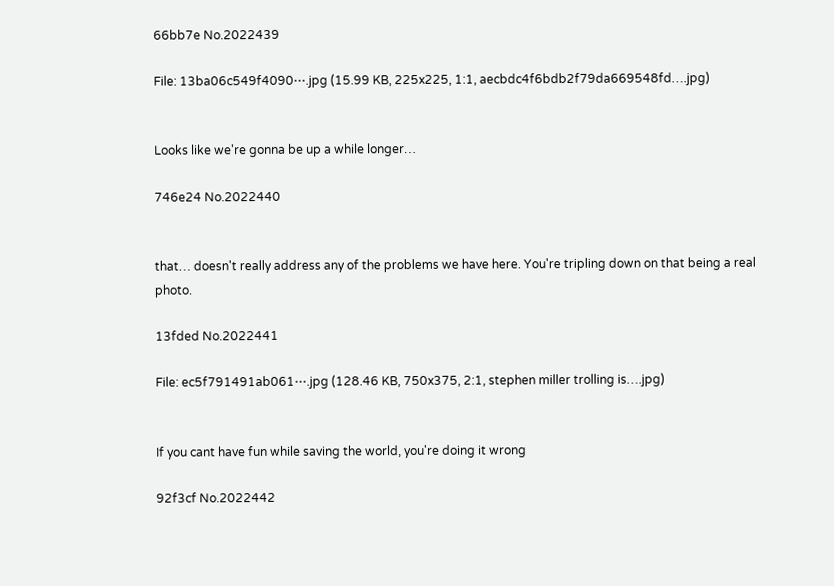66bb7e No.2022439

File: 13ba06c549f4090⋯.jpg (15.99 KB, 225x225, 1:1, aecbdc4f6bdb2f79da669548fd….jpg)


Looks like we're gonna be up a while longer…

746e24 No.2022440


that… doesn't really address any of the problems we have here. You're tripling down on that being a real photo.

13fded No.2022441

File: ec5f791491ab061⋯.jpg (128.46 KB, 750x375, 2:1, stephen miller trolling is….jpg)


If you cant have fun while saving the world, you're doing it wrong

92f3cf No.2022442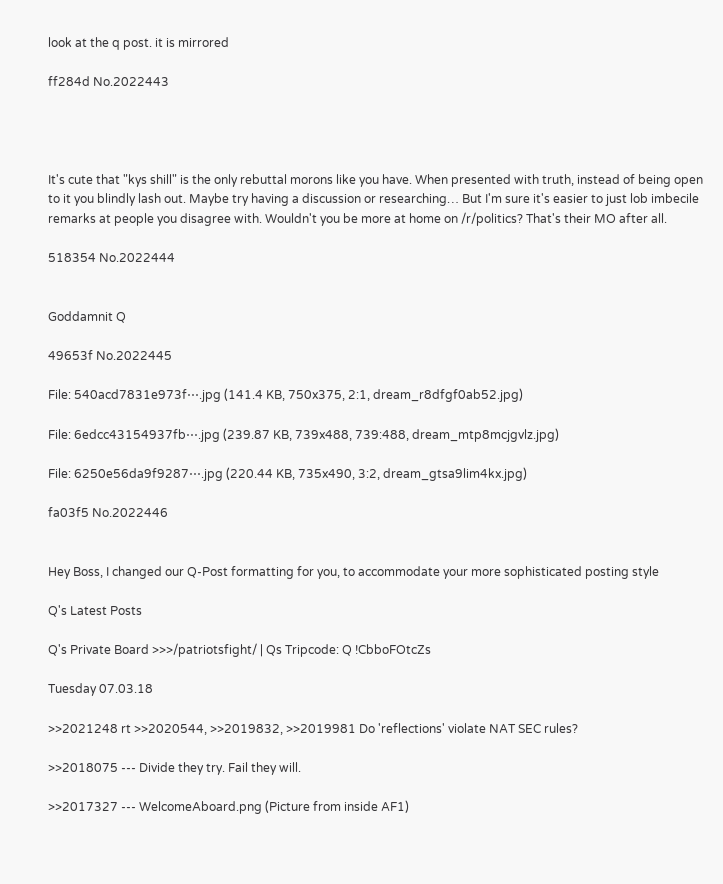look at the q post. it is mirrored

ff284d No.2022443




It's cute that "kys shill" is the only rebuttal morons like you have. When presented with truth, instead of being open to it you blindly lash out. Maybe try having a discussion or researching… But I'm sure it's easier to just lob imbecile remarks at people you disagree with. Wouldn't you be more at home on /r/politics? That's their MO after all.

518354 No.2022444


Goddamnit Q

49653f No.2022445

File: 540acd7831e973f⋯.jpg (141.4 KB, 750x375, 2:1, dream_r8dfgf0ab52.jpg)

File: 6edcc43154937fb⋯.jpg (239.87 KB, 739x488, 739:488, dream_mtp8mcjgvlz.jpg)

File: 6250e56da9f9287⋯.jpg (220.44 KB, 735x490, 3:2, dream_gtsa9lim4kx.jpg)

fa03f5 No.2022446


Hey Boss, I changed our Q-Post formatting for you, to accommodate your more sophisticated posting style

Q's Latest Posts

Q's Private Board >>>/patriotsfight/ | Qs Tripcode: Q !CbboFOtcZs

Tuesday 07.03.18

>>2021248 rt >>2020544, >>2019832, >>2019981 Do 'reflections' violate NAT SEC rules?

>>2018075 --- Divide they try. Fail they will.

>>2017327 --- WelcomeAboard.png (Picture from inside AF1)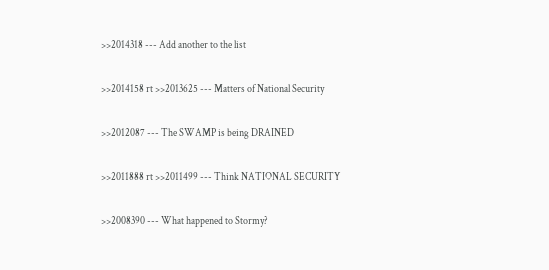>>2014318 --- Add another to the list

>>2014158 rt >>2013625 --- Matters of National Security

>>2012087 --- The SWAMP is being DRAINED

>>2011888 rt >>2011499 --- Think NATIONAL SECURITY

>>2008390 --- What happened to Stormy?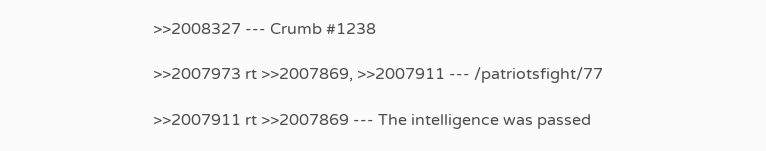>>2008327 --- Crumb #1238

>>2007973 rt >>2007869, >>2007911 --- /patriotsfight/77

>>2007911 rt >>2007869 --- The intelligence was passed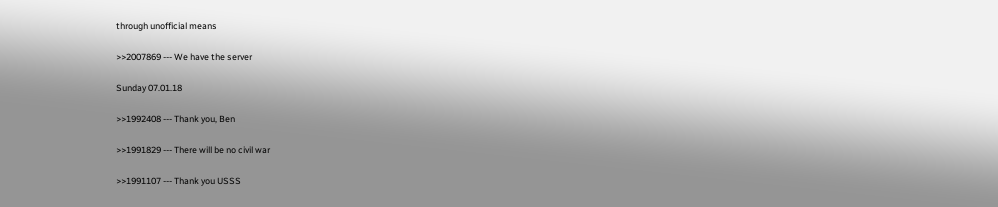through unofficial means

>>2007869 --- We have the server

Sunday 07.01.18

>>1992408 --- Thank you, Ben

>>1991829 --- There will be no civil war

>>1991107 --- Thank you USSS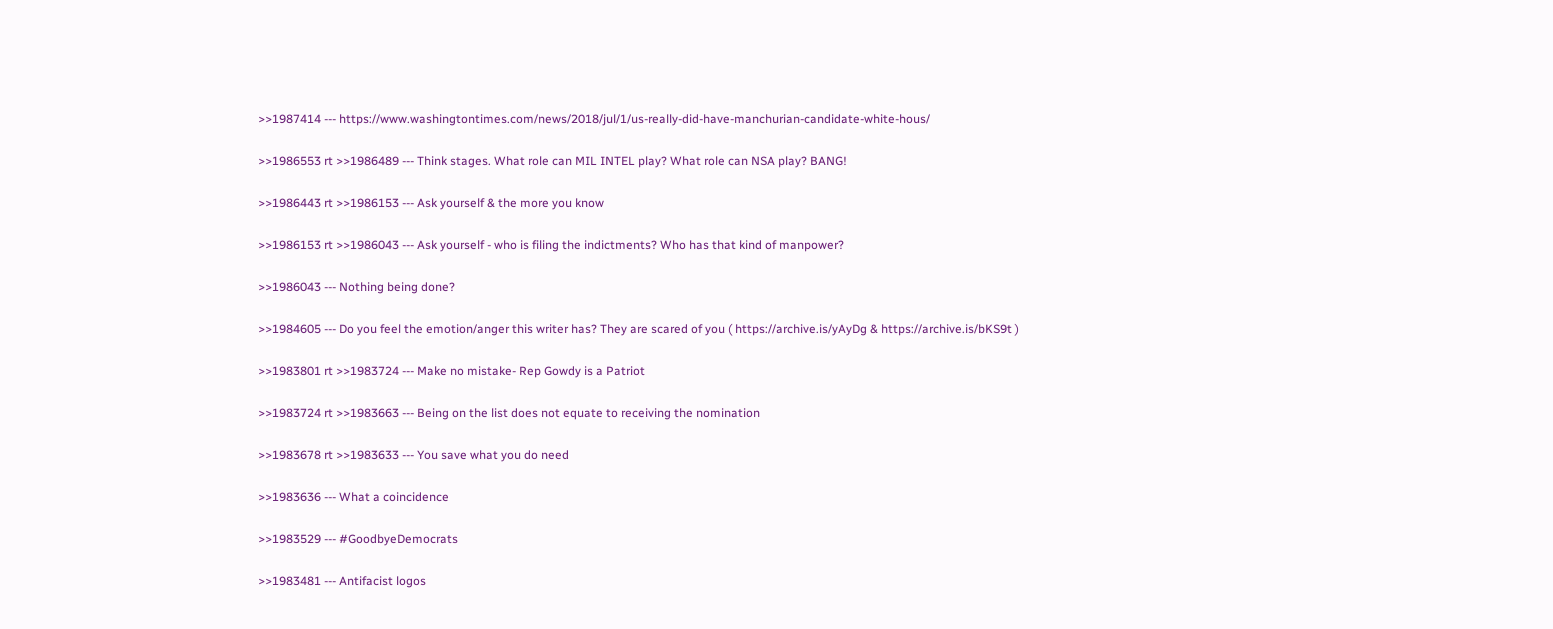>>1987414 --- https://www.washingtontimes.com/news/2018/jul/1/us-really-did-have-manchurian-candidate-white-hous/

>>1986553 rt >>1986489 --- Think stages. What role can MIL INTEL play? What role can NSA play? BANG!

>>1986443 rt >>1986153 --- Ask yourself & the more you know

>>1986153 rt >>1986043 --- Ask yourself - who is filing the indictments? Who has that kind of manpower?

>>1986043 --- Nothing being done?

>>1984605 --- Do you feel the emotion/anger this writer has? They are scared of you ( https://archive.is/yAyDg & https://archive.is/bKS9t )

>>1983801 rt >>1983724 --- Make no mistake- Rep Gowdy is a Patriot

>>1983724 rt >>1983663 --- Being on the list does not equate to receiving the nomination

>>1983678 rt >>1983633 --- You save what you do need

>>1983636 --- What a coincidence

>>1983529 --- #GoodbyeDemocrats

>>1983481 --- Antifacist logos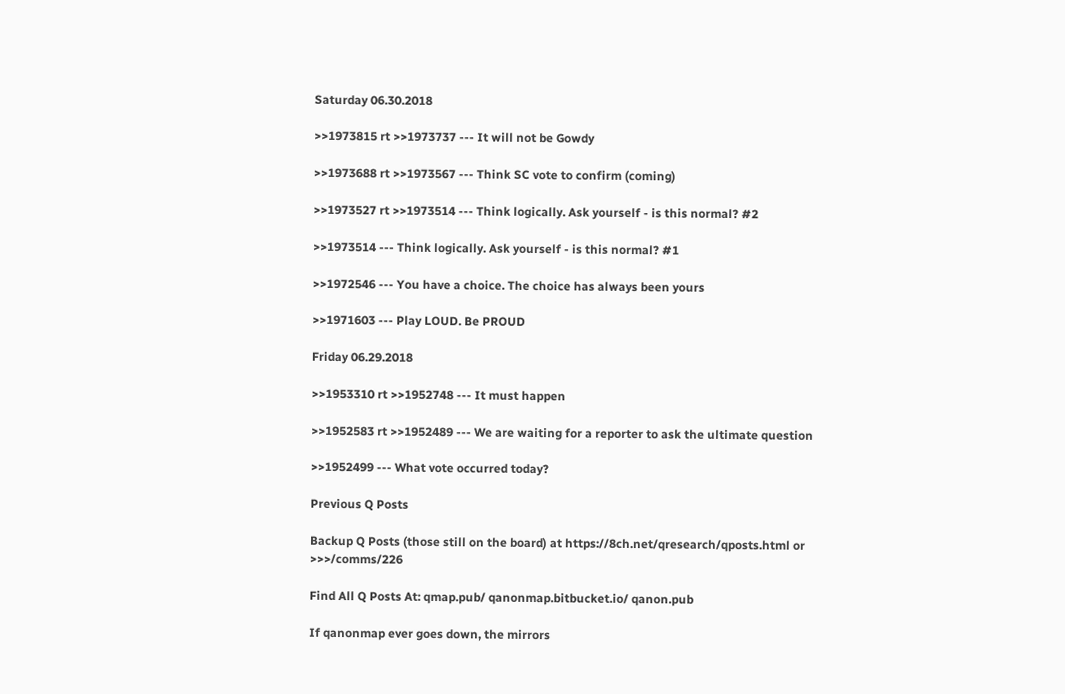Saturday 06.30.2018

>>1973815 rt >>1973737 --- It will not be Gowdy

>>1973688 rt >>1973567 --- Think SC vote to confirm (coming)

>>1973527 rt >>1973514 --- Think logically. Ask yourself - is this normal? #2

>>1973514 --- Think logically. Ask yourself - is this normal? #1

>>1972546 --- You have a choice. The choice has always been yours

>>1971603 --- Play LOUD. Be PROUD

Friday 06.29.2018

>>1953310 rt >>1952748 --- It must happen

>>1952583 rt >>1952489 --- We are waiting for a reporter to ask the ultimate question

>>1952499 --- What vote occurred today?

Previous Q Posts

Backup Q Posts (those still on the board) at https://8ch.net/qresearch/qposts.html or >>>/comms/226

Find All Q Posts At: qmap.pub/ qanonmap.bitbucket.io/ qanon.pub

If qanonmap ever goes down, the mirrors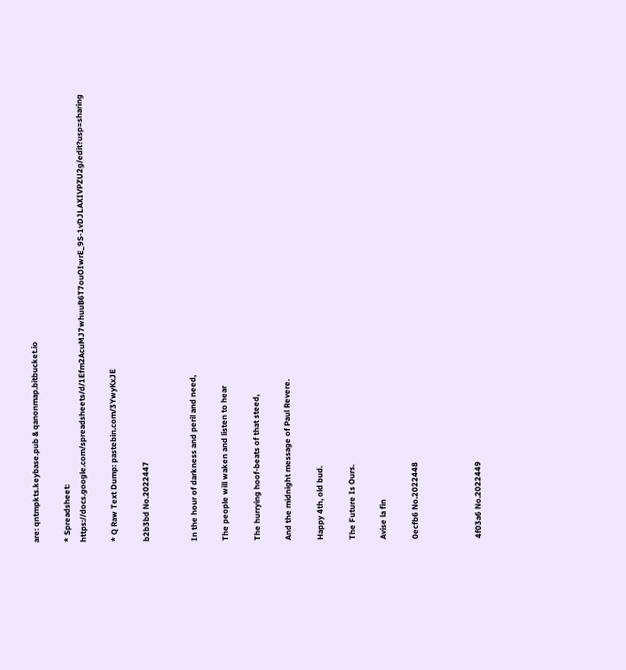are: qntmpkts.keybase.pub & qanonmap.bitbucket.io

* Spreadsheet: https://docs.google.com/spreadsheets/d/1Efm2AcuMJ7whuuB6T7ouOIwrE_9S-1vDJLAXIVPZU2g/edit?usp=sharing

* Q Raw Text Dump: pastebin.com/3YwyKxJE

b2b3bd No.2022447


In the hour of darkness and peril and need,

The people will waken and listen to hear

The hurrying hoof-beats of that steed,

And the midnight message of Paul Revere.

Happy 4th, old bud.

The Future Is Ours.

Avise la fin

0ecfb6 No.2022448



4f03a6 No.2022449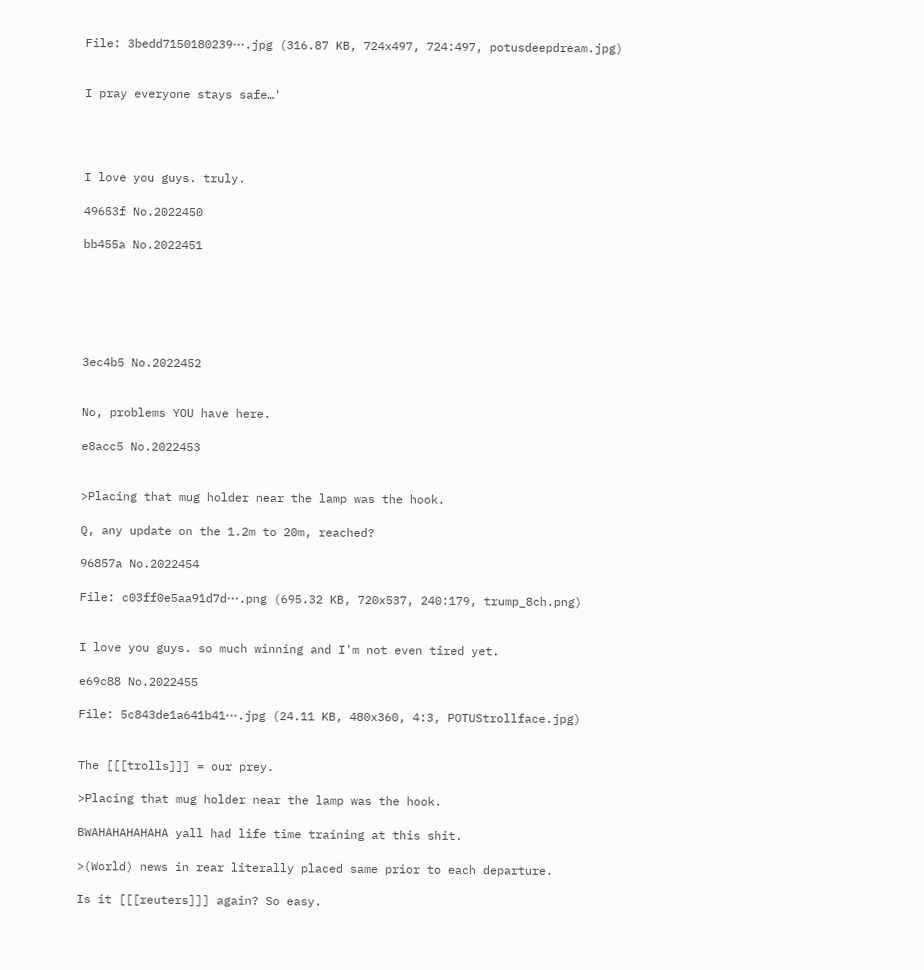File: 3bedd7150180239⋯.jpg (316.87 KB, 724x497, 724:497, potusdeepdream.jpg)


I pray everyone stays safe…'




I love you guys. truly.

49653f No.2022450

bb455a No.2022451






3ec4b5 No.2022452


No, problems YOU have here.

e8acc5 No.2022453


>Placing that mug holder near the lamp was the hook.

Q, any update on the 1.2m to 20m, reached?

96857a No.2022454

File: c03ff0e5aa91d7d⋯.png (695.32 KB, 720x537, 240:179, trump_8ch.png)


I love you guys. so much winning and I'm not even tired yet.

e69c88 No.2022455

File: 5c843de1a641b41⋯.jpg (24.11 KB, 480x360, 4:3, POTUStrollface.jpg)


The [[[trolls]]] = our prey.

>Placing that mug holder near the lamp was the hook.

BWAHAHAHAHAHA yall had life time training at this shit.

>(World) news in rear literally placed same prior to each departure.

Is it [[[reuters]]] again? So easy.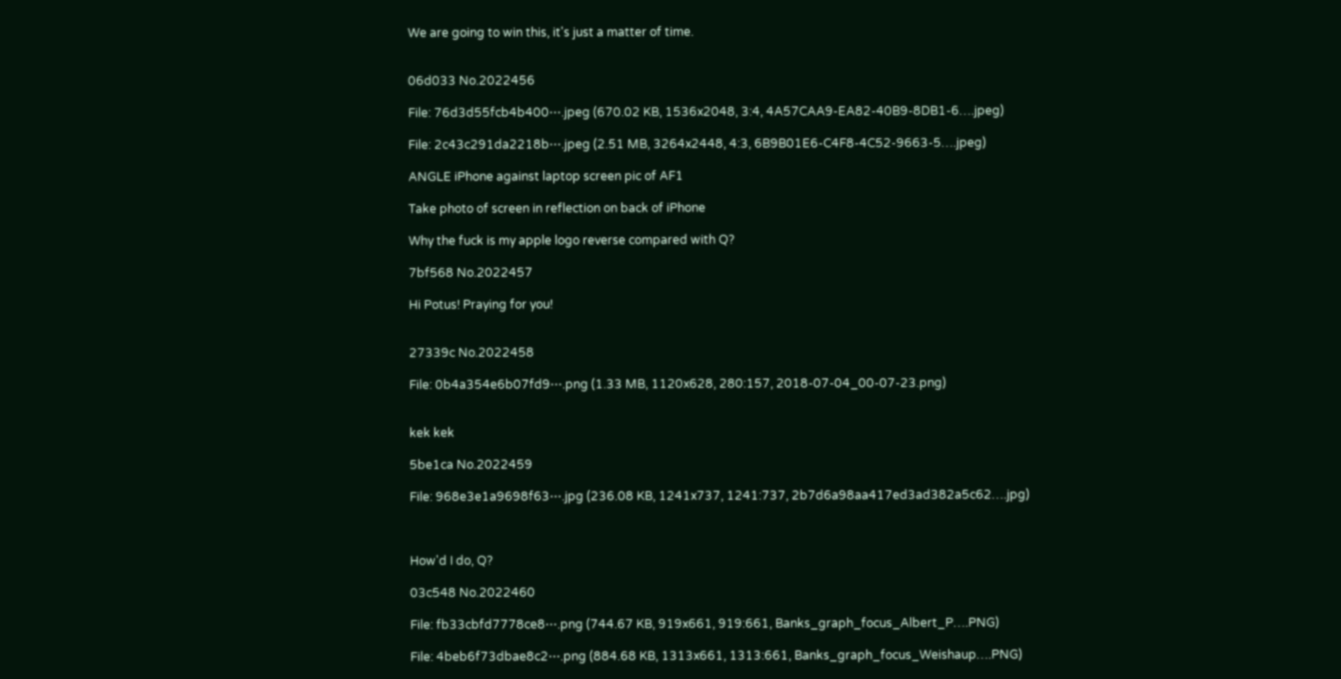We are going to win this, it's just a matter of time.


06d033 No.2022456

File: 76d3d55fcb4b400⋯.jpeg (670.02 KB, 1536x2048, 3:4, 4A57CAA9-EA82-40B9-8DB1-6….jpeg)

File: 2c43c291da2218b⋯.jpeg (2.51 MB, 3264x2448, 4:3, 6B9B01E6-C4F8-4C52-9663-5….jpeg)

ANGLE iPhone against laptop screen pic of AF1

Take photo of screen in reflection on back of iPhone

Why the fuck is my apple logo reverse compared with Q?

7bf568 No.2022457

Hi Potus! Praying for you!


27339c No.2022458

File: 0b4a354e6b07fd9⋯.png (1.33 MB, 1120x628, 280:157, 2018-07-04_00-07-23.png)


kek kek

5be1ca No.2022459

File: 968e3e1a9698f63⋯.jpg (236.08 KB, 1241x737, 1241:737, 2b7d6a98aa417ed3ad382a5c62….jpg)



How'd I do, Q?

03c548 No.2022460

File: fb33cbfd7778ce8⋯.png (744.67 KB, 919x661, 919:661, Banks_graph_focus_Albert_P….PNG)

File: 4beb6f73dbae8c2⋯.png (884.68 KB, 1313x661, 1313:661, Banks_graph_focus_Weishaup….PNG)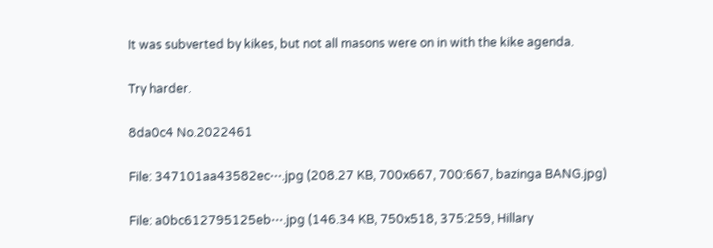It was subverted by kikes, but not all masons were on in with the kike agenda.

Try harder.

8da0c4 No.2022461

File: 347101aa43582ec⋯.jpg (208.27 KB, 700x667, 700:667, bazinga BANG.jpg)

File: a0bc612795125eb⋯.jpg (146.34 KB, 750x518, 375:259, Hillary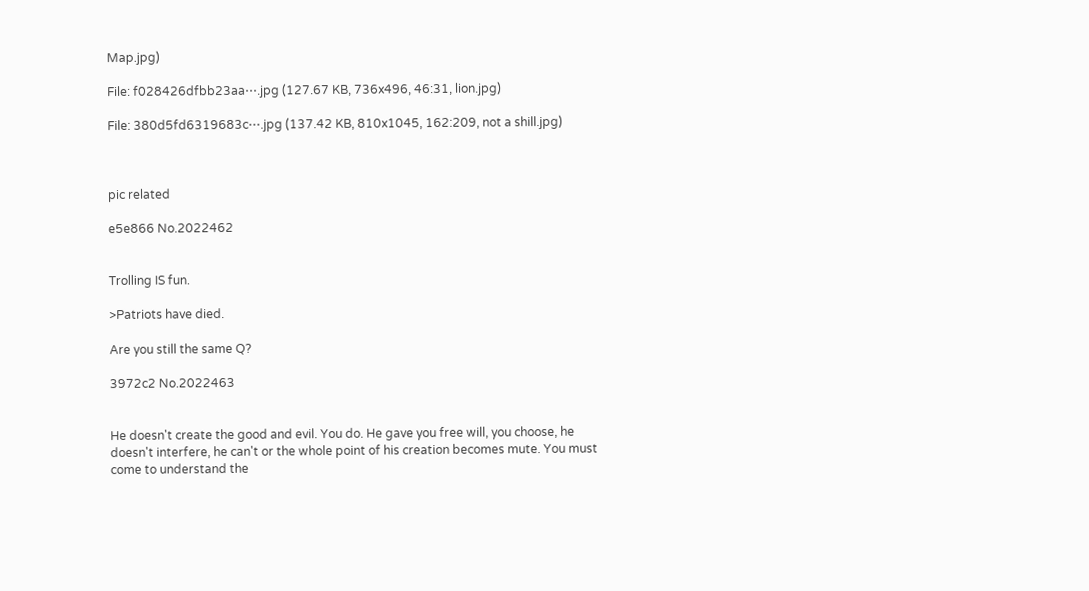Map.jpg)

File: f028426dfbb23aa⋯.jpg (127.67 KB, 736x496, 46:31, lion.jpg)

File: 380d5fd6319683c⋯.jpg (137.42 KB, 810x1045, 162:209, not a shill.jpg)



pic related

e5e866 No.2022462


Trolling IS fun.

>Patriots have died.

Are you still the same Q?

3972c2 No.2022463


He doesn't create the good and evil. You do. He gave you free will, you choose, he doesn't interfere, he can't or the whole point of his creation becomes mute. You must come to understand the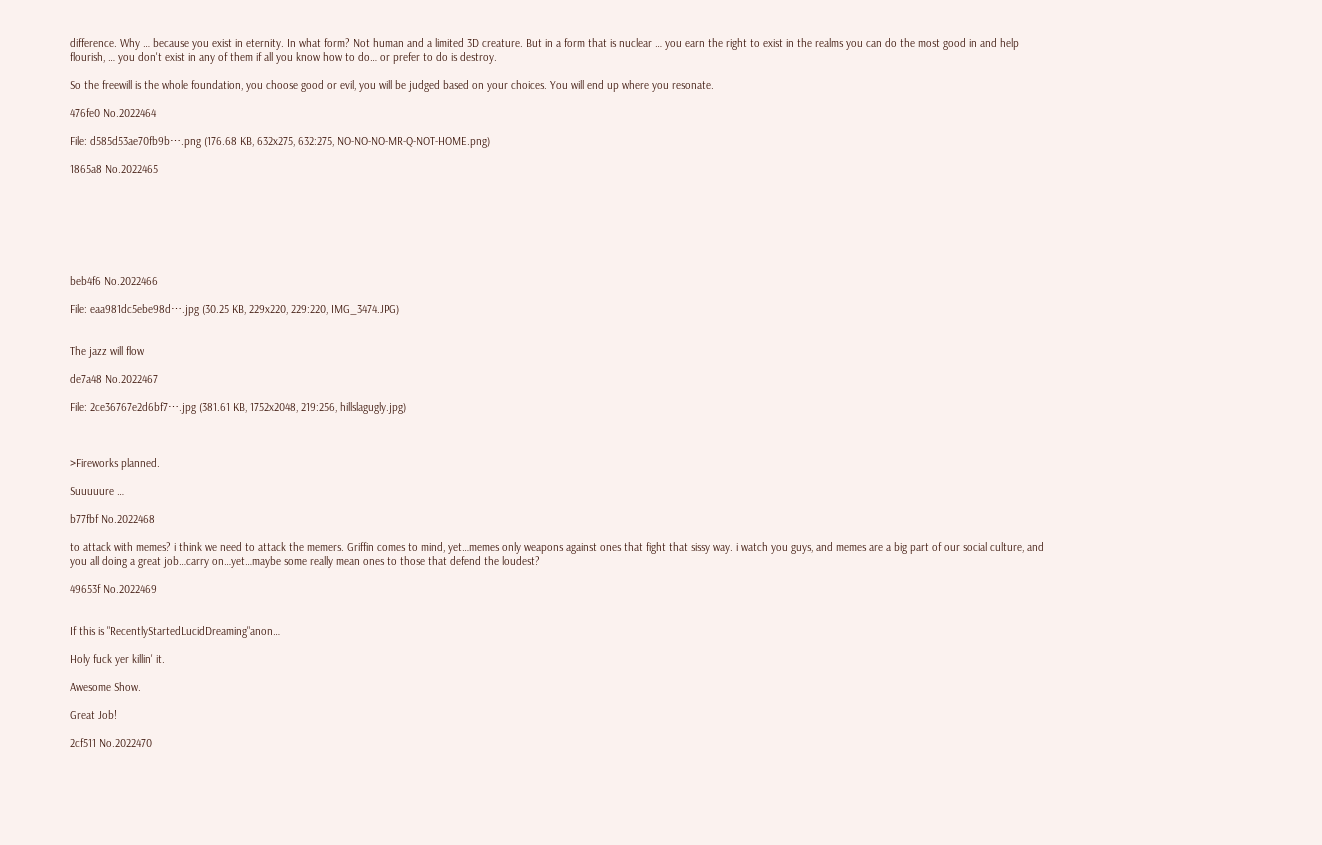difference. Why … because you exist in eternity. In what form? Not human and a limited 3D creature. But in a form that is nuclear … you earn the right to exist in the realms you can do the most good in and help flourish, … you don't exist in any of them if all you know how to do… or prefer to do is destroy.

So the freewill is the whole foundation, you choose good or evil, you will be judged based on your choices. You will end up where you resonate.

476fe0 No.2022464

File: d585d53ae70fb9b⋯.png (176.68 KB, 632x275, 632:275, NO-NO-NO-MR-Q-NOT-HOME.png)

1865a8 No.2022465







beb4f6 No.2022466

File: eaa981dc5ebe98d⋯.jpg (30.25 KB, 229x220, 229:220, IMG_3474.JPG)


The jazz will flow

de7a48 No.2022467

File: 2ce36767e2d6bf7⋯.jpg (381.61 KB, 1752x2048, 219:256, hillslagugly.jpg)



>Fireworks planned.

Suuuuure …

b77fbf No.2022468

to attack with memes? i think we need to attack the memers. Griffin comes to mind, yet…memes only weapons against ones that fight that sissy way. i watch you guys, and memes are a big part of our social culture, and you all doing a great job…carry on…yet…maybe some really mean ones to those that defend the loudest?

49653f No.2022469


If this is "RecentlyStartedLucidDreaming"anon…

Holy fuck yer killin' it.

Awesome Show.

Great Job!

2cf511 No.2022470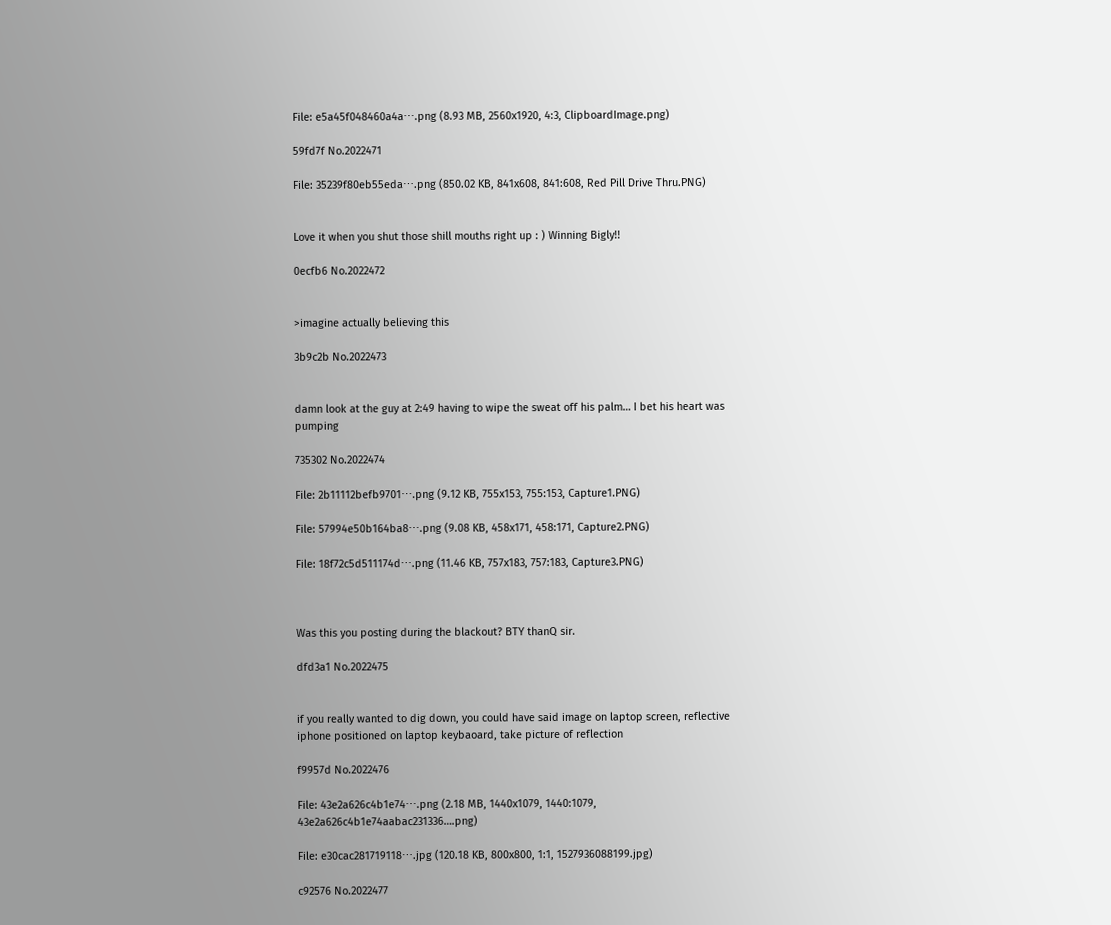File: e5a45f048460a4a⋯.png (8.93 MB, 2560x1920, 4:3, ClipboardImage.png)

59fd7f No.2022471

File: 35239f80eb55eda⋯.png (850.02 KB, 841x608, 841:608, Red Pill Drive Thru.PNG)


Love it when you shut those shill mouths right up : ) Winning Bigly!!

0ecfb6 No.2022472


>imagine actually believing this

3b9c2b No.2022473


damn look at the guy at 2:49 having to wipe the sweat off his palm… I bet his heart was pumping

735302 No.2022474

File: 2b11112befb9701⋯.png (9.12 KB, 755x153, 755:153, Capture1.PNG)

File: 57994e50b164ba8⋯.png (9.08 KB, 458x171, 458:171, Capture2.PNG)

File: 18f72c5d511174d⋯.png (11.46 KB, 757x183, 757:183, Capture3.PNG)



Was this you posting during the blackout? BTY thanQ sir.

dfd3a1 No.2022475


if you really wanted to dig down, you could have said image on laptop screen, reflective iphone positioned on laptop keybaoard, take picture of reflection

f9957d No.2022476

File: 43e2a626c4b1e74⋯.png (2.18 MB, 1440x1079, 1440:1079, 43e2a626c4b1e74aabac231336….png)

File: e30cac281719118⋯.jpg (120.18 KB, 800x800, 1:1, 1527936088199.jpg)

c92576 No.2022477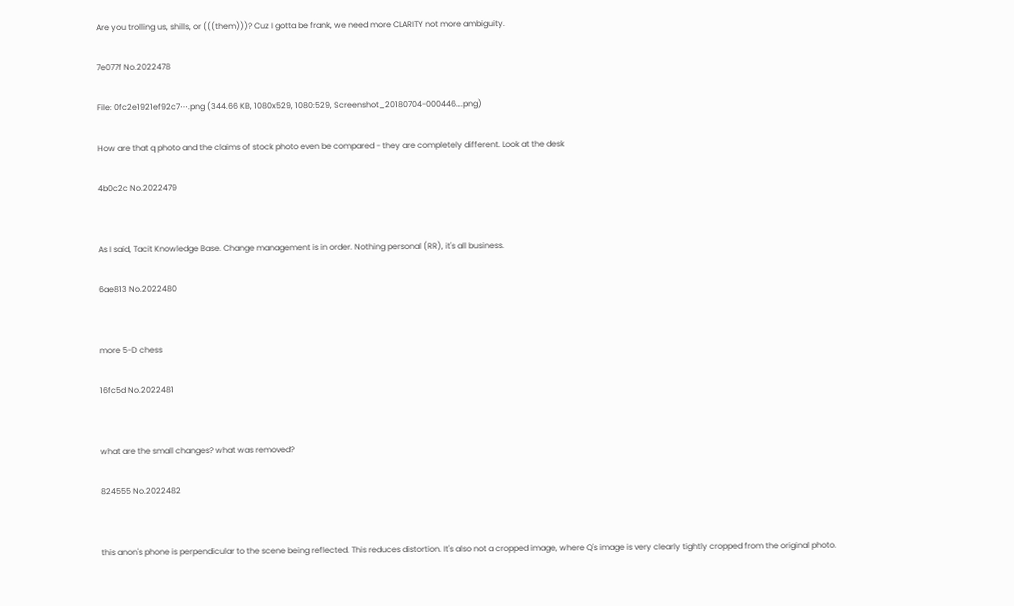Are you trolling us, shills, or (((them)))? Cuz I gotta be frank, we need more CLARITY not more ambiguity.

7e077f No.2022478

File: 0fc2e1921ef92c7⋯.png (344.66 KB, 1080x529, 1080:529, Screenshot_20180704-000446….png)

How are that q photo and the claims of stock photo even be compared - they are completely different. Look at the desk

4b0c2c No.2022479


As I said, Tacit Knowledge Base. Change management is in order. Nothing personal (RR), it's all business.

6ae813 No.2022480


more 5-D chess

16fc5d No.2022481


what are the small changes? what was removed?

824555 No.2022482


this anon's phone is perpendicular to the scene being reflected. This reduces distortion. It's also not a cropped image, where Q's image is very clearly tightly cropped from the original photo.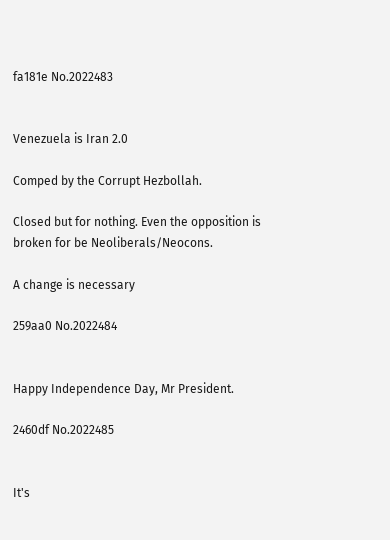fa181e No.2022483


Venezuela is Iran 2.0

Comped by the Corrupt Hezbollah.

Closed but for nothing. Even the opposition is broken for be Neoliberals/Neocons.

A change is necessary

259aa0 No.2022484


Happy Independence Day, Mr President.

2460df No.2022485


It's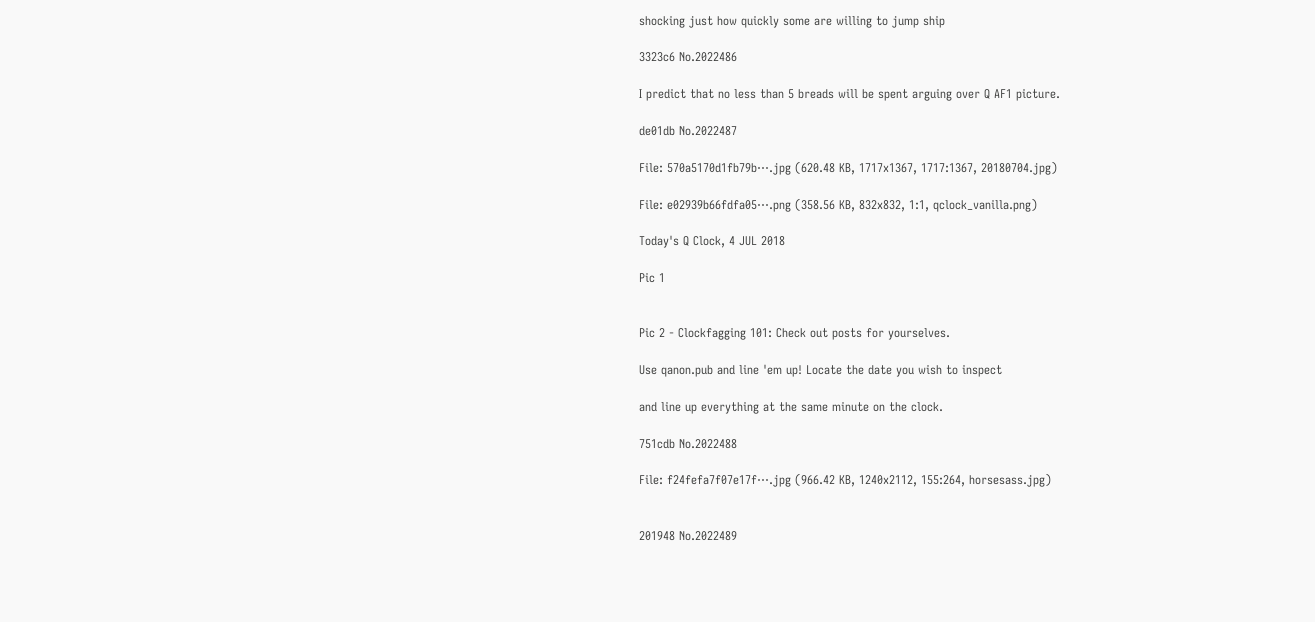shocking just how quickly some are willing to jump ship

3323c6 No.2022486

I predict that no less than 5 breads will be spent arguing over Q AF1 picture.

de01db No.2022487

File: 570a5170d1fb79b⋯.jpg (620.48 KB, 1717x1367, 1717:1367, 20180704.jpg)

File: e02939b66fdfa05⋯.png (358.56 KB, 832x832, 1:1, qclock_vanilla.png)

Today's Q Clock, 4 JUL 2018

Pic 1


Pic 2 - Clockfagging 101: Check out posts for yourselves.

Use qanon.pub and line 'em up! Locate the date you wish to inspect

and line up everything at the same minute on the clock.

751cdb No.2022488

File: f24fefa7f07e17f⋯.jpg (966.42 KB, 1240x2112, 155:264, horsesass.jpg)


201948 No.2022489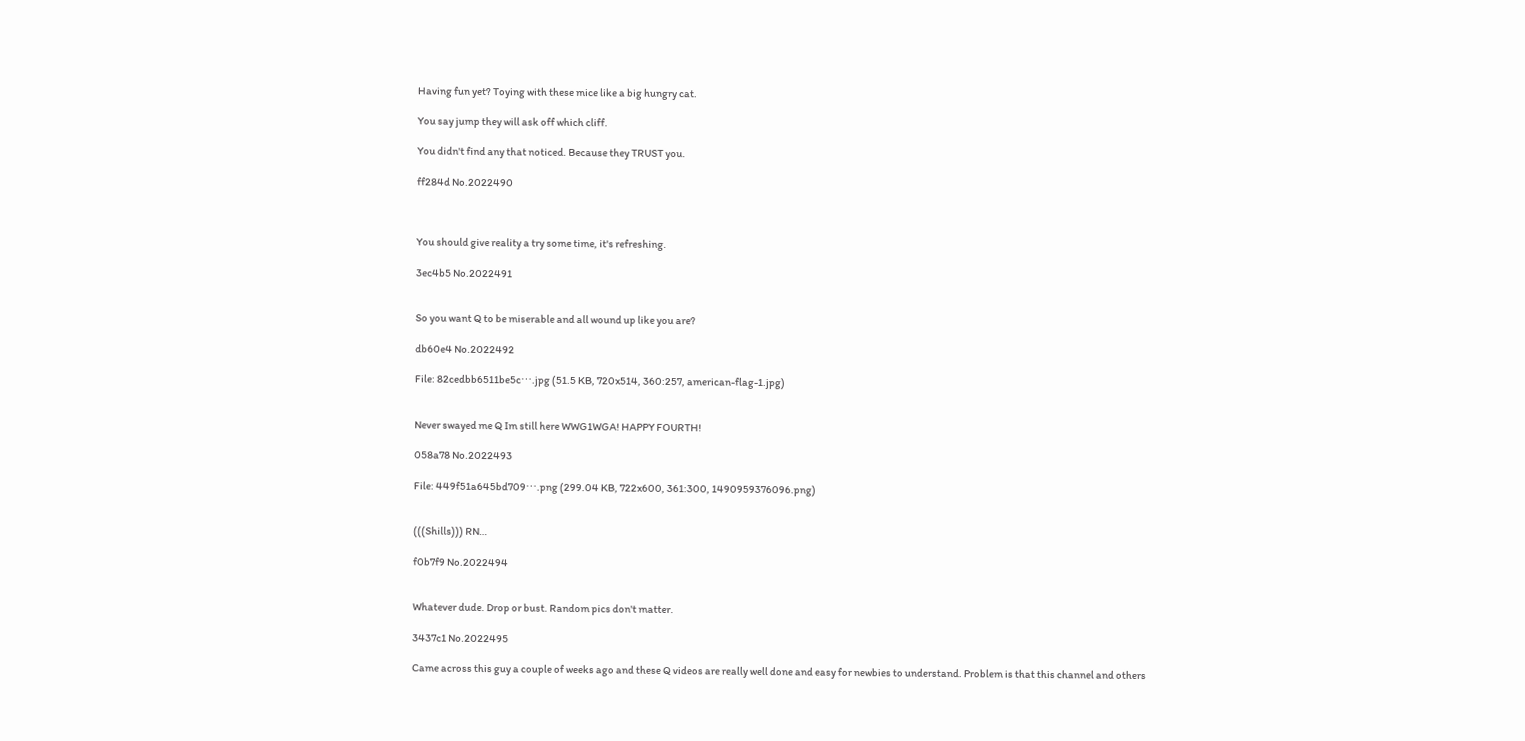Having fun yet? Toying with these mice like a big hungry cat.

You say jump they will ask off which cliff.

You didn't find any that noticed. Because they TRUST you.

ff284d No.2022490



You should give reality a try some time, it's refreshing.

3ec4b5 No.2022491


So you want Q to be miserable and all wound up like you are?

db60e4 No.2022492

File: 82cedbb6511be5c⋯.jpg (51.5 KB, 720x514, 360:257, american-flag-1.jpg)


Never swayed me Q Im still here WWG1WGA! HAPPY FOURTH!

058a78 No.2022493

File: 449f51a645bd709⋯.png (299.04 KB, 722x600, 361:300, 1490959376096.png)


(((Shills))) RN…

f0b7f9 No.2022494


Whatever dude. Drop or bust. Random pics don't matter.

3437c1 No.2022495

Came across this guy a couple of weeks ago and these Q videos are really well done and easy for newbies to understand. Problem is that this channel and others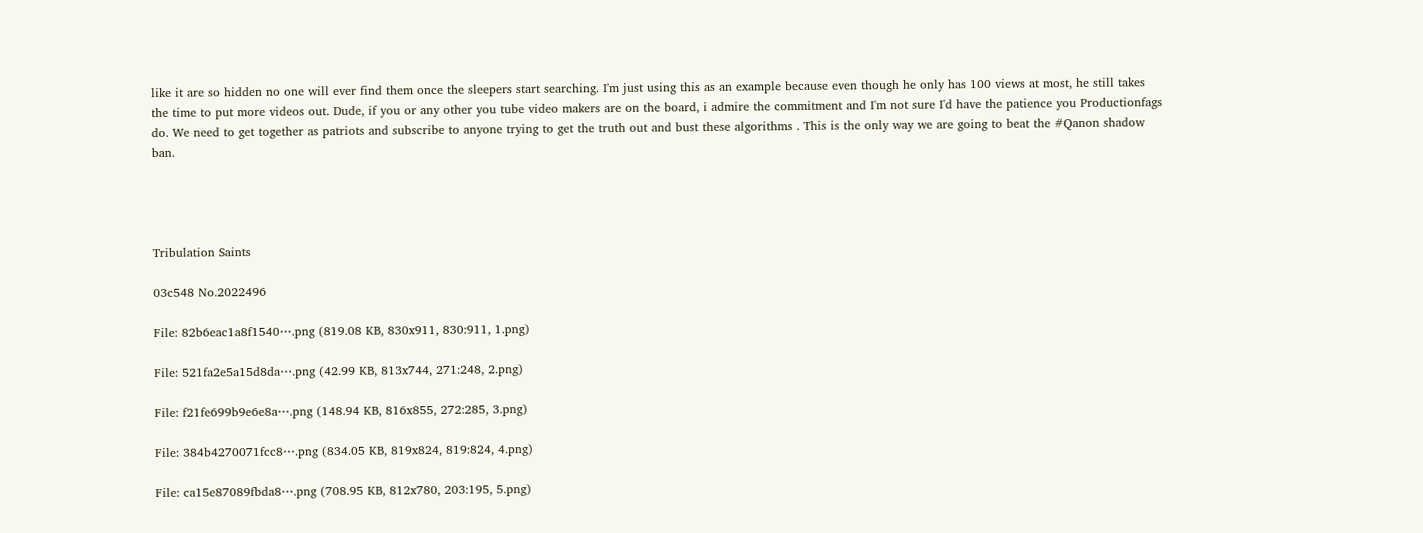like it are so hidden no one will ever find them once the sleepers start searching. I'm just using this as an example because even though he only has 100 views at most, he still takes the time to put more videos out. Dude, if you or any other you tube video makers are on the board, i admire the commitment and I'm not sure I'd have the patience you Productionfags do. We need to get together as patriots and subscribe to anyone trying to get the truth out and bust these algorithms . This is the only way we are going to beat the #Qanon shadow ban.




Tribulation Saints

03c548 No.2022496

File: 82b6eac1a8f1540⋯.png (819.08 KB, 830x911, 830:911, 1.png)

File: 521fa2e5a15d8da⋯.png (42.99 KB, 813x744, 271:248, 2.png)

File: f21fe699b9e6e8a⋯.png (148.94 KB, 816x855, 272:285, 3.png)

File: 384b4270071fcc8⋯.png (834.05 KB, 819x824, 819:824, 4.png)

File: ca15e87089fbda8⋯.png (708.95 KB, 812x780, 203:195, 5.png)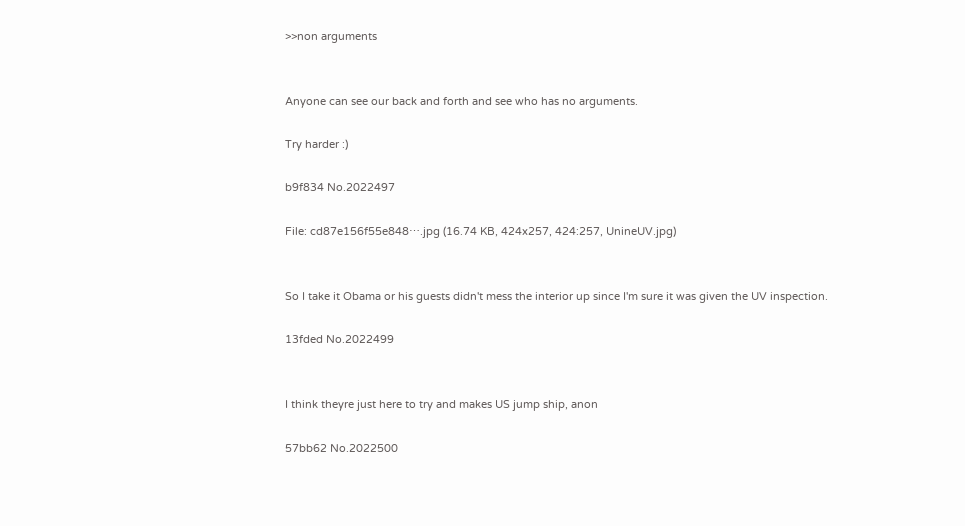>>non arguments


Anyone can see our back and forth and see who has no arguments.

Try harder :)

b9f834 No.2022497

File: cd87e156f55e848⋯.jpg (16.74 KB, 424x257, 424:257, UnineUV.jpg)


So I take it Obama or his guests didn't mess the interior up since I'm sure it was given the UV inspection.

13fded No.2022499


I think theyre just here to try and makes US jump ship, anon

57bb62 No.2022500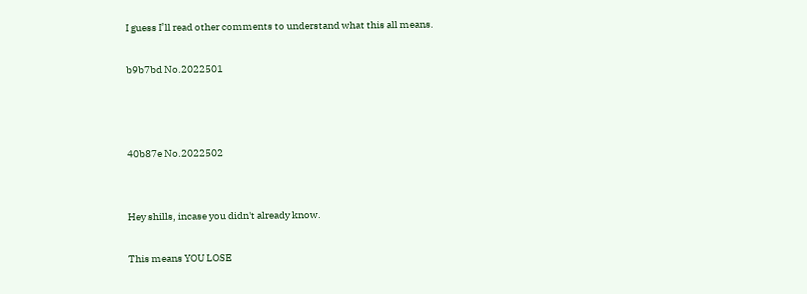I guess I’ll read other comments to understand what this all means.

b9b7bd No.2022501



40b87e No.2022502


Hey shills, incase you didn't already know.

This means YOU LOSE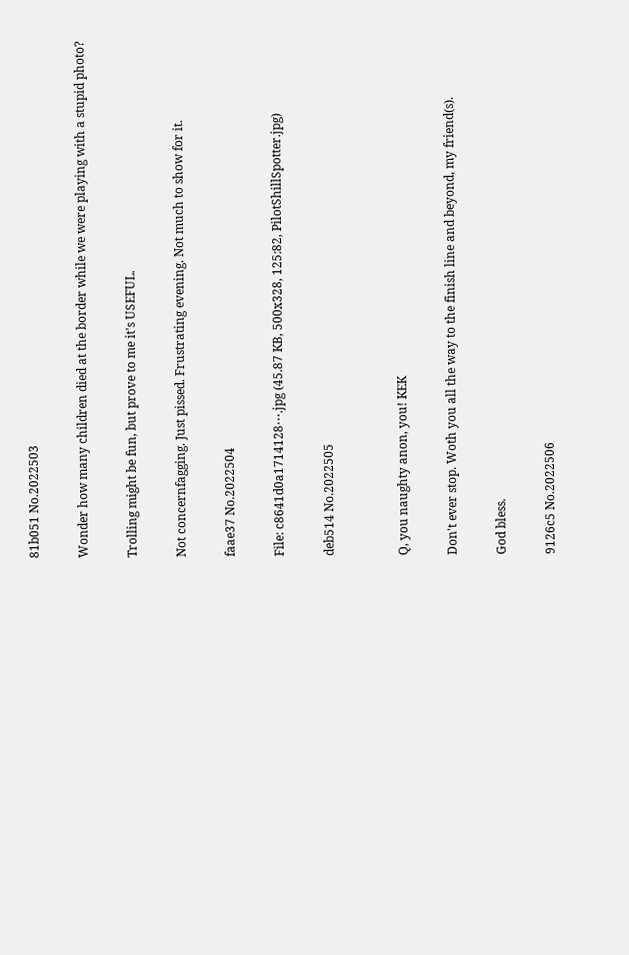81b051 No.2022503

Wonder how many children died at the border while we were playing with a stupid photo?

Trolling might be fun, but prove to me it's USEFUL.

Not concernfagging. Just pissed. Frustrating evening. Not much to show for it.

faae37 No.2022504

File: c8641d0a1714128⋯.jpg (45.87 KB, 500x328, 125:82, PilotShillSpotter.jpg)

deb514 No.2022505


Q, you naughty anon, you! KEK

Don't ever stop. Woth you all the way to the finish line and beyond, my friend(s).

God bless.

9126c5 No.2022506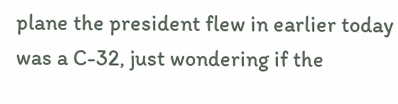plane the president flew in earlier today was a C-32, just wondering if the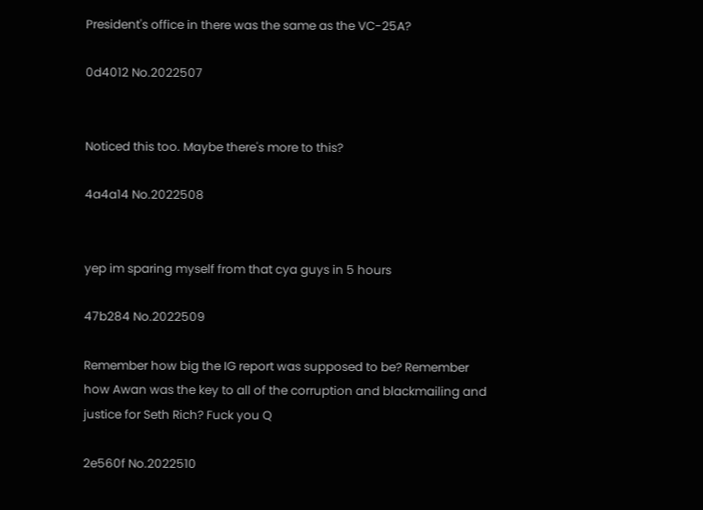President's office in there was the same as the VC-25A?

0d4012 No.2022507


Noticed this too. Maybe there's more to this?

4a4a14 No.2022508


yep im sparing myself from that cya guys in 5 hours

47b284 No.2022509

Remember how big the IG report was supposed to be? Remember how Awan was the key to all of the corruption and blackmailing and justice for Seth Rich? Fuck you Q

2e560f No.2022510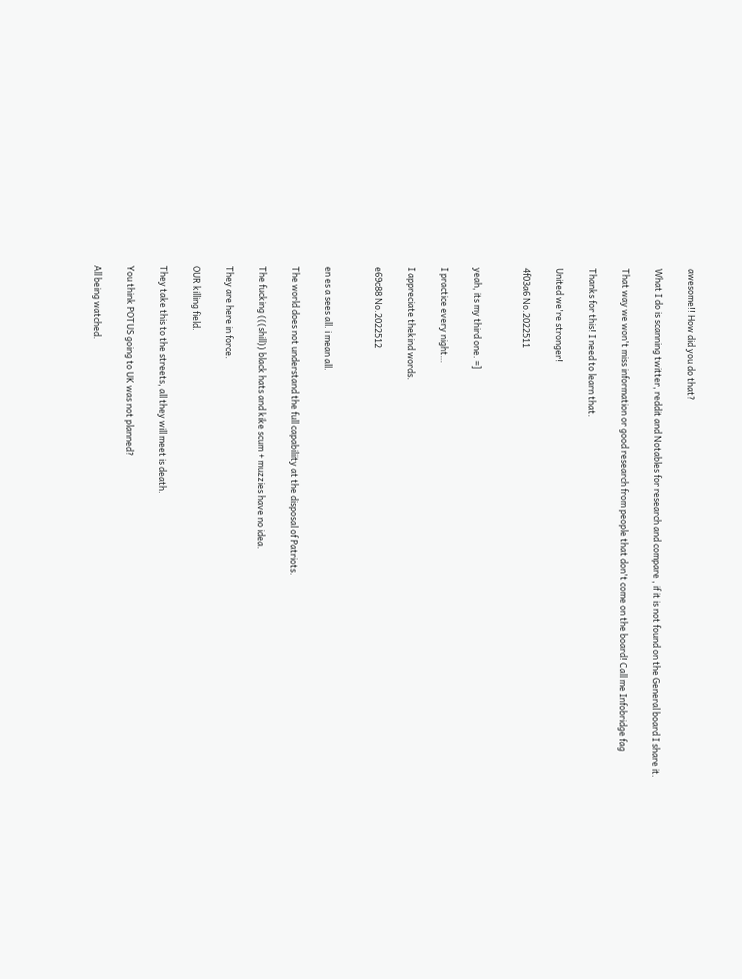awesome!! How did you do that?

What I do is scanning twitter, reddit and Notables for research and compare , if it is not found on the General board I share it.

That way we won't miss information or good research from people that don't come on the board! Call me Infobridge fag

Thanks for this! I need to learn that.

United we're stronger!

4f03a6 No.2022511


yeah, its my third one. =]

I practice every night…

I appreciate thekind words.

e69c88 No.2022512


en es a sees all. i mean all.

The world does not understand the full capabiliity at the disposal of Patriots.

The fucking (((shill)) black hats and kike scum + muzzies have no idea.

They are here in force.

OUR killing field.

They take this to the streets, all they will meet is death.

You think POTUS going to UK was not planned?

All being watched.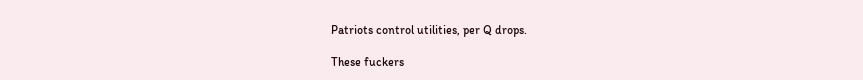Patriots control utilities, per Q drops.

These fuckers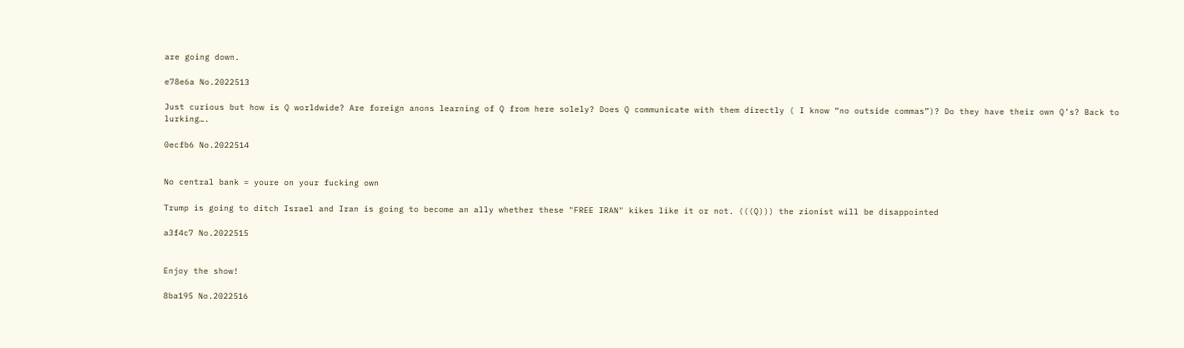are going down.

e78e6a No.2022513

Just curious but how is Q worldwide? Are foreign anons learning of Q from here solely? Does Q communicate with them directly ( I know “no outside commas”)? Do they have their own Q’s? Back to lurking….

0ecfb6 No.2022514


No central bank = youre on your fucking own

Trump is going to ditch Israel and Iran is going to become an ally whether these "FREE IRAN" kikes like it or not. (((Q))) the zionist will be disappointed

a3f4c7 No.2022515


Enjoy the show!

8ba195 No.2022516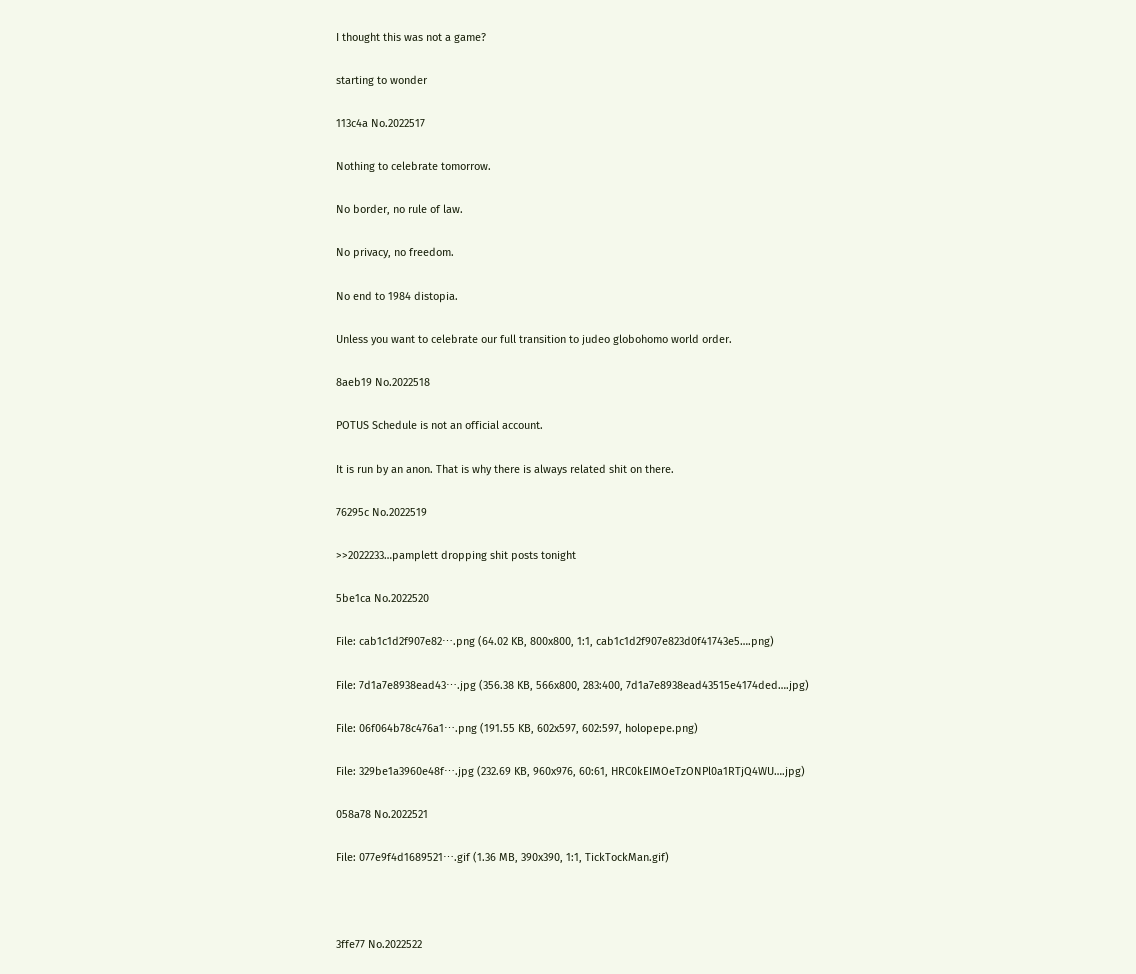I thought this was not a game?

starting to wonder

113c4a No.2022517

Nothing to celebrate tomorrow.

No border, no rule of law.

No privacy, no freedom.

No end to 1984 distopia.

Unless you want to celebrate our full transition to judeo globohomo world order.

8aeb19 No.2022518

POTUS Schedule is not an official account.

It is run by an anon. That is why there is always related shit on there.

76295c No.2022519

>>2022233…pamplett dropping shit posts tonight

5be1ca No.2022520

File: cab1c1d2f907e82⋯.png (64.02 KB, 800x800, 1:1, cab1c1d2f907e823d0f41743e5….png)

File: 7d1a7e8938ead43⋯.jpg (356.38 KB, 566x800, 283:400, 7d1a7e8938ead43515e4174ded….jpg)

File: 06f064b78c476a1⋯.png (191.55 KB, 602x597, 602:597, holopepe.png)

File: 329be1a3960e48f⋯.jpg (232.69 KB, 960x976, 60:61, HRC0kEIMOeTzONPl0a1RTjQ4WU….jpg)

058a78 No.2022521

File: 077e9f4d1689521⋯.gif (1.36 MB, 390x390, 1:1, TickTockMan.gif)



3ffe77 No.2022522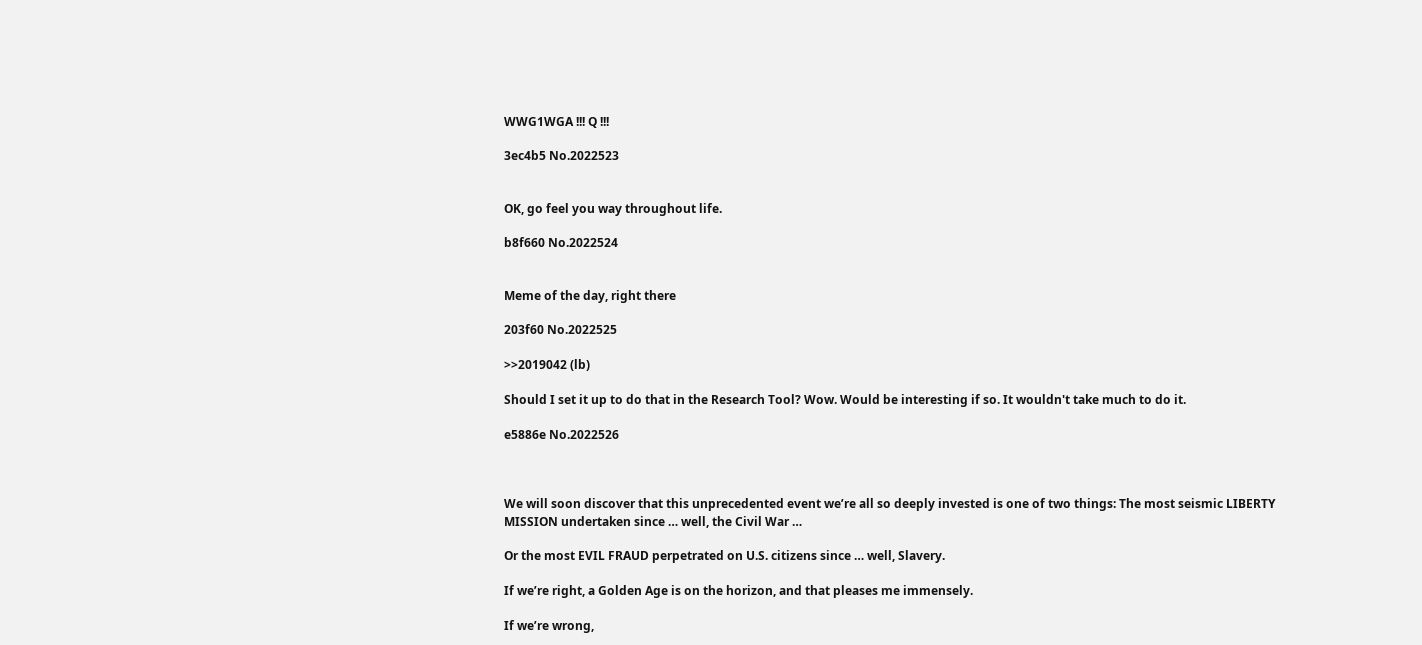WWG1WGA !!! Q !!!

3ec4b5 No.2022523


OK, go feel you way throughout life.

b8f660 No.2022524


Meme of the day, right there

203f60 No.2022525

>>2019042 (lb)

Should I set it up to do that in the Research Tool? Wow. Would be interesting if so. It wouldn't take much to do it.

e5886e No.2022526



We will soon discover that this unprecedented event we’re all so deeply invested is one of two things: The most seismic LIBERTY MISSION undertaken since … well, the Civil War …

Or the most EVIL FRAUD perpetrated on U.S. citizens since … well, Slavery.

If we’re right, a Golden Age is on the horizon, and that pleases me immensely.

If we’re wrong,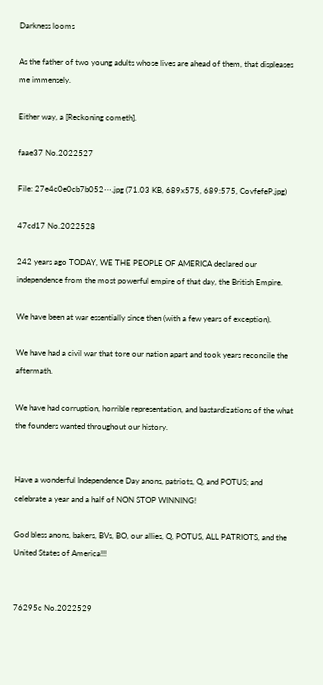Darkness looms

As the father of two young adults whose lives are ahead of them, that displeases me immensely.

Either way, a [Reckoning cometh].

faae37 No.2022527

File: 27e4c0e0cb7b052⋯.jpg (71.03 KB, 689x575, 689:575, CovfefeP.jpg)

47cd17 No.2022528

242 years ago TODAY, WE THE PEOPLE OF AMERICA declared our independence from the most powerful empire of that day, the British Empire.

We have been at war essentially since then (with a few years of exception).

We have had a civil war that tore our nation apart and took years reconcile the aftermath.

We have had corruption, horrible representation, and bastardizations of the what the founders wanted throughout our history.


Have a wonderful Independence Day anons, patriots, Q, and POTUS; and celebrate a year and a half of NON STOP WINNING!

God bless anons, bakers, BVs, BO, our allies, Q, POTUS, ALL PATRIOTS, and the United States of America!!!


76295c No.2022529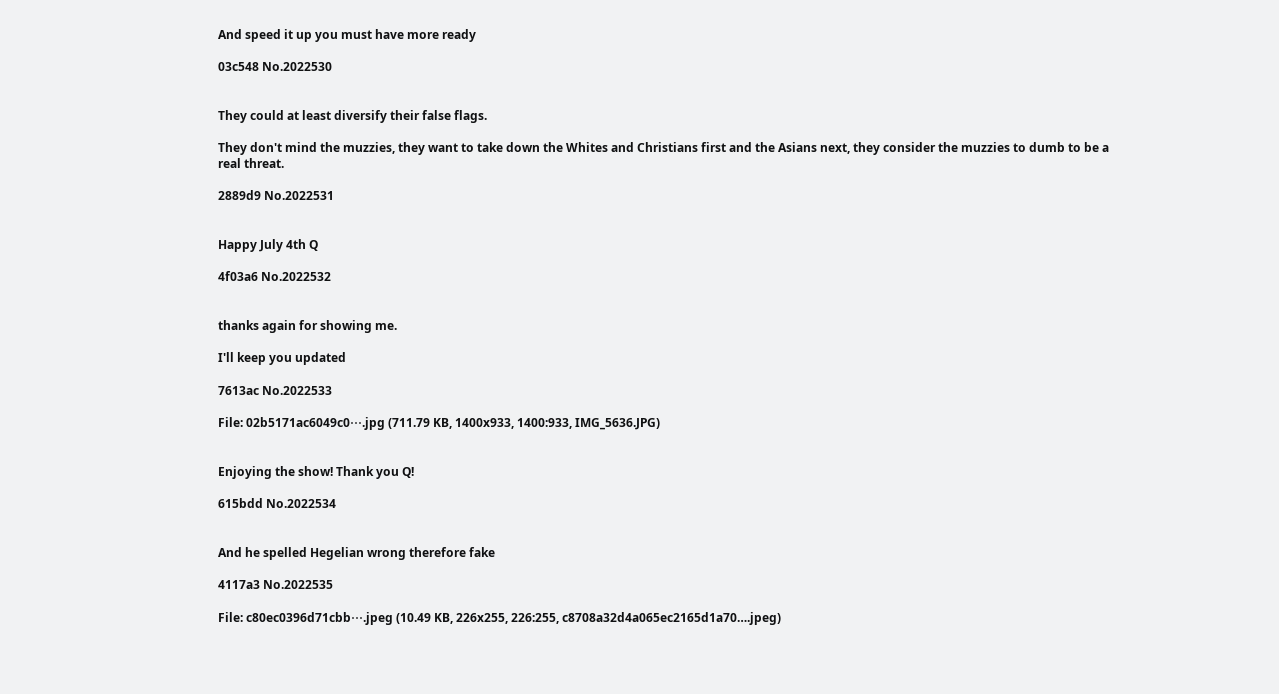And speed it up you must have more ready

03c548 No.2022530


They could at least diversify their false flags.

They don't mind the muzzies, they want to take down the Whites and Christians first and the Asians next, they consider the muzzies to dumb to be a real threat.

2889d9 No.2022531


Happy July 4th Q

4f03a6 No.2022532


thanks again for showing me.

I'll keep you updated

7613ac No.2022533

File: 02b5171ac6049c0⋯.jpg (711.79 KB, 1400x933, 1400:933, IMG_5636.JPG)


Enjoying the show! Thank you Q!

615bdd No.2022534


And he spelled Hegelian wrong therefore fake

4117a3 No.2022535

File: c80ec0396d71cbb⋯.jpeg (10.49 KB, 226x255, 226:255, c8708a32d4a065ec2165d1a70….jpeg)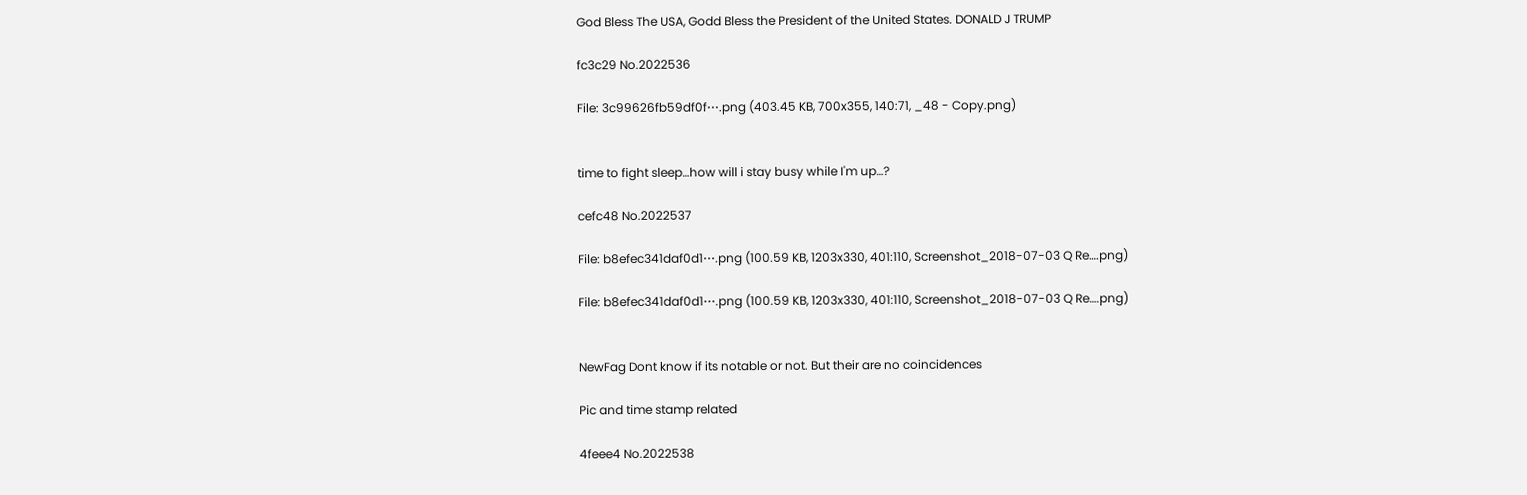God Bless The USA, Godd Bless the President of the United States. DONALD J TRUMP

fc3c29 No.2022536

File: 3c99626fb59df0f⋯.png (403.45 KB, 700x355, 140:71, _48 - Copy.png)


time to fight sleep…how will i stay busy while I'm up…?

cefc48 No.2022537

File: b8efec341daf0d1⋯.png (100.59 KB, 1203x330, 401:110, Screenshot_2018-07-03 Q Re….png)

File: b8efec341daf0d1⋯.png (100.59 KB, 1203x330, 401:110, Screenshot_2018-07-03 Q Re….png)


NewFag Dont know if its notable or not. But their are no coincidences

Pic and time stamp related

4feee4 No.2022538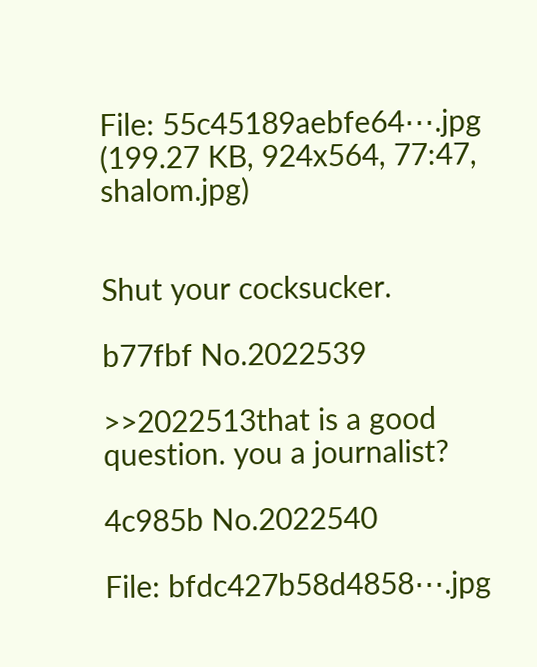File: 55c45189aebfe64⋯.jpg (199.27 KB, 924x564, 77:47, shalom.jpg)


Shut your cocksucker.

b77fbf No.2022539

>>2022513that is a good question. you a journalist?

4c985b No.2022540

File: bfdc427b58d4858⋯.jpg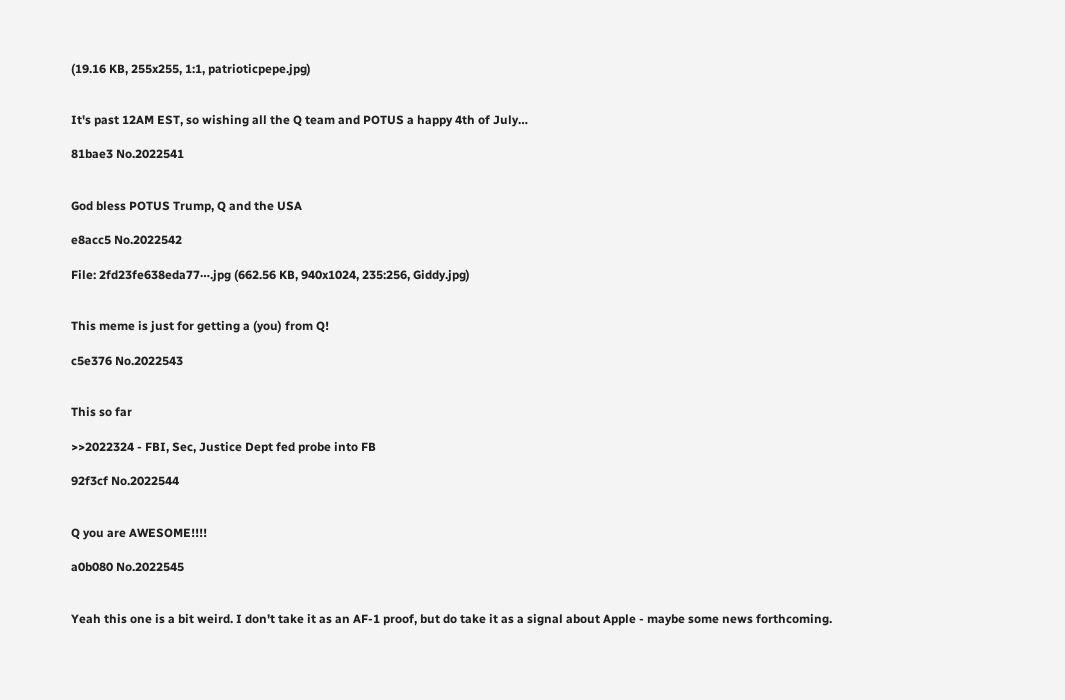(19.16 KB, 255x255, 1:1, patrioticpepe.jpg)


It's past 12AM EST, so wishing all the Q team and POTUS a happy 4th of July…

81bae3 No.2022541


God bless POTUS Trump, Q and the USA

e8acc5 No.2022542

File: 2fd23fe638eda77⋯.jpg (662.56 KB, 940x1024, 235:256, Giddy.jpg)


This meme is just for getting a (you) from Q!

c5e376 No.2022543


This so far

>>2022324 - FBI, Sec, Justice Dept fed probe into FB

92f3cf No.2022544


Q you are AWESOME!!!!

a0b080 No.2022545


Yeah this one is a bit weird. I don't take it as an AF-1 proof, but do take it as a signal about Apple - maybe some news forthcoming.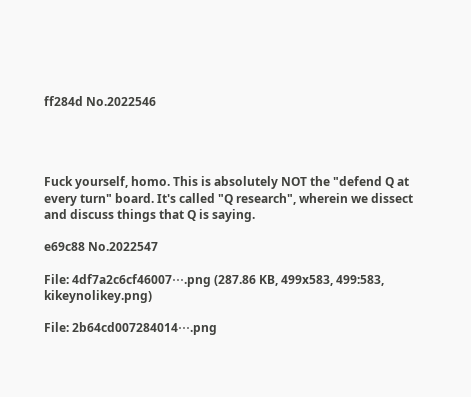ff284d No.2022546




Fuck yourself, homo. This is absolutely NOT the "defend Q at every turn" board. It's called "Q research", wherein we dissect and discuss things that Q is saying.

e69c88 No.2022547

File: 4df7a2c6cf46007⋯.png (287.86 KB, 499x583, 499:583, kikeynolikey.png)

File: 2b64cd007284014⋯.png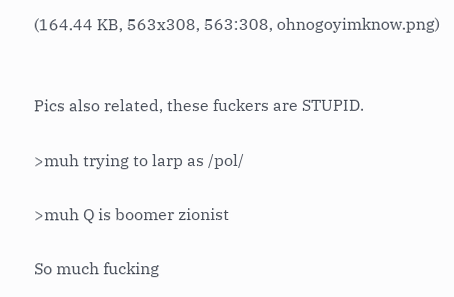(164.44 KB, 563x308, 563:308, ohnogoyimknow.png)


Pics also related, these fuckers are STUPID.

>muh trying to larp as /pol/

>muh Q is boomer zionist

So much fucking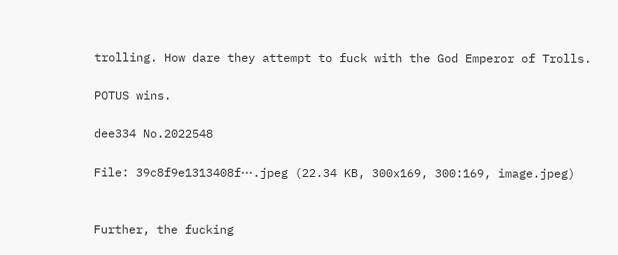trolling. How dare they attempt to fuck with the God Emperor of Trolls.

POTUS wins.

dee334 No.2022548

File: 39c8f9e1313408f⋯.jpeg (22.34 KB, 300x169, 300:169, image.jpeg)


Further, the fucking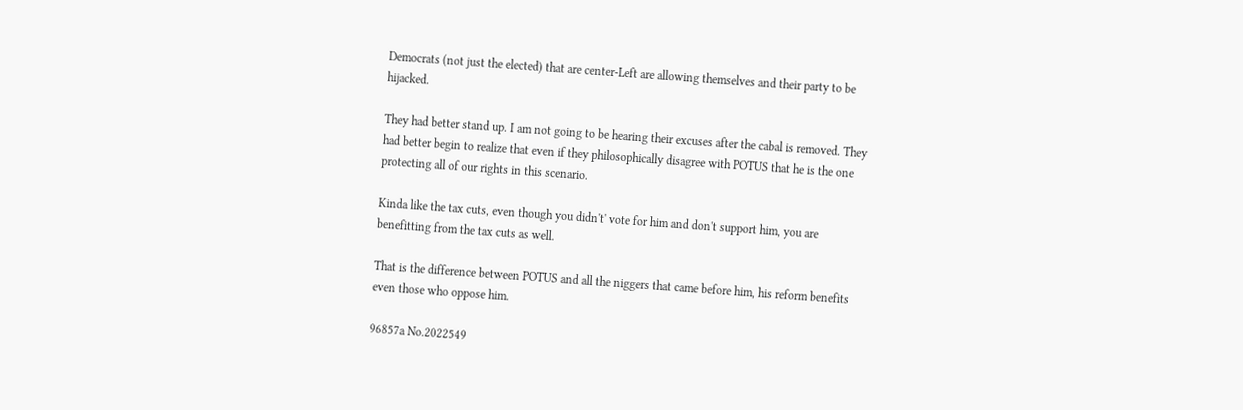Democrats (not just the elected) that are center-Left are allowing themselves and their party to be hijacked.

They had better stand up. I am not going to be hearing their excuses after the cabal is removed. They had better begin to realize that even if they philosophically disagree with POTUS that he is the one protecting all of our rights in this scenario.

Kinda like the tax cuts, even though you didn't' vote for him and don't support him, you are benefitting from the tax cuts as well.

That is the difference between POTUS and all the niggers that came before him, his reform benefits even those who oppose him.

96857a No.2022549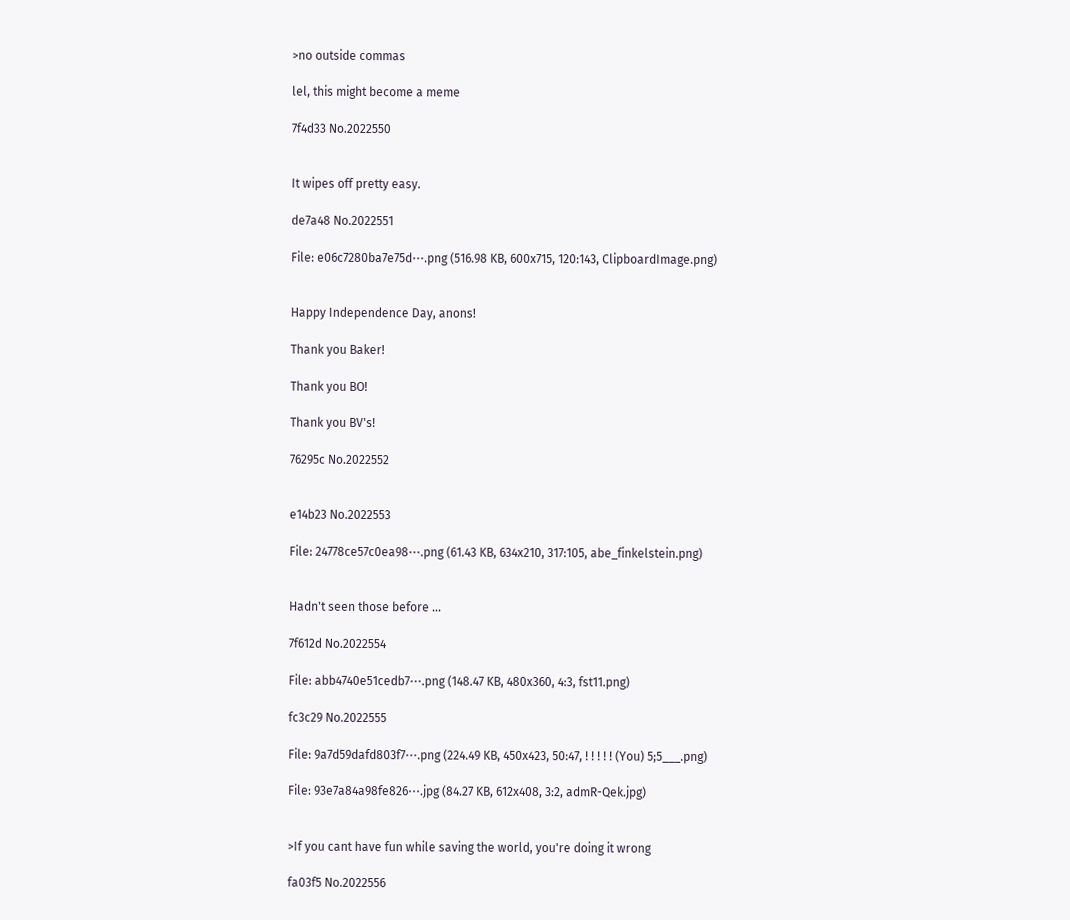>no outside commas

lel, this might become a meme

7f4d33 No.2022550


It wipes off pretty easy.

de7a48 No.2022551

File: e06c7280ba7e75d⋯.png (516.98 KB, 600x715, 120:143, ClipboardImage.png)


Happy Independence Day, anons!

Thank you Baker!

Thank you BO!

Thank you BV's!

76295c No.2022552


e14b23 No.2022553

File: 24778ce57c0ea98⋯.png (61.43 KB, 634x210, 317:105, abe_finkelstein.png)


Hadn't seen those before …

7f612d No.2022554

File: abb4740e51cedb7⋯.png (148.47 KB, 480x360, 4:3, fst11.png)

fc3c29 No.2022555

File: 9a7d59dafd803f7⋯.png (224.49 KB, 450x423, 50:47, ! ! ! ! ! (You) 5;5___.png)

File: 93e7a84a98fe826⋯.jpg (84.27 KB, 612x408, 3:2, admR-Qek.jpg)


>If you cant have fun while saving the world, you're doing it wrong

fa03f5 No.2022556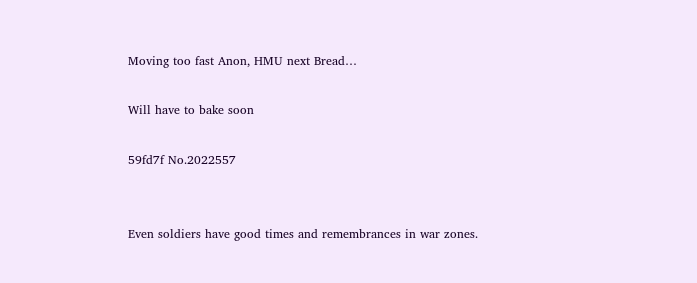Moving too fast Anon, HMU next Bread…

Will have to bake soon

59fd7f No.2022557


Even soldiers have good times and remembrances in war zones.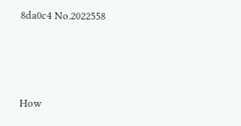8da0c4 No.2022558



How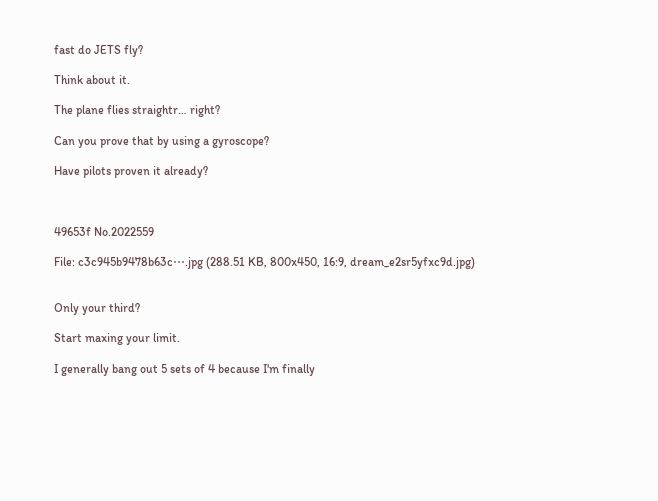fast do JETS fly?

Think about it.

The plane flies straightr… right?

Can you prove that by using a gyroscope?

Have pilots proven it already?



49653f No.2022559

File: c3c945b9478b63c⋯.jpg (288.51 KB, 800x450, 16:9, dream_e2sr5yfxc9d.jpg)


Only your third?

Start maxing your limit.

I generally bang out 5 sets of 4 because I'm finally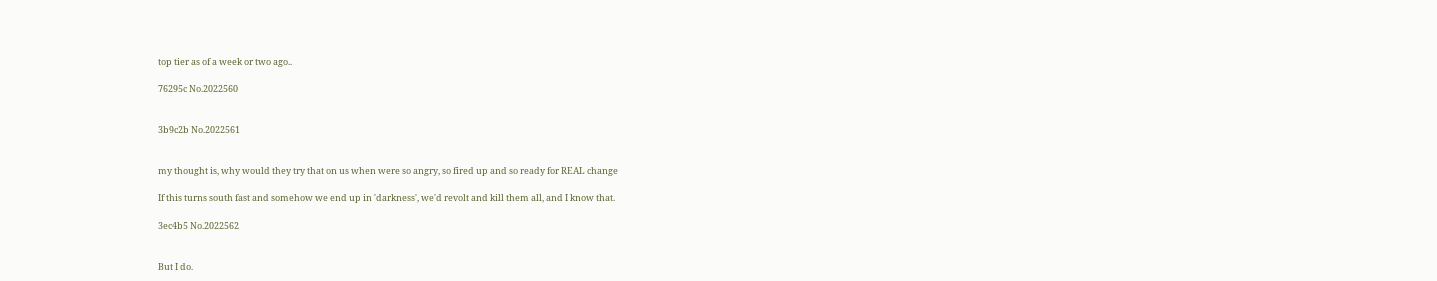top tier as of a week or two ago..

76295c No.2022560


3b9c2b No.2022561


my thought is, why would they try that on us when were so angry, so fired up and so ready for REAL change

If this turns south fast and somehow we end up in 'darkness', we'd revolt and kill them all, and I know that.

3ec4b5 No.2022562


But I do.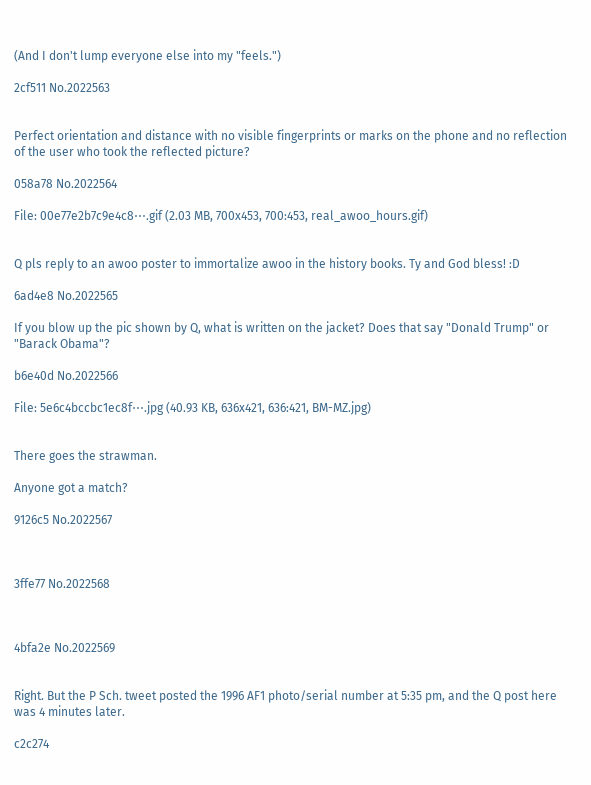(And I don't lump everyone else into my "feels.")

2cf511 No.2022563


Perfect orientation and distance with no visible fingerprints or marks on the phone and no reflection of the user who took the reflected picture?

058a78 No.2022564

File: 00e77e2b7c9e4c8⋯.gif (2.03 MB, 700x453, 700:453, real_awoo_hours.gif)


Q pls reply to an awoo poster to immortalize awoo in the history books. Ty and God bless! :D

6ad4e8 No.2022565

If you blow up the pic shown by Q, what is written on the jacket? Does that say "Donald Trump" or "Barack Obama"?

b6e40d No.2022566

File: 5e6c4bccbc1ec8f⋯.jpg (40.93 KB, 636x421, 636:421, BM-MZ.jpg)


There goes the strawman.

Anyone got a match?

9126c5 No.2022567



3ffe77 No.2022568



4bfa2e No.2022569


Right. But the P Sch. tweet posted the 1996 AF1 photo/serial number at 5:35 pm, and the Q post here was 4 minutes later.

c2c274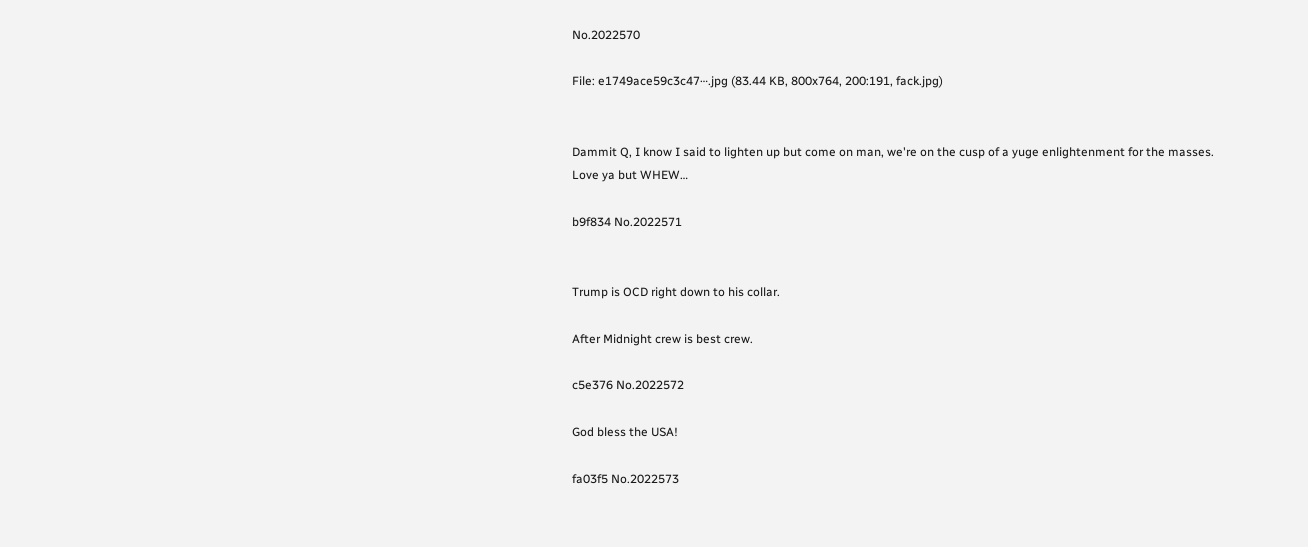No.2022570

File: e1749ace59c3c47⋯.jpg (83.44 KB, 800x764, 200:191, fack.jpg)


Dammit Q, I know I said to lighten up but come on man, we're on the cusp of a yuge enlightenment for the masses. Love ya but WHEW…

b9f834 No.2022571


Trump is OCD right down to his collar.

After Midnight crew is best crew.

c5e376 No.2022572

God bless the USA!

fa03f5 No.2022573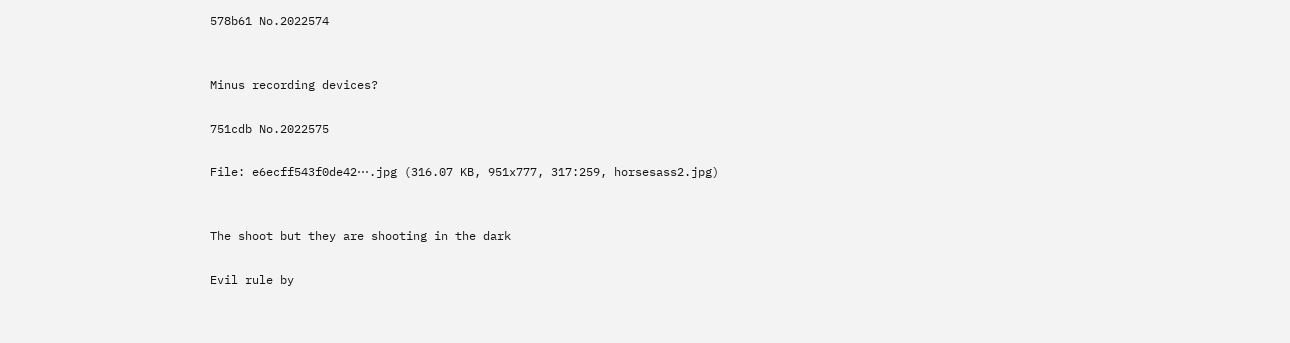578b61 No.2022574


Minus recording devices?

751cdb No.2022575

File: e6ecff543f0de42⋯.jpg (316.07 KB, 951x777, 317:259, horsesass2.jpg)


The shoot but they are shooting in the dark

Evil rule by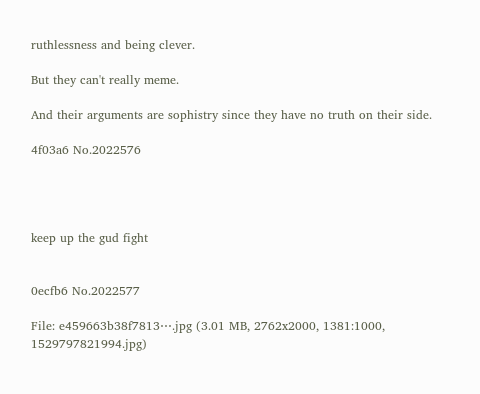ruthlessness and being clever.

But they can't really meme.

And their arguments are sophistry since they have no truth on their side.

4f03a6 No.2022576




keep up the gud fight


0ecfb6 No.2022577

File: e459663b38f7813⋯.jpg (3.01 MB, 2762x2000, 1381:1000, 1529797821994.jpg)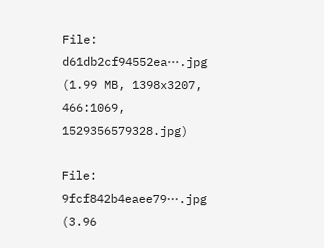File: d61db2cf94552ea⋯.jpg (1.99 MB, 1398x3207, 466:1069, 1529356579328.jpg)

File: 9fcf842b4eaee79⋯.jpg (3.96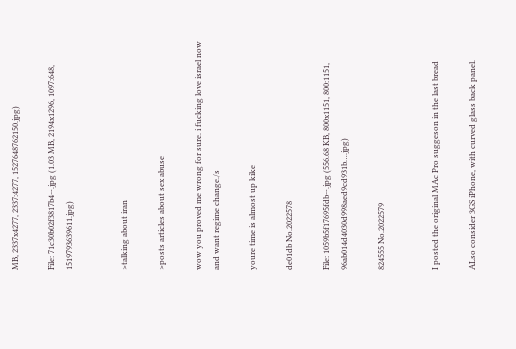MB, 2337x4277, 2337:4277, 1527648762150.jpg)

File: 71c30b02f3817b4⋯.jpg (1.03 MB, 2194x1296, 1097:648, 1519793639611.jpg)


>talking about iran

>posts articles about sex abuse

wow you proved me wrong for sure. i fucking love israel now and want regime change./s

youre time is almost up kike

de01db No.2022578

File: 1059b5f17695fdb⋯.jpg (556.68 KB, 800x1151, 800:1151, 96ab014d4030d998aed9cd931b….jpg)

824555 No.2022579


I posted the original MAc Pro suggeson in the last bread

ALso consider 3GS iPhone, with curved glass back panel.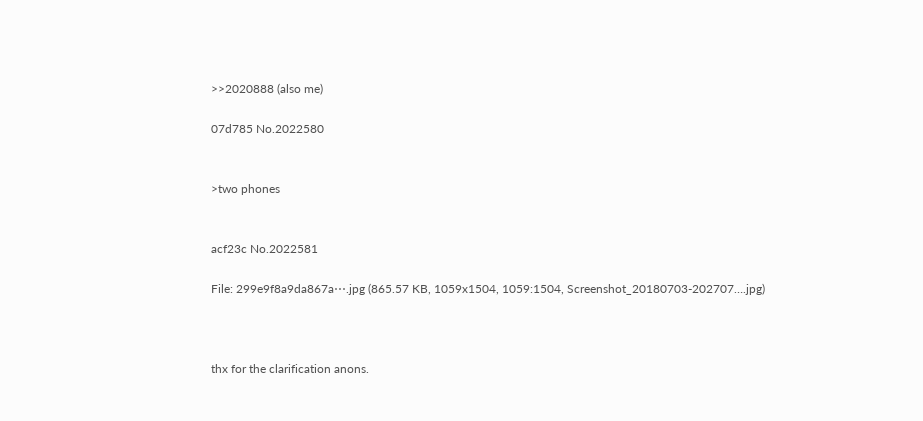>>2020888 (also me)

07d785 No.2022580


>two phones


acf23c No.2022581

File: 299e9f8a9da867a⋯.jpg (865.57 KB, 1059x1504, 1059:1504, Screenshot_20180703-202707….jpg)



thx for the clarification anons.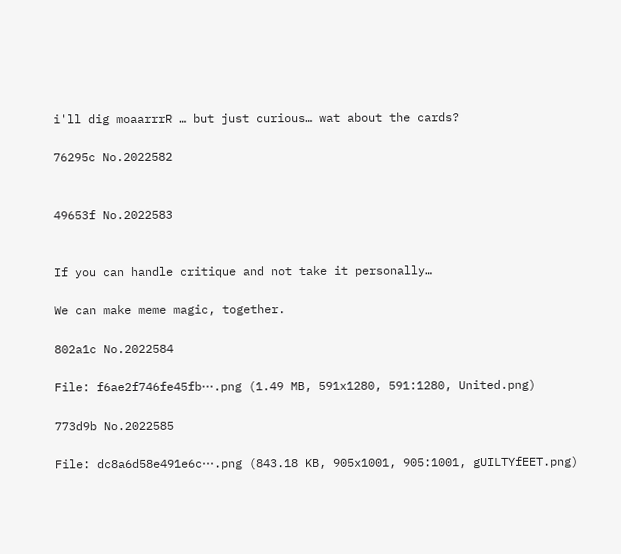i'll dig moaarrrR … but just curious… wat about the cards?

76295c No.2022582


49653f No.2022583


If you can handle critique and not take it personally…

We can make meme magic, together.

802a1c No.2022584

File: f6ae2f746fe45fb⋯.png (1.49 MB, 591x1280, 591:1280, United.png)

773d9b No.2022585

File: dc8a6d58e491e6c⋯.png (843.18 KB, 905x1001, 905:1001, gUILTYfEET.png)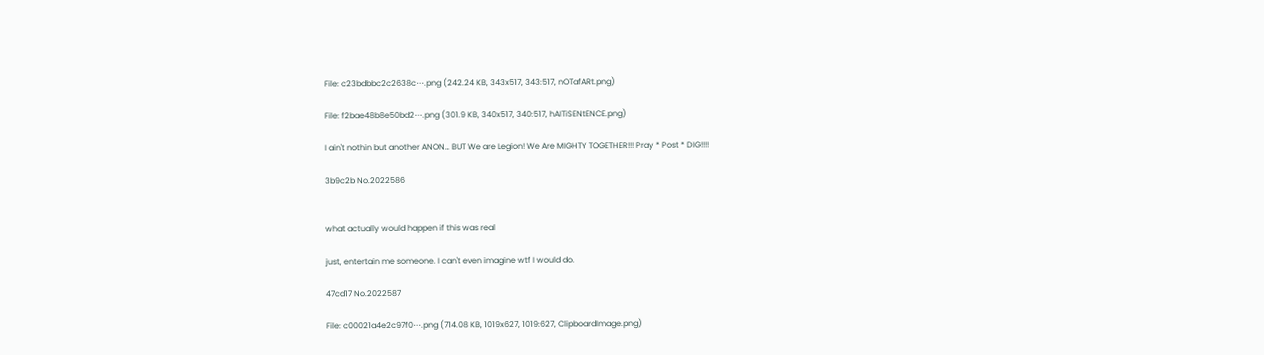File: c23bdbbc2c2638c⋯.png (242.24 KB, 343x517, 343:517, nOTafARt.png)

File: f2bae48b8e50bd2⋯.png (301.9 KB, 340x517, 340:517, hAITiSENtENCE.png)

I ain't nothin but another ANON… BUT We are Legion! We Are MIGHTY TOGETHER!!! Pray * Post * DIG!!!!

3b9c2b No.2022586


what actually would happen if this was real

just, entertain me someone. I can't even imagine wtf I would do.

47cd17 No.2022587

File: c00021a4e2c97f0⋯.png (714.08 KB, 1019x627, 1019:627, ClipboardImage.png)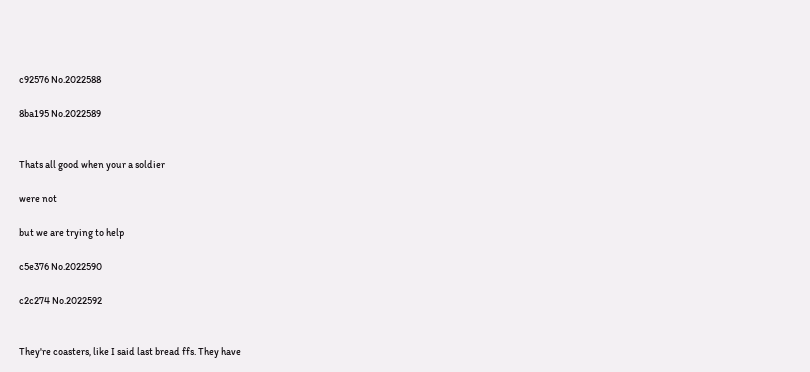c92576 No.2022588

8ba195 No.2022589


Thats all good when your a soldier

were not

but we are trying to help

c5e376 No.2022590

c2c274 No.2022592


They're coasters, like I said last bread ffs. They have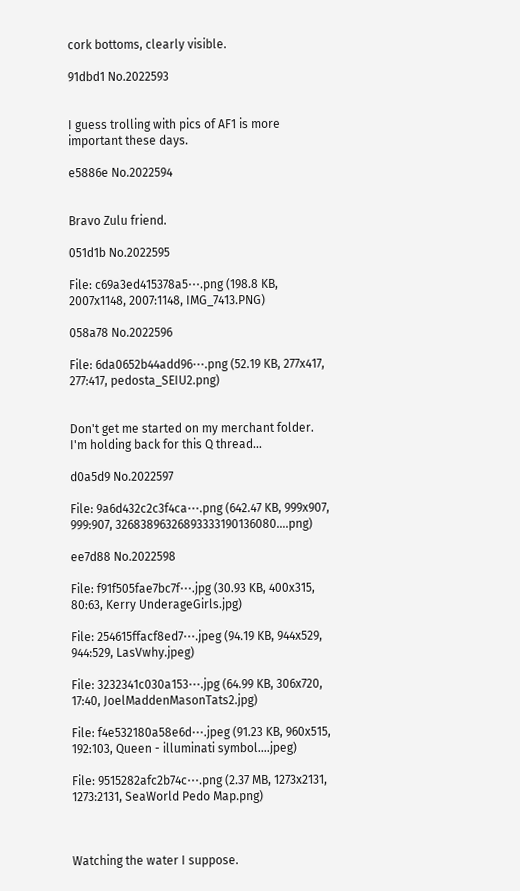cork bottoms, clearly visible.

91dbd1 No.2022593


I guess trolling with pics of AF1 is more important these days.

e5886e No.2022594


Bravo Zulu friend.

051d1b No.2022595

File: c69a3ed415378a5⋯.png (198.8 KB, 2007x1148, 2007:1148, IMG_7413.PNG)

058a78 No.2022596

File: 6da0652b44add96⋯.png (52.19 KB, 277x417, 277:417, pedosta_SEIU2.png)


Don't get me started on my merchant folder. I'm holding back for this Q thread…

d0a5d9 No.2022597

File: 9a6d432c2c3f4ca⋯.png (642.47 KB, 999x907, 999:907, 32683896326893333190136080….png)

ee7d88 No.2022598

File: f91f505fae7bc7f⋯.jpg (30.93 KB, 400x315, 80:63, Kerry UnderageGirls.jpg)

File: 254615ffacf8ed7⋯.jpeg (94.19 KB, 944x529, 944:529, LasVwhy.jpeg)

File: 3232341c030a153⋯.jpg (64.99 KB, 306x720, 17:40, JoelMaddenMasonTats2.jpg)

File: f4e532180a58e6d⋯.jpeg (91.23 KB, 960x515, 192:103, Queen - illuminati symbol….jpeg)

File: 9515282afc2b74c⋯.png (2.37 MB, 1273x2131, 1273:2131, SeaWorld Pedo Map.png)



Watching the water I suppose.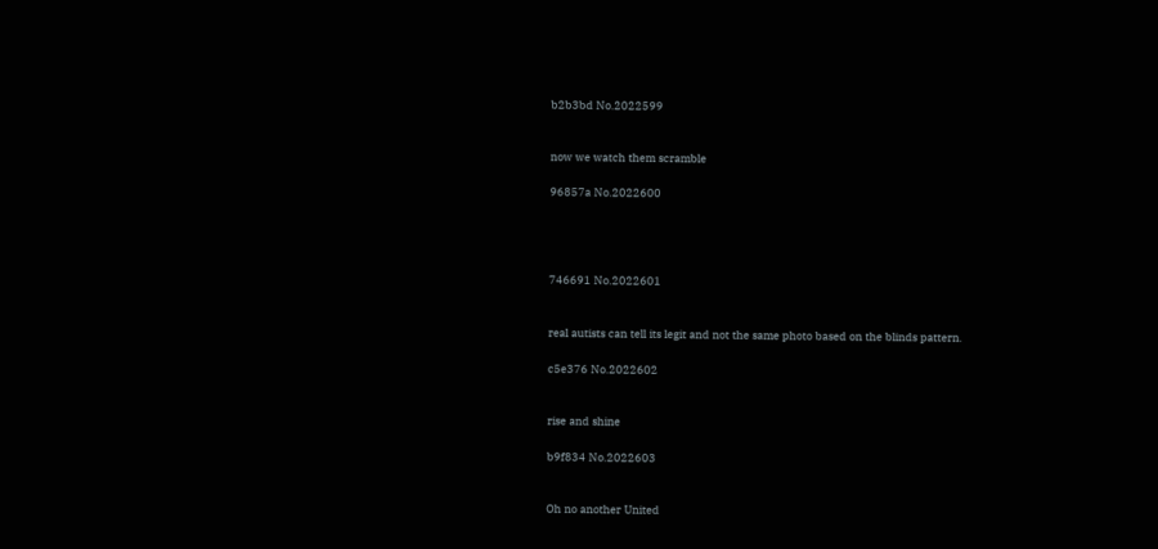b2b3bd No.2022599


now we watch them scramble

96857a No.2022600




746691 No.2022601


real autists can tell its legit and not the same photo based on the blinds pattern.

c5e376 No.2022602


rise and shine

b9f834 No.2022603


Oh no another United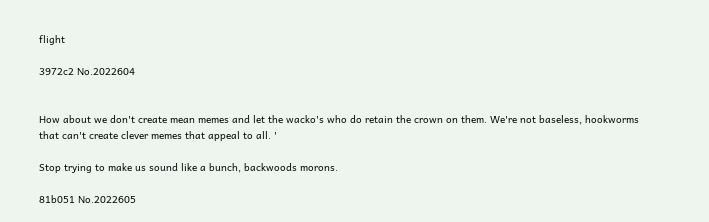flight

3972c2 No.2022604


How about we don't create mean memes and let the wacko's who do retain the crown on them. We're not baseless, hookworms that can't create clever memes that appeal to all. '

Stop trying to make us sound like a bunch, backwoods morons.

81b051 No.2022605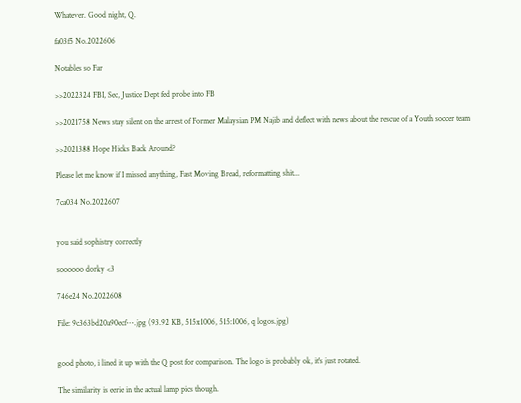Whatever. Good night, Q.

fa03f5 No.2022606

Notables so Far

>>2022324 FBI, Sec, Justice Dept fed probe into FB

>>2021758 News stay silent on the arrest of Former Malaysian PM Najib and deflect with news about the rescue of a Youth soccer team

>>2021388 Hope Hicks Back Around?

Please let me know if I missed anything, Fast Moving Bread, reformatting shit...

7ca034 No.2022607


you said sophistry correctly

soooooo dorky <3

746e24 No.2022608

File: 9c363bd20a90ecf⋯.jpg (93.92 KB, 515x1006, 515:1006, q logos.jpg)


good photo, i lined it up with the Q post for comparison. The logo is probably ok, it's just rotated.

The similarity is eerie in the actual lamp pics though.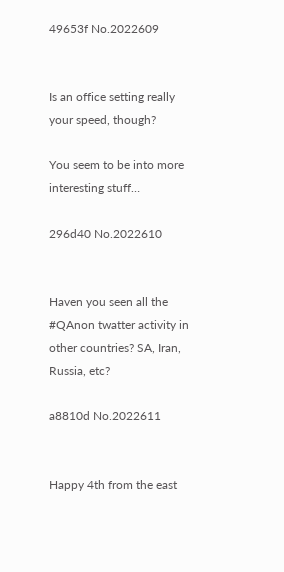49653f No.2022609


Is an office setting really your speed, though?

You seem to be into more interesting stuff…

296d40 No.2022610


Haven you seen all the #QAnon twatter activity in other countries? SA, Iran, Russia, etc?

a8810d No.2022611


Happy 4th from the east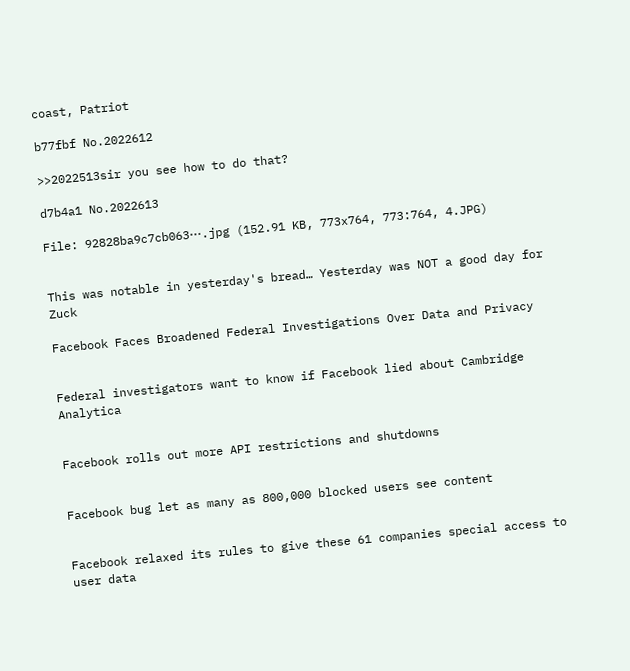coast, Patriot

b77fbf No.2022612

>>2022513sir you see how to do that?

d7b4a1 No.2022613

File: 92828ba9c7cb063⋯.jpg (152.91 KB, 773x764, 773:764, 4.JPG)


This was notable in yesterday's bread… Yesterday was NOT a good day for Zuck

Facebook Faces Broadened Federal Investigations Over Data and Privacy


Federal investigators want to know if Facebook lied about Cambridge Analytica


Facebook rolls out more API restrictions and shutdowns


Facebook bug let as many as 800,000 blocked users see content


Facebook relaxed its rules to give these 61 companies special access to user data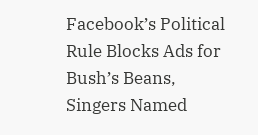Facebook’s Political Rule Blocks Ads for Bush’s Beans, Singers Named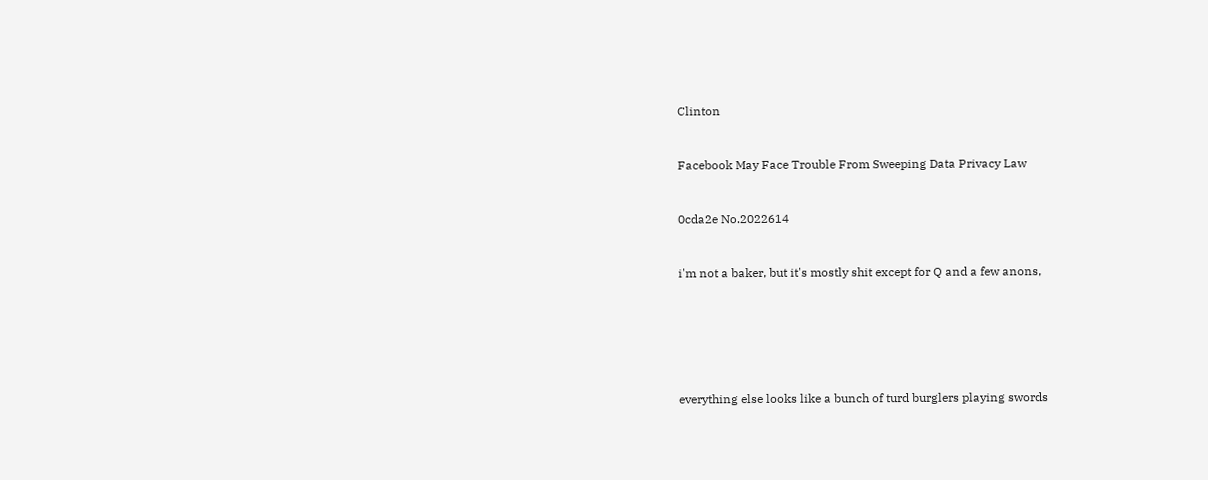Clinton


Facebook May Face Trouble From Sweeping Data Privacy Law


0cda2e No.2022614


i'm not a baker, but it's mostly shit except for Q and a few anons,






everything else looks like a bunch of turd burglers playing swords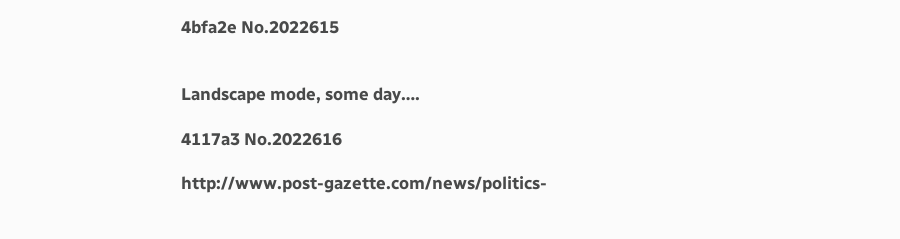4bfa2e No.2022615


Landscape mode, some day….

4117a3 No.2022616

http://www.post-gazette.com/news/politics-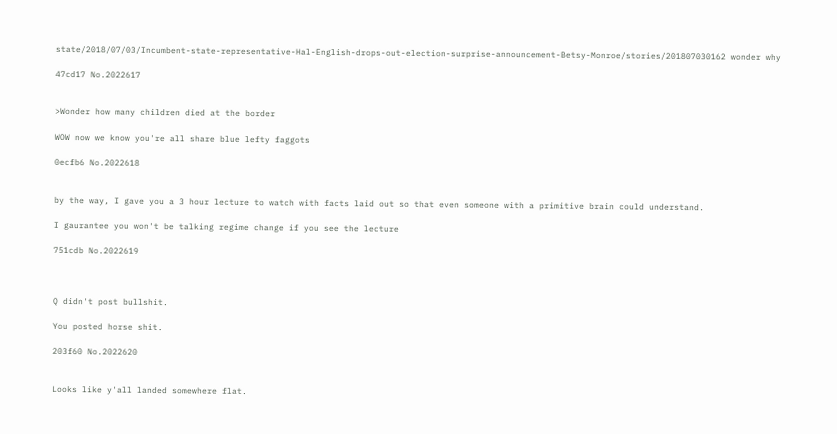state/2018/07/03/Incumbent-state-representative-Hal-English-drops-out-election-surprise-announcement-Betsy-Monroe/stories/201807030162 wonder why

47cd17 No.2022617


>Wonder how many children died at the border

WOW now we know you're all share blue lefty faggots

0ecfb6 No.2022618


by the way, I gave you a 3 hour lecture to watch with facts laid out so that even someone with a primitive brain could understand.

I gaurantee you won't be talking regime change if you see the lecture

751cdb No.2022619



Q didn't post bullshit.

You posted horse shit.

203f60 No.2022620


Looks like y'all landed somewhere flat.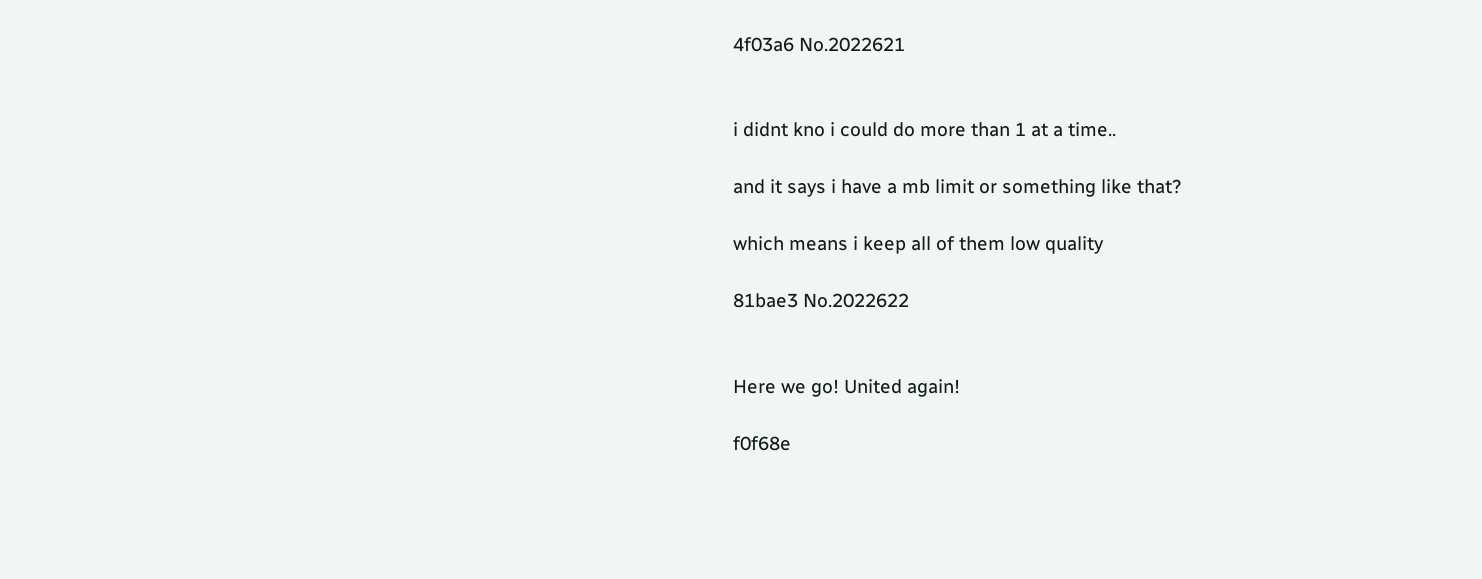4f03a6 No.2022621


i didnt kno i could do more than 1 at a time..

and it says i have a mb limit or something like that?

which means i keep all of them low quality

81bae3 No.2022622


Here we go! United again!

f0f68e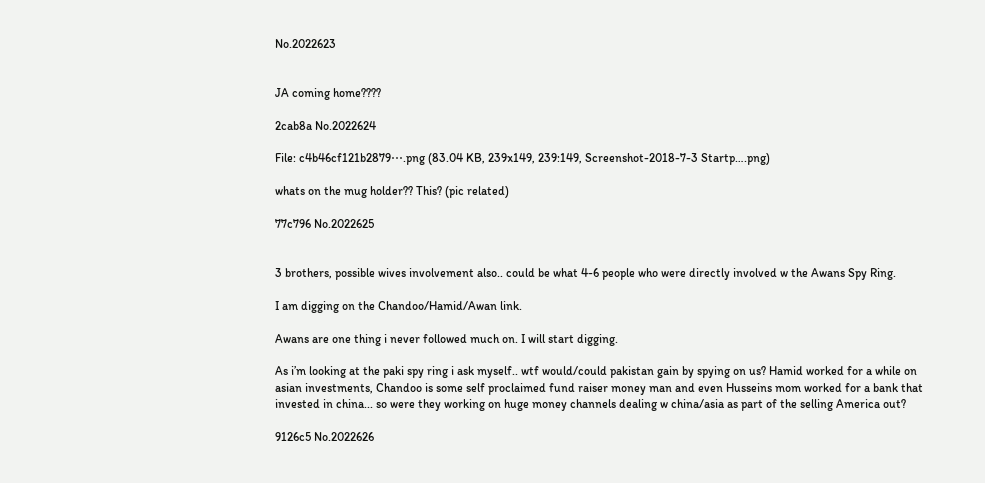No.2022623


JA coming home????

2cab8a No.2022624

File: c4b46cf121b2879⋯.png (83.04 KB, 239x149, 239:149, Screenshot-2018-7-3 Startp….png)

whats on the mug holder?? This? (pic related)

77c796 No.2022625


3 brothers, possible wives involvement also.. could be what 4-6 people who were directly involved w the Awans Spy Ring.

I am digging on the Chandoo/Hamid/Awan link.

Awans are one thing i never followed much on. I will start digging.

As i’m looking at the paki spy ring i ask myself.. wtf would/could pakistan gain by spying on us? Hamid worked for a while on asian investments, Chandoo is some self proclaimed fund raiser money man and even Husseins mom worked for a bank that invested in china... so were they working on huge money channels dealing w china/asia as part of the selling America out?

9126c5 No.2022626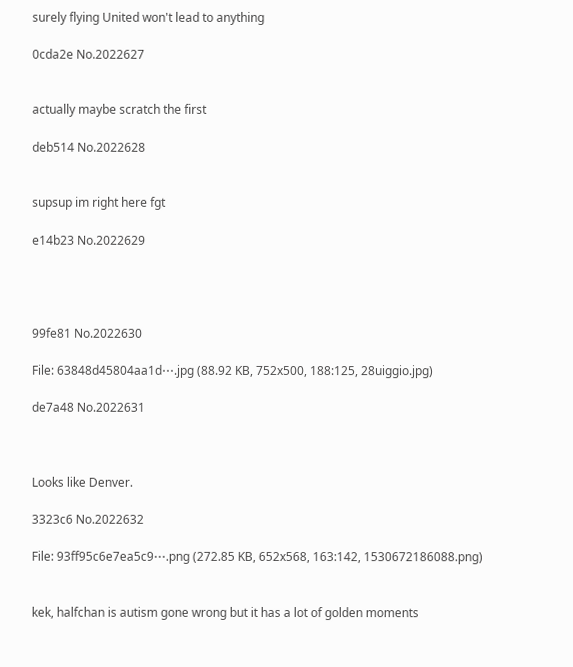surely flying United won't lead to anything

0cda2e No.2022627


actually maybe scratch the first

deb514 No.2022628


supsup im right here fgt

e14b23 No.2022629




99fe81 No.2022630

File: 63848d45804aa1d⋯.jpg (88.92 KB, 752x500, 188:125, 28uiggio.jpg)

de7a48 No.2022631



Looks like Denver.

3323c6 No.2022632

File: 93ff95c6e7ea5c9⋯.png (272.85 KB, 652x568, 163:142, 1530672186088.png)


kek, halfchan is autism gone wrong but it has a lot of golden moments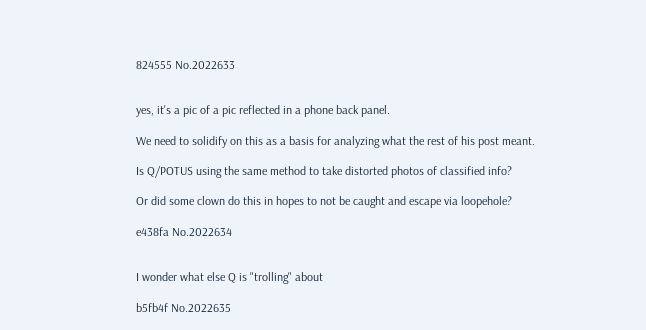824555 No.2022633


yes, it's a pic of a pic reflected in a phone back panel.

We need to solidify on this as a basis for analyzing what the rest of his post meant.

Is Q/POTUS using the same method to take distorted photos of classified info?

Or did some clown do this in hopes to not be caught and escape via loopehole?

e438fa No.2022634


I wonder what else Q is "trolling" about

b5fb4f No.2022635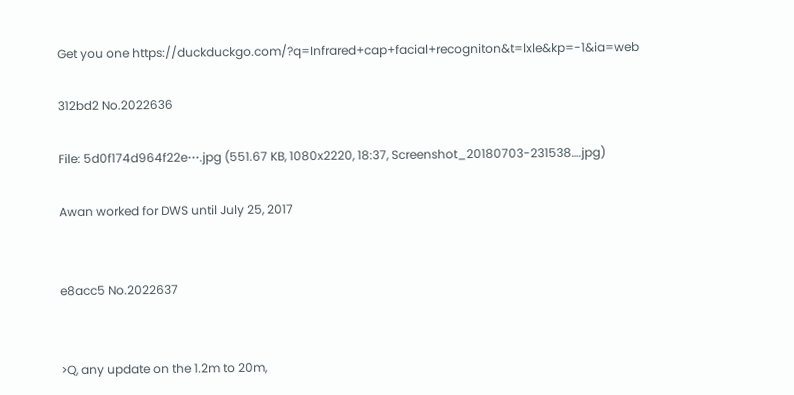Get you one https://duckduckgo.com/?q=Infrared+cap+facial+recogniton&t=lxle&kp=-1&ia=web

312bd2 No.2022636

File: 5d0f174d964f22e⋯.jpg (551.67 KB, 1080x2220, 18:37, Screenshot_20180703-231538….jpg)

Awan worked for DWS until July 25, 2017


e8acc5 No.2022637


>Q, any update on the 1.2m to 20m,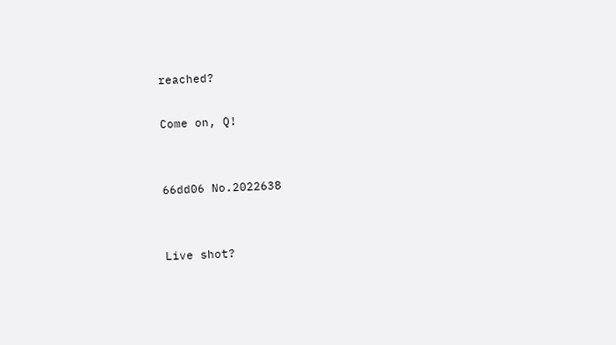reached?

Come on, Q!


66dd06 No.2022638


Live shot?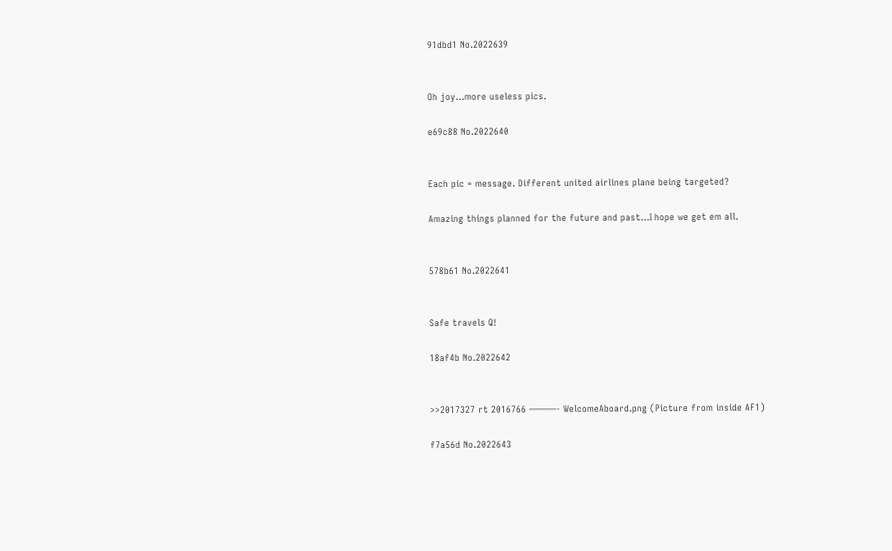91dbd1 No.2022639


Oh joy…more useless pics.

e69c88 No.2022640


Each pic = message. Different united airlines plane being targeted?

Amazing things planned for the future and past…I hope we get em all.


578b61 No.2022641


Safe travels Q!

18af4b No.2022642


>>2017327 rt 2016766 ———- WelcomeAboard.png (Picture from inside AF1)

f7a56d No.2022643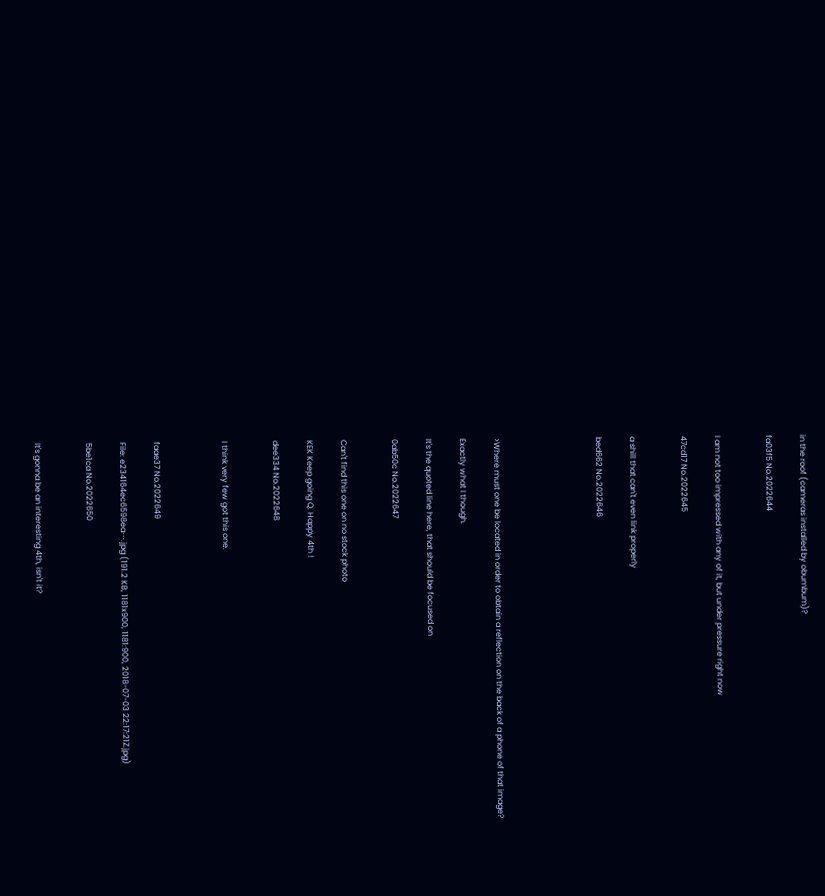in the roof (cameras installed by obumbum)?

fa03f5 No.2022644


I am not too impressed with any of it, but under pressure right now

47cd17 No.2022645


a shill that can't even link properly

bed662 No.2022646





>Where must one be located in order to obtain a reflection on the back of a phone of that image?

Exactly what I though.

It's the quoted line here, that should be focused on

0ab50c No.2022647


Can't find this one on no stock photo

KEK Keep going Q. Happy 4th !

dee334 No.2022648


I think very few got this one.



faae37 No.2022649

File: e234164ec6598ea⋯.jpg (191.2 KB, 1181x900, 1181:900, 2018-07-03 22:17:21Z.jpg)

5be1ca No.2022650


It's gonna be an interesting 4th, isn't it?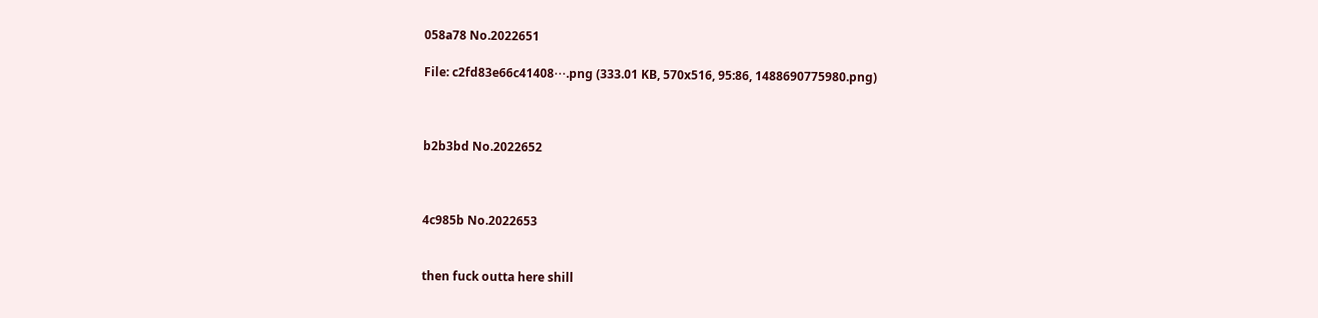058a78 No.2022651

File: c2fd83e66c41408⋯.png (333.01 KB, 570x516, 95:86, 1488690775980.png)



b2b3bd No.2022652



4c985b No.2022653


then fuck outta here shill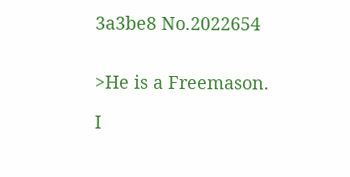3a3be8 No.2022654


>He is a Freemason.

I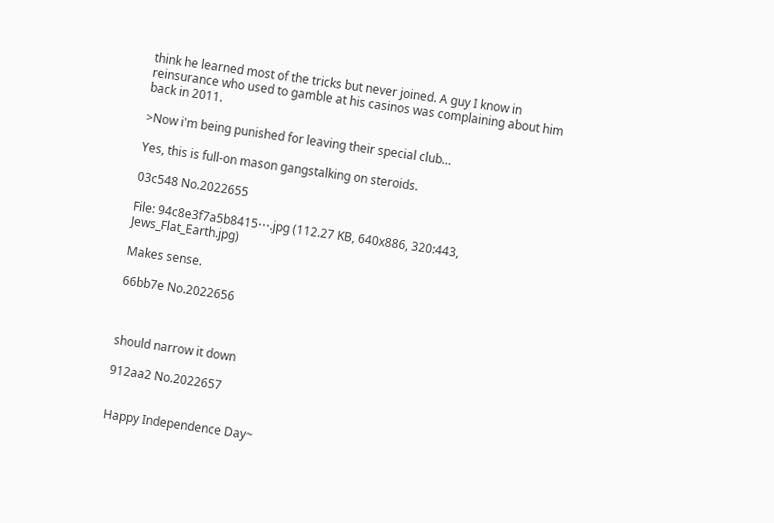think he learned most of the tricks but never joined. A guy I know in reinsurance who used to gamble at his casinos was complaining about him back in 2011.

>Now i'm being punished for leaving their special club…

Yes, this is full-on mason gangstalking on steroids.

03c548 No.2022655

File: 94c8e3f7a5b8415⋯.jpg (112.27 KB, 640x886, 320:443, Jews_Flat_Earth.jpg)

Makes sense.

66bb7e No.2022656



should narrow it down

912aa2 No.2022657


Happy Independence Day~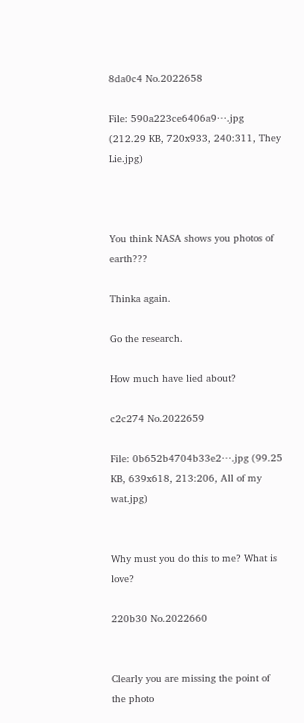8da0c4 No.2022658

File: 590a223ce6406a9⋯.jpg (212.29 KB, 720x933, 240:311, They Lie.jpg)



You think NASA shows you photos of earth???

Thinka again.

Go the research.

How much have lied about?

c2c274 No.2022659

File: 0b652b4704b33e2⋯.jpg (99.25 KB, 639x618, 213:206, All of my wat.jpg)


Why must you do this to me? What is love?

220b30 No.2022660


Clearly you are missing the point of the photo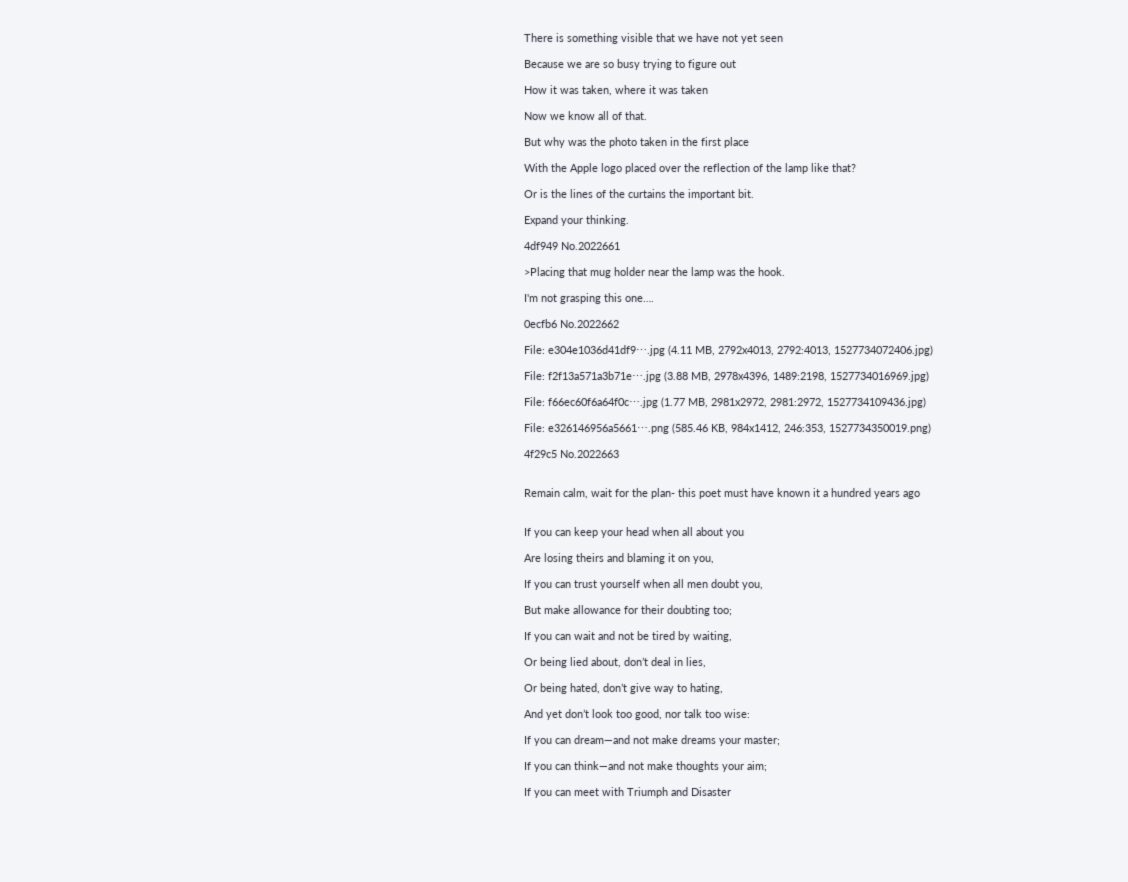There is something visible that we have not yet seen

Because we are so busy trying to figure out

How it was taken, where it was taken

Now we know all of that.

But why was the photo taken in the first place

With the Apple logo placed over the reflection of the lamp like that?

Or is the lines of the curtains the important bit.

Expand your thinking.

4df949 No.2022661

>Placing that mug holder near the lamp was the hook.

I'm not grasping this one….

0ecfb6 No.2022662

File: e304e1036d41df9⋯.jpg (4.11 MB, 2792x4013, 2792:4013, 1527734072406.jpg)

File: f2f13a571a3b71e⋯.jpg (3.88 MB, 2978x4396, 1489:2198, 1527734016969.jpg)

File: f66ec60f6a64f0c⋯.jpg (1.77 MB, 2981x2972, 2981:2972, 1527734109436.jpg)

File: e326146956a5661⋯.png (585.46 KB, 984x1412, 246:353, 1527734350019.png)

4f29c5 No.2022663


Remain calm, wait for the plan- this poet must have known it a hundred years ago


If you can keep your head when all about you

Are losing theirs and blaming it on you,

If you can trust yourself when all men doubt you,

But make allowance for their doubting too;

If you can wait and not be tired by waiting,

Or being lied about, don’t deal in lies,

Or being hated, don’t give way to hating,

And yet don’t look too good, nor talk too wise:

If you can dream—and not make dreams your master;

If you can think—and not make thoughts your aim;

If you can meet with Triumph and Disaster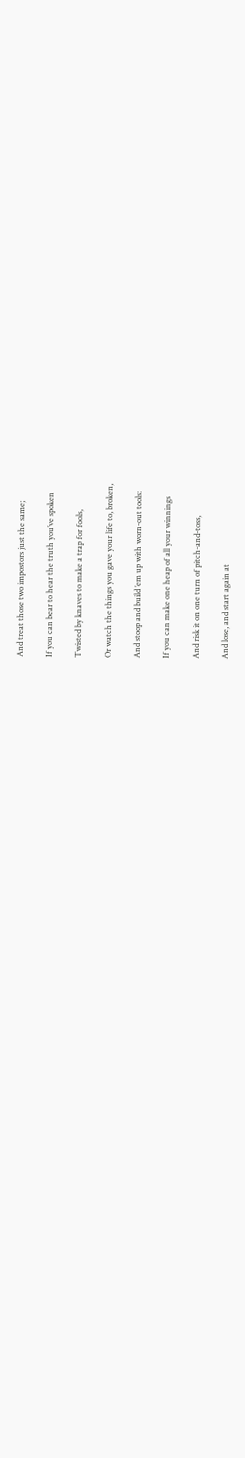And treat those two impostors just the same;

If you can bear to hear the truth you’ve spoken

Twisted by knaves to make a trap for fools,

Or watch the things you gave your life to, broken,

And stoop and build ’em up with worn-out tools:

If you can make one heap of all your winnings

And risk it on one turn of pitch-and-toss,

And lose, and start again at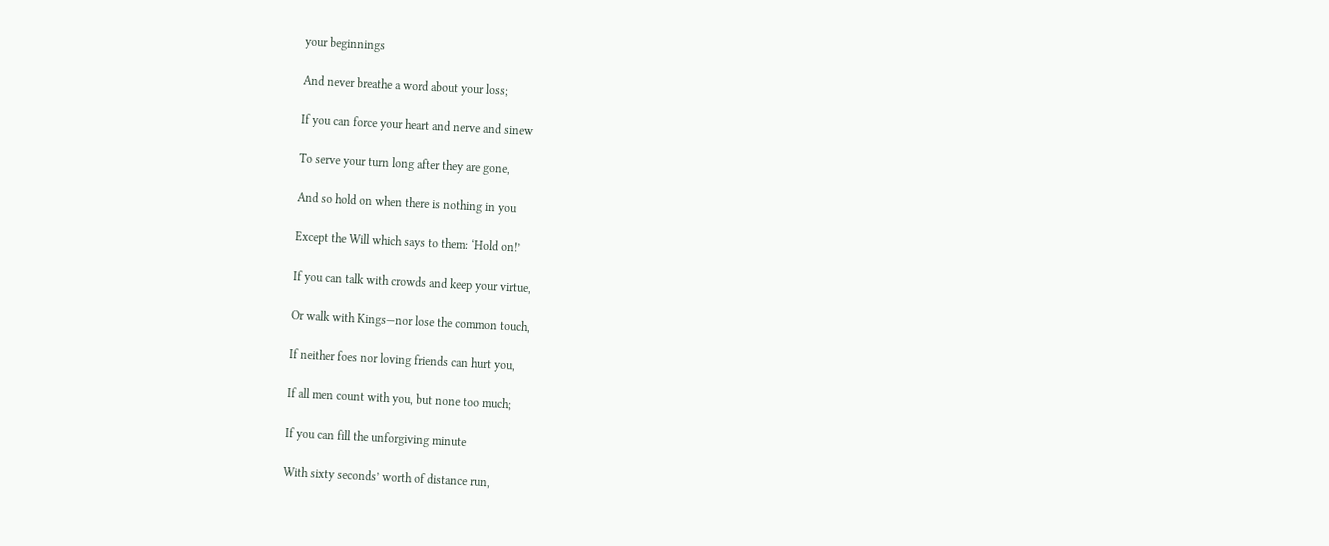your beginnings

And never breathe a word about your loss;

If you can force your heart and nerve and sinew

To serve your turn long after they are gone,

And so hold on when there is nothing in you

Except the Will which says to them: ‘Hold on!’

If you can talk with crowds and keep your virtue,

Or walk with Kings—nor lose the common touch,

If neither foes nor loving friends can hurt you,

If all men count with you, but none too much;

If you can fill the unforgiving minute

With sixty seconds’ worth of distance run,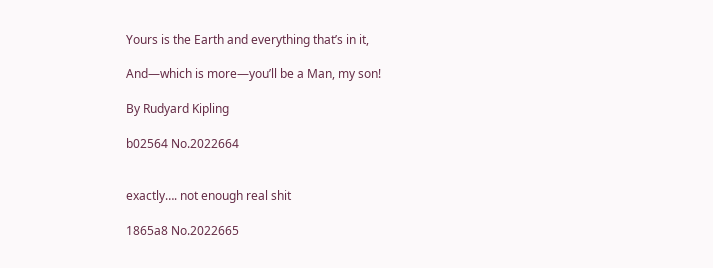Yours is the Earth and everything that’s in it,

And—which is more—you’ll be a Man, my son!

By Rudyard Kipling

b02564 No.2022664


exactly…. not enough real shit

1865a8 No.2022665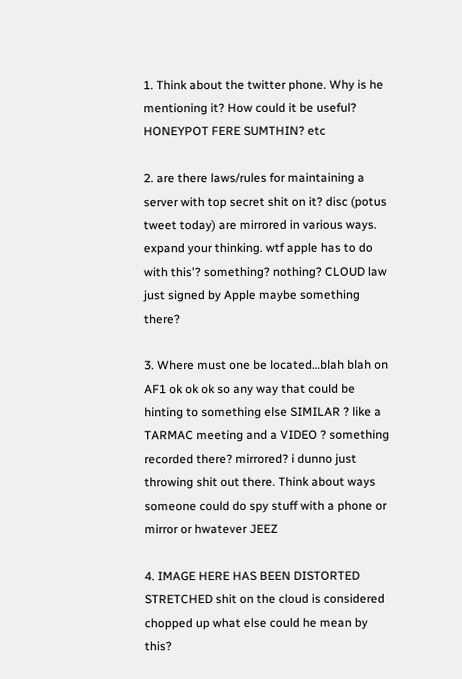1. Think about the twitter phone. Why is he mentioning it? How could it be useful? HONEYPOT FERE SUMTHIN? etc

2. are there laws/rules for maintaining a server with top secret shit on it? disc (potus tweet today) are mirrored in various ways. expand your thinking. wtf apple has to do with this'? something? nothing? CLOUD law just signed by Apple maybe something there?

3. Where must one be located…blah blah on AF1 ok ok ok so any way that could be hinting to something else SIMILAR ? like a TARMAC meeting and a VIDEO ? something recorded there? mirrored? i dunno just throwing shit out there. Think about ways someone could do spy stuff with a phone or mirror or hwatever JEEZ

4. IMAGE HERE HAS BEEN DISTORTED STRETCHED shit on the cloud is considered chopped up what else could he mean by this?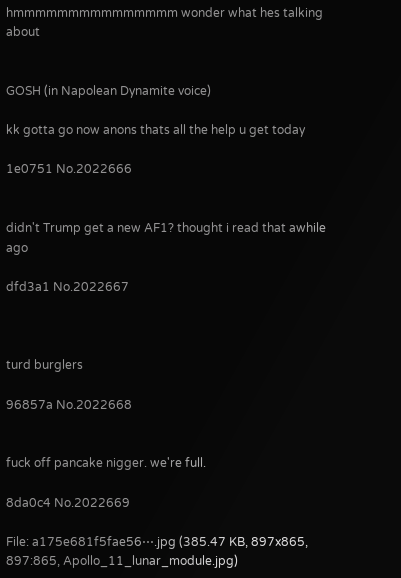hmmmmmmmmmmmmmmm wonder what hes talking about


GOSH (in Napolean Dynamite voice)

kk gotta go now anons thats all the help u get today

1e0751 No.2022666


didn't Trump get a new AF1? thought i read that awhile ago

dfd3a1 No.2022667



turd burglers

96857a No.2022668


fuck off pancake nigger. we're full.

8da0c4 No.2022669

File: a175e681f5fae56⋯.jpg (385.47 KB, 897x865, 897:865, Apollo_11_lunar_module.jpg)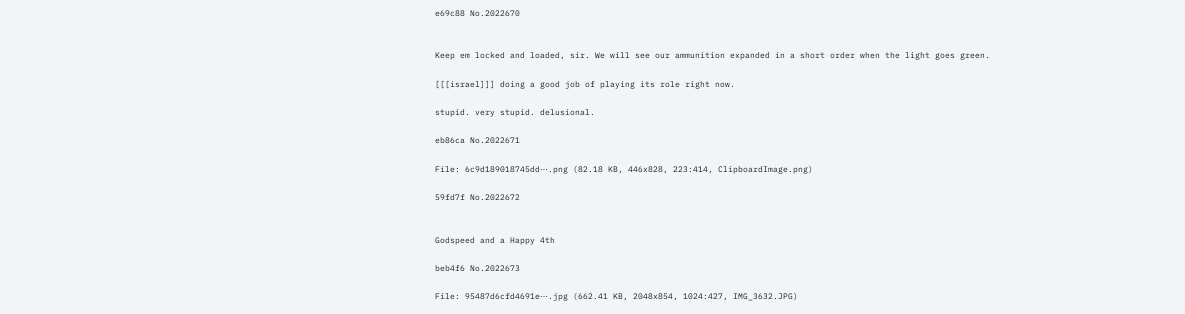e69c88 No.2022670


Keep em locked and loaded, sir. We will see our ammunition expanded in a short order when the light goes green.

[[[israel]]] doing a good job of playing its role right now.

stupid. very stupid. delusional.

eb86ca No.2022671

File: 6c9d189018745dd⋯.png (82.18 KB, 446x828, 223:414, ClipboardImage.png)

59fd7f No.2022672


Godspeed and a Happy 4th

beb4f6 No.2022673

File: 95487d6cfd4691e⋯.jpg (662.41 KB, 2048x854, 1024:427, IMG_3632.JPG)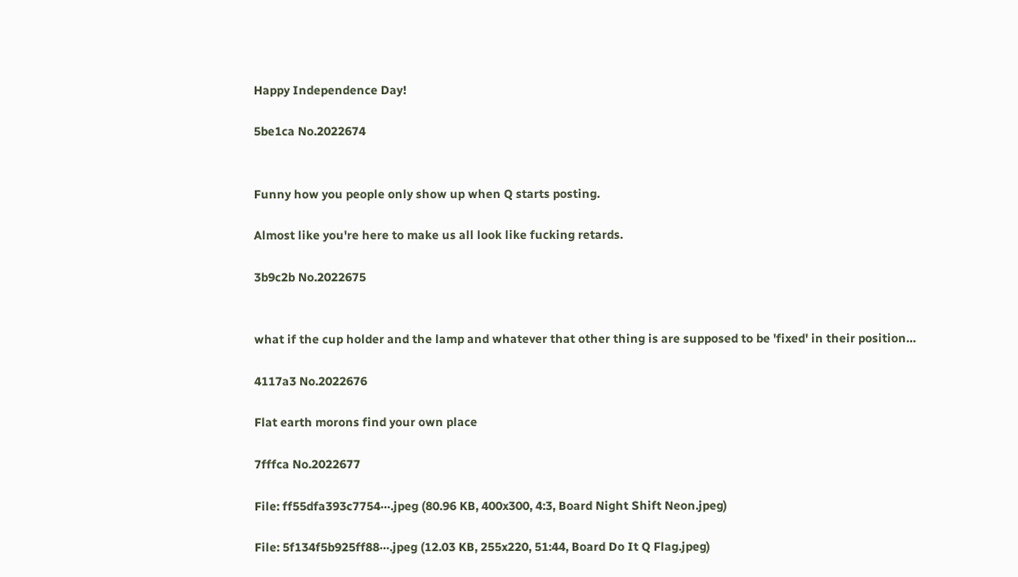Happy Independence Day!

5be1ca No.2022674


Funny how you people only show up when Q starts posting.

Almost like you're here to make us all look like fucking retards.

3b9c2b No.2022675


what if the cup holder and the lamp and whatever that other thing is are supposed to be 'fixed' in their position…

4117a3 No.2022676

Flat earth morons find your own place

7fffca No.2022677

File: ff55dfa393c7754⋯.jpeg (80.96 KB, 400x300, 4:3, Board Night Shift Neon.jpeg)

File: 5f134f5b925ff88⋯.jpeg (12.03 KB, 255x220, 51:44, Board Do It Q Flag.jpeg)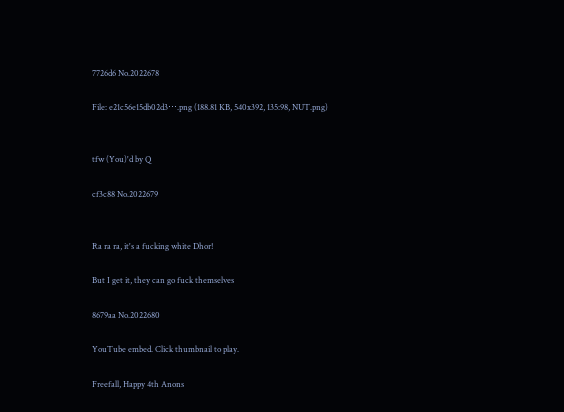7726d6 No.2022678

File: e21c56e15db02d3⋯.png (188.81 KB, 540x392, 135:98, NUT.png)


tfw (You)'d by Q

cf3c88 No.2022679


Ra ra ra, it's a fucking white Dhor!

But I get it, they can go fuck themselves

8679aa No.2022680

YouTube embed. Click thumbnail to play.

Freefall, Happy 4th Anons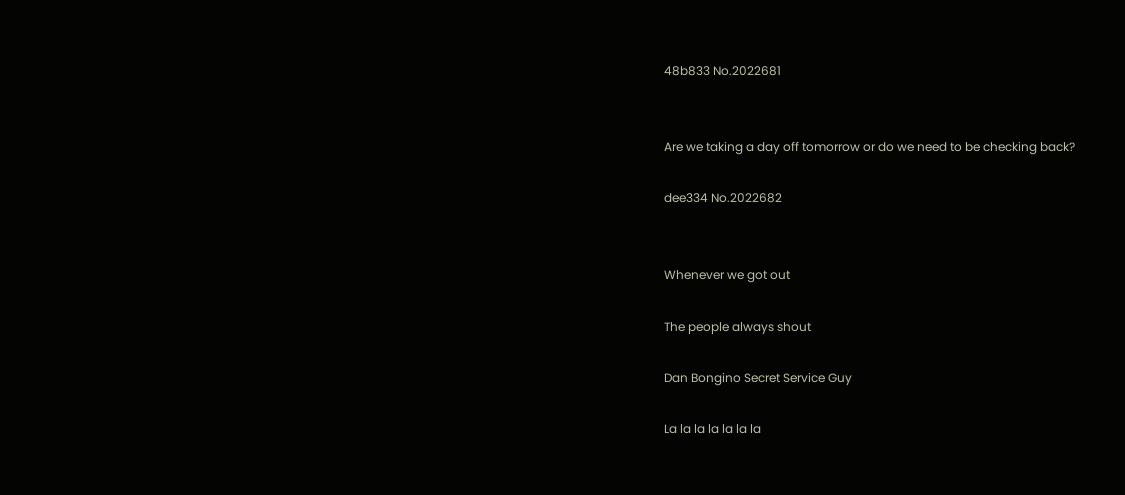48b833 No.2022681


Are we taking a day off tomorrow or do we need to be checking back?

dee334 No.2022682


Whenever we got out

The people always shout

Dan Bongino Secret Service Guy

La la la la la la la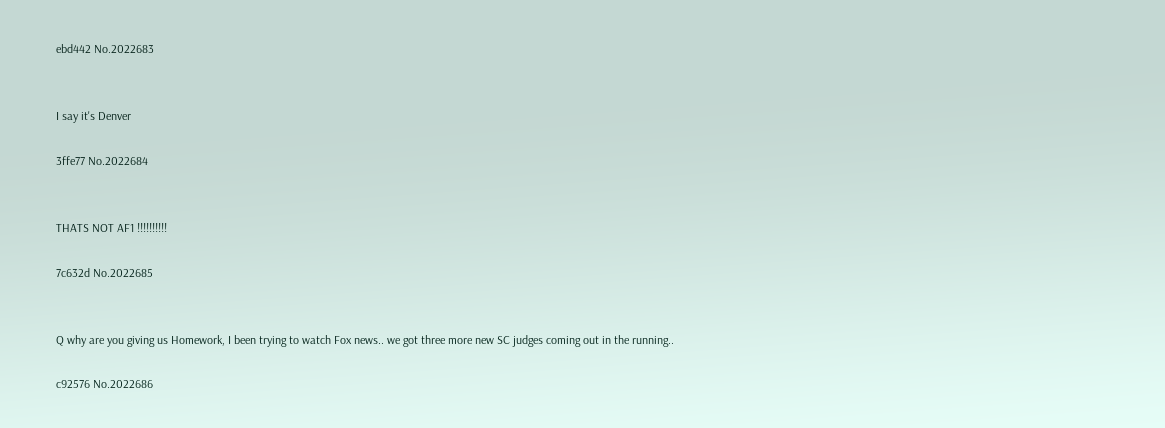ebd442 No.2022683


I say it's Denver

3ffe77 No.2022684


THATS NOT AF1 !!!!!!!!!!

7c632d No.2022685


Q why are you giving us Homework, I been trying to watch Fox news.. we got three more new SC judges coming out in the running..

c92576 No.2022686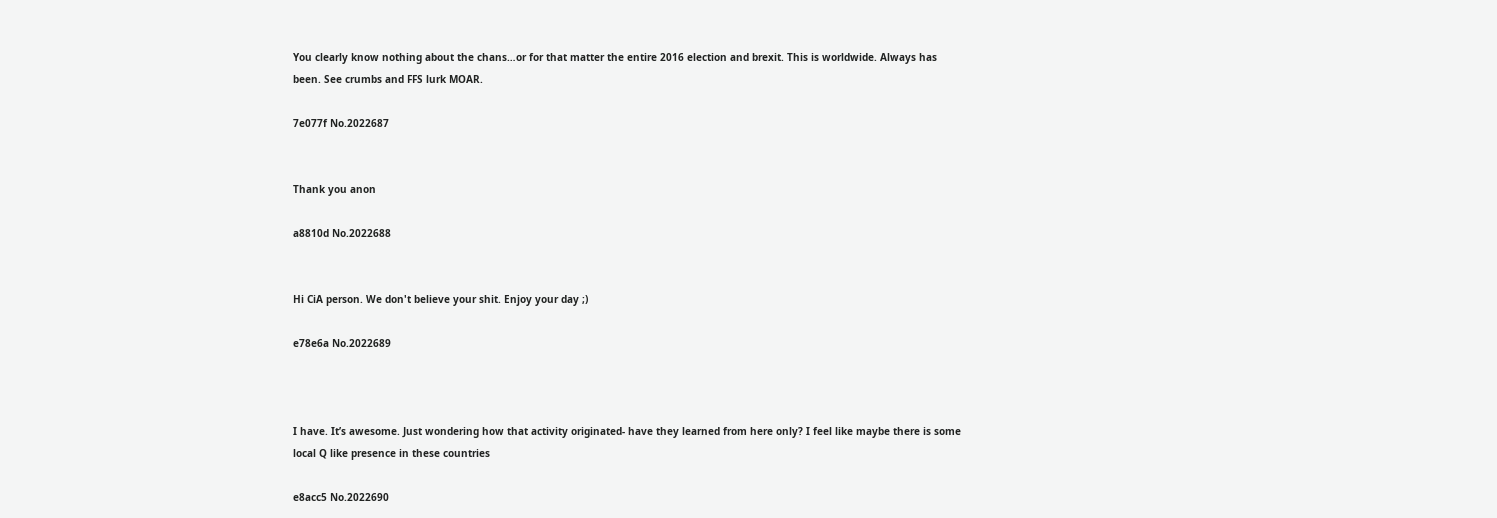You clearly know nothing about the chans…or for that matter the entire 2016 election and brexit. This is worldwide. Always has been. See crumbs and FFS lurk MOAR.

7e077f No.2022687


Thank you anon

a8810d No.2022688


Hi CiA person. We don't believe your shit. Enjoy your day ;)

e78e6a No.2022689



I have. It’s awesome. Just wondering how that activity originated- have they learned from here only? I feel like maybe there is some local Q like presence in these countries

e8acc5 No.2022690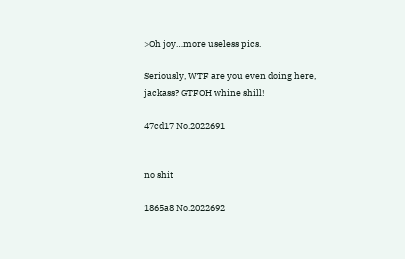>Oh joy…more useless pics.

Seriously, WTF are you even doing here, jackass? GTFOH whine shill!

47cd17 No.2022691


no shit

1865a8 No.2022692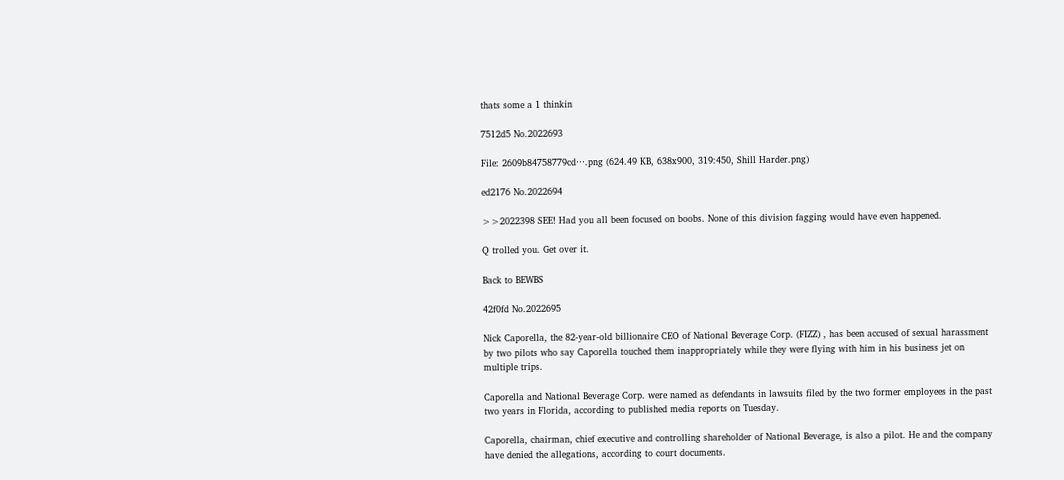thats some a 1 thinkin

7512d5 No.2022693

File: 2609b84758779cd⋯.png (624.49 KB, 638x900, 319:450, Shill Harder.png)

ed2176 No.2022694

>>2022398 SEE! Had you all been focused on boobs. None of this division fagging would have even happened.

Q trolled you. Get over it.

Back to BEWBS

42f0fd No.2022695

Nick Caporella, the 82-year-old billionaire CEO of National Beverage Corp. (FIZZ) , has been accused of sexual harassment by two pilots who say Caporella touched them inappropriately while they were flying with him in his business jet on multiple trips.

Caporella and National Beverage Corp. were named as defendants in lawsuits filed by the two former employees in the past two years in Florida, according to published media reports on Tuesday.

Caporella, chairman, chief executive and controlling shareholder of National Beverage, is also a pilot. He and the company have denied the allegations, according to court documents.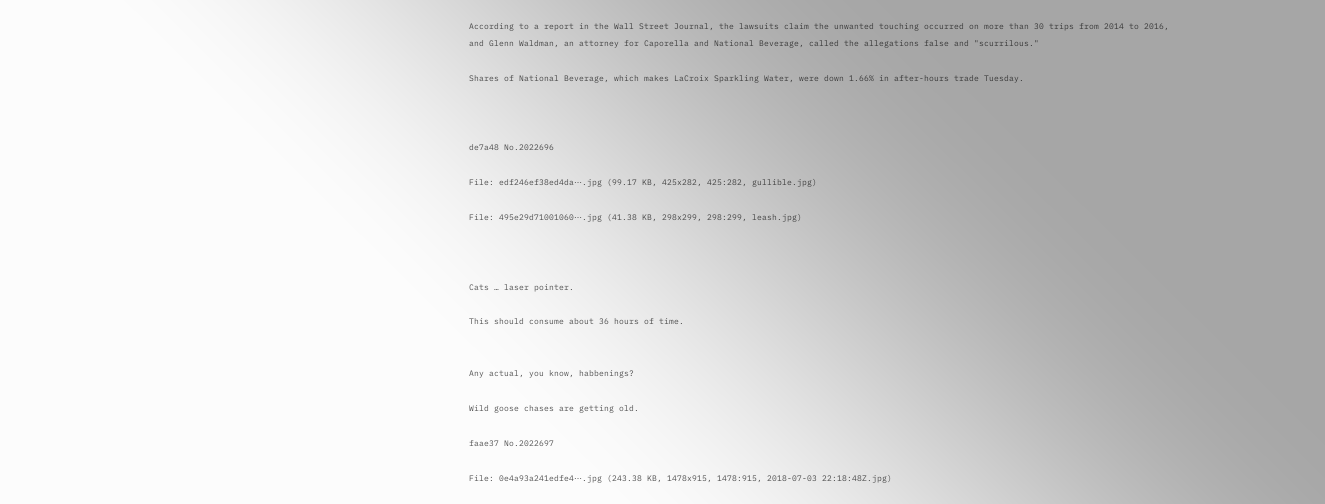According to a report in the Wall Street Journal, the lawsuits claim the unwanted touching occurred on more than 30 trips from 2014 to 2016, and Glenn Waldman, an attorney for Caporella and National Beverage, called the allegations false and "scurrilous."

Shares of National Beverage, which makes LaCroix Sparkling Water, were down 1.66% in after-hours trade Tuesday.



de7a48 No.2022696

File: edf246ef38ed4da⋯.jpg (99.17 KB, 425x282, 425:282, gullible.jpg)

File: 495e29d71001060⋯.jpg (41.38 KB, 298x299, 298:299, leash.jpg)



Cats … laser pointer.

This should consume about 36 hours of time.


Any actual, you know, habbenings?

Wild goose chases are getting old.

faae37 No.2022697

File: 0e4a93a241edfe4⋯.jpg (243.38 KB, 1478x915, 1478:915, 2018-07-03 22:18:48Z.jpg)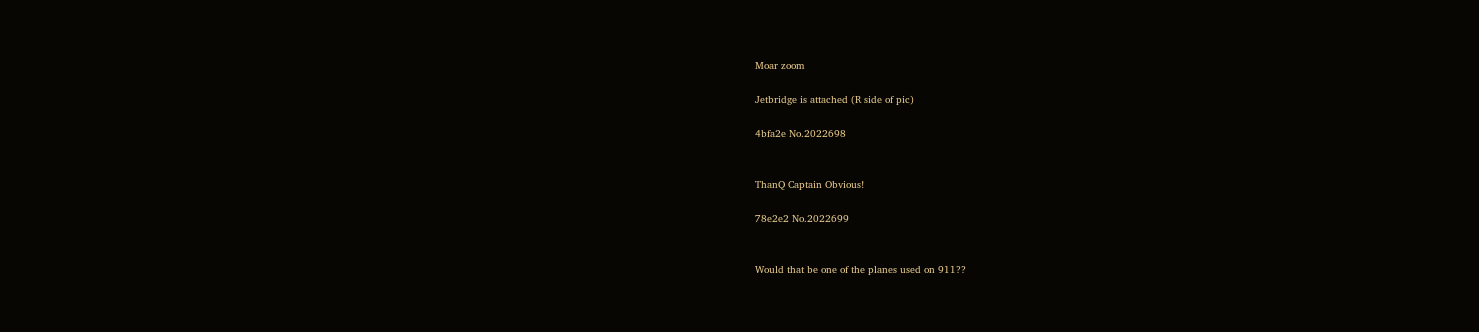Moar zoom

Jetbridge is attached (R side of pic)

4bfa2e No.2022698


ThanQ Captain Obvious!

78e2e2 No.2022699


Would that be one of the planes used on 911??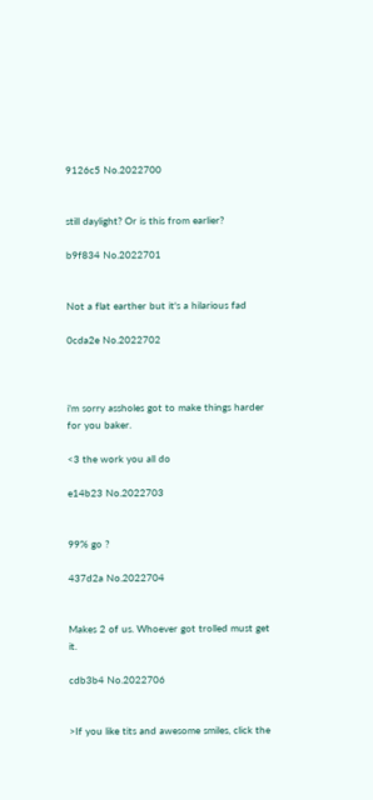9126c5 No.2022700


still daylight? Or is this from earlier?

b9f834 No.2022701


Not a flat earther but it's a hilarious fad

0cda2e No.2022702



i'm sorry assholes got to make things harder for you baker.

<3 the work you all do

e14b23 No.2022703


99% go ?

437d2a No.2022704


Makes 2 of us. Whoever got trolled must get it.

cdb3b4 No.2022706


>If you like tits and awesome smiles, click the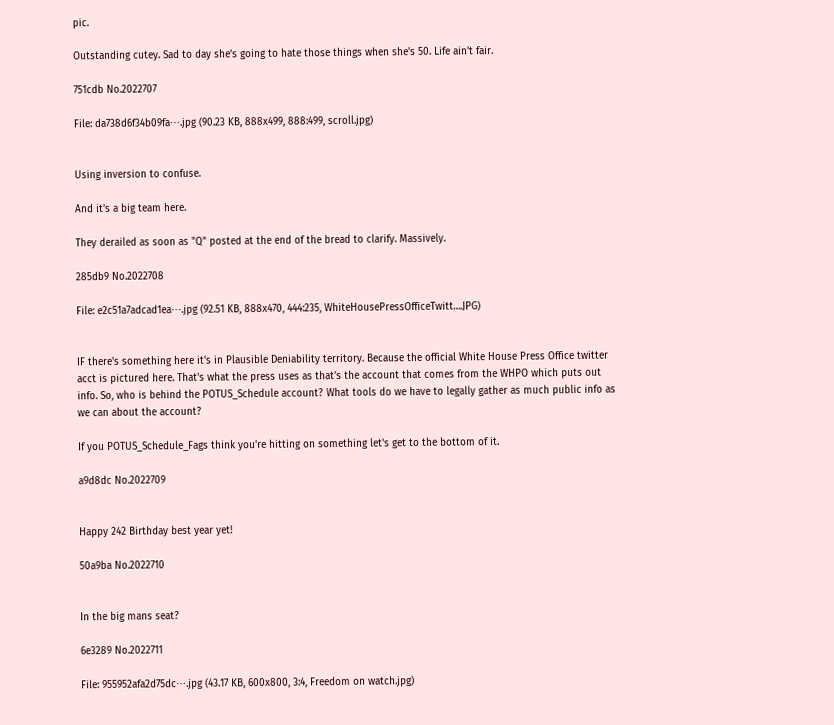pic.

Outstanding cutey. Sad to day she's going to hate those things when she's 50. Life ain't fair.

751cdb No.2022707

File: da738d6f34b09fa⋯.jpg (90.23 KB, 888x499, 888:499, scroll.jpg)


Using inversion to confuse.

And it's a big team here.

They derailed as soon as "Q" posted at the end of the bread to clarify. Massively.

285db9 No.2022708

File: e2c51a7adcad1ea⋯.jpg (92.51 KB, 888x470, 444:235, WhiteHousePressOfficeTwitt….JPG)


IF there's something here it's in Plausible Deniability territory. Because the official White House Press Office twitter acct is pictured here. That's what the press uses as that's the account that comes from the WHPO which puts out info. So, who is behind the POTUS_Schedule account? What tools do we have to legally gather as much public info as we can about the account?

If you POTUS_Schedule_Fags think you're hitting on something let's get to the bottom of it.

a9d8dc No.2022709


Happy 242 Birthday best year yet!

50a9ba No.2022710


In the big mans seat?

6e3289 No.2022711

File: 955952afa2d75dc⋯.jpg (43.17 KB, 600x800, 3:4, Freedom on watch.jpg)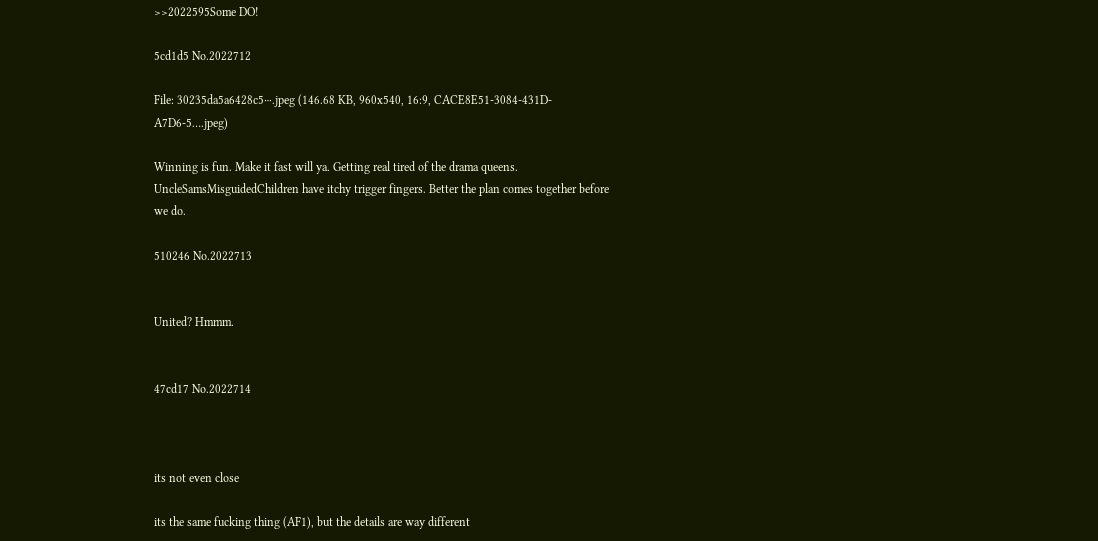>>2022595Some DO!

5cd1d5 No.2022712

File: 30235da5a6428c5⋯.jpeg (146.68 KB, 960x540, 16:9, CACE8E51-3084-431D-A7D6-5….jpeg)

Winning is fun. Make it fast will ya. Getting real tired of the drama queens. UncleSamsMisguidedChildren have itchy trigger fingers. Better the plan comes together before we do.

510246 No.2022713


United? Hmmm.


47cd17 No.2022714



its not even close

its the same fucking thing (AF1), but the details are way different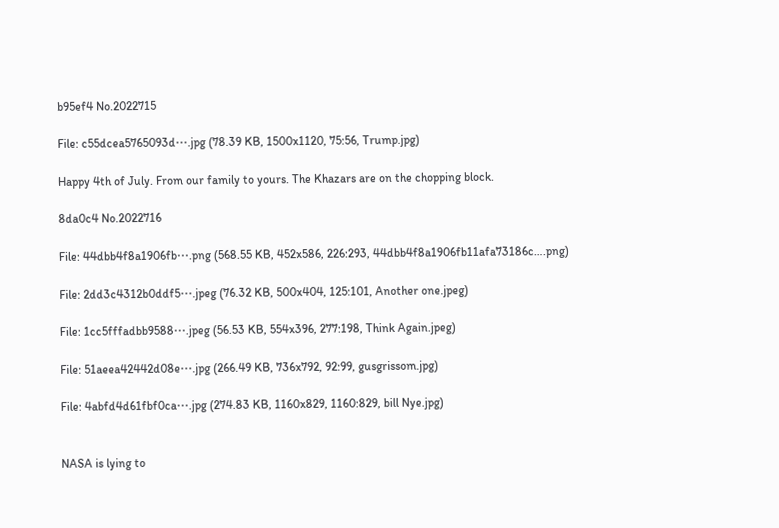b95ef4 No.2022715

File: c55dcea5765093d⋯.jpg (78.39 KB, 1500x1120, 75:56, Trump.jpg)

Happy 4th of July. From our family to yours. The Khazars are on the chopping block.

8da0c4 No.2022716

File: 44dbb4f8a1906fb⋯.png (568.55 KB, 452x586, 226:293, 44dbb4f8a1906fb11afa73186c….png)

File: 2dd3c4312b0ddf5⋯.jpeg (76.32 KB, 500x404, 125:101, Another one.jpeg)

File: 1cc5fffadbb9588⋯.jpeg (56.53 KB, 554x396, 277:198, Think Again.jpeg)

File: 51aeea42442d08e⋯.jpg (266.49 KB, 736x792, 92:99, gusgrissom.jpg)

File: 4abfd4d61fbf0ca⋯.jpg (274.83 KB, 1160x829, 1160:829, bill Nye.jpg)


NASA is lying to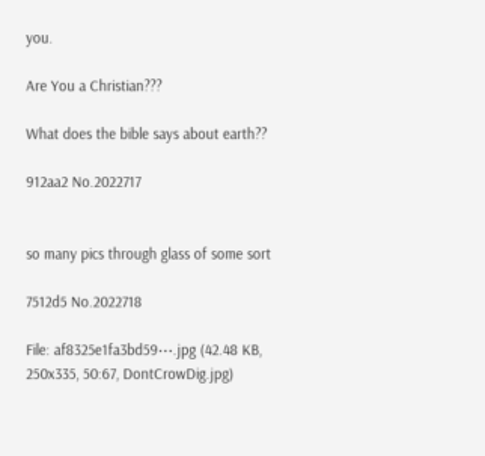you.

Are You a Christian???

What does the bible says about earth??

912aa2 No.2022717


so many pics through glass of some sort

7512d5 No.2022718

File: af8325e1fa3bd59⋯.jpg (42.48 KB, 250x335, 50:67, DontCrowDig.jpg)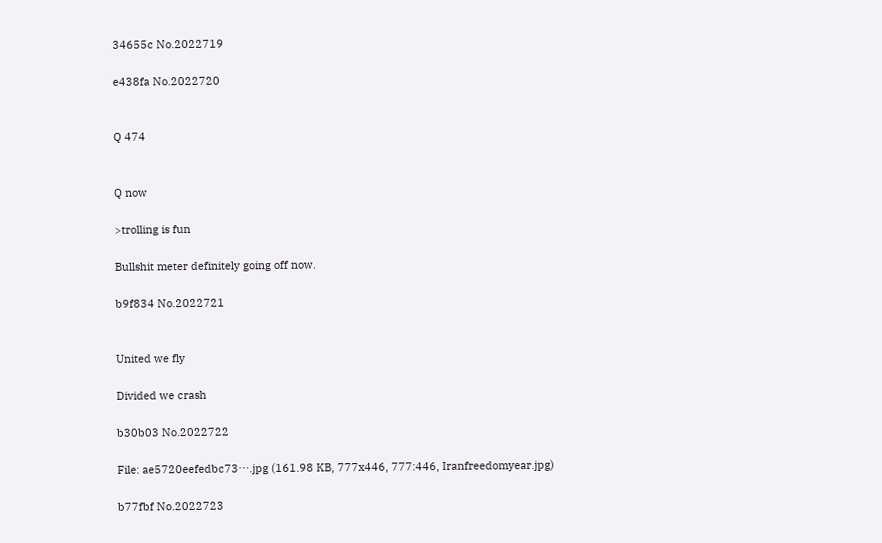34655c No.2022719

e438fa No.2022720


Q 474


Q now

>trolling is fun

Bullshit meter definitely going off now.

b9f834 No.2022721


United we fly

Divided we crash

b30b03 No.2022722

File: ae5720eefedbc73⋯.jpg (161.98 KB, 777x446, 777:446, Iranfreedomyear.jpg)

b77fbf No.2022723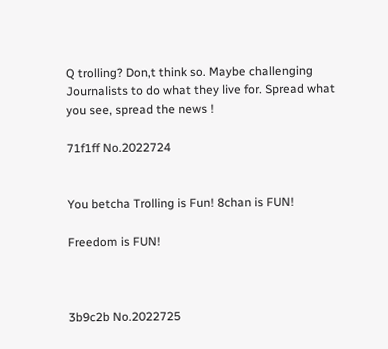Q trolling? Don,t think so. Maybe challenging Journalists to do what they live for. Spread what you see, spread the news !

71f1ff No.2022724


You betcha Trolling is Fun! 8chan is FUN!

Freedom is FUN!



3b9c2b No.2022725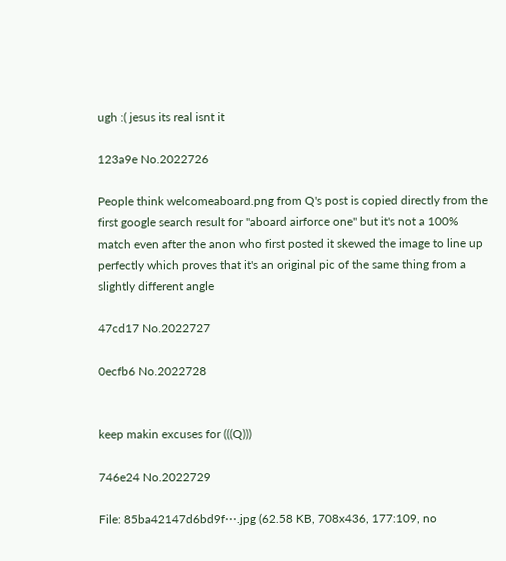ugh :( jesus its real isnt it

123a9e No.2022726

People think welcomeaboard.png from Q's post is copied directly from the first google search result for "aboard airforce one" but it's not a 100% match even after the anon who first posted it skewed the image to line up perfectly which proves that it's an original pic of the same thing from a slightly different angle

47cd17 No.2022727

0ecfb6 No.2022728


keep makin excuses for (((Q)))

746e24 No.2022729

File: 85ba42147d6bd9f⋯.jpg (62.58 KB, 708x436, 177:109, no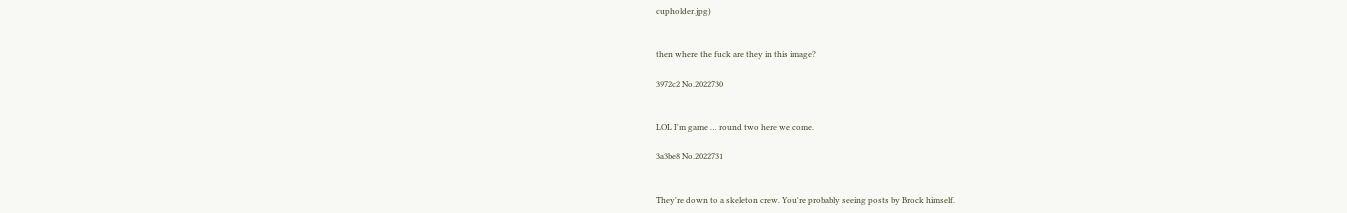cupholder.jpg)


then where the fuck are they in this image?

3972c2 No.2022730


LOL I'm game … round two here we come.

3a3be8 No.2022731


They're down to a skeleton crew. You're probably seeing posts by Brock himself.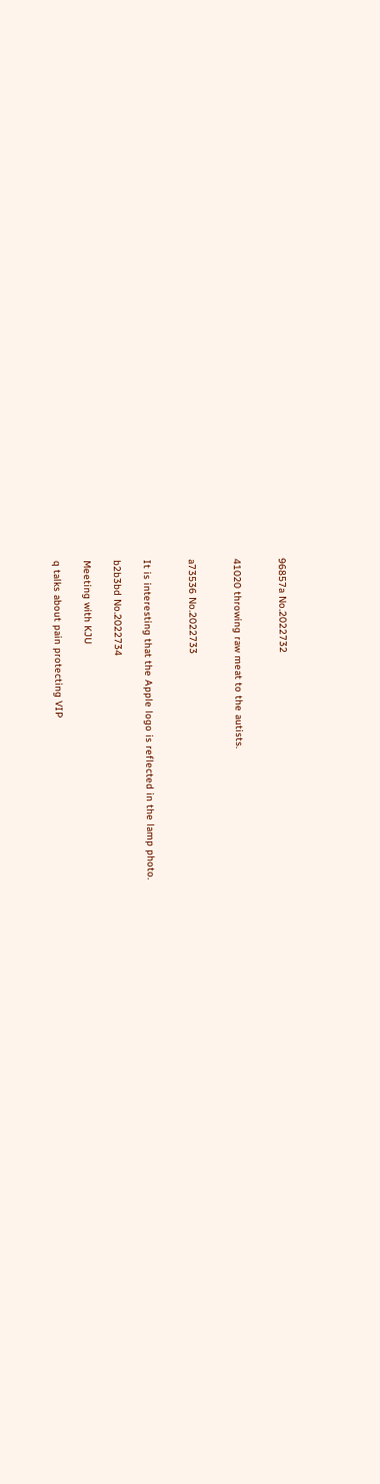96857a No.2022732


41020 throwing raw meat to the autists.


a73536 No.2022733


It is interesting that the Apple logo is reflected in the lamp photo.

b2b3bd No.2022734

Meeting with KJU

q talks about pain protecting VIP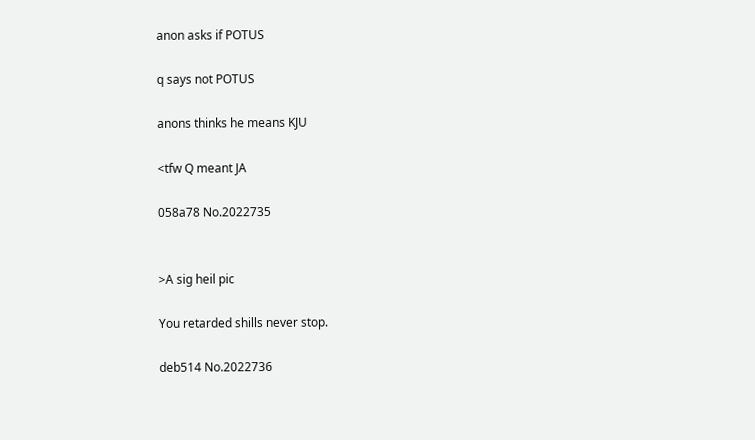anon asks if POTUS

q says not POTUS

anons thinks he means KJU

<tfw Q meant JA

058a78 No.2022735


>A sig heil pic

You retarded shills never stop.

deb514 No.2022736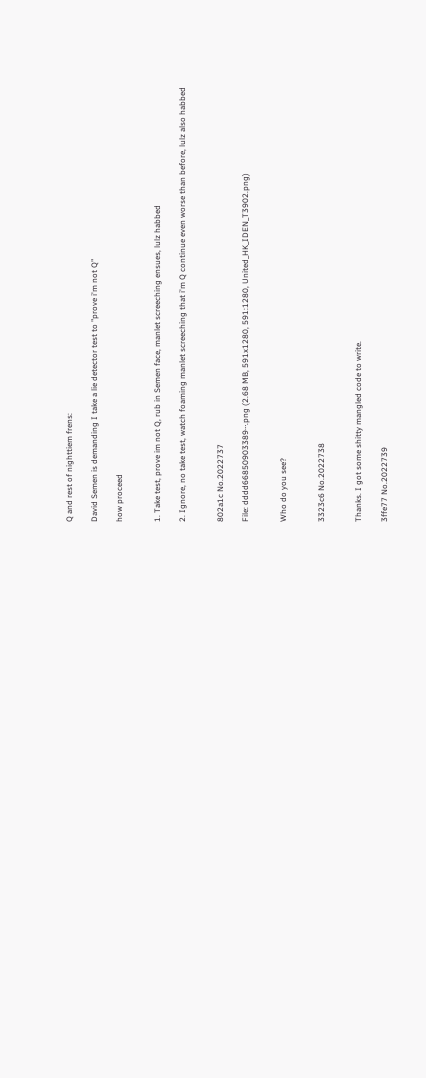Q and rest of nighttiem frens:

David Semen is demanding I take a lie detector test to "prove i'm not Q"

how proceed


1. Take test, prove im not Q, rub in Semen face, manlet screeching ensues, lulz habbed

2. Ignore, no take test, watch foaming manlet screeching that i'm Q continue even worse than before, lulz also habbed


802a1c No.2022737

File: dddd66850903389⋯.png (2.68 MB, 591x1280, 591:1280, United_HK_IDEN_T3902.png)


Who do you see?


3323c6 No.2022738


Thanks. I got some shitty mangled code to write.

3ffe77 No.2022739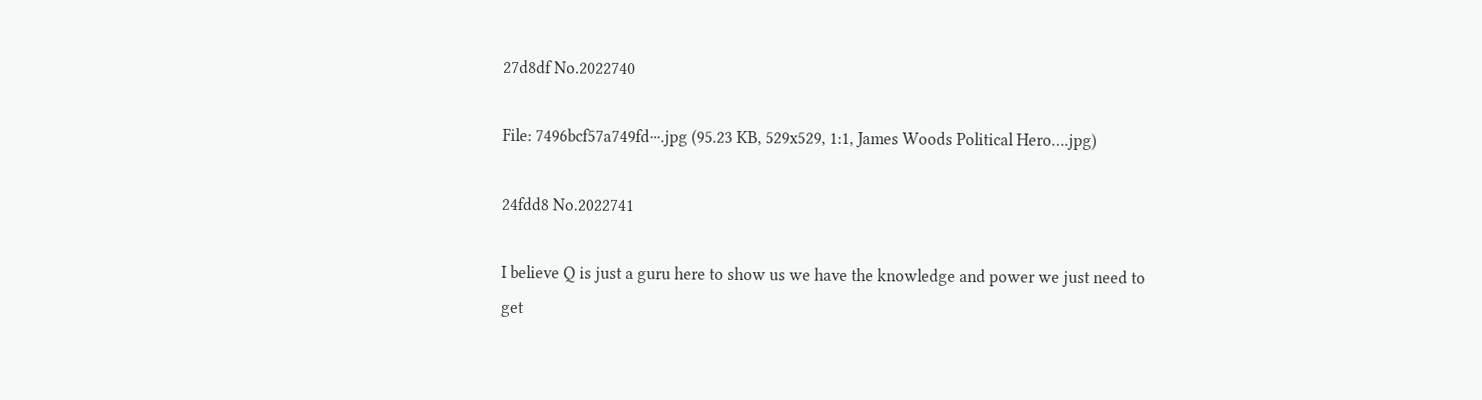27d8df No.2022740

File: 7496bcf57a749fd⋯.jpg (95.23 KB, 529x529, 1:1, James Woods Political Hero….jpg)

24fdd8 No.2022741

I believe Q is just a guru here to show us we have the knowledge and power we just need to get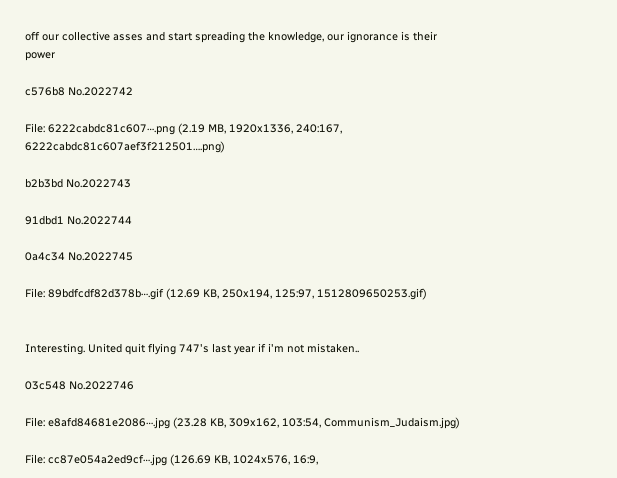off our collective asses and start spreading the knowledge, our ignorance is their power

c576b8 No.2022742

File: 6222cabdc81c607⋯.png (2.19 MB, 1920x1336, 240:167, 6222cabdc81c607aef3f212501….png)

b2b3bd No.2022743

91dbd1 No.2022744

0a4c34 No.2022745

File: 89bdfcdf82d378b⋯.gif (12.69 KB, 250x194, 125:97, 1512809650253.gif)


Interesting. United quit flying 747's last year if i'm not mistaken..

03c548 No.2022746

File: e8afd84681e2086⋯.jpg (23.28 KB, 309x162, 103:54, Communism_Judaism.jpg)

File: cc87e054a2ed9cf⋯.jpg (126.69 KB, 1024x576, 16:9,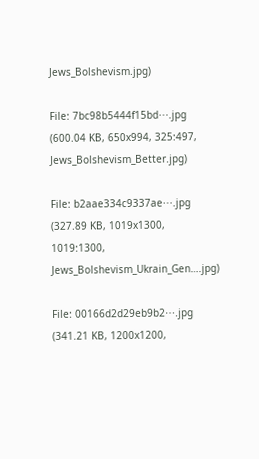Jews_Bolshevism.jpg)

File: 7bc98b5444f15bd⋯.jpg (600.04 KB, 650x994, 325:497, Jews_Bolshevism_Better.jpg)

File: b2aae334c9337ae⋯.jpg (327.89 KB, 1019x1300, 1019:1300, Jews_Bolshevism_Ukrain_Gen….jpg)

File: 00166d2d29eb9b2⋯.jpg (341.21 KB, 1200x1200,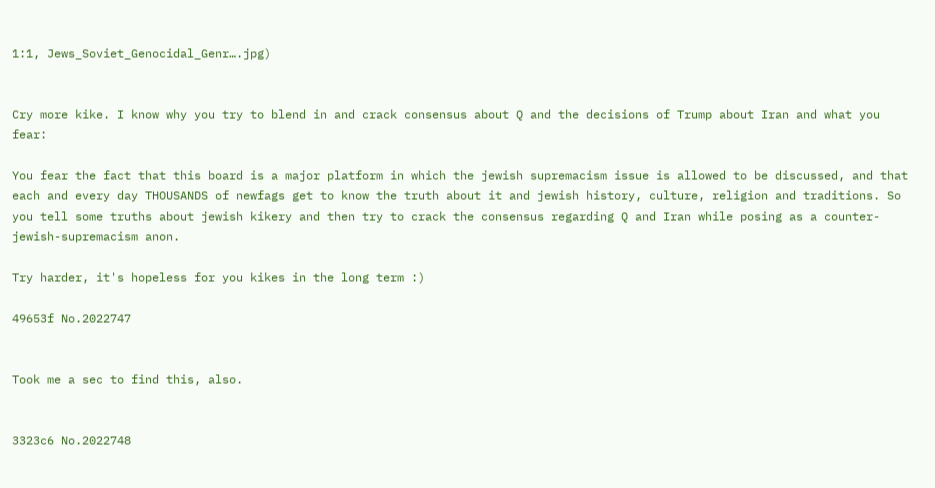1:1, Jews_Soviet_Genocidal_Genr….jpg)


Cry more kike. I know why you try to blend in and crack consensus about Q and the decisions of Trump about Iran and what you fear:

You fear the fact that this board is a major platform in which the jewish supremacism issue is allowed to be discussed, and that each and every day THOUSANDS of newfags get to know the truth about it and jewish history, culture, religion and traditions. So you tell some truths about jewish kikery and then try to crack the consensus regarding Q and Iran while posing as a counter-jewish-supremacism anon.

Try harder, it's hopeless for you kikes in the long term :)

49653f No.2022747


Took me a sec to find this, also.


3323c6 No.2022748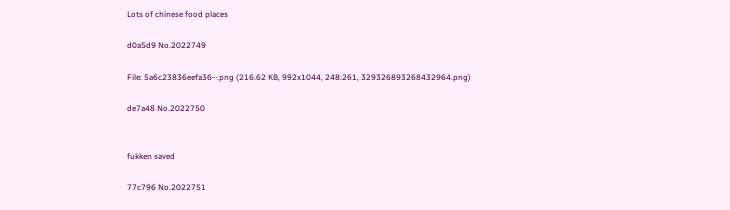Lots of chinese food places

d0a5d9 No.2022749

File: 5a6c23836eefa36⋯.png (216.62 KB, 992x1044, 248:261, 329326893268432964.png)

de7a48 No.2022750


fukken saved

77c796 No.2022751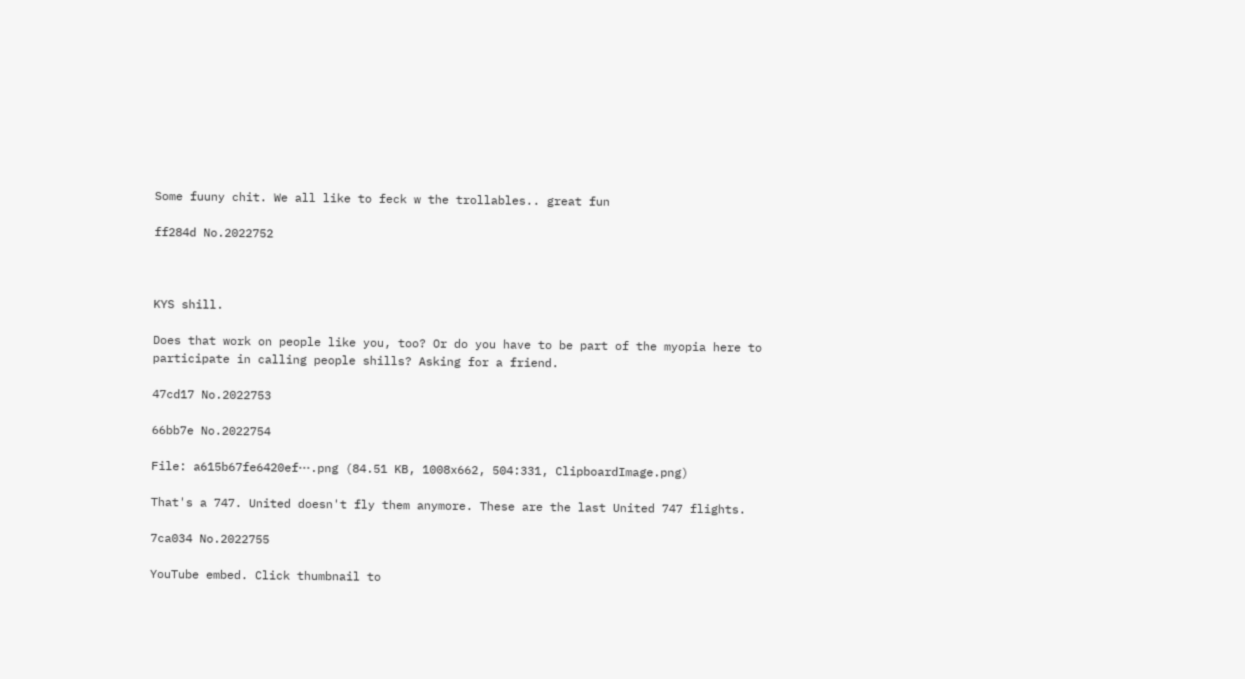Some fuuny chit. We all like to feck w the trollables.. great fun

ff284d No.2022752



KYS shill.

Does that work on people like you, too? Or do you have to be part of the myopia here to participate in calling people shills? Asking for a friend.

47cd17 No.2022753

66bb7e No.2022754

File: a615b67fe6420ef⋯.png (84.51 KB, 1008x662, 504:331, ClipboardImage.png)

That's a 747. United doesn't fly them anymore. These are the last United 747 flights.

7ca034 No.2022755

YouTube embed. Click thumbnail to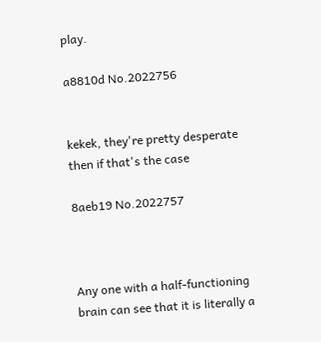play.

a8810d No.2022756


kekek, they're pretty desperate then if that's the case

8aeb19 No.2022757



Any one with a half-functioning brain can see that it is literally a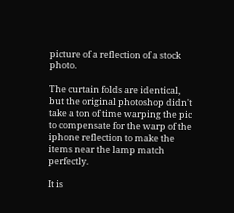picture of a reflection of a stock photo.

The curtain folds are identical, but the original photoshop didn't take a ton of time warping the pic to compensate for the warp of the iphone reflection to make the items near the lamp match perfectly.

It is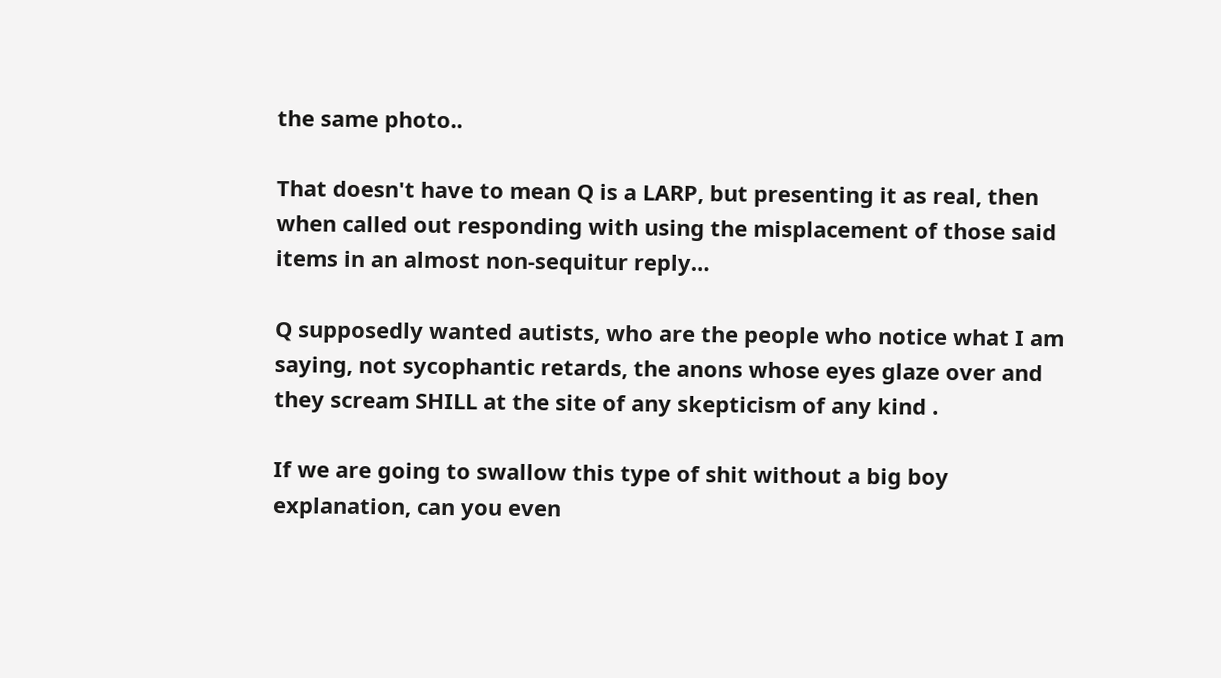the same photo..

That doesn't have to mean Q is a LARP, but presenting it as real, then when called out responding with using the misplacement of those said items in an almost non-sequitur reply…

Q supposedly wanted autists, who are the people who notice what I am saying, not sycophantic retards, the anons whose eyes glaze over and they scream SHILL at the site of any skepticism of any kind .

If we are going to swallow this type of shit without a big boy explanation, can you even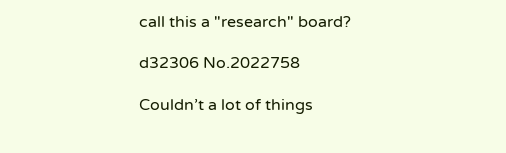call this a "research" board?

d32306 No.2022758

Couldn’t a lot of things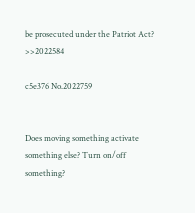be prosecuted under the Patriot Act? >>2022584

c5e376 No.2022759


Does moving something activate something else? Turn on/off something?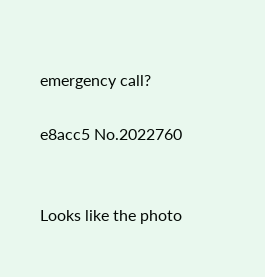emergency call?

e8acc5 No.2022760


Looks like the photo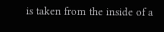is taken from the inside of a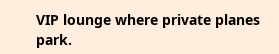VIP lounge where private planes park.